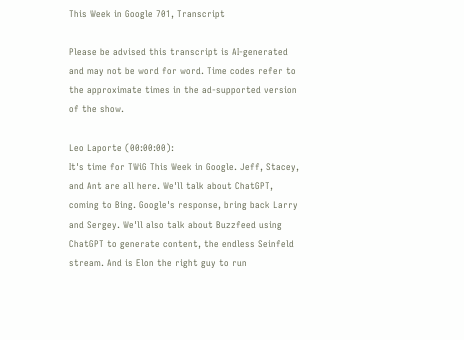This Week in Google 701, Transcript

Please be advised this transcript is AI-generated and may not be word for word. Time codes refer to the approximate times in the ad-supported version of the show.

Leo Laporte (00:00:00):
It's time for TWiG This Week in Google. Jeff, Stacey, and Ant are all here. We'll talk about ChatGPT, coming to Bing. Google's response, bring back Larry and Sergey. We'll also talk about Buzzfeed using ChatGPT to generate content, the endless Seinfeld stream. And is Elon the right guy to run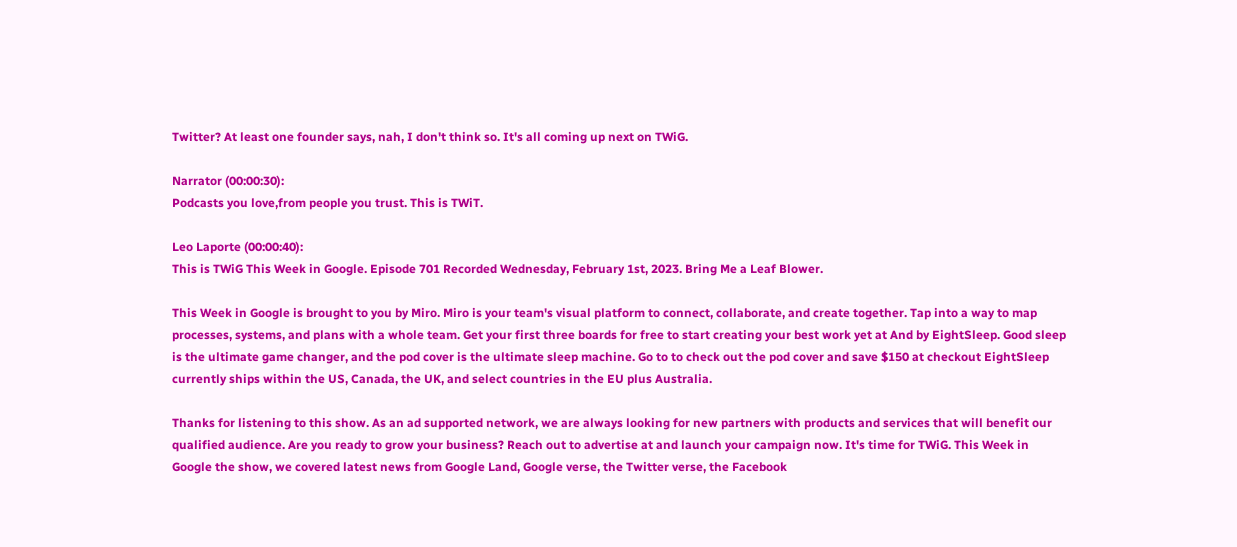Twitter? At least one founder says, nah, I don't think so. It's all coming up next on TWiG.

Narrator (00:00:30):
Podcasts you love,from people you trust. This is TWiT.

Leo Laporte (00:00:40):
This is TWiG This Week in Google. Episode 701 Recorded Wednesday, February 1st, 2023. Bring Me a Leaf Blower.

This Week in Google is brought to you by Miro. Miro is your team's visual platform to connect, collaborate, and create together. Tap into a way to map processes, systems, and plans with a whole team. Get your first three boards for free to start creating your best work yet at And by EightSleep. Good sleep is the ultimate game changer, and the pod cover is the ultimate sleep machine. Go to to check out the pod cover and save $150 at checkout EightSleep currently ships within the US, Canada, the UK, and select countries in the EU plus Australia.

Thanks for listening to this show. As an ad supported network, we are always looking for new partners with products and services that will benefit our qualified audience. Are you ready to grow your business? Reach out to advertise at and launch your campaign now. It's time for TWiG. This Week in Google the show, we covered latest news from Google Land, Google verse, the Twitter verse, the Facebook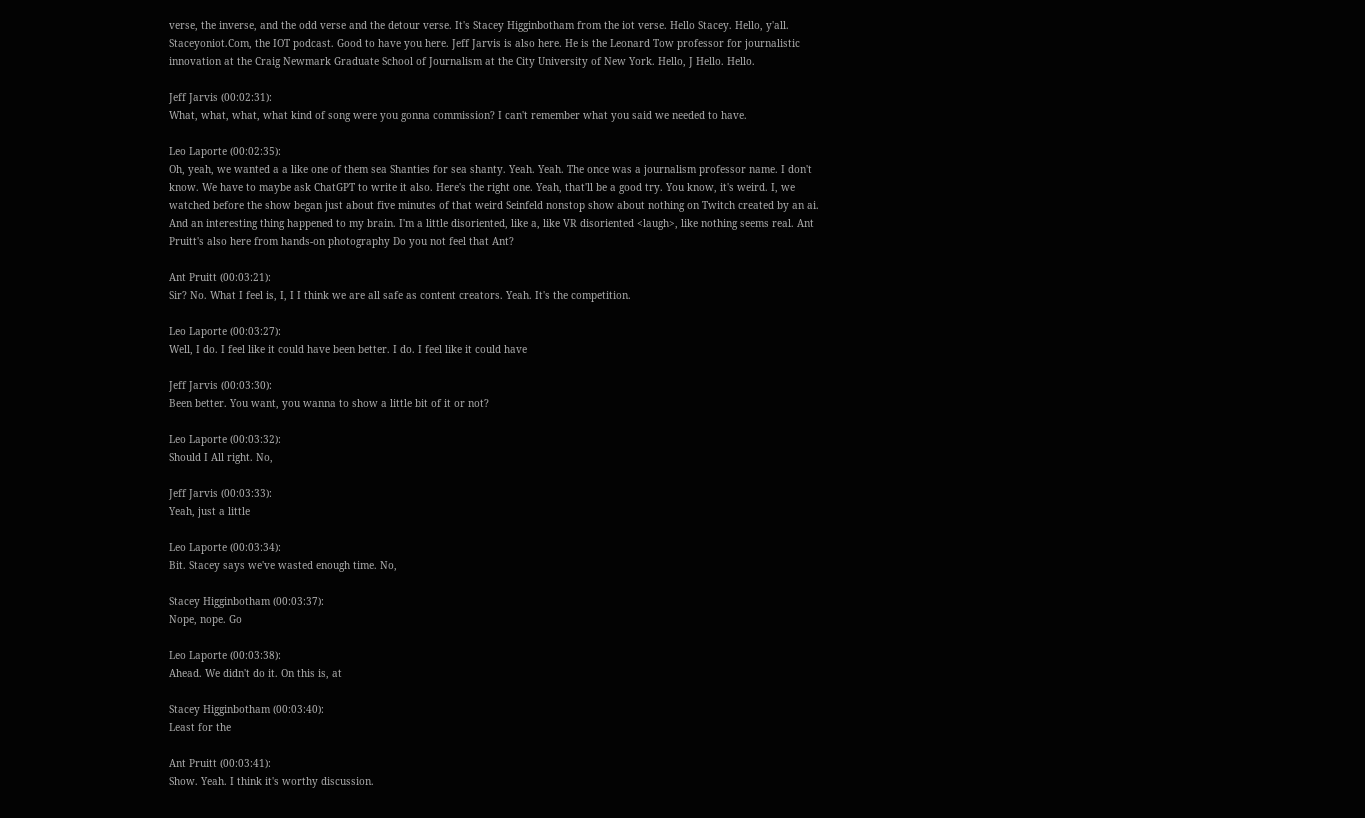verse, the inverse, and the odd verse and the detour verse. It's Stacey Higginbotham from the iot verse. Hello Stacey. Hello, y'all. Staceyoniot.Com, the IOT podcast. Good to have you here. Jeff Jarvis is also here. He is the Leonard Tow professor for journalistic innovation at the Craig Newmark Graduate School of Journalism at the City University of New York. Hello, J Hello. Hello.

Jeff Jarvis (00:02:31):
What, what, what, what kind of song were you gonna commission? I can't remember what you said we needed to have.

Leo Laporte (00:02:35):
Oh, yeah, we wanted a a like one of them sea Shanties for sea shanty. Yeah. Yeah. The once was a journalism professor name. I don't know. We have to maybe ask ChatGPT to write it also. Here's the right one. Yeah, that'll be a good try. You know, it's weird. I, we watched before the show began just about five minutes of that weird Seinfeld nonstop show about nothing on Twitch created by an ai. And an interesting thing happened to my brain. I'm a little disoriented, like a, like VR disoriented <laugh>, like nothing seems real. Ant Pruitt's also here from hands-on photography Do you not feel that Ant?

Ant Pruitt (00:03:21):
Sir? No. What I feel is, I, I I think we are all safe as content creators. Yeah. It's the competition.

Leo Laporte (00:03:27):
Well, I do. I feel like it could have been better. I do. I feel like it could have

Jeff Jarvis (00:03:30):
Been better. You want, you wanna to show a little bit of it or not?

Leo Laporte (00:03:32):
Should I All right. No,

Jeff Jarvis (00:03:33):
Yeah, just a little

Leo Laporte (00:03:34):
Bit. Stacey says we've wasted enough time. No,

Stacey Higginbotham (00:03:37):
Nope, nope. Go

Leo Laporte (00:03:38):
Ahead. We didn't do it. On this is, at

Stacey Higginbotham (00:03:40):
Least for the

Ant Pruitt (00:03:41):
Show. Yeah. I think it's worthy discussion.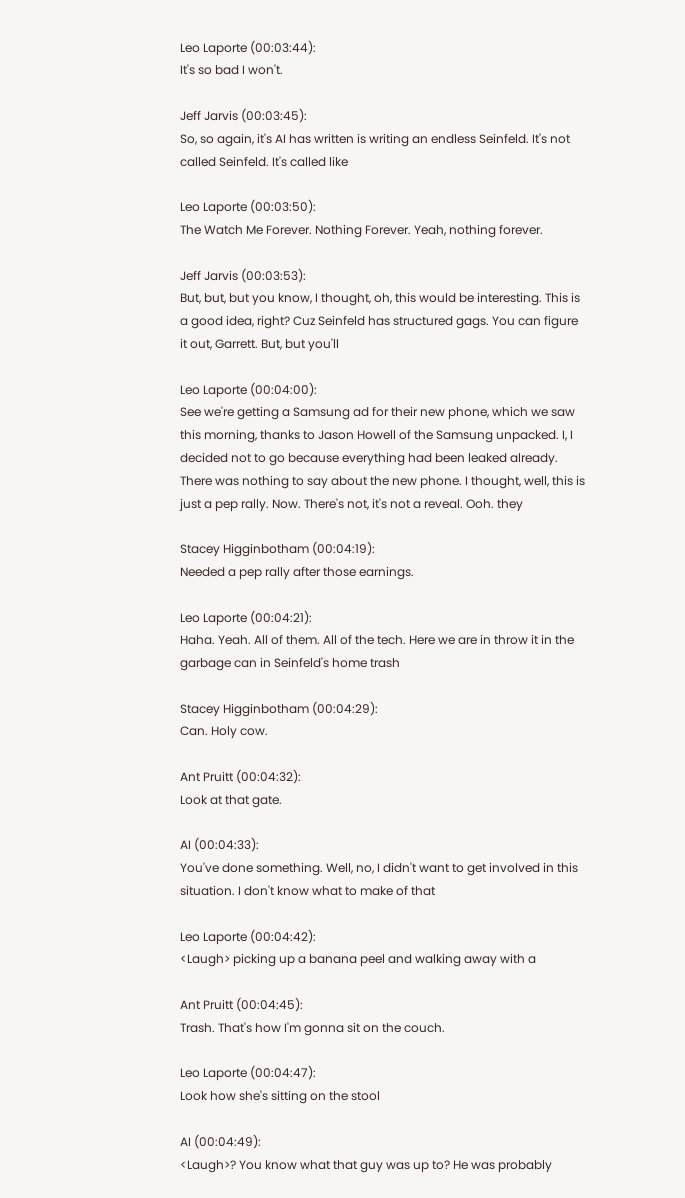Leo Laporte (00:03:44):
It's so bad I won't.

Jeff Jarvis (00:03:45):
So, so again, it's AI has written is writing an endless Seinfeld. It's not called Seinfeld. It's called like

Leo Laporte (00:03:50):
The Watch Me Forever. Nothing Forever. Yeah, nothing forever.

Jeff Jarvis (00:03:53):
But, but, but you know, I thought, oh, this would be interesting. This is a good idea, right? Cuz Seinfeld has structured gags. You can figure it out, Garrett. But, but you'll

Leo Laporte (00:04:00):
See we're getting a Samsung ad for their new phone, which we saw this morning, thanks to Jason Howell of the Samsung unpacked. I, I decided not to go because everything had been leaked already. There was nothing to say about the new phone. I thought, well, this is just a pep rally. Now. There's not, it's not a reveal. Ooh. they

Stacey Higginbotham (00:04:19):
Needed a pep rally after those earnings.

Leo Laporte (00:04:21):
Haha. Yeah. All of them. All of the tech. Here we are in throw it in the garbage can in Seinfeld's home trash

Stacey Higginbotham (00:04:29):
Can. Holy cow.

Ant Pruitt (00:04:32):
Look at that gate.

AI (00:04:33):
You've done something. Well, no, I didn't want to get involved in this situation. I don't know what to make of that

Leo Laporte (00:04:42):
<Laugh> picking up a banana peel and walking away with a

Ant Pruitt (00:04:45):
Trash. That's how I'm gonna sit on the couch.

Leo Laporte (00:04:47):
Look how she's sitting on the stool

AI (00:04:49):
<Laugh>? You know what that guy was up to? He was probably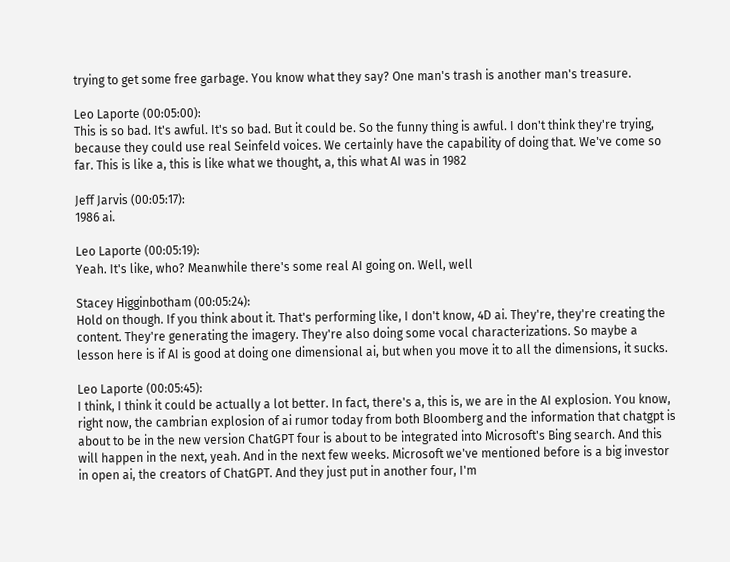trying to get some free garbage. You know what they say? One man's trash is another man's treasure.

Leo Laporte (00:05:00):
This is so bad. It's awful. It's so bad. But it could be. So the funny thing is awful. I don't think they're trying, because they could use real Seinfeld voices. We certainly have the capability of doing that. We've come so far. This is like a, this is like what we thought, a, this what AI was in 1982

Jeff Jarvis (00:05:17):
1986 ai.

Leo Laporte (00:05:19):
Yeah. It's like, who? Meanwhile there's some real AI going on. Well, well

Stacey Higginbotham (00:05:24):
Hold on though. If you think about it. That's performing like, I don't know, 4D ai. They're, they're creating the content. They're generating the imagery. They're also doing some vocal characterizations. So maybe a lesson here is if AI is good at doing one dimensional ai, but when you move it to all the dimensions, it sucks.

Leo Laporte (00:05:45):
I think, I think it could be actually a lot better. In fact, there's a, this is, we are in the AI explosion. You know, right now, the cambrian explosion of ai rumor today from both Bloomberg and the information that chatgpt is about to be in the new version ChatGPT four is about to be integrated into Microsoft's Bing search. And this will happen in the next, yeah. And in the next few weeks. Microsoft we've mentioned before is a big investor in open ai, the creators of ChatGPT. And they just put in another four, I'm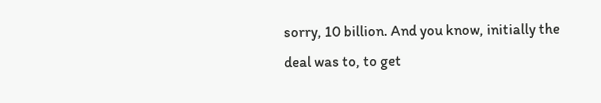sorry, 10 billion. And you know, initially the deal was to, to get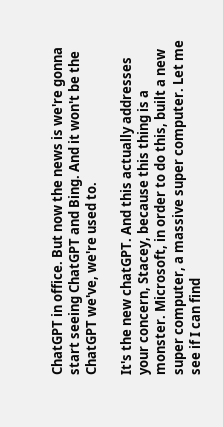ChatGPT in office. But now the news is we're gonna start seeing ChatGPT and Bing. And it won't be the ChatGPT we've, we're used to.

It's the new chatGPT. And this actually addresses your concern, Stacey, because this thing is a monster. Microsoft, in order to do this, built a new super computer, a massive super computer. Let me see if I can find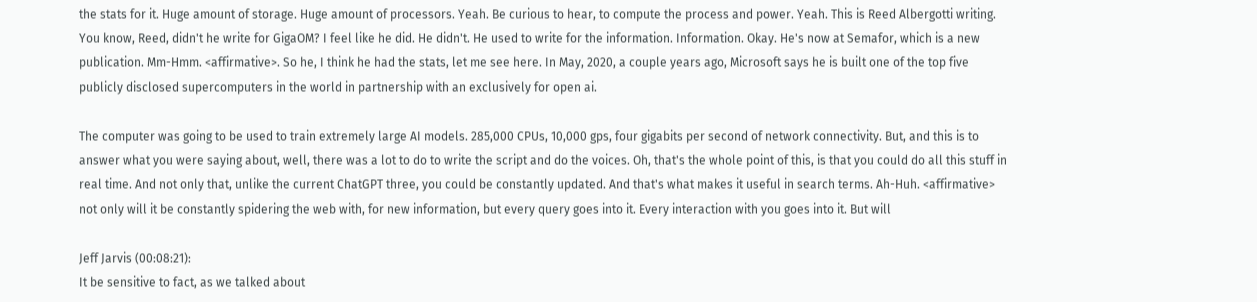the stats for it. Huge amount of storage. Huge amount of processors. Yeah. Be curious to hear, to compute the process and power. Yeah. This is Reed Albergotti writing. You know, Reed, didn't he write for GigaOM? I feel like he did. He didn't. He used to write for the information. Information. Okay. He's now at Semafor, which is a new publication. Mm-Hmm. <affirmative>. So he, I think he had the stats, let me see here. In May, 2020, a couple years ago, Microsoft says he is built one of the top five publicly disclosed supercomputers in the world in partnership with an exclusively for open ai.

The computer was going to be used to train extremely large AI models. 285,000 CPUs, 10,000 gps, four gigabits per second of network connectivity. But, and this is to answer what you were saying about, well, there was a lot to do to write the script and do the voices. Oh, that's the whole point of this, is that you could do all this stuff in real time. And not only that, unlike the current ChatGPT three, you could be constantly updated. And that's what makes it useful in search terms. Ah-Huh. <affirmative> not only will it be constantly spidering the web with, for new information, but every query goes into it. Every interaction with you goes into it. But will

Jeff Jarvis (00:08:21):
It be sensitive to fact, as we talked about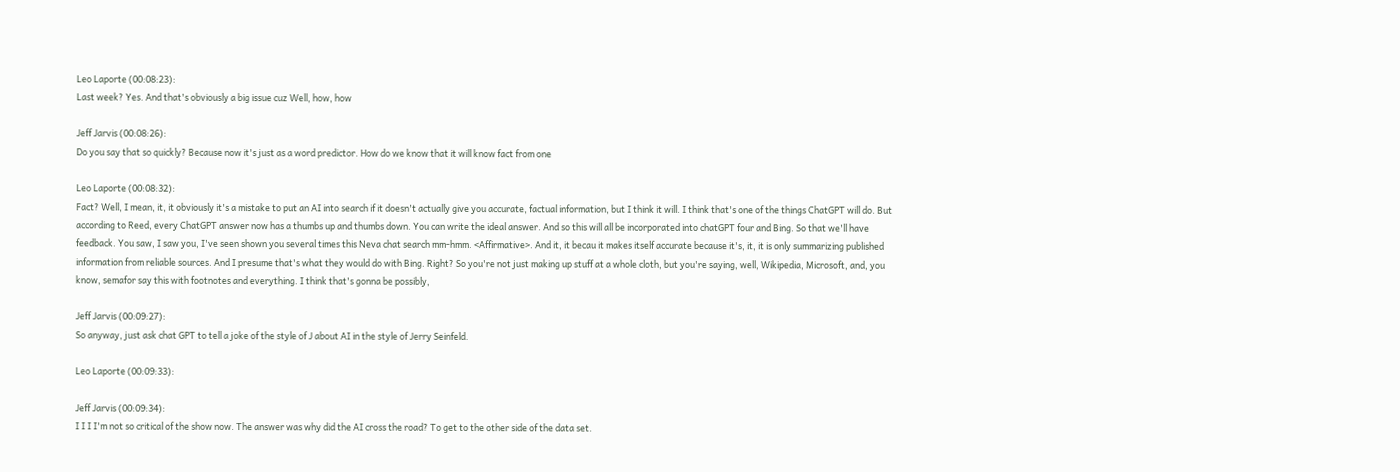Leo Laporte (00:08:23):
Last week? Yes. And that's obviously a big issue cuz Well, how, how

Jeff Jarvis (00:08:26):
Do you say that so quickly? Because now it's just as a word predictor. How do we know that it will know fact from one

Leo Laporte (00:08:32):
Fact? Well, I mean, it, it obviously it's a mistake to put an AI into search if it doesn't actually give you accurate, factual information, but I think it will. I think that's one of the things ChatGPT will do. But according to Reed, every ChatGPT answer now has a thumbs up and thumbs down. You can write the ideal answer. And so this will all be incorporated into chatGPT four and Bing. So that we'll have feedback. You saw, I saw you, I've seen shown you several times this Neva chat search mm-hmm. <Affirmative>. And it, it becau it makes itself accurate because it's, it, it is only summarizing published information from reliable sources. And I presume that's what they would do with Bing. Right? So you're not just making up stuff at a whole cloth, but you're saying, well, Wikipedia, Microsoft, and, you know, semafor say this with footnotes and everything. I think that's gonna be possibly,

Jeff Jarvis (00:09:27):
So anyway, just ask chat GPT to tell a joke of the style of J about AI in the style of Jerry Seinfeld.

Leo Laporte (00:09:33):

Jeff Jarvis (00:09:34):
I I I I'm not so critical of the show now. The answer was why did the AI cross the road? To get to the other side of the data set.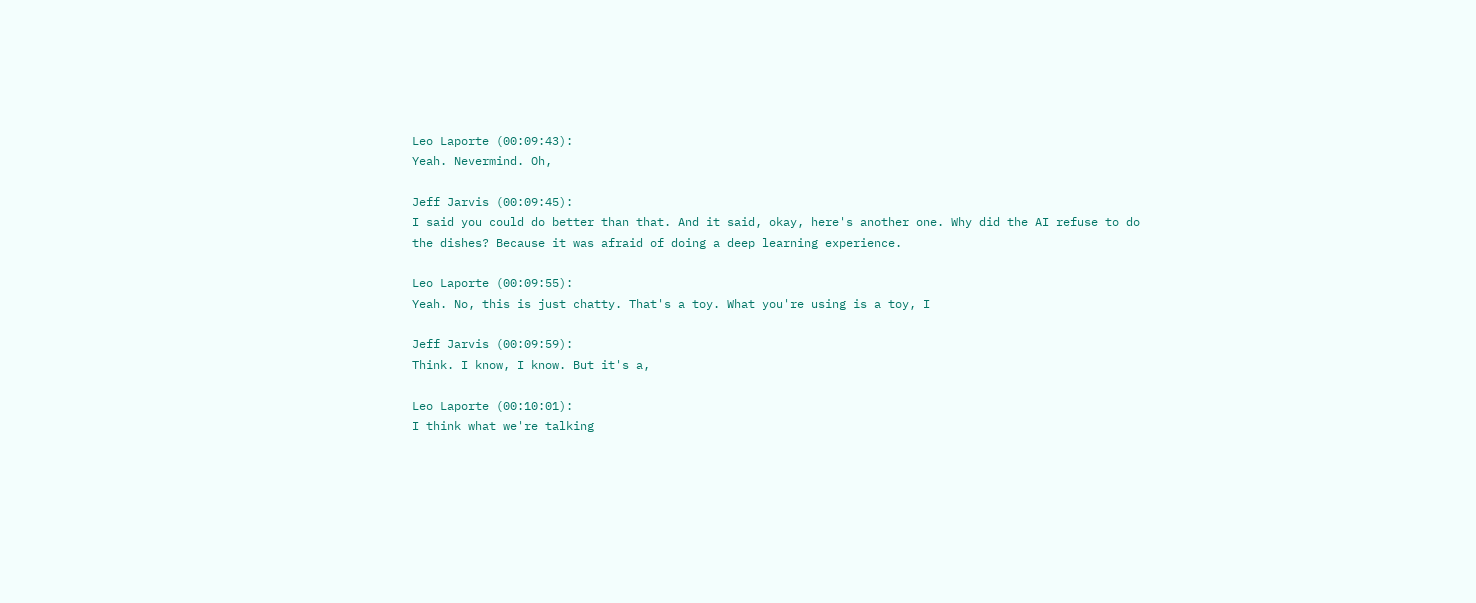Leo Laporte (00:09:43):
Yeah. Nevermind. Oh,

Jeff Jarvis (00:09:45):
I said you could do better than that. And it said, okay, here's another one. Why did the AI refuse to do the dishes? Because it was afraid of doing a deep learning experience.

Leo Laporte (00:09:55):
Yeah. No, this is just chatty. That's a toy. What you're using is a toy, I

Jeff Jarvis (00:09:59):
Think. I know, I know. But it's a,

Leo Laporte (00:10:01):
I think what we're talking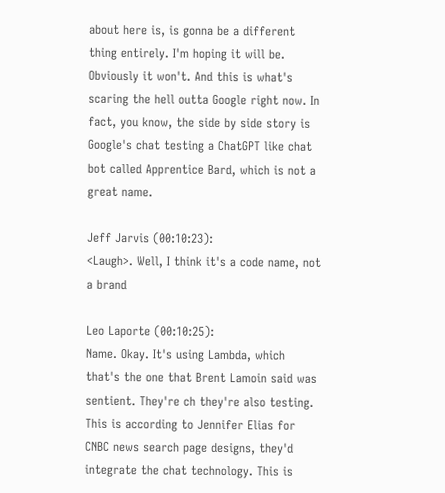about here is, is gonna be a different thing entirely. I'm hoping it will be. Obviously it won't. And this is what's scaring the hell outta Google right now. In fact, you know, the side by side story is Google's chat testing a ChatGPT like chat bot called Apprentice Bard, which is not a great name.

Jeff Jarvis (00:10:23):
<Laugh>. Well, I think it's a code name, not a brand

Leo Laporte (00:10:25):
Name. Okay. It's using Lambda, which that's the one that Brent Lamoin said was sentient. They're ch they're also testing. This is according to Jennifer Elias for CNBC news search page designs, they'd integrate the chat technology. This is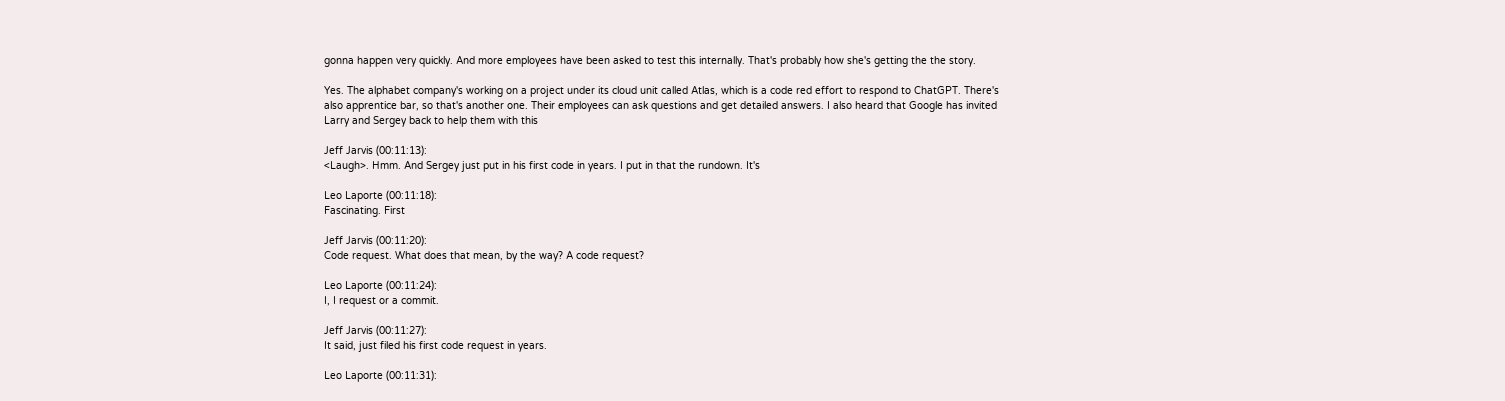gonna happen very quickly. And more employees have been asked to test this internally. That's probably how she's getting the the story.

Yes. The alphabet company's working on a project under its cloud unit called Atlas, which is a code red effort to respond to ChatGPT. There's also apprentice bar, so that's another one. Their employees can ask questions and get detailed answers. I also heard that Google has invited Larry and Sergey back to help them with this

Jeff Jarvis (00:11:13):
<Laugh>. Hmm. And Sergey just put in his first code in years. I put in that the rundown. It's

Leo Laporte (00:11:18):
Fascinating. First

Jeff Jarvis (00:11:20):
Code request. What does that mean, by the way? A code request?

Leo Laporte (00:11:24):
I, I request or a commit.

Jeff Jarvis (00:11:27):
It said, just filed his first code request in years.

Leo Laporte (00:11:31):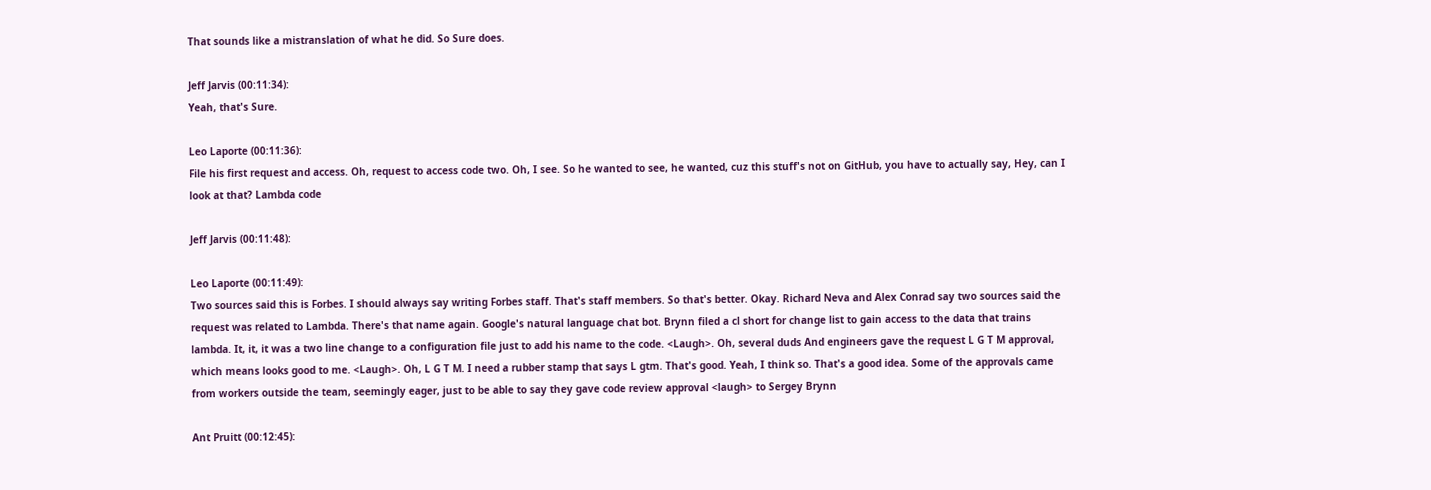That sounds like a mistranslation of what he did. So Sure does.

Jeff Jarvis (00:11:34):
Yeah, that's Sure.

Leo Laporte (00:11:36):
File his first request and access. Oh, request to access code two. Oh, I see. So he wanted to see, he wanted, cuz this stuff's not on GitHub, you have to actually say, Hey, can I look at that? Lambda code

Jeff Jarvis (00:11:48):

Leo Laporte (00:11:49):
Two sources said this is Forbes. I should always say writing Forbes staff. That's staff members. So that's better. Okay. Richard Neva and Alex Conrad say two sources said the request was related to Lambda. There's that name again. Google's natural language chat bot. Brynn filed a cl short for change list to gain access to the data that trains lambda. It, it, it was a two line change to a configuration file just to add his name to the code. <Laugh>. Oh, several duds And engineers gave the request L G T M approval, which means looks good to me. <Laugh>. Oh, L G T M. I need a rubber stamp that says L gtm. That's good. Yeah, I think so. That's a good idea. Some of the approvals came from workers outside the team, seemingly eager, just to be able to say they gave code review approval <laugh> to Sergey Brynn

Ant Pruitt (00:12:45):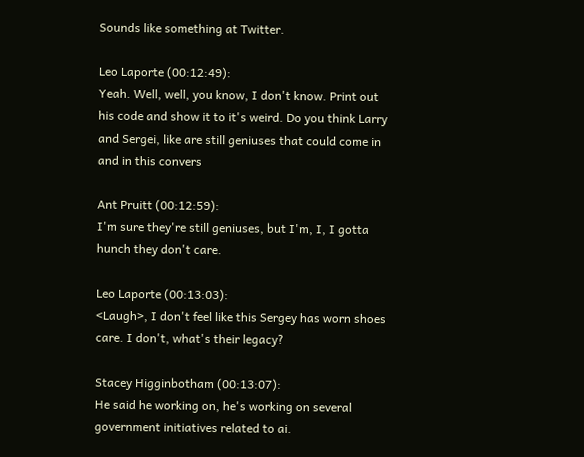Sounds like something at Twitter.

Leo Laporte (00:12:49):
Yeah. Well, well, you know, I don't know. Print out his code and show it to it's weird. Do you think Larry and Sergei, like are still geniuses that could come in and in this convers

Ant Pruitt (00:12:59):
I'm sure they're still geniuses, but I'm, I, I gotta hunch they don't care.

Leo Laporte (00:13:03):
<Laugh>, I don't feel like this Sergey has worn shoes care. I don't, what's their legacy?

Stacey Higginbotham (00:13:07):
He said he working on, he's working on several government initiatives related to ai.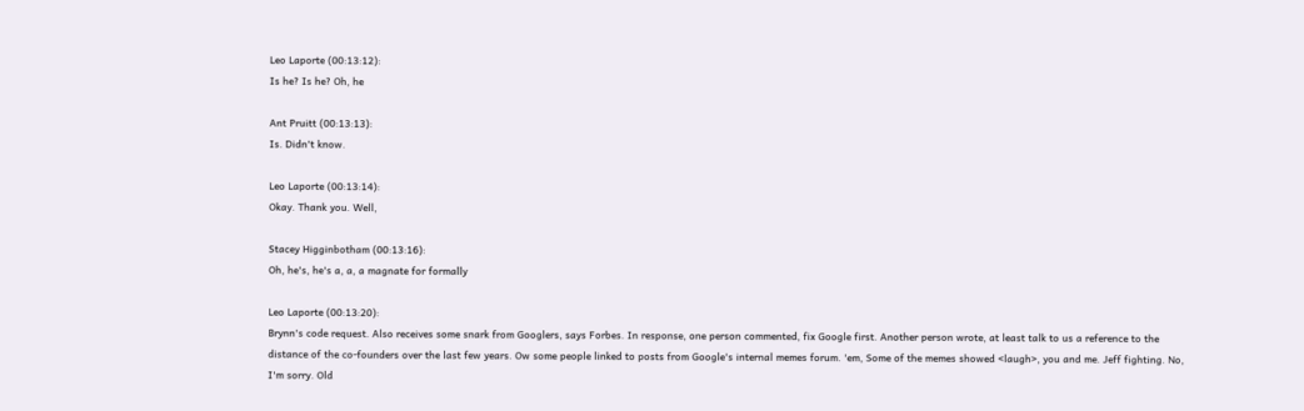Leo Laporte (00:13:12):
Is he? Is he? Oh, he

Ant Pruitt (00:13:13):
Is. Didn't know.

Leo Laporte (00:13:14):
Okay. Thank you. Well,

Stacey Higginbotham (00:13:16):
Oh, he's, he's a, a, a magnate for formally

Leo Laporte (00:13:20):
Brynn's code request. Also receives some snark from Googlers, says Forbes. In response, one person commented, fix Google first. Another person wrote, at least talk to us a reference to the distance of the co-founders over the last few years. Ow some people linked to posts from Google's internal memes forum. 'em, Some of the memes showed <laugh>, you and me. Jeff fighting. No, I'm sorry. Old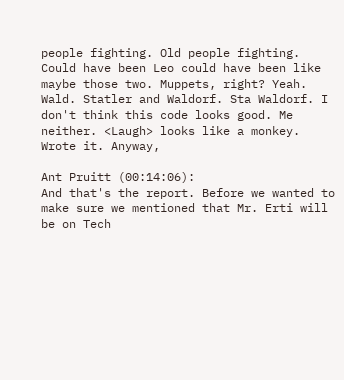people fighting. Old people fighting. Could have been Leo could have been like maybe those two. Muppets, right? Yeah. Wald. Statler and Waldorf. Sta Waldorf. I don't think this code looks good. Me neither. <Laugh> looks like a monkey. Wrote it. Anyway,

Ant Pruitt (00:14:06):
And that's the report. Before we wanted to make sure we mentioned that Mr. Erti will be on Tech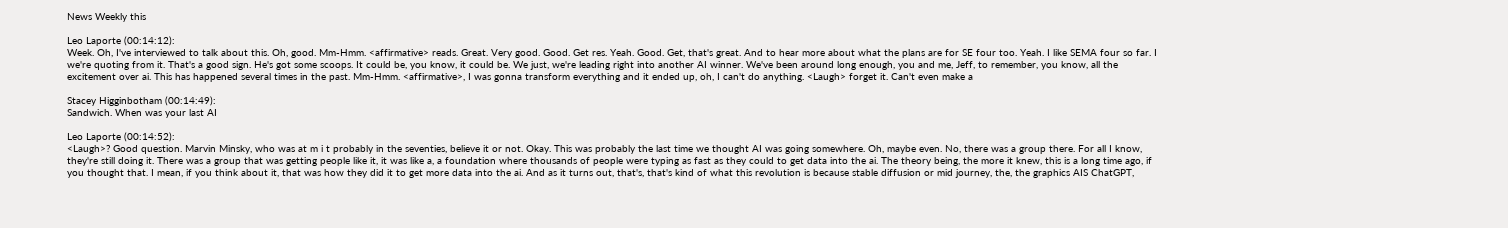News Weekly this

Leo Laporte (00:14:12):
Week. Oh, I've interviewed to talk about this. Oh, good. Mm-Hmm. <affirmative> reads. Great. Very good. Good. Get res. Yeah. Good. Get, that's great. And to hear more about what the plans are for SE four too. Yeah. I like SEMA four so far. I we're quoting from it. That's a good sign. He's got some scoops. It could be, you know, it could be. We just, we're leading right into another AI winner. We've been around long enough, you and me, Jeff, to remember, you know, all the excitement over ai. This has happened several times in the past. Mm-Hmm. <affirmative>, I was gonna transform everything and it ended up, oh, I can't do anything. <Laugh> forget it. Can't even make a

Stacey Higginbotham (00:14:49):
Sandwich. When was your last AI

Leo Laporte (00:14:52):
<Laugh>? Good question. Marvin Minsky, who was at m i t probably in the seventies, believe it or not. Okay. This was probably the last time we thought AI was going somewhere. Oh, maybe even. No, there was a group there. For all I know, they're still doing it. There was a group that was getting people like it, it was like a, a foundation where thousands of people were typing as fast as they could to get data into the ai. The theory being, the more it knew, this is a long time ago, if you thought that. I mean, if you think about it, that was how they did it to get more data into the ai. And as it turns out, that's, that's kind of what this revolution is because stable diffusion or mid journey, the, the graphics AIS ChatGPT,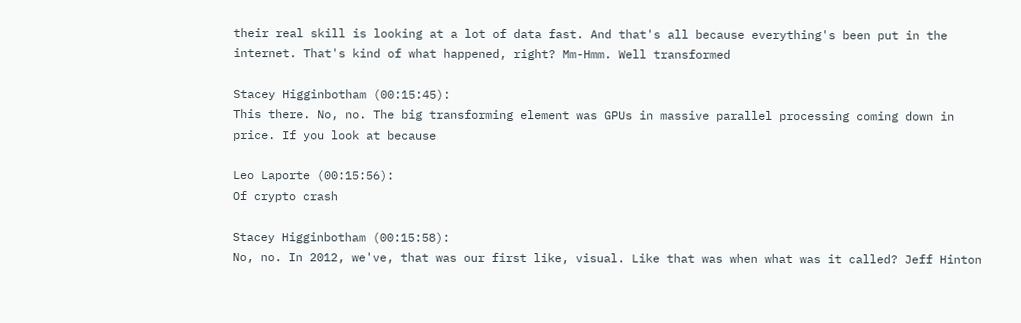their real skill is looking at a lot of data fast. And that's all because everything's been put in the internet. That's kind of what happened, right? Mm-Hmm. Well transformed

Stacey Higginbotham (00:15:45):
This there. No, no. The big transforming element was GPUs in massive parallel processing coming down in price. If you look at because

Leo Laporte (00:15:56):
Of crypto crash

Stacey Higginbotham (00:15:58):
No, no. In 2012, we've, that was our first like, visual. Like that was when what was it called? Jeff Hinton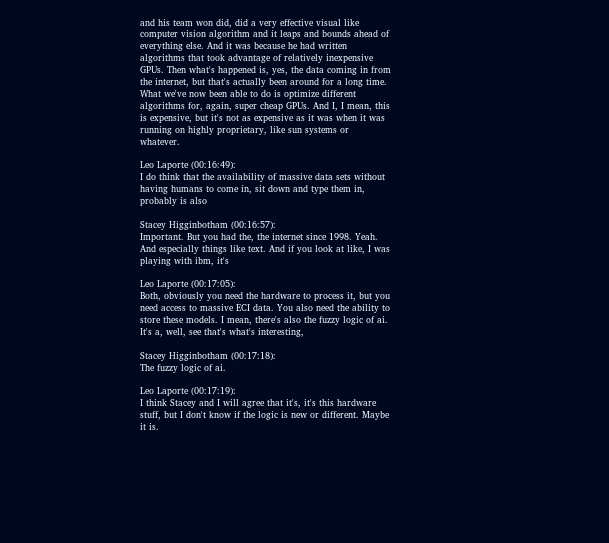and his team won did, did a very effective visual like computer vision algorithm and it leaps and bounds ahead of everything else. And it was because he had written algorithms that took advantage of relatively inexpensive GPUs. Then what's happened is, yes, the data coming in from the internet, but that's actually been around for a long time. What we've now been able to do is optimize different algorithms for, again, super cheap GPUs. And I, I mean, this is expensive, but it's not as expensive as it was when it was running on highly proprietary, like sun systems or whatever.

Leo Laporte (00:16:49):
I do think that the availability of massive data sets without having humans to come in, sit down and type them in, probably is also

Stacey Higginbotham (00:16:57):
Important. But you had the, the internet since 1998. Yeah. And especially things like text. And if you look at like, I was playing with ibm, it's

Leo Laporte (00:17:05):
Both, obviously you need the hardware to process it, but you need access to massive ECI data. You also need the ability to store these models. I mean, there's also the fuzzy logic of ai. It's a, well, see that's what's interesting,

Stacey Higginbotham (00:17:18):
The fuzzy logic of ai.

Leo Laporte (00:17:19):
I think Stacey and I will agree that it's, it's this hardware stuff, but I don't know if the logic is new or different. Maybe it is.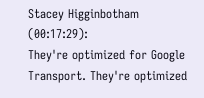Stacey Higginbotham (00:17:29):
They're optimized for Google Transport. They're optimized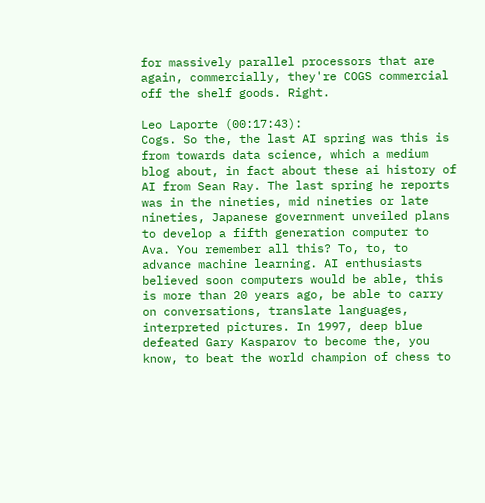for massively parallel processors that are again, commercially, they're COGS commercial off the shelf goods. Right.

Leo Laporte (00:17:43):
Cogs. So the, the last AI spring was this is from towards data science, which a medium blog about, in fact about these ai history of AI from Sean Ray. The last spring he reports was in the nineties, mid nineties or late nineties, Japanese government unveiled plans to develop a fifth generation computer to Ava. You remember all this? To, to, to advance machine learning. AI enthusiasts believed soon computers would be able, this is more than 20 years ago, be able to carry on conversations, translate languages, interpreted pictures. In 1997, deep blue defeated Gary Kasparov to become the, you know, to beat the world champion of chess to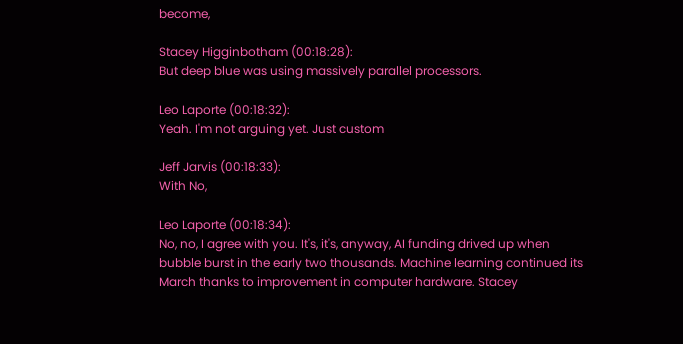become,

Stacey Higginbotham (00:18:28):
But deep blue was using massively parallel processors.

Leo Laporte (00:18:32):
Yeah. I'm not arguing yet. Just custom

Jeff Jarvis (00:18:33):
With No,

Leo Laporte (00:18:34):
No, no, I agree with you. It's, it's, anyway, AI funding drived up when bubble burst in the early two thousands. Machine learning continued its March thanks to improvement in computer hardware. Stacey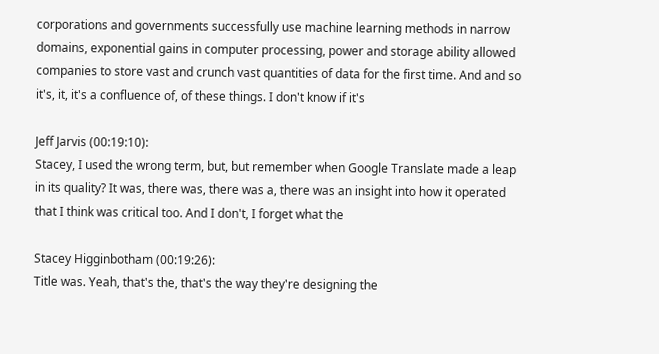corporations and governments successfully use machine learning methods in narrow domains, exponential gains in computer processing, power and storage ability allowed companies to store vast and crunch vast quantities of data for the first time. And and so it's, it, it's a confluence of, of these things. I don't know if it's

Jeff Jarvis (00:19:10):
Stacey, I used the wrong term, but, but remember when Google Translate made a leap in its quality? It was, there was, there was a, there was an insight into how it operated that I think was critical too. And I don't, I forget what the

Stacey Higginbotham (00:19:26):
Title was. Yeah, that's the, that's the way they're designing the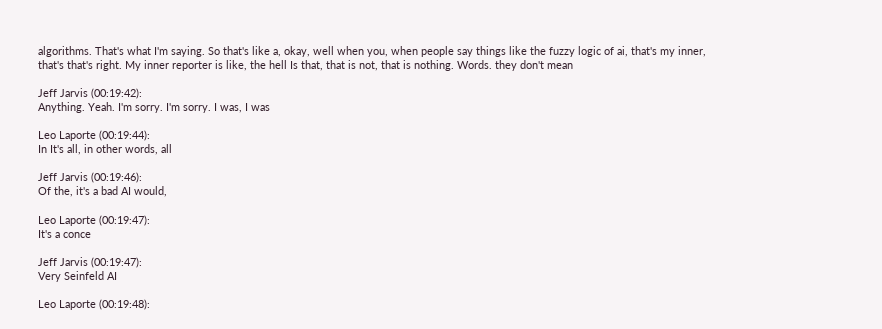algorithms. That's what I'm saying. So that's like a, okay, well when you, when people say things like the fuzzy logic of ai, that's my inner, that's that's right. My inner reporter is like, the hell Is that, that is not, that is nothing. Words. they don't mean

Jeff Jarvis (00:19:42):
Anything. Yeah. I'm sorry. I'm sorry. I was, I was

Leo Laporte (00:19:44):
In It's all, in other words, all

Jeff Jarvis (00:19:46):
Of the, it's a bad AI would,

Leo Laporte (00:19:47):
It's a conce

Jeff Jarvis (00:19:47):
Very Seinfeld AI

Leo Laporte (00:19:48):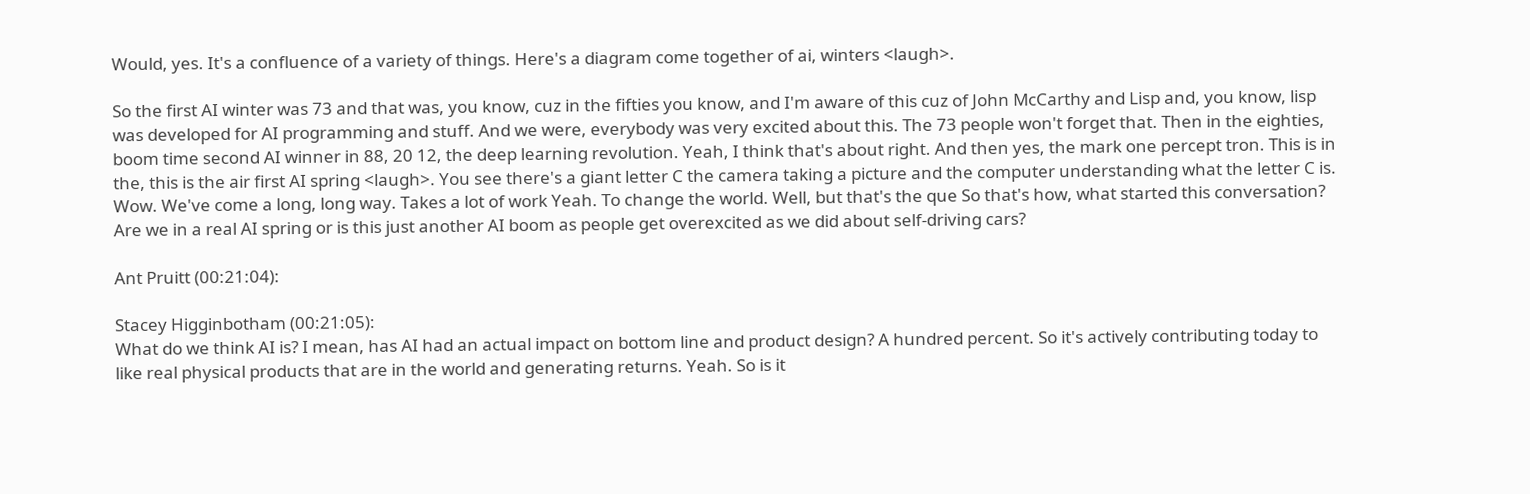Would, yes. It's a confluence of a variety of things. Here's a diagram come together of ai, winters <laugh>.

So the first AI winter was 73 and that was, you know, cuz in the fifties you know, and I'm aware of this cuz of John McCarthy and Lisp and, you know, lisp was developed for AI programming and stuff. And we were, everybody was very excited about this. The 73 people won't forget that. Then in the eighties, boom time second AI winner in 88, 20 12, the deep learning revolution. Yeah, I think that's about right. And then yes, the mark one percept tron. This is in the, this is the air first AI spring <laugh>. You see there's a giant letter C the camera taking a picture and the computer understanding what the letter C is. Wow. We've come a long, long way. Takes a lot of work Yeah. To change the world. Well, but that's the que So that's how, what started this conversation? Are we in a real AI spring or is this just another AI boom as people get overexcited as we did about self-driving cars?

Ant Pruitt (00:21:04):

Stacey Higginbotham (00:21:05):
What do we think AI is? I mean, has AI had an actual impact on bottom line and product design? A hundred percent. So it's actively contributing today to like real physical products that are in the world and generating returns. Yeah. So is it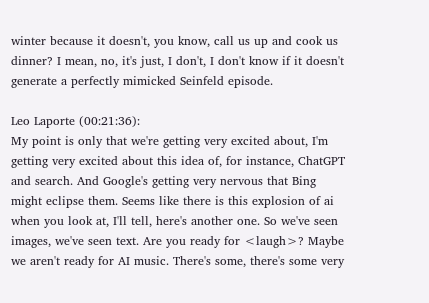winter because it doesn't, you know, call us up and cook us dinner? I mean, no, it's just, I don't, I don't know if it doesn't generate a perfectly mimicked Seinfeld episode.

Leo Laporte (00:21:36):
My point is only that we're getting very excited about, I'm getting very excited about this idea of, for instance, ChatGPT and search. And Google's getting very nervous that Bing might eclipse them. Seems like there is this explosion of ai when you look at, I'll tell, here's another one. So we've seen images, we've seen text. Are you ready for <laugh>? Maybe we aren't ready for AI music. There's some, there's some very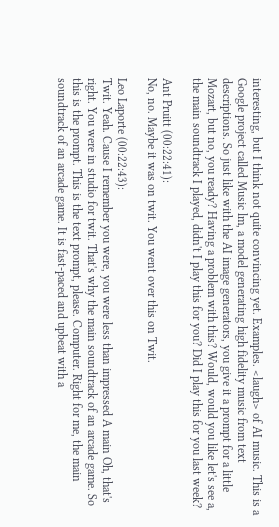interesting, but I think not quite convincing yet. Examples. <laugh> of AI music. This is a Google project called Music lm, a model generating high fidelity music from text descriptions. So just like with the AI image generators, you give it a prompt for a little Mozart, but no, you ready? Having a problem with this? Would, would you like let's see a, the main soundtrack I played, didn't I play this for you? Did I play this for you last week?

Ant Pruitt (00:22:41):
No, no. Maybe it was on twit. You went over this on Twit.

Leo Laporte (00:22:43):
Twit. Yeah. Cause I remember you were, you were less than impressed A main Oh, that's right. You were in studio for twit. That's why the main soundtrack of an arcade game. So this is the prompt. This is the text prompt, please. Computer. Right for me, the main soundtrack of an arcade game. It is fast-paced and upbeat with a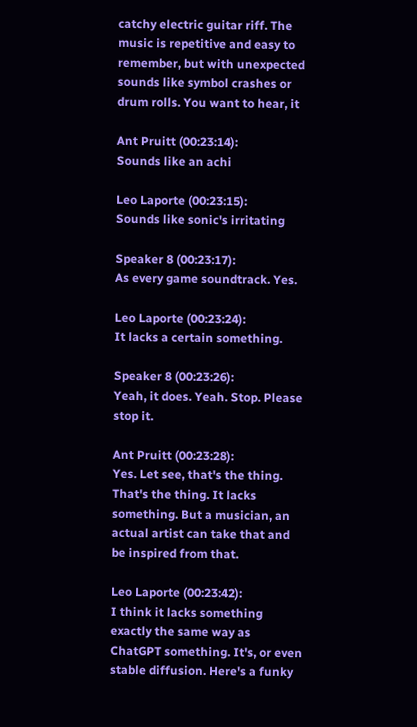catchy electric guitar riff. The music is repetitive and easy to remember, but with unexpected sounds like symbol crashes or drum rolls. You want to hear, it

Ant Pruitt (00:23:14):
Sounds like an achi

Leo Laporte (00:23:15):
Sounds like sonic's irritating

Speaker 8 (00:23:17):
As every game soundtrack. Yes.

Leo Laporte (00:23:24):
It lacks a certain something.

Speaker 8 (00:23:26):
Yeah, it does. Yeah. Stop. Please stop it.

Ant Pruitt (00:23:28):
Yes. Let see, that's the thing. That's the thing. It lacks something. But a musician, an actual artist can take that and be inspired from that.

Leo Laporte (00:23:42):
I think it lacks something exactly the same way as ChatGPT something. It's, or even stable diffusion. Here's a funky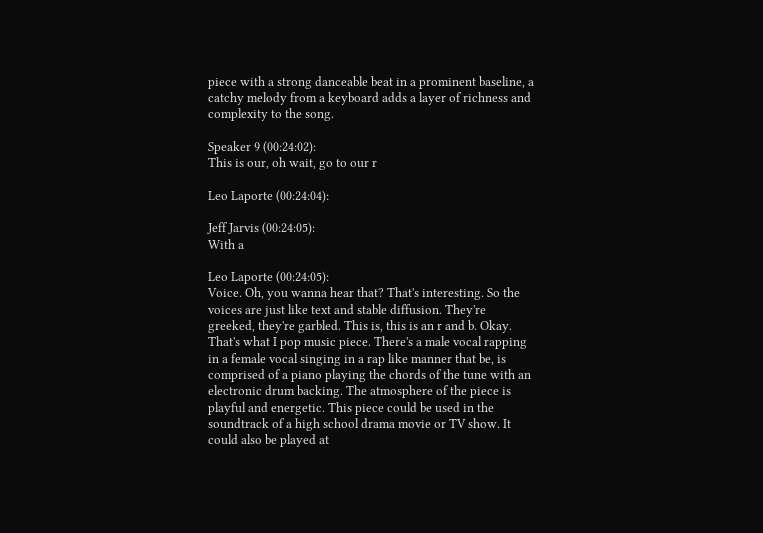piece with a strong danceable beat in a prominent baseline, a catchy melody from a keyboard adds a layer of richness and complexity to the song.

Speaker 9 (00:24:02):
This is our, oh wait, go to our r

Leo Laporte (00:24:04):

Jeff Jarvis (00:24:05):
With a

Leo Laporte (00:24:05):
Voice. Oh, you wanna hear that? That's interesting. So the voices are just like text and stable diffusion. They're greeked, they're garbled. This is, this is an r and b. Okay. That's what I pop music piece. There's a male vocal rapping in a female vocal singing in a rap like manner that be, is comprised of a piano playing the chords of the tune with an electronic drum backing. The atmosphere of the piece is playful and energetic. This piece could be used in the soundtrack of a high school drama movie or TV show. It could also be played at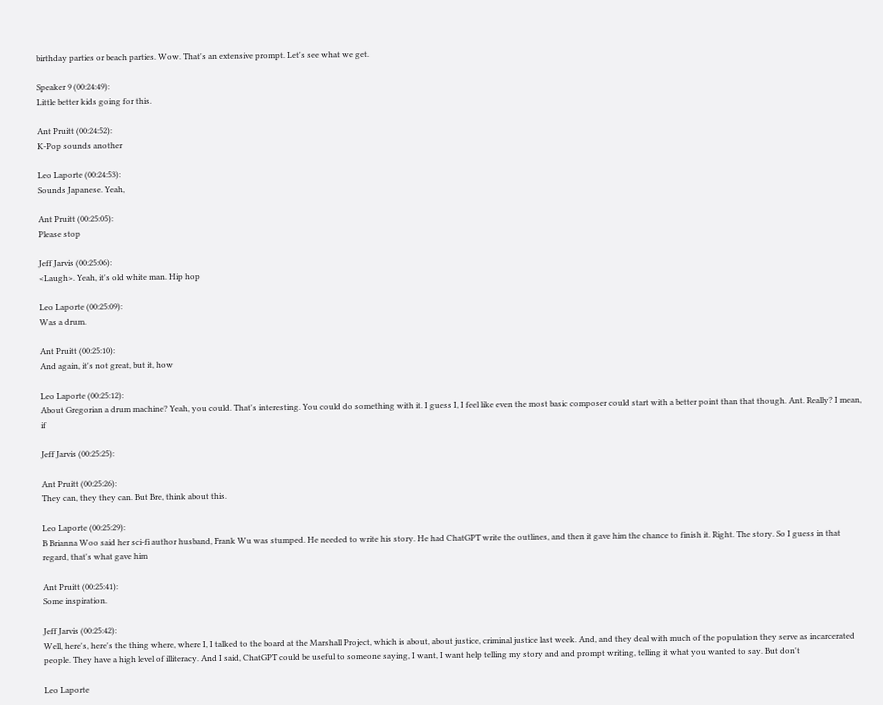birthday parties or beach parties. Wow. That's an extensive prompt. Let's see what we get.

Speaker 9 (00:24:49):
Little better kids going for this.

Ant Pruitt (00:24:52):
K-Pop sounds another

Leo Laporte (00:24:53):
Sounds Japanese. Yeah,

Ant Pruitt (00:25:05):
Please stop

Jeff Jarvis (00:25:06):
<Laugh>. Yeah, it's old white man. Hip hop

Leo Laporte (00:25:09):
Was a drum.

Ant Pruitt (00:25:10):
And again, it's not great, but it, how

Leo Laporte (00:25:12):
About Gregorian a drum machine? Yeah, you could. That's interesting. You could do something with it. I guess I, I feel like even the most basic composer could start with a better point than that though. Ant. Really? I mean, if

Jeff Jarvis (00:25:25):

Ant Pruitt (00:25:26):
They can, they they can. But Bre, think about this.

Leo Laporte (00:25:29):
B Brianna Woo said her sci-fi author husband, Frank Wu was stumped. He needed to write his story. He had ChatGPT write the outlines, and then it gave him the chance to finish it. Right. The story. So I guess in that regard, that's what gave him

Ant Pruitt (00:25:41):
Some inspiration.

Jeff Jarvis (00:25:42):
Well, here's, here's the thing where, where I, I talked to the board at the Marshall Project, which is about, about justice, criminal justice last week. And, and they deal with much of the population they serve as incarcerated people. They have a high level of illiteracy. And I said, ChatGPT could be useful to someone saying, I want, I want help telling my story and and prompt writing, telling it what you wanted to say. But don't

Leo Laporte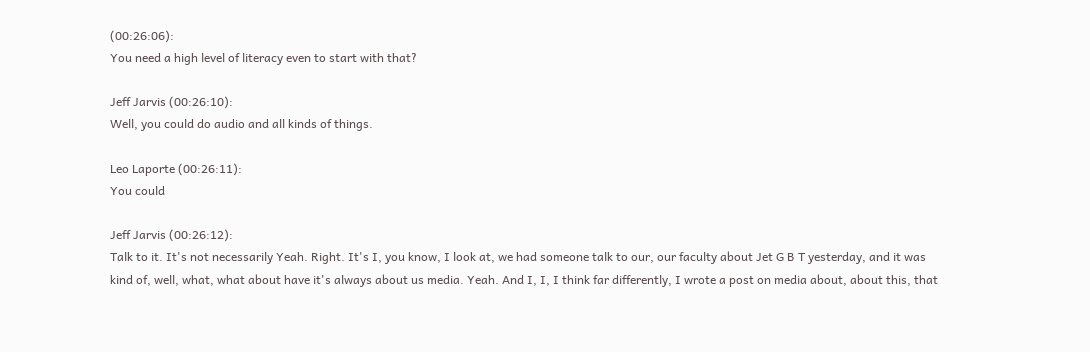(00:26:06):
You need a high level of literacy even to start with that?

Jeff Jarvis (00:26:10):
Well, you could do audio and all kinds of things.

Leo Laporte (00:26:11):
You could

Jeff Jarvis (00:26:12):
Talk to it. It's not necessarily Yeah. Right. It's I, you know, I look at, we had someone talk to our, our faculty about Jet G B T yesterday, and it was kind of, well, what, what about have it's always about us media. Yeah. And I, I, I think far differently, I wrote a post on media about, about this, that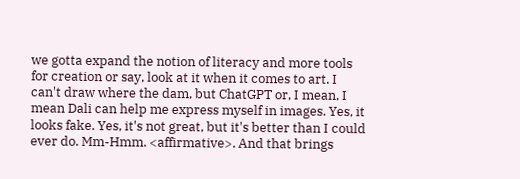we gotta expand the notion of literacy and more tools for creation or say, look at it when it comes to art. I can't draw where the dam, but ChatGPT or, I mean, I mean Dali can help me express myself in images. Yes, it looks fake. Yes, it's not great, but it's better than I could ever do. Mm-Hmm. <affirmative>. And that brings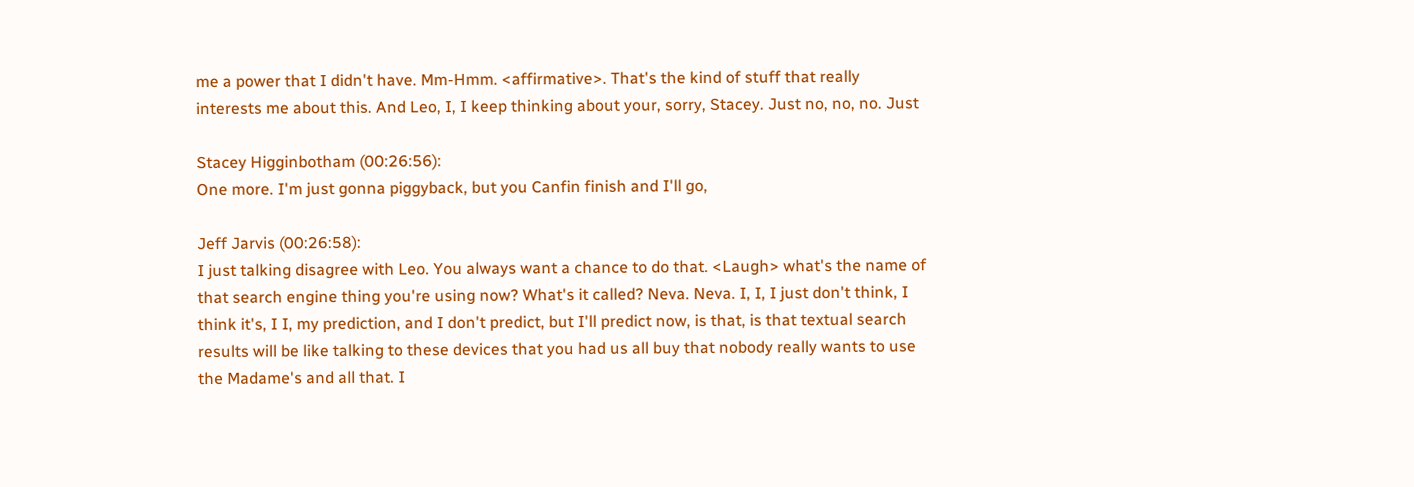me a power that I didn't have. Mm-Hmm. <affirmative>. That's the kind of stuff that really interests me about this. And Leo, I, I keep thinking about your, sorry, Stacey. Just no, no, no. Just

Stacey Higginbotham (00:26:56):
One more. I'm just gonna piggyback, but you Canfin finish and I'll go,

Jeff Jarvis (00:26:58):
I just talking disagree with Leo. You always want a chance to do that. <Laugh> what's the name of that search engine thing you're using now? What's it called? Neva. Neva. I, I, I just don't think, I think it's, I I, my prediction, and I don't predict, but I'll predict now, is that, is that textual search results will be like talking to these devices that you had us all buy that nobody really wants to use the Madame's and all that. I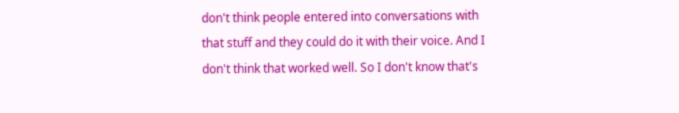don't think people entered into conversations with that stuff and they could do it with their voice. And I don't think that worked well. So I don't know that's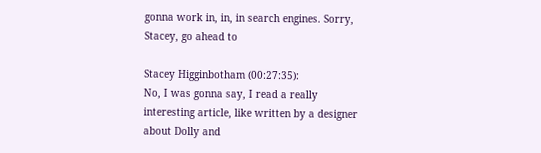gonna work in, in, in search engines. Sorry, Stacey, go ahead to

Stacey Higginbotham (00:27:35):
No, I was gonna say, I read a really interesting article, like written by a designer about Dolly and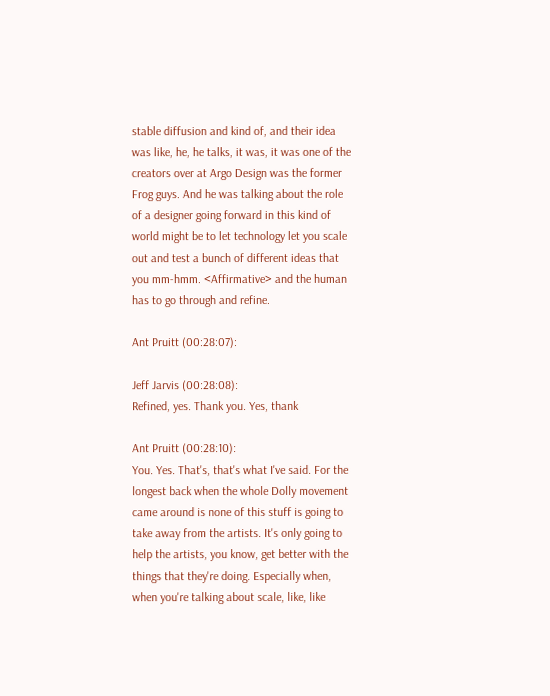stable diffusion and kind of, and their idea was like, he, he talks, it was, it was one of the creators over at Argo Design was the former Frog guys. And he was talking about the role of a designer going forward in this kind of world might be to let technology let you scale out and test a bunch of different ideas that you mm-hmm. <Affirmative> and the human has to go through and refine.

Ant Pruitt (00:28:07):

Jeff Jarvis (00:28:08):
Refined, yes. Thank you. Yes, thank

Ant Pruitt (00:28:10):
You. Yes. That's, that's what I've said. For the longest back when the whole Dolly movement came around is none of this stuff is going to take away from the artists. It's only going to help the artists, you know, get better with the things that they're doing. Especially when, when you're talking about scale, like, like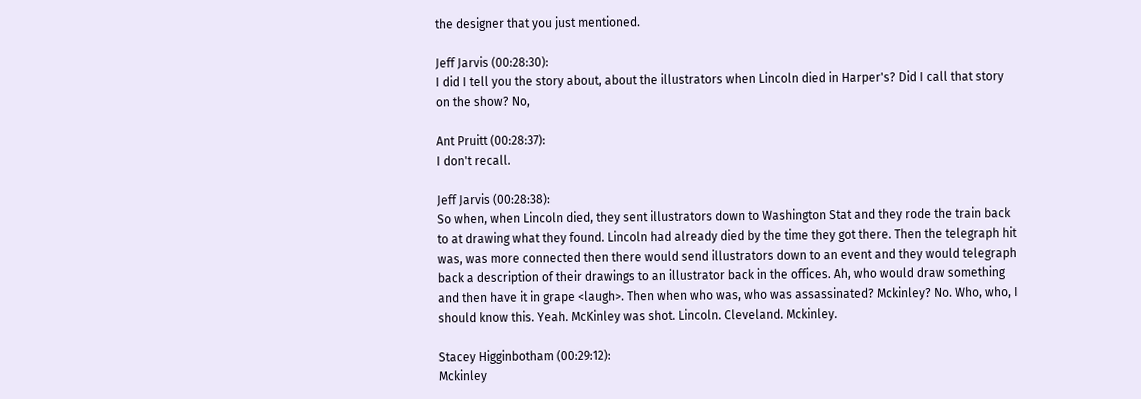the designer that you just mentioned.

Jeff Jarvis (00:28:30):
I did I tell you the story about, about the illustrators when Lincoln died in Harper's? Did I call that story on the show? No,

Ant Pruitt (00:28:37):
I don't recall.

Jeff Jarvis (00:28:38):
So when, when Lincoln died, they sent illustrators down to Washington Stat and they rode the train back to at drawing what they found. Lincoln had already died by the time they got there. Then the telegraph hit was, was more connected then there would send illustrators down to an event and they would telegraph back a description of their drawings to an illustrator back in the offices. Ah, who would draw something and then have it in grape <laugh>. Then when who was, who was assassinated? Mckinley? No. Who, who, I should know this. Yeah. McKinley was shot. Lincoln. Cleveland. Mckinley.

Stacey Higginbotham (00:29:12):
Mckinley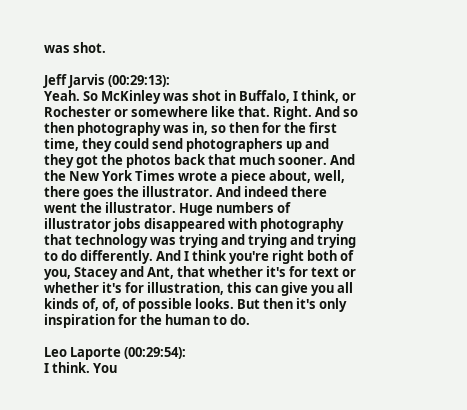was shot.

Jeff Jarvis (00:29:13):
Yeah. So McKinley was shot in Buffalo, I think, or Rochester or somewhere like that. Right. And so then photography was in, so then for the first time, they could send photographers up and they got the photos back that much sooner. And the New York Times wrote a piece about, well, there goes the illustrator. And indeed there went the illustrator. Huge numbers of illustrator jobs disappeared with photography that technology was trying and trying and trying to do differently. And I think you're right both of you, Stacey and Ant, that whether it's for text or whether it's for illustration, this can give you all kinds of, of, of possible looks. But then it's only inspiration for the human to do.

Leo Laporte (00:29:54):
I think. You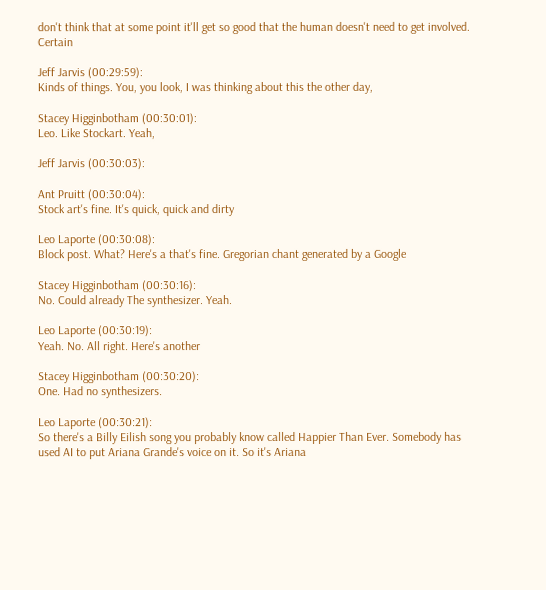don't think that at some point it'll get so good that the human doesn't need to get involved. Certain

Jeff Jarvis (00:29:59):
Kinds of things. You, you look, I was thinking about this the other day,

Stacey Higginbotham (00:30:01):
Leo. Like Stockart. Yeah,

Jeff Jarvis (00:30:03):

Ant Pruitt (00:30:04):
Stock art's fine. It's quick, quick and dirty

Leo Laporte (00:30:08):
Block post. What? Here's a that's fine. Gregorian chant generated by a Google

Stacey Higginbotham (00:30:16):
No. Could already The synthesizer. Yeah.

Leo Laporte (00:30:19):
Yeah. No. All right. Here's another

Stacey Higginbotham (00:30:20):
One. Had no synthesizers.

Leo Laporte (00:30:21):
So there's a Billy Eilish song you probably know called Happier Than Ever. Somebody has used AI to put Ariana Grande's voice on it. So it's Ariana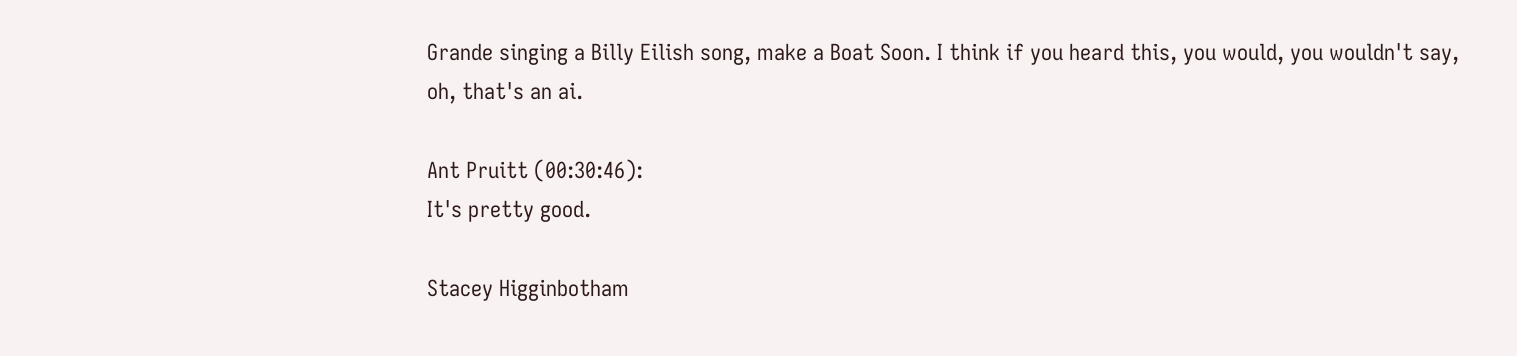Grande singing a Billy Eilish song, make a Boat Soon. I think if you heard this, you would, you wouldn't say, oh, that's an ai.

Ant Pruitt (00:30:46):
It's pretty good.

Stacey Higginbotham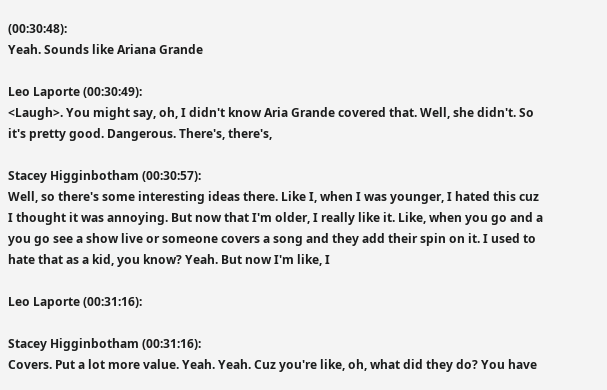(00:30:48):
Yeah. Sounds like Ariana Grande

Leo Laporte (00:30:49):
<Laugh>. You might say, oh, I didn't know Aria Grande covered that. Well, she didn't. So it's pretty good. Dangerous. There's, there's,

Stacey Higginbotham (00:30:57):
Well, so there's some interesting ideas there. Like I, when I was younger, I hated this cuz I thought it was annoying. But now that I'm older, I really like it. Like, when you go and a you go see a show live or someone covers a song and they add their spin on it. I used to hate that as a kid, you know? Yeah. But now I'm like, I

Leo Laporte (00:31:16):

Stacey Higginbotham (00:31:16):
Covers. Put a lot more value. Yeah. Yeah. Cuz you're like, oh, what did they do? You have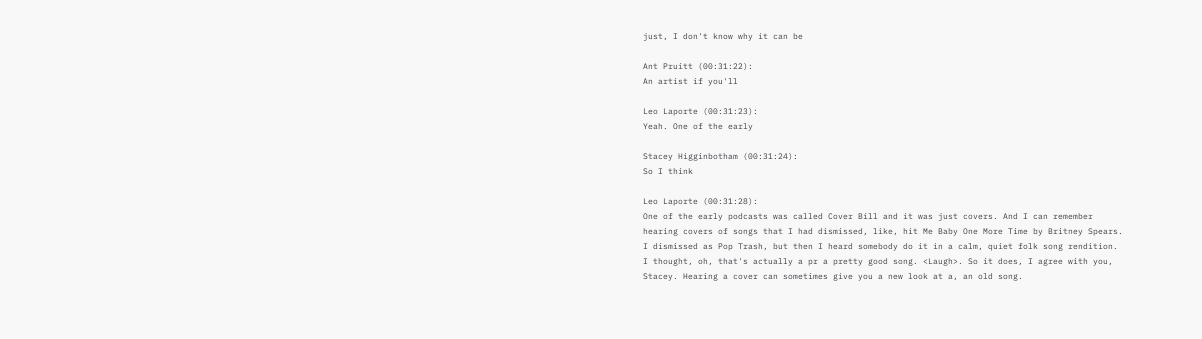just, I don't know why it can be

Ant Pruitt (00:31:22):
An artist if you'll

Leo Laporte (00:31:23):
Yeah. One of the early

Stacey Higginbotham (00:31:24):
So I think

Leo Laporte (00:31:28):
One of the early podcasts was called Cover Bill and it was just covers. And I can remember hearing covers of songs that I had dismissed, like, hit Me Baby One More Time by Britney Spears. I dismissed as Pop Trash, but then I heard somebody do it in a calm, quiet folk song rendition. I thought, oh, that's actually a pr a pretty good song. <Laugh>. So it does, I agree with you, Stacey. Hearing a cover can sometimes give you a new look at a, an old song.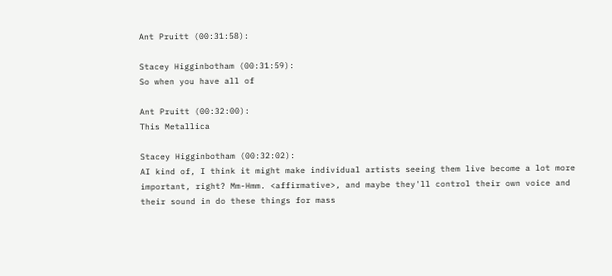Ant Pruitt (00:31:58):

Stacey Higginbotham (00:31:59):
So when you have all of

Ant Pruitt (00:32:00):
This Metallica

Stacey Higginbotham (00:32:02):
AI kind of, I think it might make individual artists seeing them live become a lot more important, right? Mm-Hmm. <affirmative>, and maybe they'll control their own voice and their sound in do these things for mass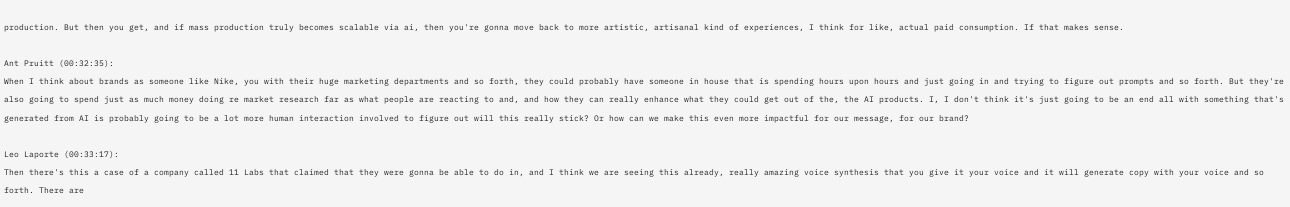production. But then you get, and if mass production truly becomes scalable via ai, then you're gonna move back to more artistic, artisanal kind of experiences, I think for like, actual paid consumption. If that makes sense.

Ant Pruitt (00:32:35):
When I think about brands as someone like Nike, you with their huge marketing departments and so forth, they could probably have someone in house that is spending hours upon hours and just going in and trying to figure out prompts and so forth. But they're also going to spend just as much money doing re market research far as what people are reacting to and, and how they can really enhance what they could get out of the, the AI products. I, I don't think it's just going to be an end all with something that's generated from AI is probably going to be a lot more human interaction involved to figure out will this really stick? Or how can we make this even more impactful for our message, for our brand?

Leo Laporte (00:33:17):
Then there's this a case of a company called 11 Labs that claimed that they were gonna be able to do in, and I think we are seeing this already, really amazing voice synthesis that you give it your voice and it will generate copy with your voice and so forth. There are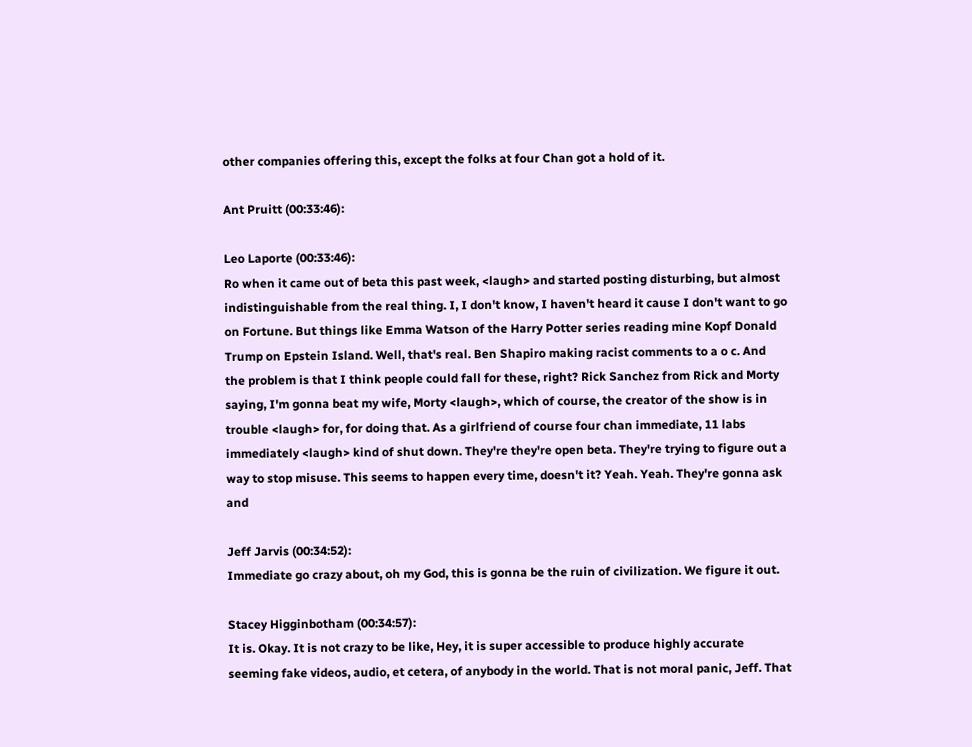other companies offering this, except the folks at four Chan got a hold of it.

Ant Pruitt (00:33:46):

Leo Laporte (00:33:46):
Ro when it came out of beta this past week, <laugh> and started posting disturbing, but almost indistinguishable from the real thing. I, I don't know, I haven't heard it cause I don't want to go on Fortune. But things like Emma Watson of the Harry Potter series reading mine Kopf Donald Trump on Epstein Island. Well, that's real. Ben Shapiro making racist comments to a o c. And the problem is that I think people could fall for these, right? Rick Sanchez from Rick and Morty saying, I'm gonna beat my wife, Morty <laugh>, which of course, the creator of the show is in trouble <laugh> for, for doing that. As a girlfriend of course four chan immediate, 11 labs immediately <laugh> kind of shut down. They're they're open beta. They're trying to figure out a way to stop misuse. This seems to happen every time, doesn't it? Yeah. Yeah. They're gonna ask and

Jeff Jarvis (00:34:52):
Immediate go crazy about, oh my God, this is gonna be the ruin of civilization. We figure it out.

Stacey Higginbotham (00:34:57):
It is. Okay. It is not crazy to be like, Hey, it is super accessible to produce highly accurate seeming fake videos, audio, et cetera, of anybody in the world. That is not moral panic, Jeff. That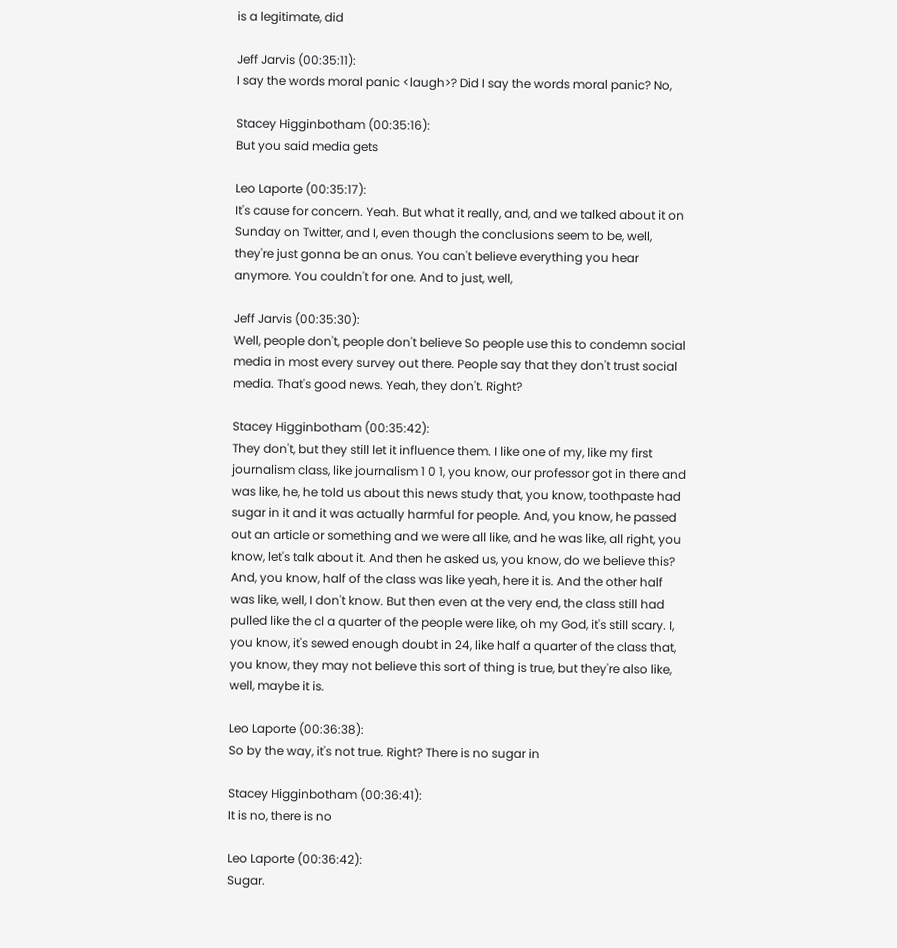is a legitimate, did

Jeff Jarvis (00:35:11):
I say the words moral panic <laugh>? Did I say the words moral panic? No,

Stacey Higginbotham (00:35:16):
But you said media gets

Leo Laporte (00:35:17):
It's cause for concern. Yeah. But what it really, and, and we talked about it on Sunday on Twitter, and I, even though the conclusions seem to be, well, they're just gonna be an onus. You can't believe everything you hear anymore. You couldn't for one. And to just, well,

Jeff Jarvis (00:35:30):
Well, people don't, people don't believe So people use this to condemn social media in most every survey out there. People say that they don't trust social media. That's good news. Yeah, they don't. Right?

Stacey Higginbotham (00:35:42):
They don't, but they still let it influence them. I like one of my, like my first journalism class, like journalism 1 0 1, you know, our professor got in there and was like, he, he told us about this news study that, you know, toothpaste had sugar in it and it was actually harmful for people. And, you know, he passed out an article or something and we were all like, and he was like, all right, you know, let's talk about it. And then he asked us, you know, do we believe this? And, you know, half of the class was like yeah, here it is. And the other half was like, well, I don't know. But then even at the very end, the class still had pulled like the cl a quarter of the people were like, oh my God, it's still scary. I, you know, it's sewed enough doubt in 24, like half a quarter of the class that, you know, they may not believe this sort of thing is true, but they're also like, well, maybe it is.

Leo Laporte (00:36:38):
So by the way, it's not true. Right? There is no sugar in

Stacey Higginbotham (00:36:41):
It is no, there is no

Leo Laporte (00:36:42):
Sugar.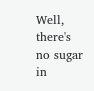Well, there's no sugar in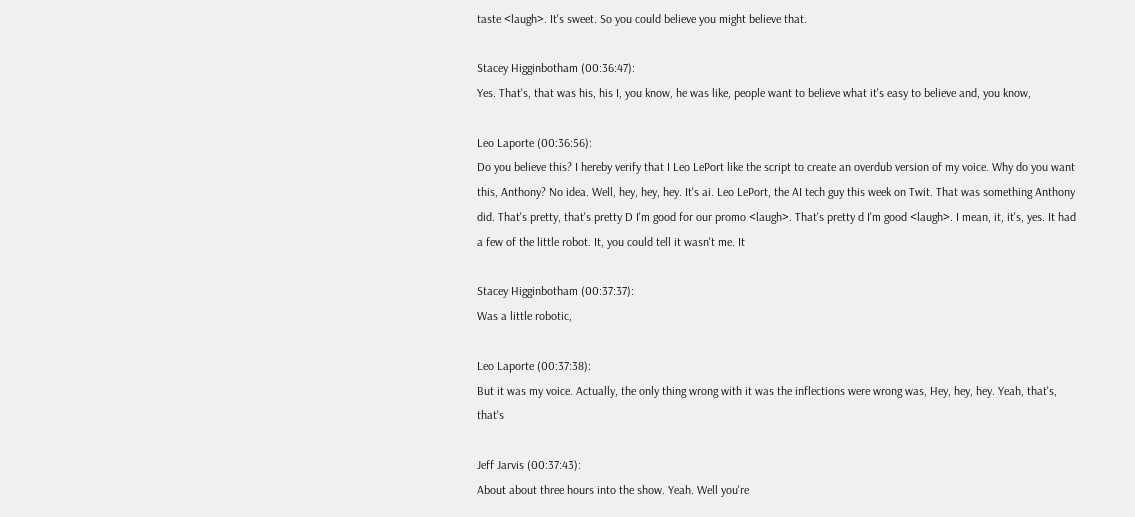taste <laugh>. It's sweet. So you could believe you might believe that.

Stacey Higginbotham (00:36:47):
Yes. That's, that was his, his I, you know, he was like, people want to believe what it's easy to believe and, you know,

Leo Laporte (00:36:56):
Do you believe this? I hereby verify that I Leo LePort like the script to create an overdub version of my voice. Why do you want this, Anthony? No idea. Well, hey, hey, hey. It's ai. Leo LePort, the AI tech guy this week on Twit. That was something Anthony did. That's pretty, that's pretty D I'm good for our promo <laugh>. That's pretty d I'm good <laugh>. I mean, it, it's, yes. It had a few of the little robot. It, you could tell it wasn't me. It

Stacey Higginbotham (00:37:37):
Was a little robotic,

Leo Laporte (00:37:38):
But it was my voice. Actually, the only thing wrong with it was the inflections were wrong was, Hey, hey, hey. Yeah, that's, that's

Jeff Jarvis (00:37:43):
About about three hours into the show. Yeah. Well you're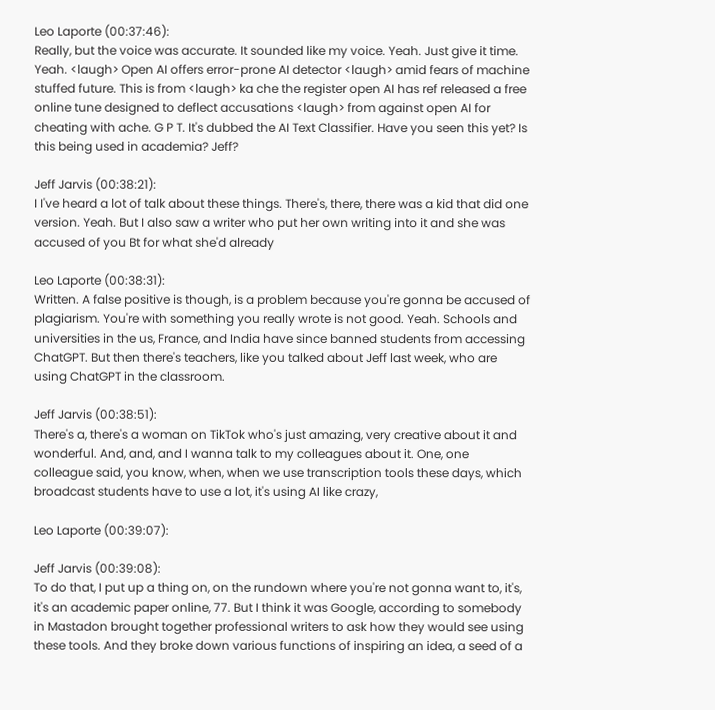Leo Laporte (00:37:46):
Really, but the voice was accurate. It sounded like my voice. Yeah. Just give it time. Yeah. <laugh> Open AI offers error-prone AI detector <laugh> amid fears of machine stuffed future. This is from <laugh> ka che the register open AI has ref released a free online tune designed to deflect accusations <laugh> from against open AI for cheating with ache. G P T. It's dubbed the AI Text Classifier. Have you seen this yet? Is this being used in academia? Jeff?

Jeff Jarvis (00:38:21):
I I've heard a lot of talk about these things. There's, there, there was a kid that did one version. Yeah. But I also saw a writer who put her own writing into it and she was accused of you Bt for what she'd already

Leo Laporte (00:38:31):
Written. A false positive is though, is a problem because you're gonna be accused of plagiarism. You're with something you really wrote is not good. Yeah. Schools and universities in the us, France, and India have since banned students from accessing ChatGPT. But then there's teachers, like you talked about Jeff last week, who are using ChatGPT in the classroom.

Jeff Jarvis (00:38:51):
There's a, there's a woman on TikTok who's just amazing, very creative about it and wonderful. And, and, and I wanna talk to my colleagues about it. One, one colleague said, you know, when, when we use transcription tools these days, which broadcast students have to use a lot, it's using AI like crazy,

Leo Laporte (00:39:07):

Jeff Jarvis (00:39:08):
To do that, I put up a thing on, on the rundown where you're not gonna want to, it's, it's an academic paper online, 77. But I think it was Google, according to somebody in Mastadon brought together professional writers to ask how they would see using these tools. And they broke down various functions of inspiring an idea, a seed of a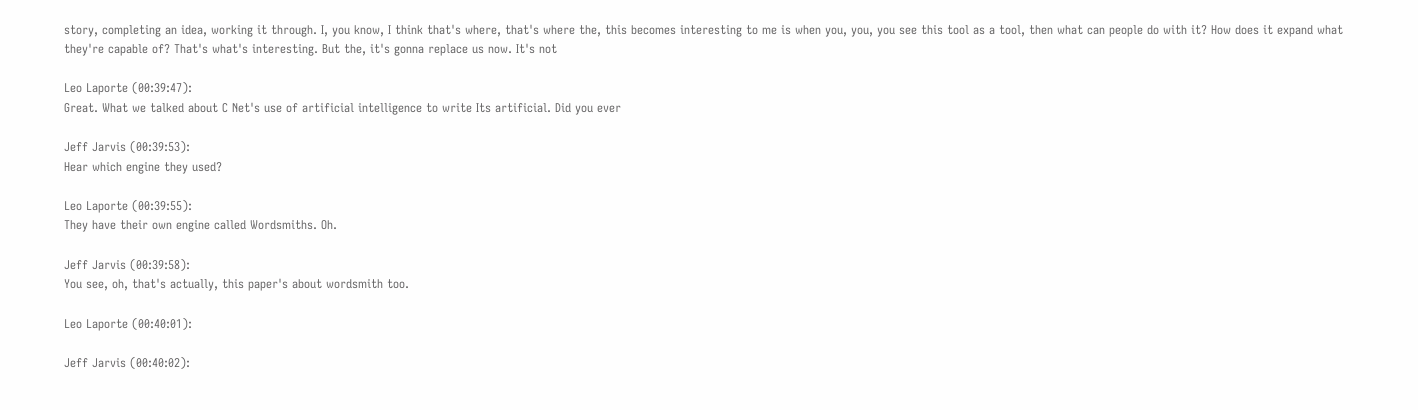story, completing an idea, working it through. I, you know, I think that's where, that's where the, this becomes interesting to me is when you, you, you see this tool as a tool, then what can people do with it? How does it expand what they're capable of? That's what's interesting. But the, it's gonna replace us now. It's not

Leo Laporte (00:39:47):
Great. What we talked about C Net's use of artificial intelligence to write Its artificial. Did you ever

Jeff Jarvis (00:39:53):
Hear which engine they used?

Leo Laporte (00:39:55):
They have their own engine called Wordsmiths. Oh.

Jeff Jarvis (00:39:58):
You see, oh, that's actually, this paper's about wordsmith too.

Leo Laporte (00:40:01):

Jeff Jarvis (00:40:02):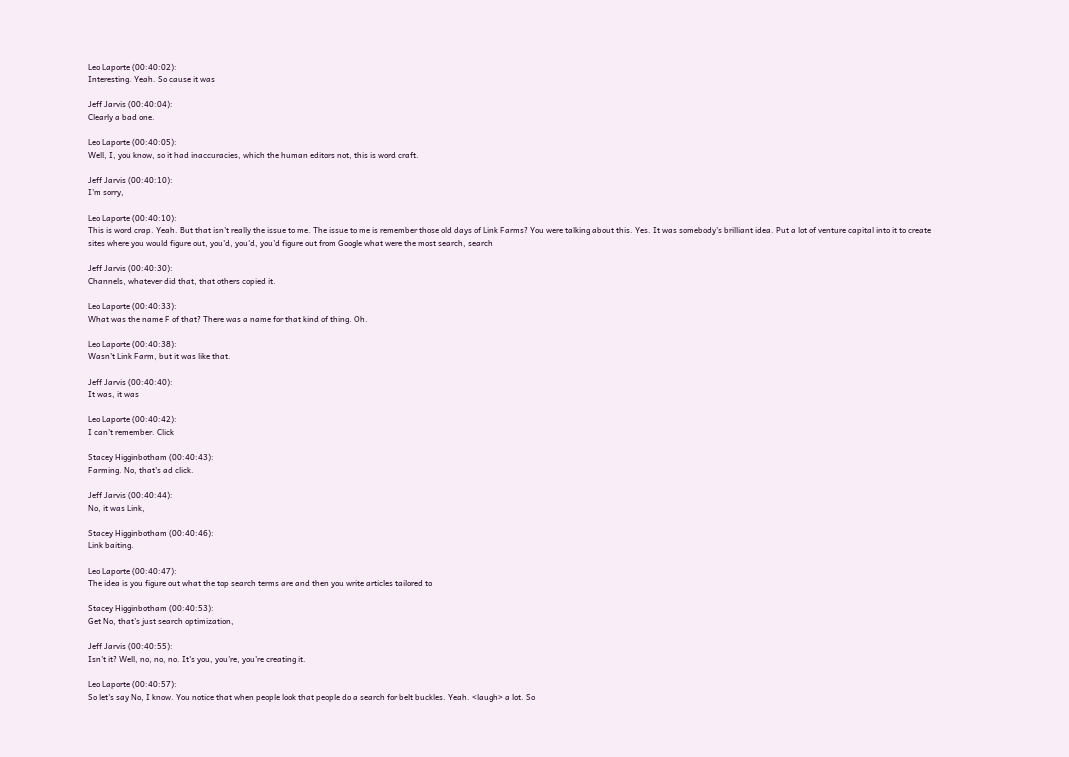Leo Laporte (00:40:02):
Interesting. Yeah. So cause it was

Jeff Jarvis (00:40:04):
Clearly a bad one.

Leo Laporte (00:40:05):
Well, I, you know, so it had inaccuracies, which the human editors not, this is word craft.

Jeff Jarvis (00:40:10):
I'm sorry,

Leo Laporte (00:40:10):
This is word crap. Yeah. But that isn't really the issue to me. The issue to me is remember those old days of Link Farms? You were talking about this. Yes. It was somebody's brilliant idea. Put a lot of venture capital into it to create sites where you would figure out, you'd, you'd, you'd figure out from Google what were the most search, search

Jeff Jarvis (00:40:30):
Channels, whatever did that, that others copied it.

Leo Laporte (00:40:33):
What was the name F of that? There was a name for that kind of thing. Oh.

Leo Laporte (00:40:38):
Wasn't Link Farm, but it was like that.

Jeff Jarvis (00:40:40):
It was, it was

Leo Laporte (00:40:42):
I can't remember. Click

Stacey Higginbotham (00:40:43):
Farming. No, that's ad click.

Jeff Jarvis (00:40:44):
No, it was Link,

Stacey Higginbotham (00:40:46):
Link baiting.

Leo Laporte (00:40:47):
The idea is you figure out what the top search terms are and then you write articles tailored to

Stacey Higginbotham (00:40:53):
Get No, that's just search optimization,

Jeff Jarvis (00:40:55):
Isn't it? Well, no, no, no. It's you, you're, you're creating it.

Leo Laporte (00:40:57):
So let's say No, I know. You notice that when people look that people do a search for belt buckles. Yeah. <laugh> a lot. So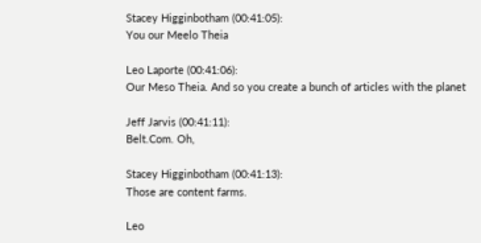Stacey Higginbotham (00:41:05):
You our Meelo Theia

Leo Laporte (00:41:06):
Our Meso Theia. And so you create a bunch of articles with the planet

Jeff Jarvis (00:41:11):
Belt.Com. Oh,

Stacey Higginbotham (00:41:13):
Those are content farms.

Leo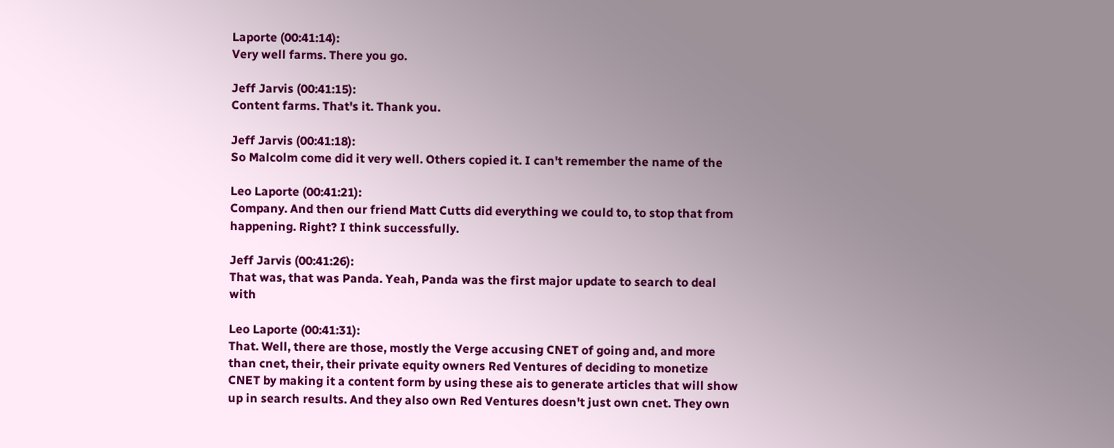Laporte (00:41:14):
Very well farms. There you go.

Jeff Jarvis (00:41:15):
Content farms. That's it. Thank you.

Jeff Jarvis (00:41:18):
So Malcolm come did it very well. Others copied it. I can't remember the name of the

Leo Laporte (00:41:21):
Company. And then our friend Matt Cutts did everything we could to, to stop that from happening. Right? I think successfully.

Jeff Jarvis (00:41:26):
That was, that was Panda. Yeah, Panda was the first major update to search to deal with

Leo Laporte (00:41:31):
That. Well, there are those, mostly the Verge accusing CNET of going and, and more than cnet, their, their private equity owners Red Ventures of deciding to monetize CNET by making it a content form by using these ais to generate articles that will show up in search results. And they also own Red Ventures doesn't just own cnet. They own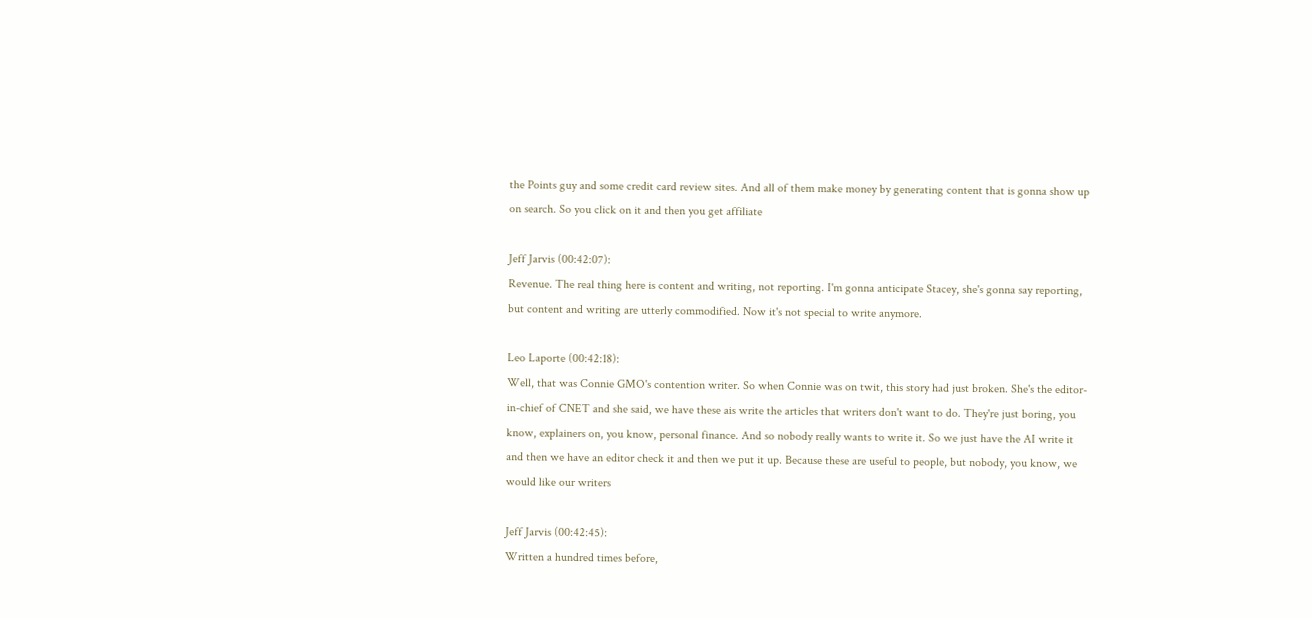the Points guy and some credit card review sites. And all of them make money by generating content that is gonna show up on search. So you click on it and then you get affiliate

Jeff Jarvis (00:42:07):
Revenue. The real thing here is content and writing, not reporting. I'm gonna anticipate Stacey, she's gonna say reporting, but content and writing are utterly commodified. Now it's not special to write anymore.

Leo Laporte (00:42:18):
Well, that was Connie GMO's contention writer. So when Connie was on twit, this story had just broken. She's the editor-in-chief of CNET and she said, we have these ais write the articles that writers don't want to do. They're just boring, you know, explainers on, you know, personal finance. And so nobody really wants to write it. So we just have the AI write it and then we have an editor check it and then we put it up. Because these are useful to people, but nobody, you know, we would like our writers

Jeff Jarvis (00:42:45):
Written a hundred times before,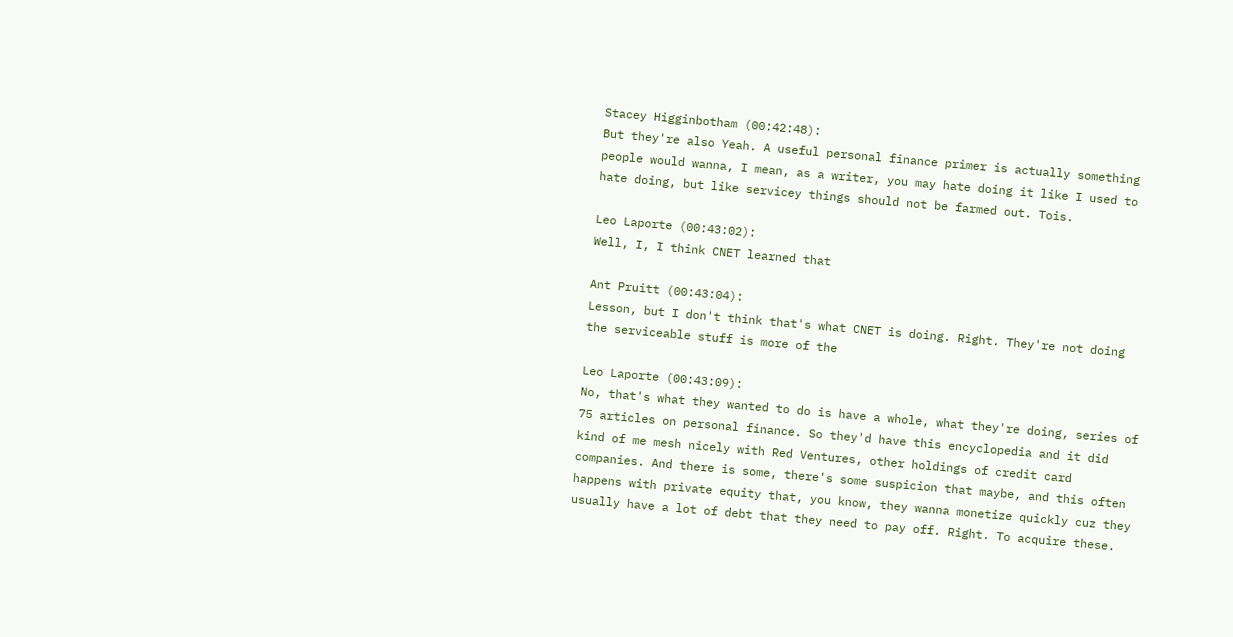Stacey Higginbotham (00:42:48):
But they're also Yeah. A useful personal finance primer is actually something people would wanna, I mean, as a writer, you may hate doing it like I used to hate doing, but like servicey things should not be farmed out. Tois.

Leo Laporte (00:43:02):
Well, I, I think CNET learned that

Ant Pruitt (00:43:04):
Lesson, but I don't think that's what CNET is doing. Right. They're not doing the serviceable stuff is more of the

Leo Laporte (00:43:09):
No, that's what they wanted to do is have a whole, what they're doing, series of 75 articles on personal finance. So they'd have this encyclopedia and it did kind of me mesh nicely with Red Ventures, other holdings of credit card companies. And there is some, there's some suspicion that maybe, and this often happens with private equity that, you know, they wanna monetize quickly cuz they usually have a lot of debt that they need to pay off. Right. To acquire these.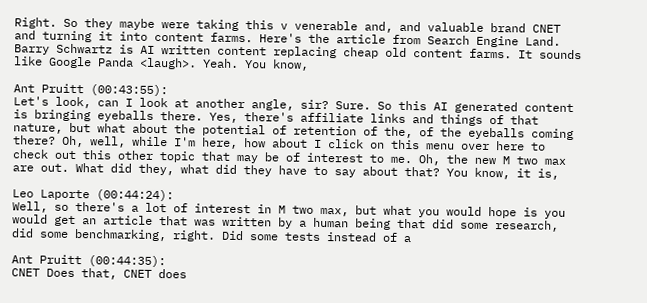Right. So they maybe were taking this v venerable and, and valuable brand CNET and turning it into content farms. Here's the article from Search Engine Land. Barry Schwartz is AI written content replacing cheap old content farms. It sounds like Google Panda <laugh>. Yeah. You know,

Ant Pruitt (00:43:55):
Let's look, can I look at another angle, sir? Sure. So this AI generated content is bringing eyeballs there. Yes, there's affiliate links and things of that nature, but what about the potential of retention of the, of the eyeballs coming there? Oh, well, while I'm here, how about I click on this menu over here to check out this other topic that may be of interest to me. Oh, the new M two max are out. What did they, what did they have to say about that? You know, it is,

Leo Laporte (00:44:24):
Well, so there's a lot of interest in M two max, but what you would hope is you would get an article that was written by a human being that did some research, did some benchmarking, right. Did some tests instead of a

Ant Pruitt (00:44:35):
CNET Does that, CNET does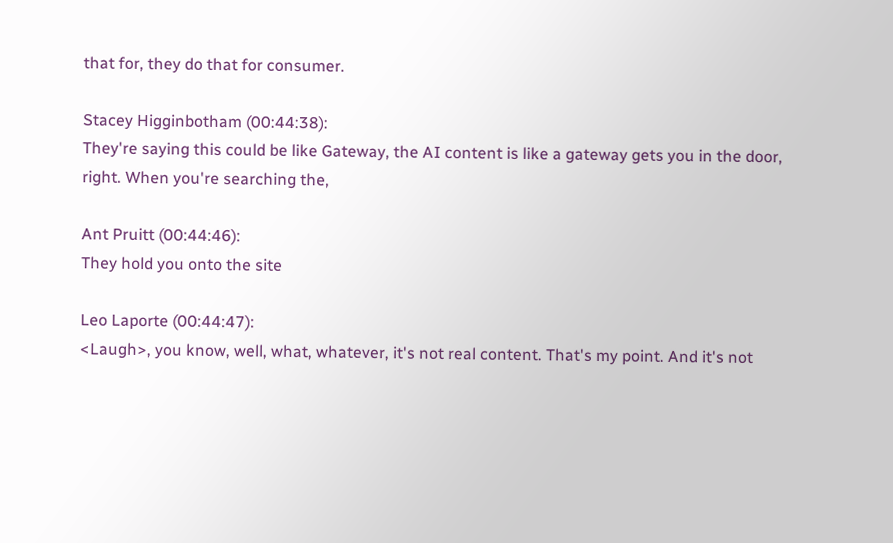that for, they do that for consumer.

Stacey Higginbotham (00:44:38):
They're saying this could be like Gateway, the AI content is like a gateway gets you in the door, right. When you're searching the,

Ant Pruitt (00:44:46):
They hold you onto the site

Leo Laporte (00:44:47):
<Laugh>, you know, well, what, whatever, it's not real content. That's my point. And it's not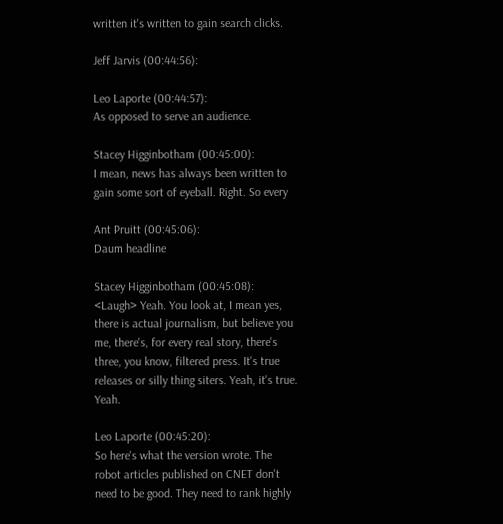written it's written to gain search clicks.

Jeff Jarvis (00:44:56):

Leo Laporte (00:44:57):
As opposed to serve an audience.

Stacey Higginbotham (00:45:00):
I mean, news has always been written to gain some sort of eyeball. Right. So every

Ant Pruitt (00:45:06):
Daum headline

Stacey Higginbotham (00:45:08):
<Laugh> Yeah. You look at, I mean yes, there is actual journalism, but believe you me, there's, for every real story, there's three, you know, filtered press. It's true releases or silly thing siters. Yeah, it's true. Yeah.

Leo Laporte (00:45:20):
So here's what the version wrote. The robot articles published on CNET don't need to be good. They need to rank highly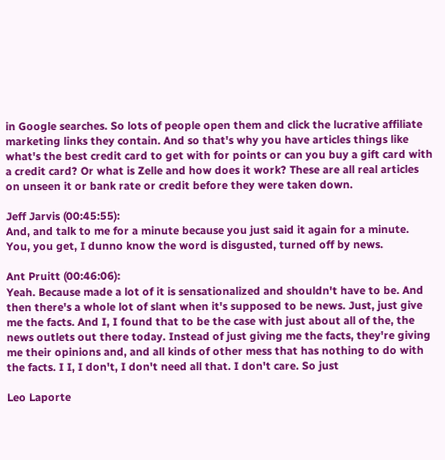in Google searches. So lots of people open them and click the lucrative affiliate marketing links they contain. And so that's why you have articles things like what's the best credit card to get with for points or can you buy a gift card with a credit card? Or what is Zelle and how does it work? These are all real articles on unseen it or bank rate or credit before they were taken down.

Jeff Jarvis (00:45:55):
And, and talk to me for a minute because you just said it again for a minute. You, you get, I dunno know the word is disgusted, turned off by news.

Ant Pruitt (00:46:06):
Yeah. Because made a lot of it is sensationalized and shouldn't have to be. And then there's a whole lot of slant when it's supposed to be news. Just, just give me the facts. And I, I found that to be the case with just about all of the, the news outlets out there today. Instead of just giving me the facts, they're giving me their opinions and, and all kinds of other mess that has nothing to do with the facts. I I, I don't, I don't need all that. I don't care. So just

Leo Laporte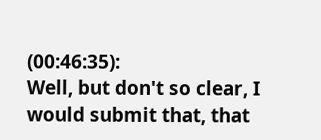(00:46:35):
Well, but don't so clear, I would submit that, that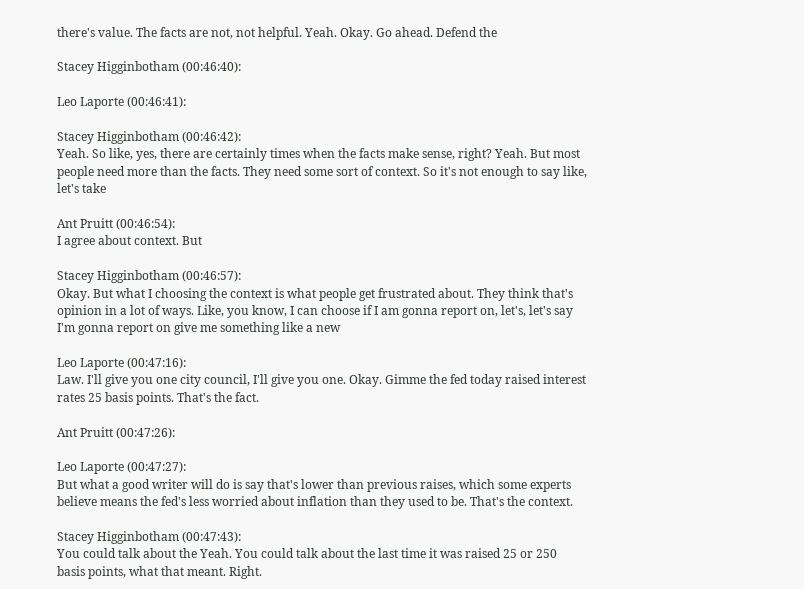there's value. The facts are not, not helpful. Yeah. Okay. Go ahead. Defend the

Stacey Higginbotham (00:46:40):

Leo Laporte (00:46:41):

Stacey Higginbotham (00:46:42):
Yeah. So like, yes, there are certainly times when the facts make sense, right? Yeah. But most people need more than the facts. They need some sort of context. So it's not enough to say like, let's take

Ant Pruitt (00:46:54):
I agree about context. But

Stacey Higginbotham (00:46:57):
Okay. But what I choosing the context is what people get frustrated about. They think that's opinion in a lot of ways. Like, you know, I can choose if I am gonna report on, let's, let's say I'm gonna report on give me something like a new

Leo Laporte (00:47:16):
Law. I'll give you one city council, I'll give you one. Okay. Gimme the fed today raised interest rates 25 basis points. That's the fact.

Ant Pruitt (00:47:26):

Leo Laporte (00:47:27):
But what a good writer will do is say that's lower than previous raises, which some experts believe means the fed's less worried about inflation than they used to be. That's the context.

Stacey Higginbotham (00:47:43):
You could talk about the Yeah. You could talk about the last time it was raised 25 or 250 basis points, what that meant. Right.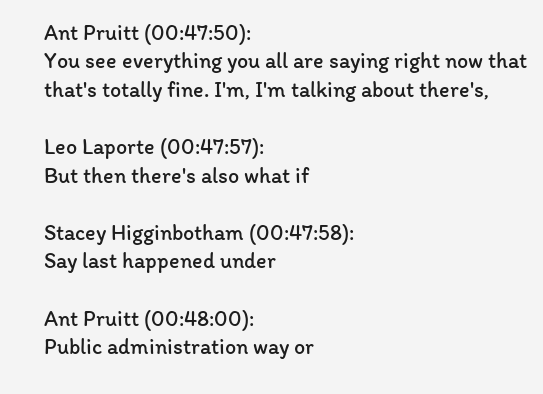Ant Pruitt (00:47:50):
You see everything you all are saying right now that that's totally fine. I'm, I'm talking about there's,

Leo Laporte (00:47:57):
But then there's also what if

Stacey Higginbotham (00:47:58):
Say last happened under

Ant Pruitt (00:48:00):
Public administration way or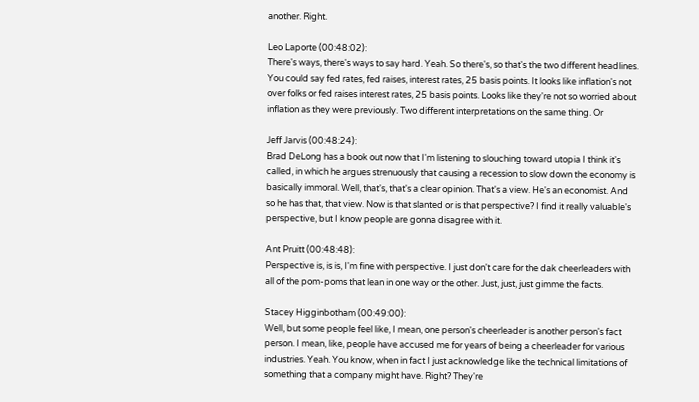another. Right.

Leo Laporte (00:48:02):
There's ways, there's ways to say hard. Yeah. So there's, so that's the two different headlines. You could say fed rates, fed raises, interest rates, 25 basis points. It looks like inflation's not over folks or fed raises interest rates, 25 basis points. Looks like they're not so worried about inflation as they were previously. Two different interpretations on the same thing. Or

Jeff Jarvis (00:48:24):
Brad DeLong has a book out now that I'm listening to slouching toward utopia I think it's called, in which he argues strenuously that causing a recession to slow down the economy is basically immoral. Well, that's, that's a clear opinion. That's a view. He's an economist. And so he has that, that view. Now is that slanted or is that perspective? I find it really valuable's perspective, but I know people are gonna disagree with it.

Ant Pruitt (00:48:48):
Perspective is, is is, I'm fine with perspective. I just don't care for the dak cheerleaders with all of the pom-poms that lean in one way or the other. Just, just, just gimme the facts.

Stacey Higginbotham (00:49:00):
Well, but some people feel like, I mean, one person's cheerleader is another person's fact person. I mean, like, people have accused me for years of being a cheerleader for various industries. Yeah. You know, when in fact I just acknowledge like the technical limitations of something that a company might have. Right? They're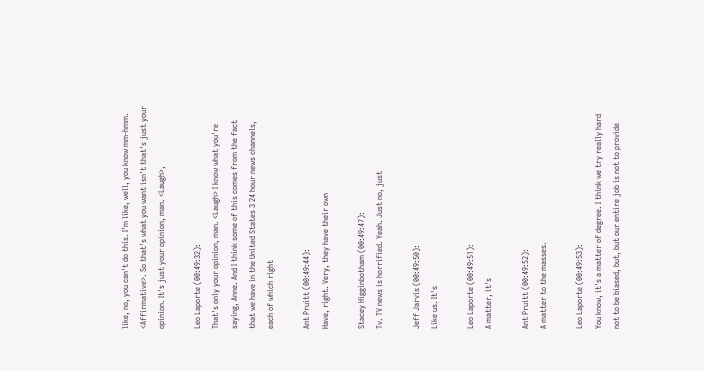like, no, you can't do this. I'm like, well, you know mm-hmm. <Affirmative>. So that's what you want isn't that's just your opinion. It's just your opinion, man. <Laugh>,

Leo Laporte (00:49:32):
That's only your opinion, man. <Laugh> I know what you're saying, Anne. And I think some of this comes from the fact that we have in the United States 3 24 hour news channels, each of which right

Ant Pruitt (00:49:44):
Have, right. Very, they have their own

Stacey Higginbotham (00:49:47):
Tv. TV news is horrified. Yeah. Just no, just

Jeff Jarvis (00:49:50):
Like us. It's

Leo Laporte (00:49:51):
A matter, it's

Ant Pruitt (00:49:52):
A matter to the masses.

Leo Laporte (00:49:53):
You know, it's a matter of degree. I think we try really hard not to be biased, but, but our entire job is not to provide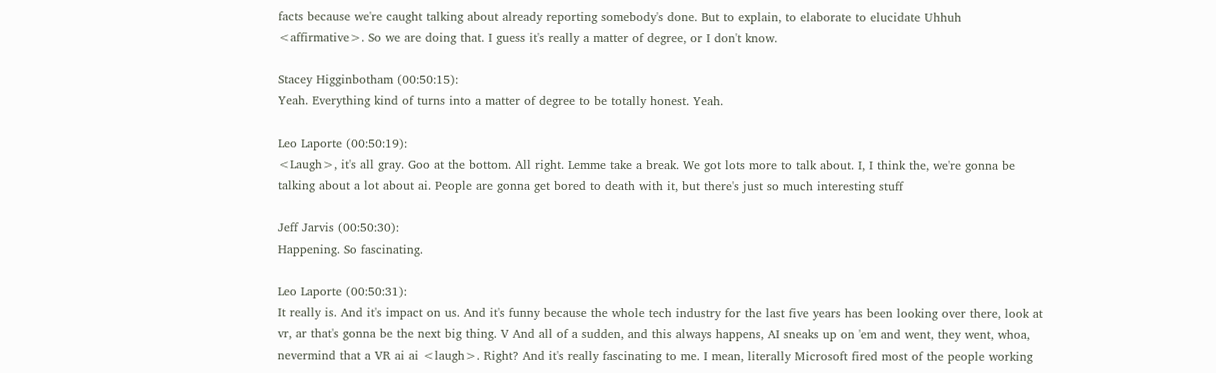facts because we're caught talking about already reporting somebody's done. But to explain, to elaborate to elucidate Uhhuh <affirmative>. So we are doing that. I guess it's really a matter of degree, or I don't know.

Stacey Higginbotham (00:50:15):
Yeah. Everything kind of turns into a matter of degree to be totally honest. Yeah.

Leo Laporte (00:50:19):
<Laugh>, it's all gray. Goo at the bottom. All right. Lemme take a break. We got lots more to talk about. I, I think the, we're gonna be talking about a lot about ai. People are gonna get bored to death with it, but there's just so much interesting stuff

Jeff Jarvis (00:50:30):
Happening. So fascinating.

Leo Laporte (00:50:31):
It really is. And it's impact on us. And it's funny because the whole tech industry for the last five years has been looking over there, look at vr, ar that's gonna be the next big thing. V And all of a sudden, and this always happens, AI sneaks up on 'em and went, they went, whoa, nevermind that a VR ai ai <laugh>. Right? And it's really fascinating to me. I mean, literally Microsoft fired most of the people working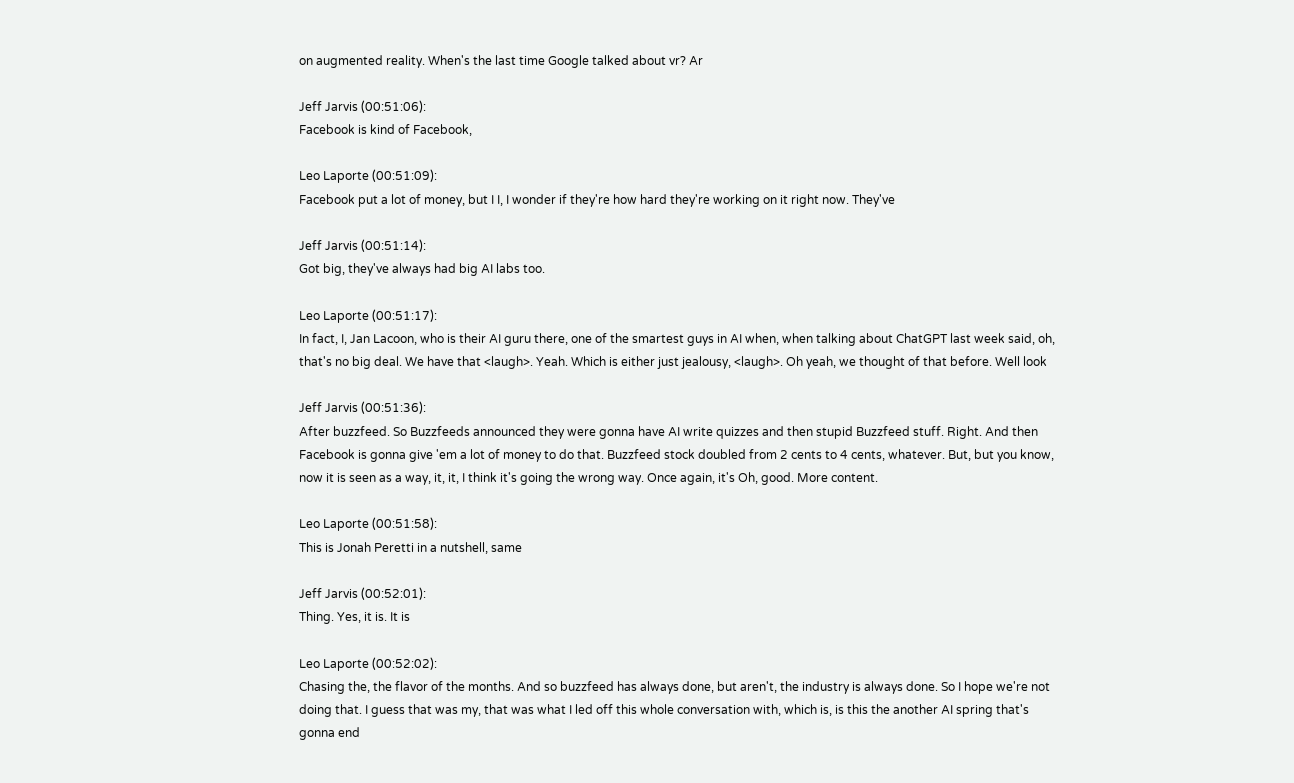on augmented reality. When's the last time Google talked about vr? Ar

Jeff Jarvis (00:51:06):
Facebook is kind of Facebook,

Leo Laporte (00:51:09):
Facebook put a lot of money, but I I, I wonder if they're how hard they're working on it right now. They've

Jeff Jarvis (00:51:14):
Got big, they've always had big AI labs too.

Leo Laporte (00:51:17):
In fact, I, Jan Lacoon, who is their AI guru there, one of the smartest guys in AI when, when talking about ChatGPT last week said, oh, that's no big deal. We have that <laugh>. Yeah. Which is either just jealousy, <laugh>. Oh yeah, we thought of that before. Well look

Jeff Jarvis (00:51:36):
After buzzfeed. So Buzzfeeds announced they were gonna have AI write quizzes and then stupid Buzzfeed stuff. Right. And then Facebook is gonna give 'em a lot of money to do that. Buzzfeed stock doubled from 2 cents to 4 cents, whatever. But, but you know, now it is seen as a way, it, it, I think it's going the wrong way. Once again, it's Oh, good. More content.

Leo Laporte (00:51:58):
This is Jonah Peretti in a nutshell, same

Jeff Jarvis (00:52:01):
Thing. Yes, it is. It is

Leo Laporte (00:52:02):
Chasing the, the flavor of the months. And so buzzfeed has always done, but aren't, the industry is always done. So I hope we're not doing that. I guess that was my, that was what I led off this whole conversation with, which is, is this the another AI spring that's gonna end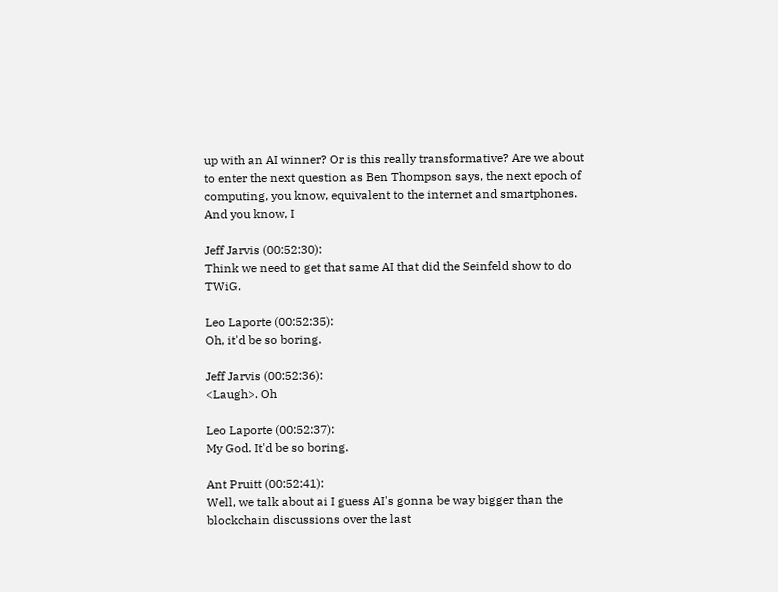up with an AI winner? Or is this really transformative? Are we about to enter the next question as Ben Thompson says, the next epoch of computing, you know, equivalent to the internet and smartphones. And you know, I

Jeff Jarvis (00:52:30):
Think we need to get that same AI that did the Seinfeld show to do TWiG.

Leo Laporte (00:52:35):
Oh, it'd be so boring.

Jeff Jarvis (00:52:36):
<Laugh>. Oh

Leo Laporte (00:52:37):
My God. It'd be so boring.

Ant Pruitt (00:52:41):
Well, we talk about ai I guess AI's gonna be way bigger than the blockchain discussions over the last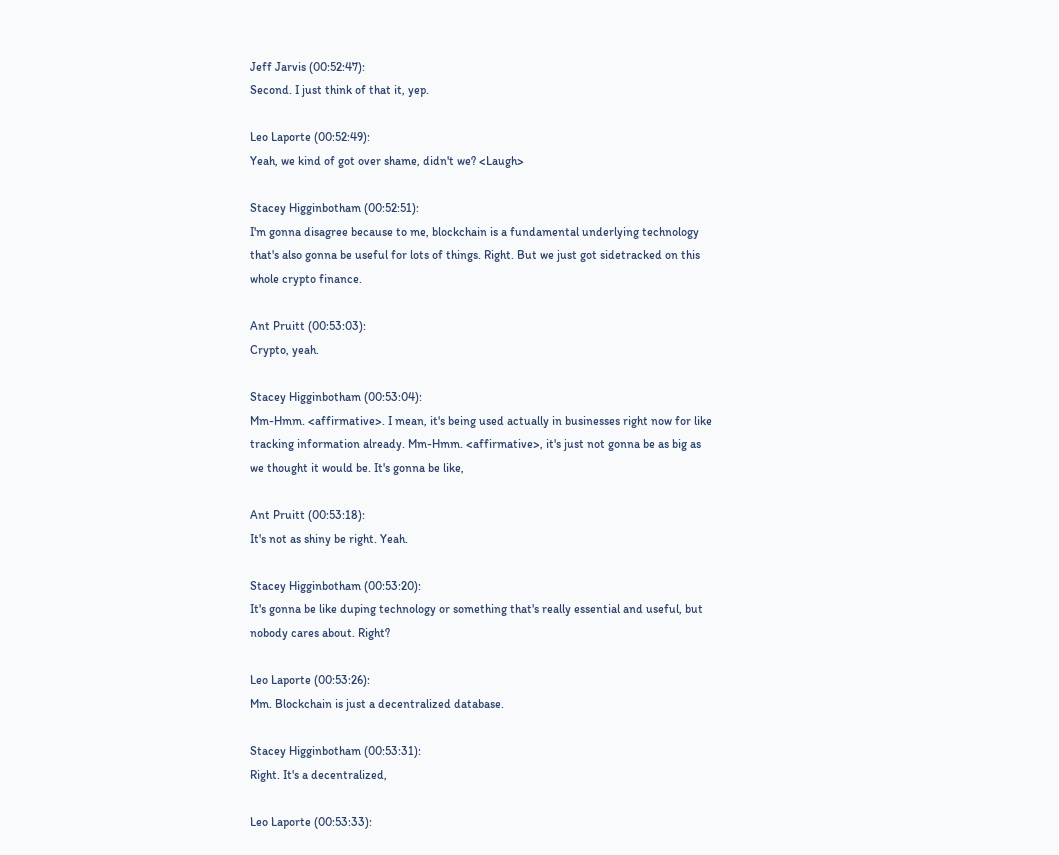Jeff Jarvis (00:52:47):
Second. I just think of that it, yep.

Leo Laporte (00:52:49):
Yeah, we kind of got over shame, didn't we? <Laugh>

Stacey Higginbotham (00:52:51):
I'm gonna disagree because to me, blockchain is a fundamental underlying technology that's also gonna be useful for lots of things. Right. But we just got sidetracked on this whole crypto finance.

Ant Pruitt (00:53:03):
Crypto, yeah.

Stacey Higginbotham (00:53:04):
Mm-Hmm. <affirmative>. I mean, it's being used actually in businesses right now for like tracking information already. Mm-Hmm. <affirmative>, it's just not gonna be as big as we thought it would be. It's gonna be like,

Ant Pruitt (00:53:18):
It's not as shiny be right. Yeah.

Stacey Higginbotham (00:53:20):
It's gonna be like duping technology or something that's really essential and useful, but nobody cares about. Right?

Leo Laporte (00:53:26):
Mm. Blockchain is just a decentralized database.

Stacey Higginbotham (00:53:31):
Right. It's a decentralized,

Leo Laporte (00:53:33):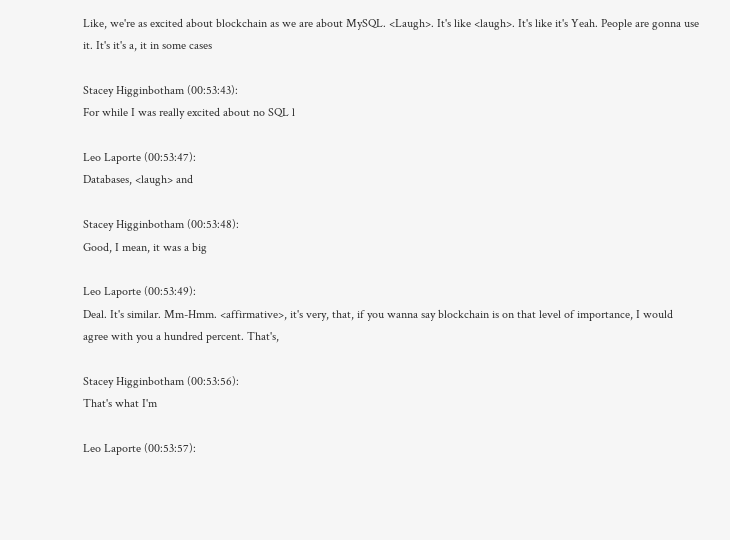Like, we're as excited about blockchain as we are about MySQL. <Laugh>. It's like <laugh>. It's like it's Yeah. People are gonna use it. It's it's a, it in some cases

Stacey Higginbotham (00:53:43):
For while I was really excited about no SQL l

Leo Laporte (00:53:47):
Databases, <laugh> and

Stacey Higginbotham (00:53:48):
Good, I mean, it was a big

Leo Laporte (00:53:49):
Deal. It's similar. Mm-Hmm. <affirmative>, it's very, that, if you wanna say blockchain is on that level of importance, I would agree with you a hundred percent. That's,

Stacey Higginbotham (00:53:56):
That's what I'm

Leo Laporte (00:53:57):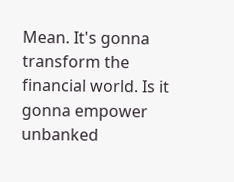Mean. It's gonna transform the financial world. Is it gonna empower unbanked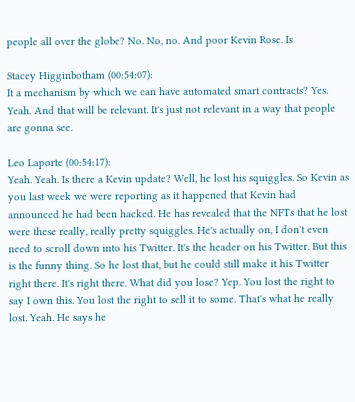people all over the globe? No. No, no. And poor Kevin Rose. Is

Stacey Higginbotham (00:54:07):
It a mechanism by which we can have automated smart contracts? Yes. Yeah. And that will be relevant. It's just not relevant in a way that people are gonna see.

Leo Laporte (00:54:17):
Yeah. Yeah. Is there a Kevin update? Well, he lost his squiggles. So Kevin as you last week we were reporting as it happened that Kevin had announced he had been hacked. He has revealed that the NFTs that he lost were these really, really pretty squiggles. He's actually on, I don't even need to scroll down into his Twitter. It's the header on his Twitter. But this is the funny thing. So he lost that, but he could still make it his Twitter right there. It's right there. What did you lose? Yep. You lost the right to say I own this. You lost the right to sell it to some. That's what he really lost. Yeah. He says he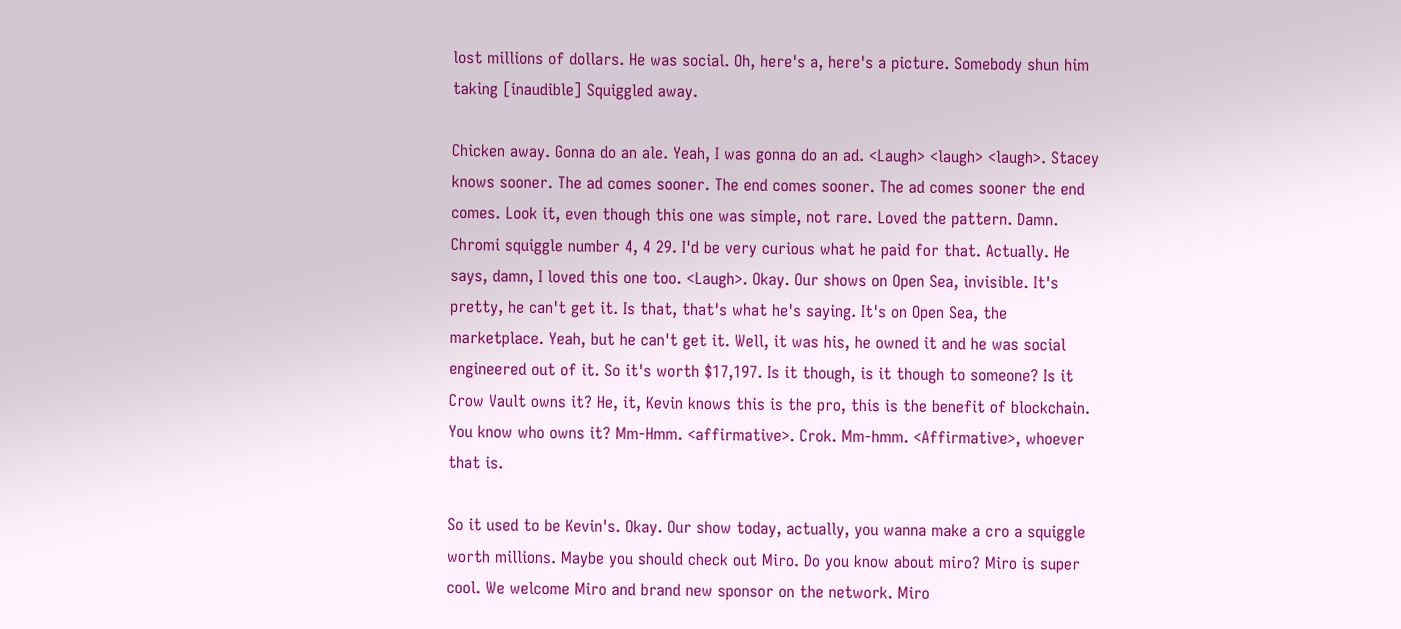lost millions of dollars. He was social. Oh, here's a, here's a picture. Somebody shun him taking [inaudible] Squiggled away.

Chicken away. Gonna do an ale. Yeah, I was gonna do an ad. <Laugh> <laugh> <laugh>. Stacey knows sooner. The ad comes sooner. The end comes sooner. The ad comes sooner the end comes. Look it, even though this one was simple, not rare. Loved the pattern. Damn. Chromi squiggle number 4, 4 29. I'd be very curious what he paid for that. Actually. He says, damn, I loved this one too. <Laugh>. Okay. Our shows on Open Sea, invisible. It's pretty, he can't get it. Is that, that's what he's saying. It's on Open Sea, the marketplace. Yeah, but he can't get it. Well, it was his, he owned it and he was social engineered out of it. So it's worth $17,197. Is it though, is it though to someone? Is it Crow Vault owns it? He, it, Kevin knows this is the pro, this is the benefit of blockchain. You know who owns it? Mm-Hmm. <affirmative>. Crok. Mm-hmm. <Affirmative>, whoever that is.

So it used to be Kevin's. Okay. Our show today, actually, you wanna make a cro a squiggle worth millions. Maybe you should check out Miro. Do you know about miro? Miro is super cool. We welcome Miro and brand new sponsor on the network. Miro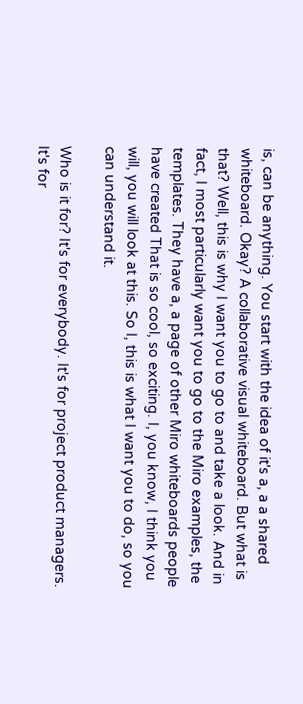is, can be anything. You start with the idea of it's a, a a shared whiteboard. Okay? A collaborative visual whiteboard. But what is that? Well, this is why I want you to go to and take a look. And in fact, I most particularly want you to go to the Miro examples, the templates. They have a, a page of other Miro whiteboards people have created That is so cool, so exciting. I, you know, I think you will, you will look at this. So I, this is what I want you to do, so you can understand it.

Who is it for? It's for everybody. It's for project product managers. It's for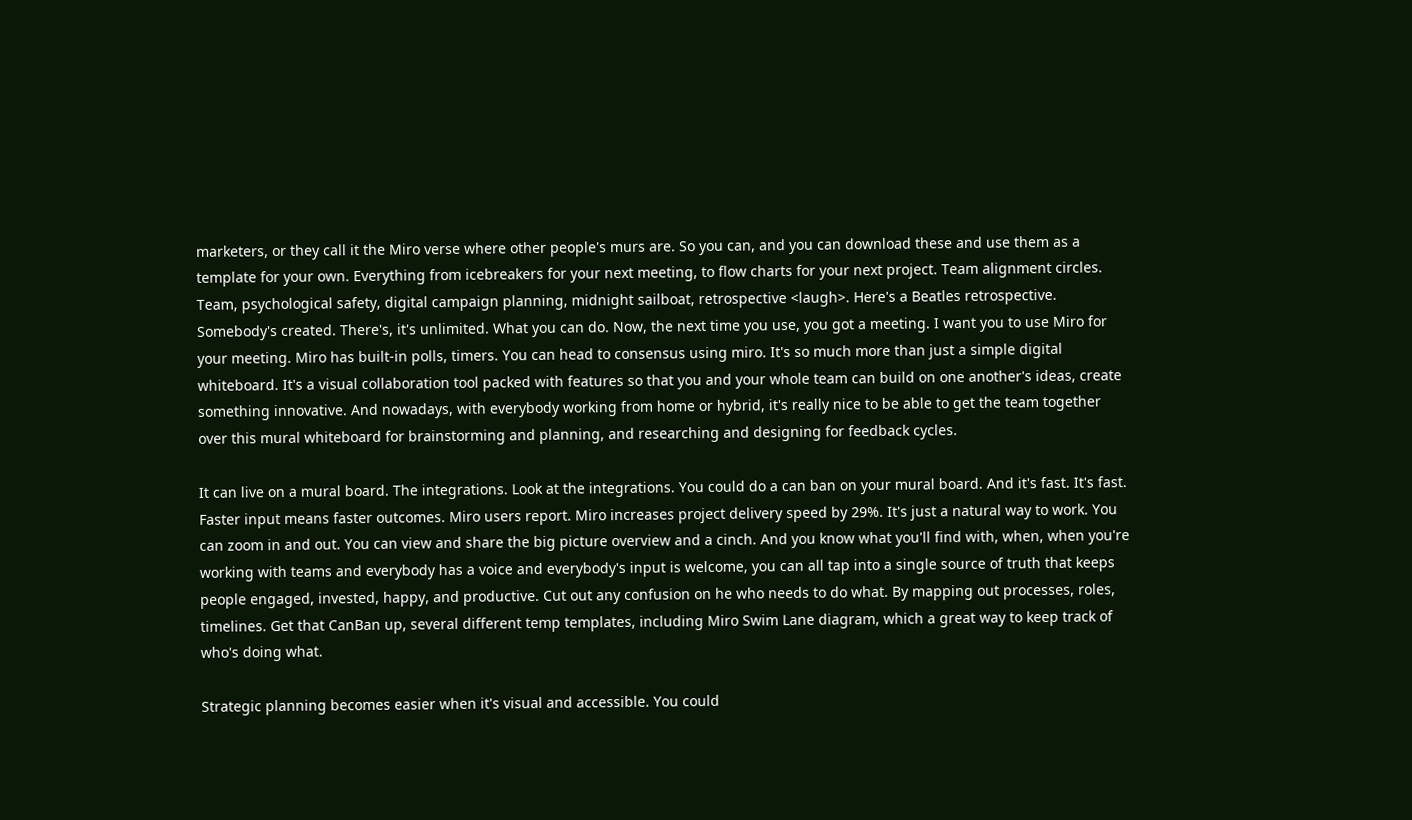marketers, or they call it the Miro verse where other people's murs are. So you can, and you can download these and use them as a template for your own. Everything from icebreakers for your next meeting, to flow charts for your next project. Team alignment circles. Team, psychological safety, digital campaign planning, midnight sailboat, retrospective <laugh>. Here's a Beatles retrospective. Somebody's created. There's, it's unlimited. What you can do. Now, the next time you use, you got a meeting. I want you to use Miro for your meeting. Miro has built-in polls, timers. You can head to consensus using miro. It's so much more than just a simple digital whiteboard. It's a visual collaboration tool packed with features so that you and your whole team can build on one another's ideas, create something innovative. And nowadays, with everybody working from home or hybrid, it's really nice to be able to get the team together over this mural whiteboard for brainstorming and planning, and researching and designing for feedback cycles.

It can live on a mural board. The integrations. Look at the integrations. You could do a can ban on your mural board. And it's fast. It's fast. Faster input means faster outcomes. Miro users report. Miro increases project delivery speed by 29%. It's just a natural way to work. You can zoom in and out. You can view and share the big picture overview and a cinch. And you know what you'll find with, when, when you're working with teams and everybody has a voice and everybody's input is welcome, you can all tap into a single source of truth that keeps people engaged, invested, happy, and productive. Cut out any confusion on he who needs to do what. By mapping out processes, roles, timelines. Get that CanBan up, several different temp templates, including Miro Swim Lane diagram, which a great way to keep track of who's doing what.

Strategic planning becomes easier when it's visual and accessible. You could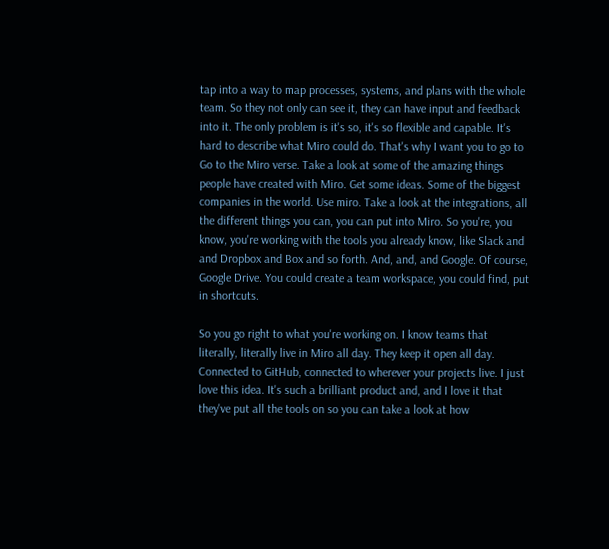tap into a way to map processes, systems, and plans with the whole team. So they not only can see it, they can have input and feedback into it. The only problem is it's so, it's so flexible and capable. It's hard to describe what Miro could do. That's why I want you to go to Go to the Miro verse. Take a look at some of the amazing things people have created with Miro. Get some ideas. Some of the biggest companies in the world. Use miro. Take a look at the integrations, all the different things you can, you can put into Miro. So you're, you know, you're working with the tools you already know, like Slack and and Dropbox and Box and so forth. And, and, and Google. Of course, Google Drive. You could create a team workspace, you could find, put in shortcuts.

So you go right to what you're working on. I know teams that literally, literally live in Miro all day. They keep it open all day. Connected to GitHub, connected to wherever your projects live. I just love this idea. It's such a brilliant product and, and I love it that they've put all the tools on so you can take a look at how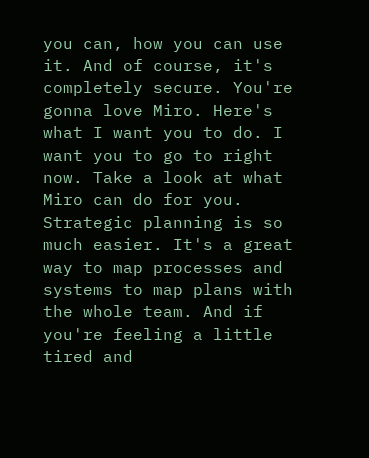you can, how you can use it. And of course, it's completely secure. You're gonna love Miro. Here's what I want you to do. I want you to go to right now. Take a look at what Miro can do for you. Strategic planning is so much easier. It's a great way to map processes and systems to map plans with the whole team. And if you're feeling a little tired and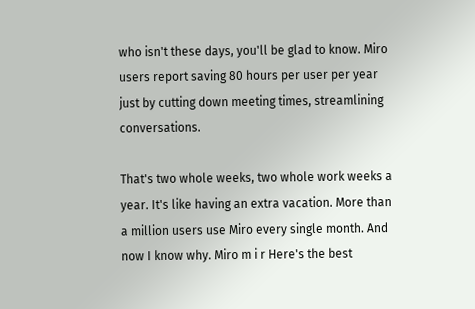who isn't these days, you'll be glad to know. Miro users report saving 80 hours per user per year just by cutting down meeting times, streamlining conversations.

That's two whole weeks, two whole work weeks a year. It's like having an extra vacation. More than a million users use Miro every single month. And now I know why. Miro m i r Here's the best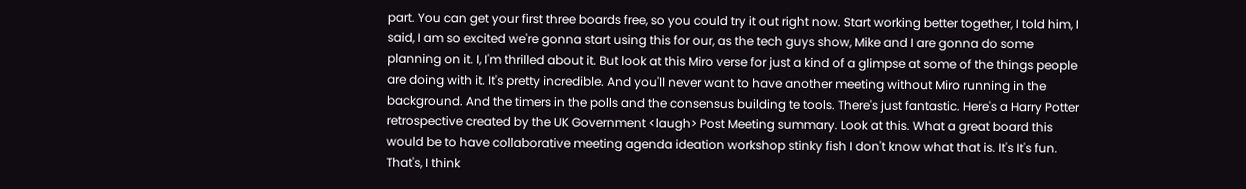part. You can get your first three boards free, so you could try it out right now. Start working better together, I told him, I said, I am so excited we're gonna start using this for our, as the tech guys show, Mike and I are gonna do some planning on it. I, I'm thrilled about it. But look at this Miro verse for just a kind of a glimpse at some of the things people are doing with it. It's pretty incredible. And you'll never want to have another meeting without Miro running in the background. And the timers in the polls and the consensus building te tools. There's just fantastic. Here's a Harry Potter retrospective created by the UK Government <laugh> Post Meeting summary. Look at this. What a great board this would be to have collaborative meeting agenda ideation workshop stinky fish I don't know what that is. It's It's fun. That's, I think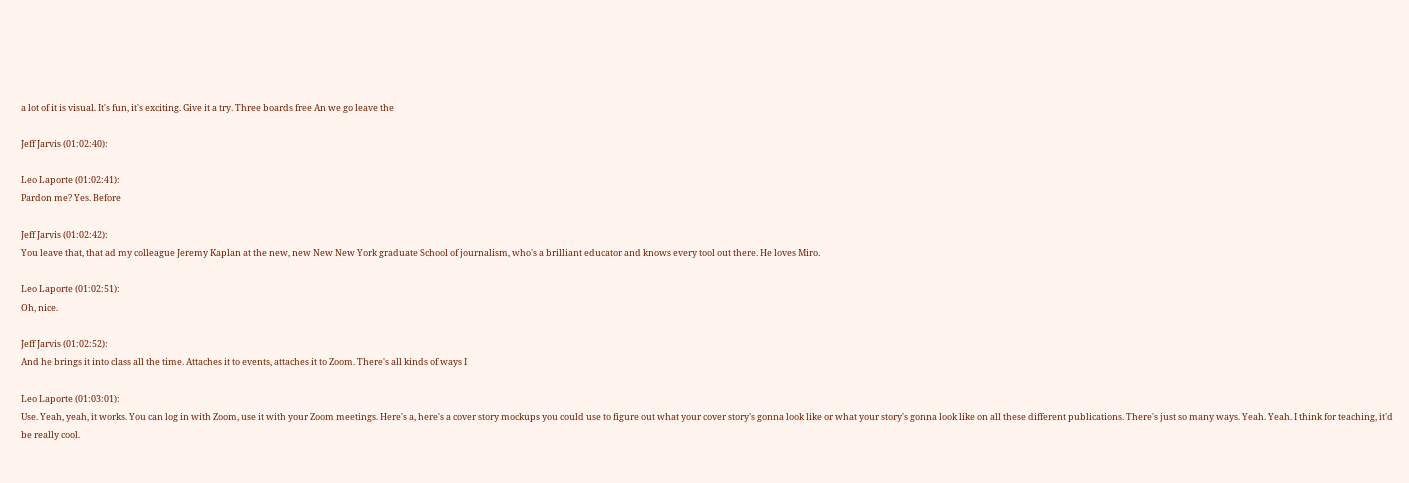a lot of it is visual. It's fun, it's exciting. Give it a try. Three boards free An we go leave the

Jeff Jarvis (01:02:40):

Leo Laporte (01:02:41):
Pardon me? Yes. Before

Jeff Jarvis (01:02:42):
You leave that, that ad my colleague Jeremy Kaplan at the new, new New New York graduate School of journalism, who's a brilliant educator and knows every tool out there. He loves Miro.

Leo Laporte (01:02:51):
Oh, nice.

Jeff Jarvis (01:02:52):
And he brings it into class all the time. Attaches it to events, attaches it to Zoom. There's all kinds of ways I

Leo Laporte (01:03:01):
Use. Yeah, yeah, it works. You can log in with Zoom, use it with your Zoom meetings. Here's a, here's a cover story mockups you could use to figure out what your cover story's gonna look like or what your story's gonna look like on all these different publications. There's just so many ways. Yeah. Yeah. I think for teaching, it'd be really cool.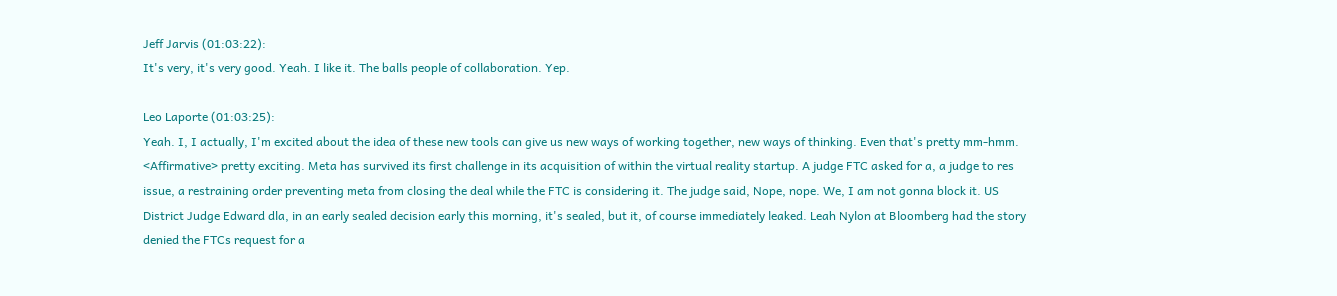Jeff Jarvis (01:03:22):
It's very, it's very good. Yeah. I like it. The balls people of collaboration. Yep.

Leo Laporte (01:03:25):
Yeah. I, I actually, I'm excited about the idea of these new tools can give us new ways of working together, new ways of thinking. Even that's pretty mm-hmm. <Affirmative> pretty exciting. Meta has survived its first challenge in its acquisition of within the virtual reality startup. A judge FTC asked for a, a judge to res issue, a restraining order preventing meta from closing the deal while the FTC is considering it. The judge said, Nope, nope. We, I am not gonna block it. US District Judge Edward dla, in an early sealed decision early this morning, it's sealed, but it, of course immediately leaked. Leah Nylon at Bloomberg had the story denied the FTCs request for a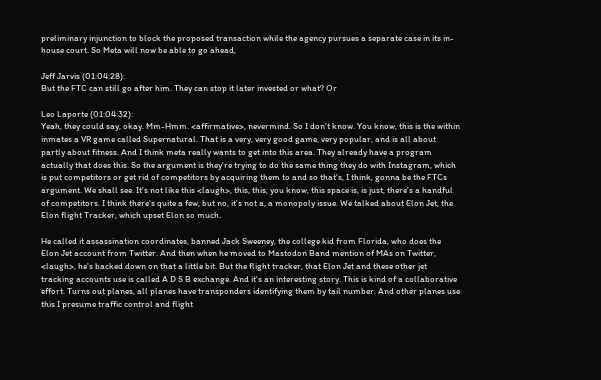preliminary injunction to block the proposed transaction while the agency pursues a separate case in its in-house court. So Meta will now be able to go ahead,

Jeff Jarvis (01:04:28):
But the FTC can still go after him. They can stop it later invested or what? Or

Leo Laporte (01:04:32):
Yeah, they could say, okay. Mm-Hmm. <affirmative>, nevermind. So I don't know. You know, this is the within inmates a VR game called Supernatural. That is a very, very good game, very popular, and is all about partly about fitness. And I think meta really wants to get into this area. They already have a program actually that does this. So the argument is they're trying to do the same thing they do with Instagram, which is put competitors or get rid of competitors by acquiring them to and so that's, I think, gonna be the FTCs argument. We shall see. It's not like this <laugh>, this, this, you know, this space is, is just, there's a handful of competitors. I think there's quite a few, but no, it's not a, a monopoly issue. We talked about Elon Jet, the Elon flight Tracker, which upset Elon so much.

He called it assassination coordinates, banned Jack Sweeney, the college kid from Florida, who does the Elon Jet account from Twitter. And then when he moved to Mastodon Band mention of MAs on Twitter, <laugh>, he's backed down on that a little bit. But the flight tracker, that Elon Jet and these other jet tracking accounts use is called A D S B exchange. And it's an interesting story. This is kind of a collaborative effort. Turns out planes, all planes have transponders identifying them by tail number. And other planes use this I presume traffic control and flight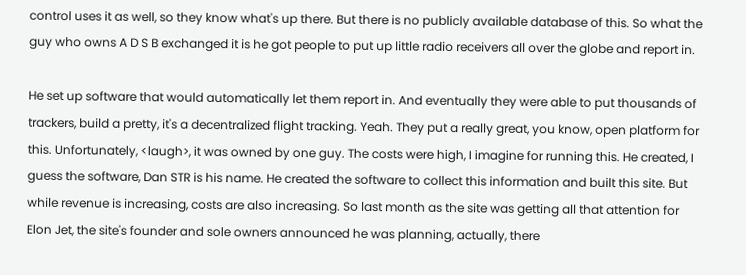control uses it as well, so they know what's up there. But there is no publicly available database of this. So what the guy who owns A D S B exchanged it is he got people to put up little radio receivers all over the globe and report in.

He set up software that would automatically let them report in. And eventually they were able to put thousands of trackers, build a pretty, it's a decentralized flight tracking. Yeah. They put a really great, you know, open platform for this. Unfortunately, <laugh>, it was owned by one guy. The costs were high, I imagine for running this. He created, I guess the software, Dan STR is his name. He created the software to collect this information and built this site. But while revenue is increasing, costs are also increasing. So last month as the site was getting all that attention for Elon Jet, the site's founder and sole owners announced he was planning, actually, there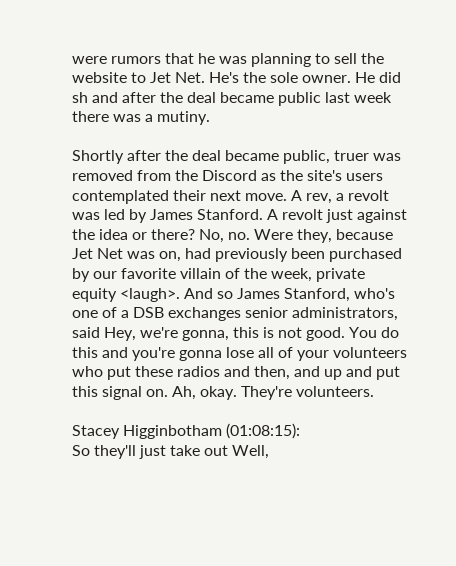were rumors that he was planning to sell the website to Jet Net. He's the sole owner. He did sh and after the deal became public last week there was a mutiny.

Shortly after the deal became public, truer was removed from the Discord as the site's users contemplated their next move. A rev, a revolt was led by James Stanford. A revolt just against the idea or there? No, no. Were they, because Jet Net was on, had previously been purchased by our favorite villain of the week, private equity <laugh>. And so James Stanford, who's one of a DSB exchanges senior administrators, said Hey, we're gonna, this is not good. You do this and you're gonna lose all of your volunteers who put these radios and then, and up and put this signal on. Ah, okay. They're volunteers.

Stacey Higginbotham (01:08:15):
So they'll just take out Well,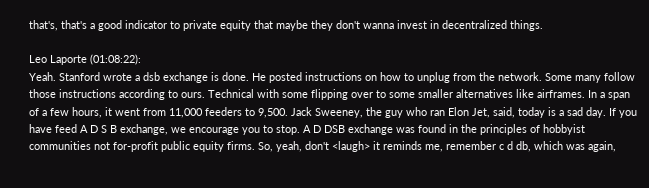that's, that's a good indicator to private equity that maybe they don't wanna invest in decentralized things.

Leo Laporte (01:08:22):
Yeah. Stanford wrote a dsb exchange is done. He posted instructions on how to unplug from the network. Some many follow those instructions according to ours. Technical with some flipping over to some smaller alternatives like airframes. In a span of a few hours, it went from 11,000 feeders to 9,500. Jack Sweeney, the guy who ran Elon Jet, said, today is a sad day. If you have feed A D S B exchange, we encourage you to stop. A D DSB exchange was found in the principles of hobbyist communities not for-profit public equity firms. So, yeah, don't <laugh> it reminds me, remember c d db, which was again,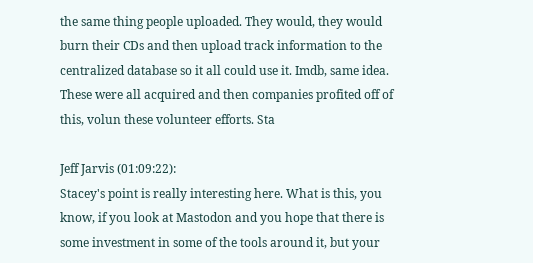the same thing people uploaded. They would, they would burn their CDs and then upload track information to the centralized database so it all could use it. Imdb, same idea. These were all acquired and then companies profited off of this, volun these volunteer efforts. Sta

Jeff Jarvis (01:09:22):
Stacey's point is really interesting here. What is this, you know, if you look at Mastodon and you hope that there is some investment in some of the tools around it, but your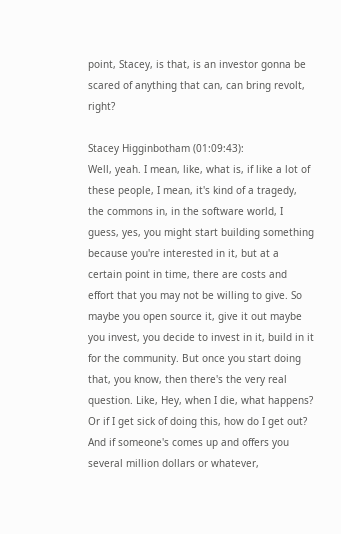point, Stacey, is that, is an investor gonna be scared of anything that can, can bring revolt, right?

Stacey Higginbotham (01:09:43):
Well, yeah. I mean, like, what is, if like a lot of these people, I mean, it's kind of a tragedy, the commons in, in the software world, I guess, yes, you might start building something because you're interested in it, but at a certain point in time, there are costs and effort that you may not be willing to give. So maybe you open source it, give it out maybe you invest, you decide to invest in it, build in it for the community. But once you start doing that, you know, then there's the very real question. Like, Hey, when I die, what happens? Or if I get sick of doing this, how do I get out? And if someone's comes up and offers you several million dollars or whatever,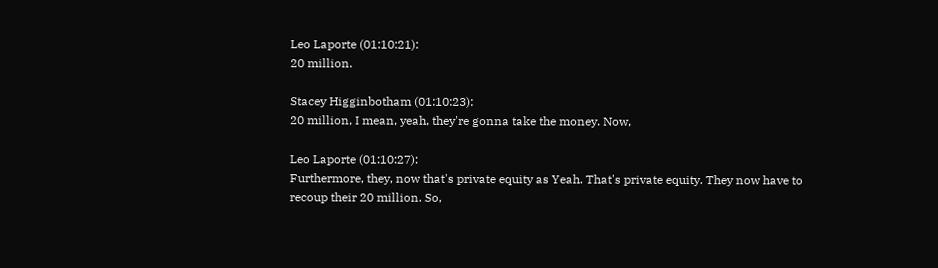Leo Laporte (01:10:21):
20 million.

Stacey Higginbotham (01:10:23):
20 million, I mean, yeah, they're gonna take the money. Now,

Leo Laporte (01:10:27):
Furthermore, they, now that's private equity as Yeah. That's private equity. They now have to recoup their 20 million. So,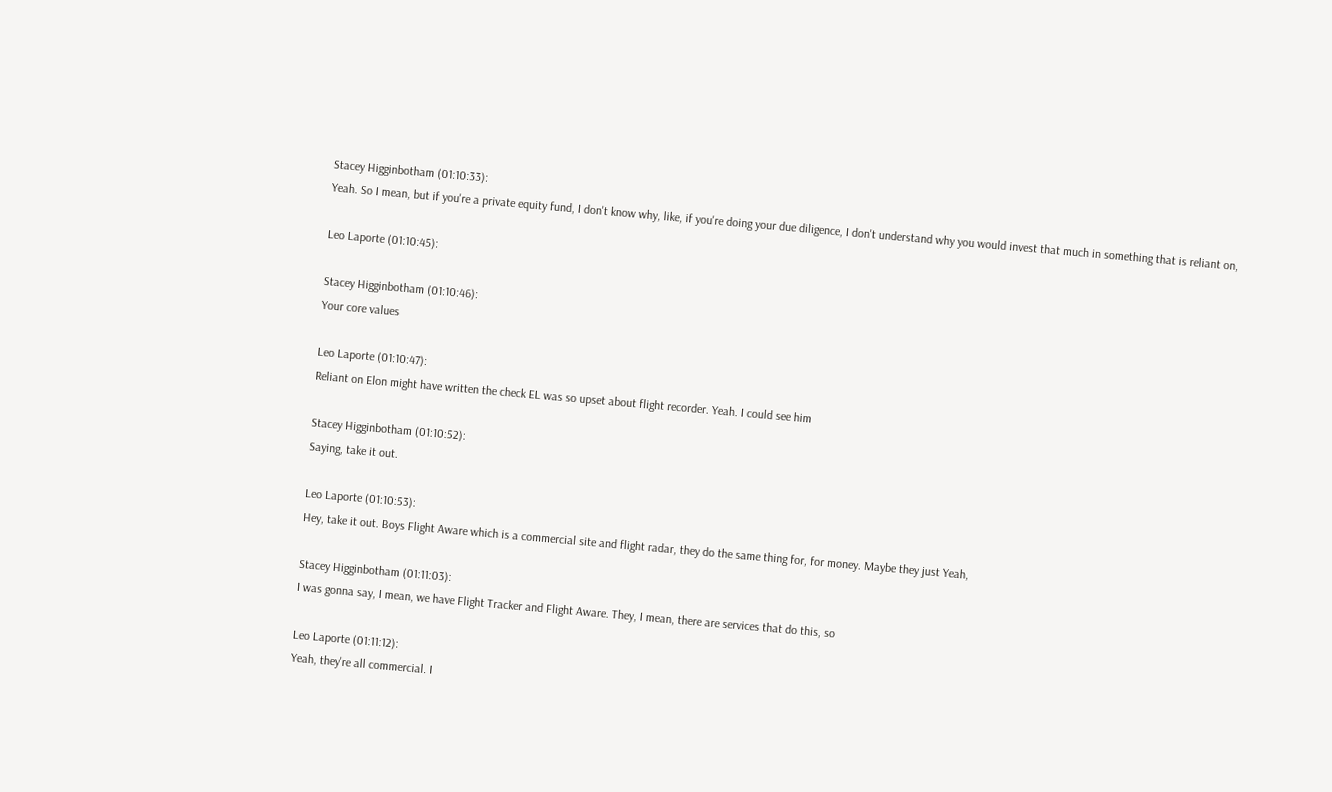Stacey Higginbotham (01:10:33):
Yeah. So I mean, but if you're a private equity fund, I don't know why, like, if you're doing your due diligence, I don't understand why you would invest that much in something that is reliant on,

Leo Laporte (01:10:45):

Stacey Higginbotham (01:10:46):
Your core values

Leo Laporte (01:10:47):
Reliant on Elon might have written the check EL was so upset about flight recorder. Yeah. I could see him

Stacey Higginbotham (01:10:52):
Saying, take it out.

Leo Laporte (01:10:53):
Hey, take it out. Boys Flight Aware which is a commercial site and flight radar, they do the same thing for, for money. Maybe they just Yeah,

Stacey Higginbotham (01:11:03):
I was gonna say, I mean, we have Flight Tracker and Flight Aware. They, I mean, there are services that do this, so

Leo Laporte (01:11:12):
Yeah, they're all commercial. I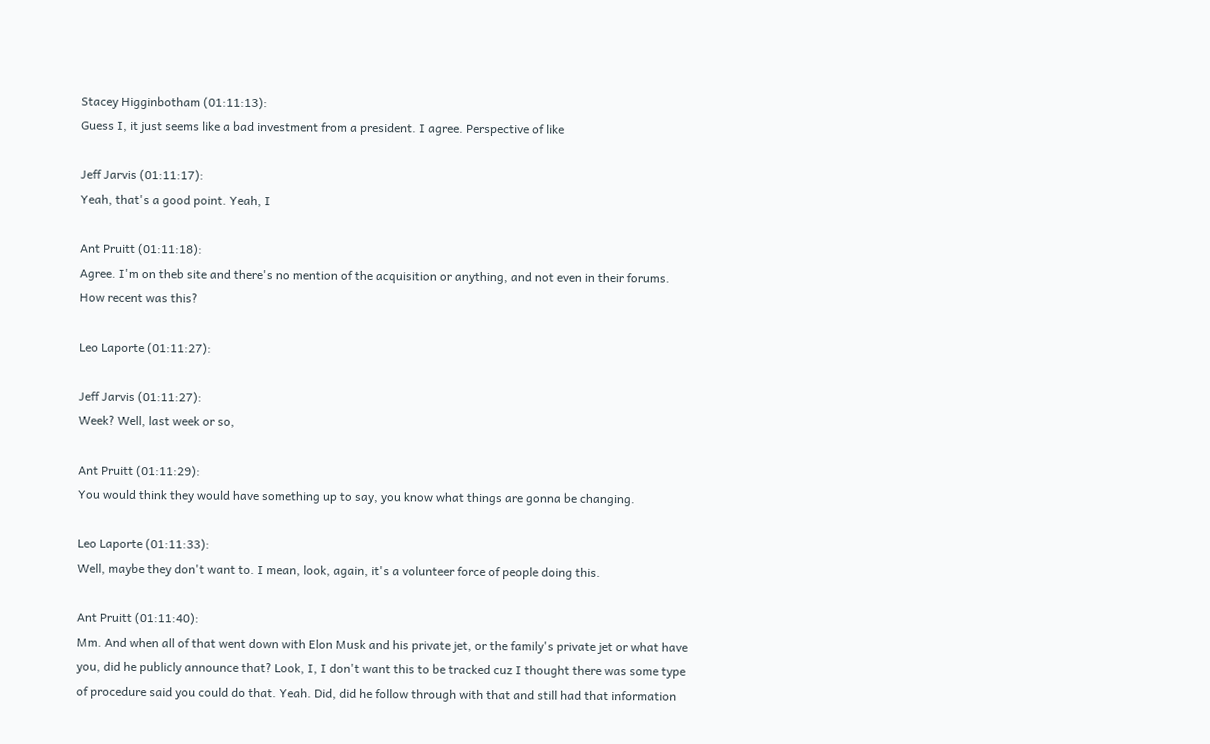Stacey Higginbotham (01:11:13):
Guess I, it just seems like a bad investment from a president. I agree. Perspective of like

Jeff Jarvis (01:11:17):
Yeah, that's a good point. Yeah, I

Ant Pruitt (01:11:18):
Agree. I'm on theb site and there's no mention of the acquisition or anything, and not even in their forums. How recent was this?

Leo Laporte (01:11:27):

Jeff Jarvis (01:11:27):
Week? Well, last week or so,

Ant Pruitt (01:11:29):
You would think they would have something up to say, you know what things are gonna be changing.

Leo Laporte (01:11:33):
Well, maybe they don't want to. I mean, look, again, it's a volunteer force of people doing this.

Ant Pruitt (01:11:40):
Mm. And when all of that went down with Elon Musk and his private jet, or the family's private jet or what have you, did he publicly announce that? Look, I, I don't want this to be tracked cuz I thought there was some type of procedure said you could do that. Yeah. Did, did he follow through with that and still had that information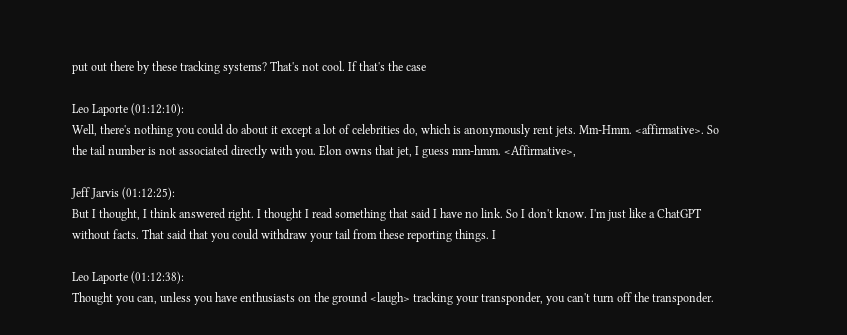put out there by these tracking systems? That's not cool. If that's the case

Leo Laporte (01:12:10):
Well, there's nothing you could do about it except a lot of celebrities do, which is anonymously rent jets. Mm-Hmm. <affirmative>. So the tail number is not associated directly with you. Elon owns that jet, I guess mm-hmm. <Affirmative>,

Jeff Jarvis (01:12:25):
But I thought, I think answered right. I thought I read something that said I have no link. So I don't know. I'm just like a ChatGPT without facts. That said that you could withdraw your tail from these reporting things. I

Leo Laporte (01:12:38):
Thought you can, unless you have enthusiasts on the ground <laugh> tracking your transponder, you can't turn off the transponder.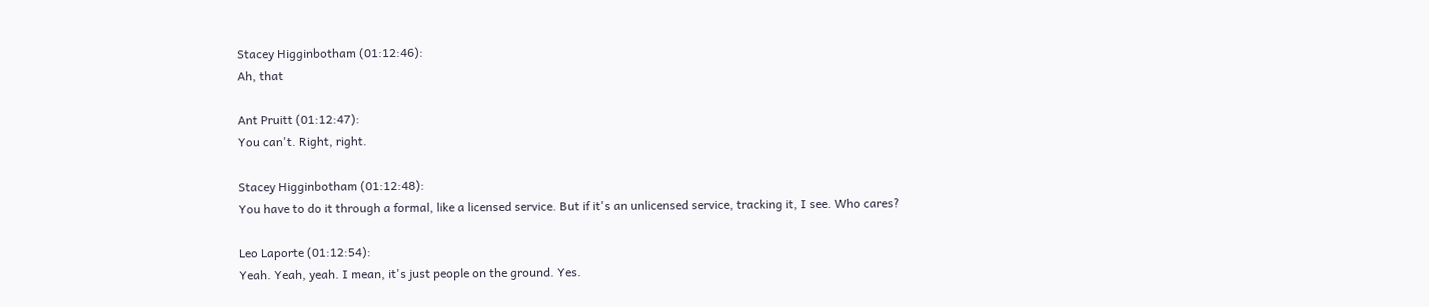Stacey Higginbotham (01:12:46):
Ah, that

Ant Pruitt (01:12:47):
You can't. Right, right.

Stacey Higginbotham (01:12:48):
You have to do it through a formal, like a licensed service. But if it's an unlicensed service, tracking it, I see. Who cares?

Leo Laporte (01:12:54):
Yeah. Yeah, yeah. I mean, it's just people on the ground. Yes.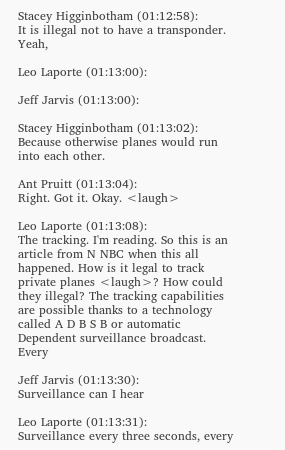Stacey Higginbotham (01:12:58):
It is illegal not to have a transponder. Yeah,

Leo Laporte (01:13:00):

Jeff Jarvis (01:13:00):

Stacey Higginbotham (01:13:02):
Because otherwise planes would run into each other.

Ant Pruitt (01:13:04):
Right. Got it. Okay. <laugh>

Leo Laporte (01:13:08):
The tracking. I'm reading. So this is an article from N NBC when this all happened. How is it legal to track private planes <laugh>? How could they illegal? The tracking capabilities are possible thanks to a technology called A D B S B or automatic Dependent surveillance broadcast. Every

Jeff Jarvis (01:13:30):
Surveillance can I hear

Leo Laporte (01:13:31):
Surveillance every three seconds, every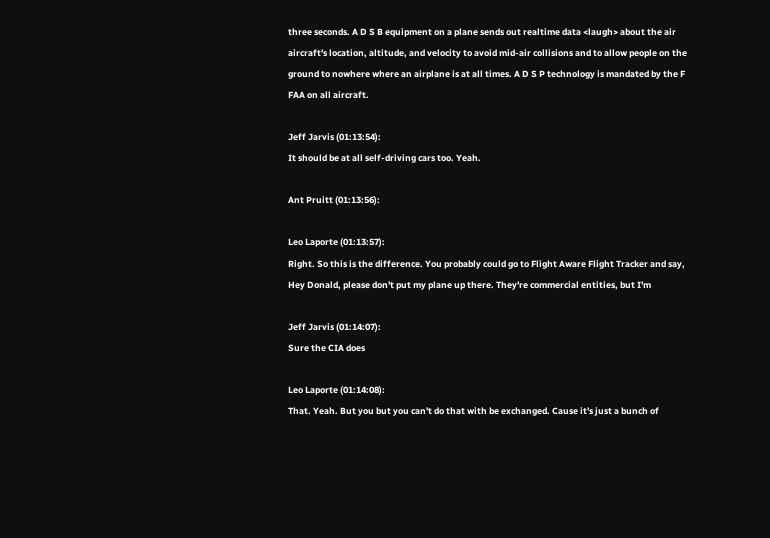three seconds. A D S B equipment on a plane sends out realtime data <laugh> about the air aircraft's location, altitude, and velocity to avoid mid-air collisions and to allow people on the ground to nowhere where an airplane is at all times. A D S P technology is mandated by the F FAA on all aircraft.

Jeff Jarvis (01:13:54):
It should be at all self-driving cars too. Yeah.

Ant Pruitt (01:13:56):

Leo Laporte (01:13:57):
Right. So this is the difference. You probably could go to Flight Aware Flight Tracker and say, Hey Donald, please don't put my plane up there. They're commercial entities, but I'm

Jeff Jarvis (01:14:07):
Sure the CIA does

Leo Laporte (01:14:08):
That. Yeah. But you but you can't do that with be exchanged. Cause it's just a bunch of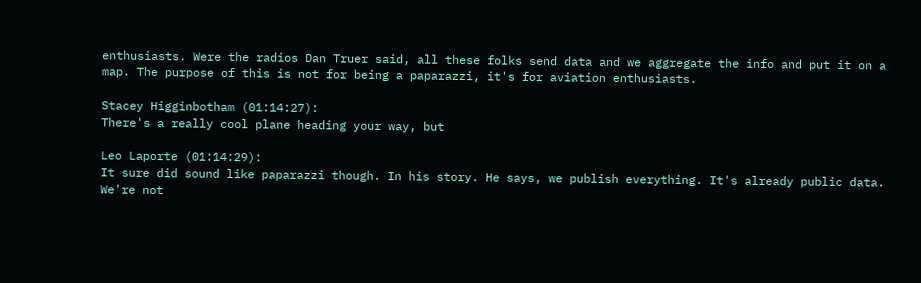enthusiasts. Were the radios Dan Truer said, all these folks send data and we aggregate the info and put it on a map. The purpose of this is not for being a paparazzi, it's for aviation enthusiasts.

Stacey Higginbotham (01:14:27):
There's a really cool plane heading your way, but

Leo Laporte (01:14:29):
It sure did sound like paparazzi though. In his story. He says, we publish everything. It's already public data. We're not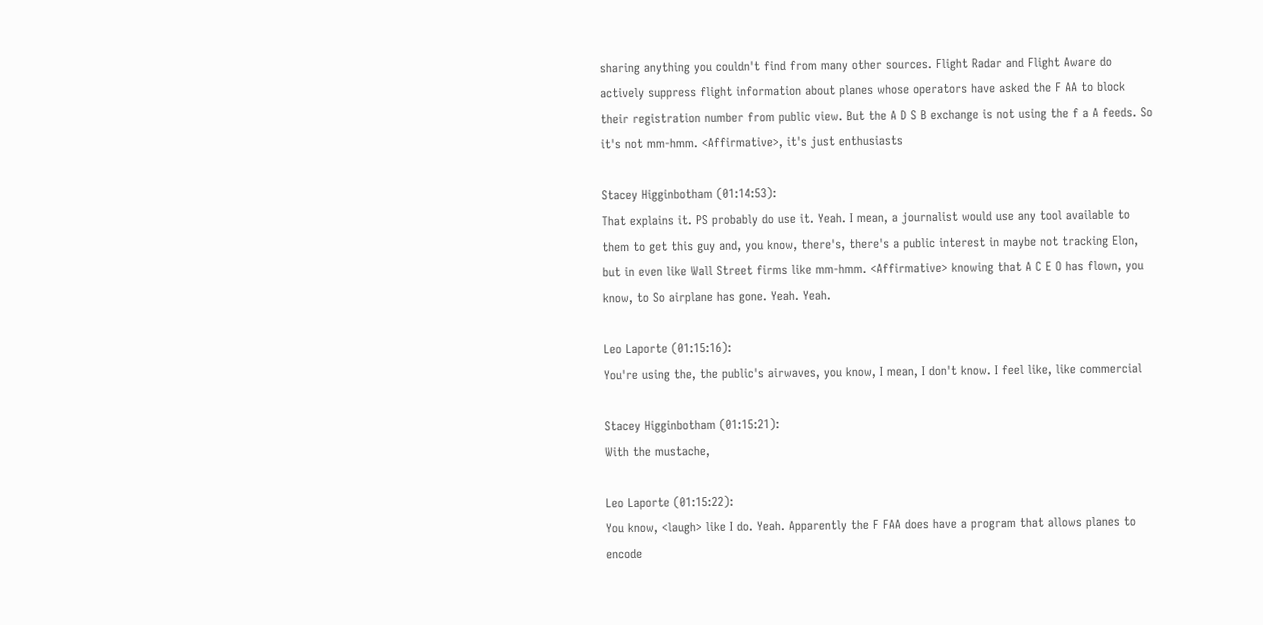sharing anything you couldn't find from many other sources. Flight Radar and Flight Aware do actively suppress flight information about planes whose operators have asked the F AA to block their registration number from public view. But the A D S B exchange is not using the f a A feeds. So it's not mm-hmm. <Affirmative>, it's just enthusiasts

Stacey Higginbotham (01:14:53):
That explains it. PS probably do use it. Yeah. I mean, a journalist would use any tool available to them to get this guy and, you know, there's, there's a public interest in maybe not tracking Elon, but in even like Wall Street firms like mm-hmm. <Affirmative> knowing that A C E O has flown, you know, to So airplane has gone. Yeah. Yeah.

Leo Laporte (01:15:16):
You're using the, the public's airwaves, you know, I mean, I don't know. I feel like, like commercial

Stacey Higginbotham (01:15:21):
With the mustache,

Leo Laporte (01:15:22):
You know, <laugh> like I do. Yeah. Apparently the F FAA does have a program that allows planes to encode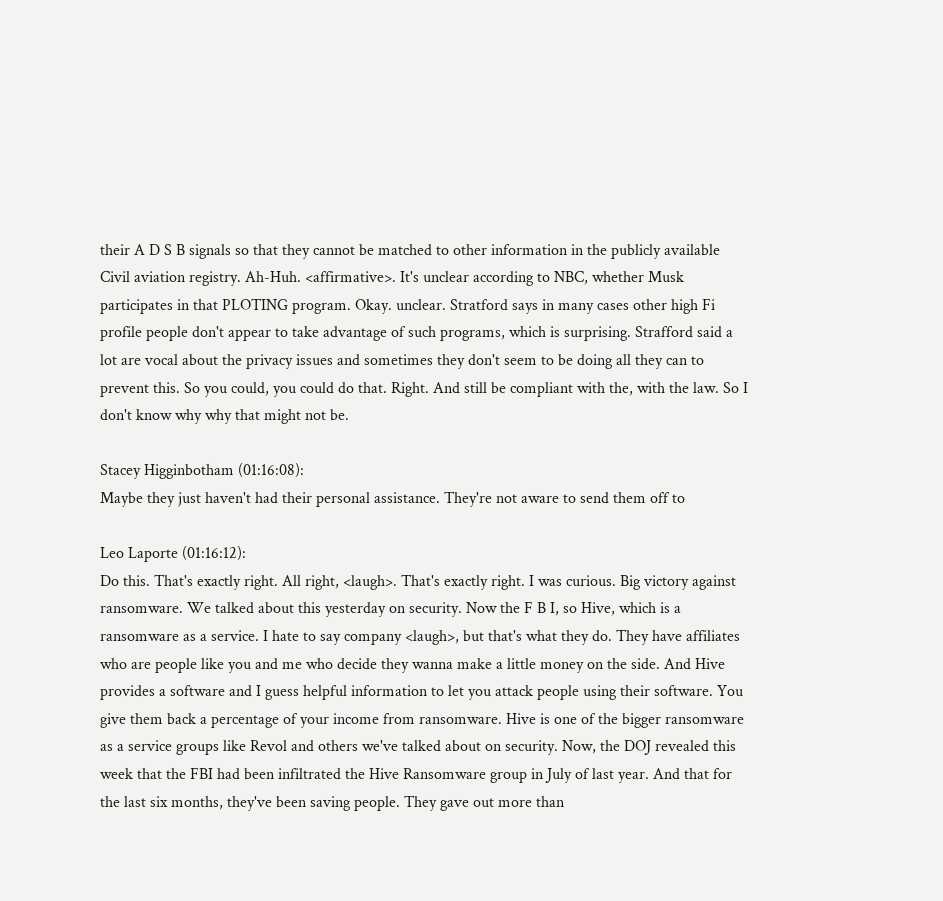their A D S B signals so that they cannot be matched to other information in the publicly available Civil aviation registry. Ah-Huh. <affirmative>. It's unclear according to NBC, whether Musk participates in that PLOTING program. Okay. unclear. Stratford says in many cases other high Fi profile people don't appear to take advantage of such programs, which is surprising. Strafford said a lot are vocal about the privacy issues and sometimes they don't seem to be doing all they can to prevent this. So you could, you could do that. Right. And still be compliant with the, with the law. So I don't know why why that might not be.

Stacey Higginbotham (01:16:08):
Maybe they just haven't had their personal assistance. They're not aware to send them off to

Leo Laporte (01:16:12):
Do this. That's exactly right. All right, <laugh>. That's exactly right. I was curious. Big victory against ransomware. We talked about this yesterday on security. Now the F B I, so Hive, which is a ransomware as a service. I hate to say company <laugh>, but that's what they do. They have affiliates who are people like you and me who decide they wanna make a little money on the side. And Hive provides a software and I guess helpful information to let you attack people using their software. You give them back a percentage of your income from ransomware. Hive is one of the bigger ransomware as a service groups like Revol and others we've talked about on security. Now, the DOJ revealed this week that the FBI had been infiltrated the Hive Ransomware group in July of last year. And that for the last six months, they've been saving people. They gave out more than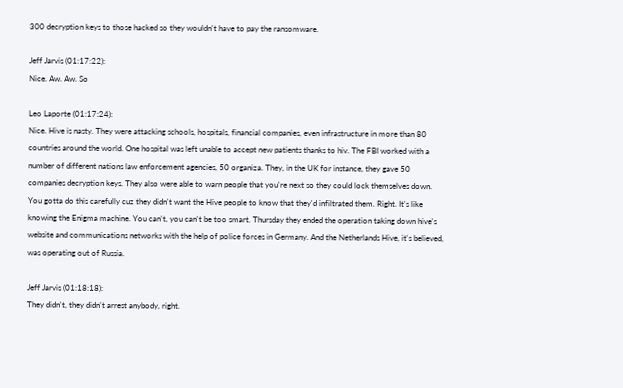300 decryption keys to those hacked so they wouldn't have to pay the ransomware.

Jeff Jarvis (01:17:22):
Nice. Aw. Aw. So

Leo Laporte (01:17:24):
Nice. Hive is nasty. They were attacking schools, hospitals, financial companies, even infrastructure in more than 80 countries around the world. One hospital was left unable to accept new patients thanks to hiv. The FBI worked with a number of different nations law enforcement agencies, 50 organiza. They, in the UK for instance, they gave 50 companies decryption keys. They also were able to warn people that you're next so they could lock themselves down. You gotta do this carefully cuz they didn't want the Hive people to know that they'd infiltrated them. Right. It's like knowing the Enigma machine. You can't, you can't be too smart. Thursday they ended the operation taking down hive's website and communications networks with the help of police forces in Germany. And the Netherlands Hive, it's believed, was operating out of Russia.

Jeff Jarvis (01:18:18):
They didn't, they didn't arrest anybody, right.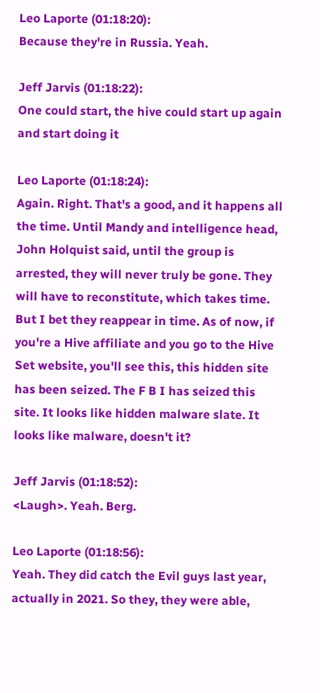Leo Laporte (01:18:20):
Because they're in Russia. Yeah.

Jeff Jarvis (01:18:22):
One could start, the hive could start up again and start doing it

Leo Laporte (01:18:24):
Again. Right. That's a good, and it happens all the time. Until Mandy and intelligence head, John Holquist said, until the group is arrested, they will never truly be gone. They will have to reconstitute, which takes time. But I bet they reappear in time. As of now, if you're a Hive affiliate and you go to the Hive Set website, you'll see this, this hidden site has been seized. The F B I has seized this site. It looks like hidden malware slate. It looks like malware, doesn't it?

Jeff Jarvis (01:18:52):
<Laugh>. Yeah. Berg.

Leo Laporte (01:18:56):
Yeah. They did catch the Evil guys last year, actually in 2021. So they, they were able,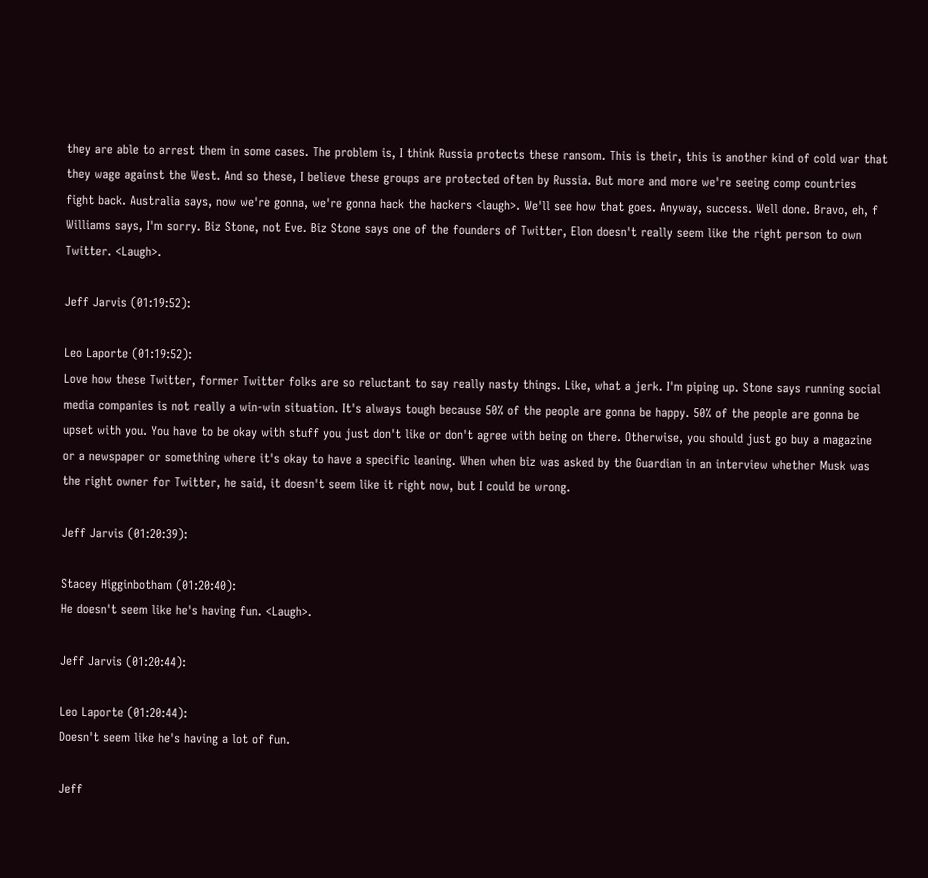they are able to arrest them in some cases. The problem is, I think Russia protects these ransom. This is their, this is another kind of cold war that they wage against the West. And so these, I believe these groups are protected often by Russia. But more and more we're seeing comp countries fight back. Australia says, now we're gonna, we're gonna hack the hackers <laugh>. We'll see how that goes. Anyway, success. Well done. Bravo, eh, f Williams says, I'm sorry. Biz Stone, not Eve. Biz Stone says one of the founders of Twitter, Elon doesn't really seem like the right person to own Twitter. <Laugh>.

Jeff Jarvis (01:19:52):

Leo Laporte (01:19:52):
Love how these Twitter, former Twitter folks are so reluctant to say really nasty things. Like, what a jerk. I'm piping up. Stone says running social media companies is not really a win-win situation. It's always tough because 50% of the people are gonna be happy. 50% of the people are gonna be upset with you. You have to be okay with stuff you just don't like or don't agree with being on there. Otherwise, you should just go buy a magazine or a newspaper or something where it's okay to have a specific leaning. When when biz was asked by the Guardian in an interview whether Musk was the right owner for Twitter, he said, it doesn't seem like it right now, but I could be wrong.

Jeff Jarvis (01:20:39):

Stacey Higginbotham (01:20:40):
He doesn't seem like he's having fun. <Laugh>.

Jeff Jarvis (01:20:44):

Leo Laporte (01:20:44):
Doesn't seem like he's having a lot of fun.

Jeff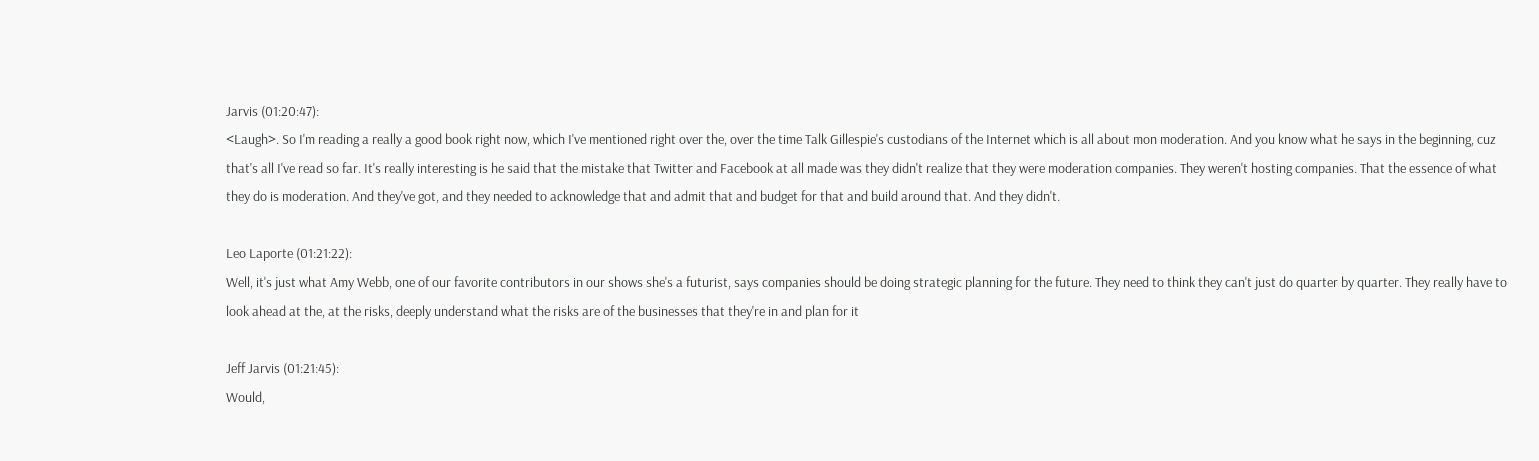Jarvis (01:20:47):
<Laugh>. So I'm reading a really a good book right now, which I've mentioned right over the, over the time Talk Gillespie's custodians of the Internet which is all about mon moderation. And you know what he says in the beginning, cuz that's all I've read so far. It's really interesting is he said that the mistake that Twitter and Facebook at all made was they didn't realize that they were moderation companies. They weren't hosting companies. That the essence of what they do is moderation. And they've got, and they needed to acknowledge that and admit that and budget for that and build around that. And they didn't.

Leo Laporte (01:21:22):
Well, it's just what Amy Webb, one of our favorite contributors in our shows she's a futurist, says companies should be doing strategic planning for the future. They need to think they can't just do quarter by quarter. They really have to look ahead at the, at the risks, deeply understand what the risks are of the businesses that they're in and plan for it

Jeff Jarvis (01:21:45):
Would,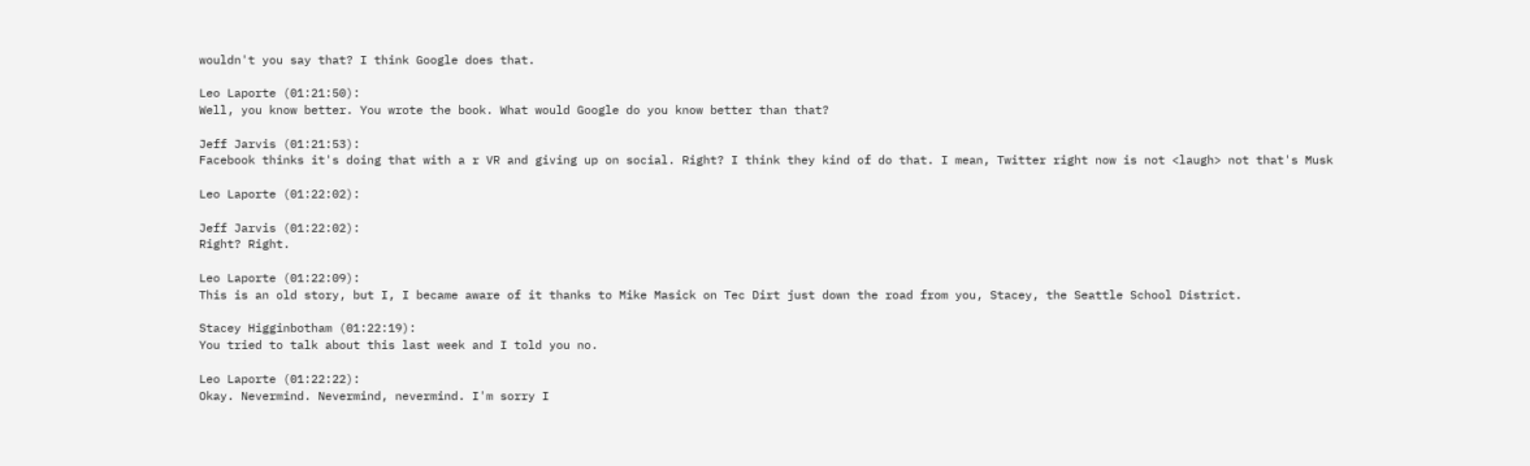wouldn't you say that? I think Google does that.

Leo Laporte (01:21:50):
Well, you know better. You wrote the book. What would Google do you know better than that?

Jeff Jarvis (01:21:53):
Facebook thinks it's doing that with a r VR and giving up on social. Right? I think they kind of do that. I mean, Twitter right now is not <laugh> not that's Musk

Leo Laporte (01:22:02):

Jeff Jarvis (01:22:02):
Right? Right.

Leo Laporte (01:22:09):
This is an old story, but I, I became aware of it thanks to Mike Masick on Tec Dirt just down the road from you, Stacey, the Seattle School District.

Stacey Higginbotham (01:22:19):
You tried to talk about this last week and I told you no.

Leo Laporte (01:22:22):
Okay. Nevermind. Nevermind, nevermind. I'm sorry I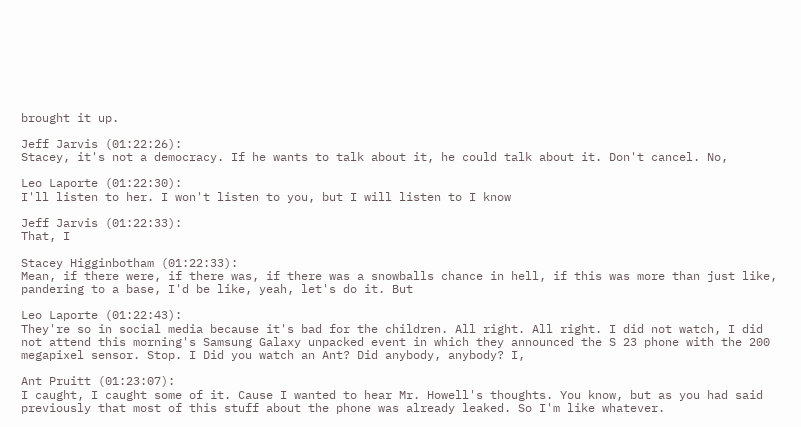brought it up.

Jeff Jarvis (01:22:26):
Stacey, it's not a democracy. If he wants to talk about it, he could talk about it. Don't cancel. No,

Leo Laporte (01:22:30):
I'll listen to her. I won't listen to you, but I will listen to I know

Jeff Jarvis (01:22:33):
That, I

Stacey Higginbotham (01:22:33):
Mean, if there were, if there was, if there was a snowballs chance in hell, if this was more than just like, pandering to a base, I'd be like, yeah, let's do it. But

Leo Laporte (01:22:43):
They're so in social media because it's bad for the children. All right. All right. I did not watch, I did not attend this morning's Samsung Galaxy unpacked event in which they announced the S 23 phone with the 200 megapixel sensor. Stop. I Did you watch an Ant? Did anybody, anybody? I,

Ant Pruitt (01:23:07):
I caught, I caught some of it. Cause I wanted to hear Mr. Howell's thoughts. You know, but as you had said previously that most of this stuff about the phone was already leaked. So I'm like whatever.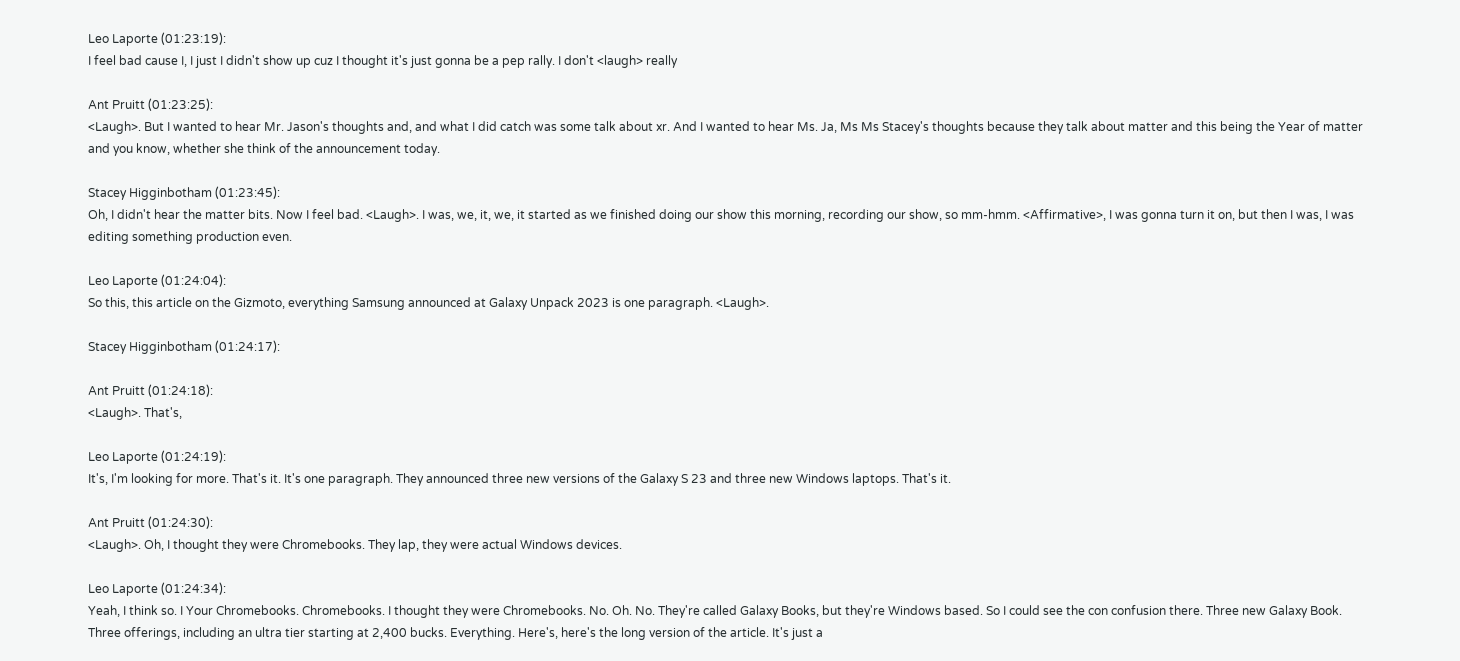Leo Laporte (01:23:19):
I feel bad cause I, I just I didn't show up cuz I thought it's just gonna be a pep rally. I don't <laugh> really

Ant Pruitt (01:23:25):
<Laugh>. But I wanted to hear Mr. Jason's thoughts and, and what I did catch was some talk about xr. And I wanted to hear Ms. Ja, Ms Ms Stacey's thoughts because they talk about matter and this being the Year of matter and you know, whether she think of the announcement today.

Stacey Higginbotham (01:23:45):
Oh, I didn't hear the matter bits. Now I feel bad. <Laugh>. I was, we, it, we, it started as we finished doing our show this morning, recording our show, so mm-hmm. <Affirmative>, I was gonna turn it on, but then I was, I was editing something production even.

Leo Laporte (01:24:04):
So this, this article on the Gizmoto, everything Samsung announced at Galaxy Unpack 2023 is one paragraph. <Laugh>.

Stacey Higginbotham (01:24:17):

Ant Pruitt (01:24:18):
<Laugh>. That's,

Leo Laporte (01:24:19):
It's, I'm looking for more. That's it. It's one paragraph. They announced three new versions of the Galaxy S 23 and three new Windows laptops. That's it.

Ant Pruitt (01:24:30):
<Laugh>. Oh, I thought they were Chromebooks. They lap, they were actual Windows devices.

Leo Laporte (01:24:34):
Yeah, I think so. I Your Chromebooks. Chromebooks. I thought they were Chromebooks. No. Oh. No. They're called Galaxy Books, but they're Windows based. So I could see the con confusion there. Three new Galaxy Book. Three offerings, including an ultra tier starting at 2,400 bucks. Everything. Here's, here's the long version of the article. It's just a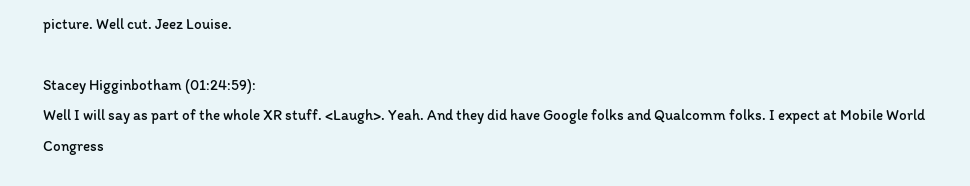picture. Well cut. Jeez Louise.

Stacey Higginbotham (01:24:59):
Well I will say as part of the whole XR stuff. <Laugh>. Yeah. And they did have Google folks and Qualcomm folks. I expect at Mobile World Congress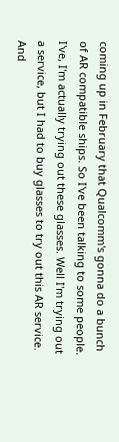coming up in February that Qualcomm's gonna do a bunch of AR compatible ships. So I've been talking to some people. I've, I'm actually trying out these glasses. Well I'm trying out a service, but I had to buy glasses to try out this AR service. And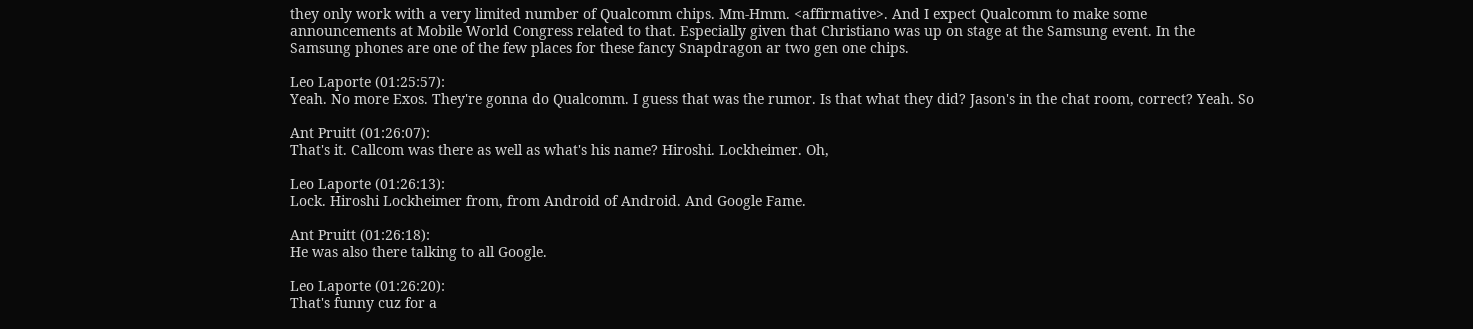they only work with a very limited number of Qualcomm chips. Mm-Hmm. <affirmative>. And I expect Qualcomm to make some announcements at Mobile World Congress related to that. Especially given that Christiano was up on stage at the Samsung event. In the Samsung phones are one of the few places for these fancy Snapdragon ar two gen one chips.

Leo Laporte (01:25:57):
Yeah. No more Exos. They're gonna do Qualcomm. I guess that was the rumor. Is that what they did? Jason's in the chat room, correct? Yeah. So

Ant Pruitt (01:26:07):
That's it. Callcom was there as well as what's his name? Hiroshi. Lockheimer. Oh,

Leo Laporte (01:26:13):
Lock. Hiroshi Lockheimer from, from Android of Android. And Google Fame.

Ant Pruitt (01:26:18):
He was also there talking to all Google.

Leo Laporte (01:26:20):
That's funny cuz for a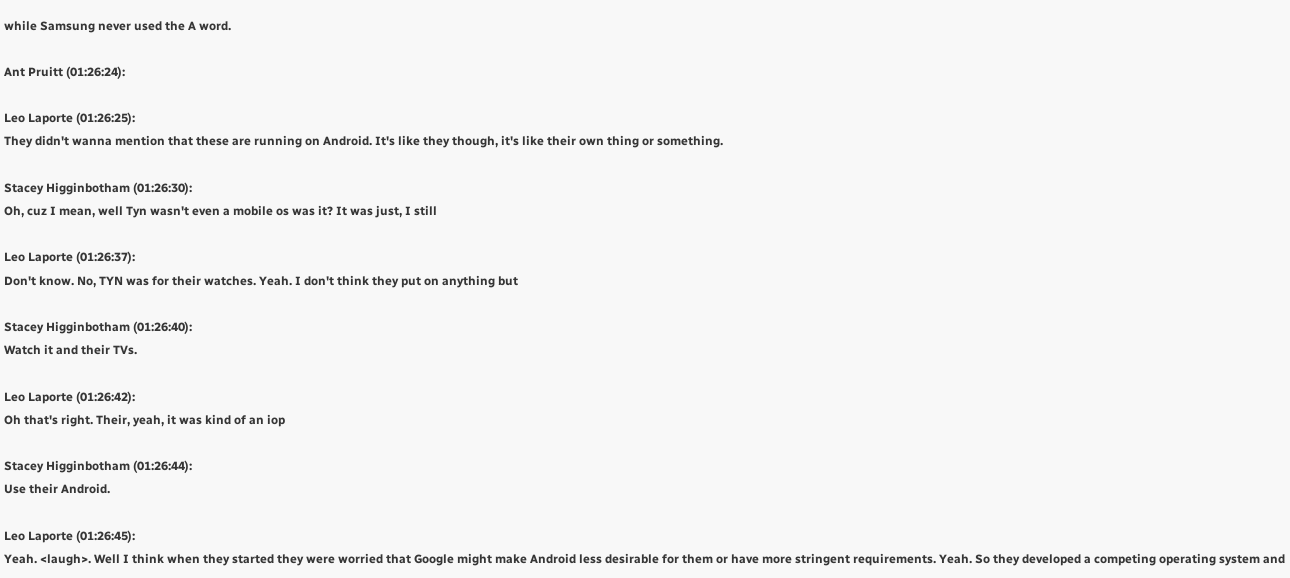while Samsung never used the A word.

Ant Pruitt (01:26:24):

Leo Laporte (01:26:25):
They didn't wanna mention that these are running on Android. It's like they though, it's like their own thing or something.

Stacey Higginbotham (01:26:30):
Oh, cuz I mean, well Tyn wasn't even a mobile os was it? It was just, I still

Leo Laporte (01:26:37):
Don't know. No, TYN was for their watches. Yeah. I don't think they put on anything but

Stacey Higginbotham (01:26:40):
Watch it and their TVs.

Leo Laporte (01:26:42):
Oh that's right. Their, yeah, it was kind of an iop

Stacey Higginbotham (01:26:44):
Use their Android.

Leo Laporte (01:26:45):
Yeah. <laugh>. Well I think when they started they were worried that Google might make Android less desirable for them or have more stringent requirements. Yeah. So they developed a competing operating system and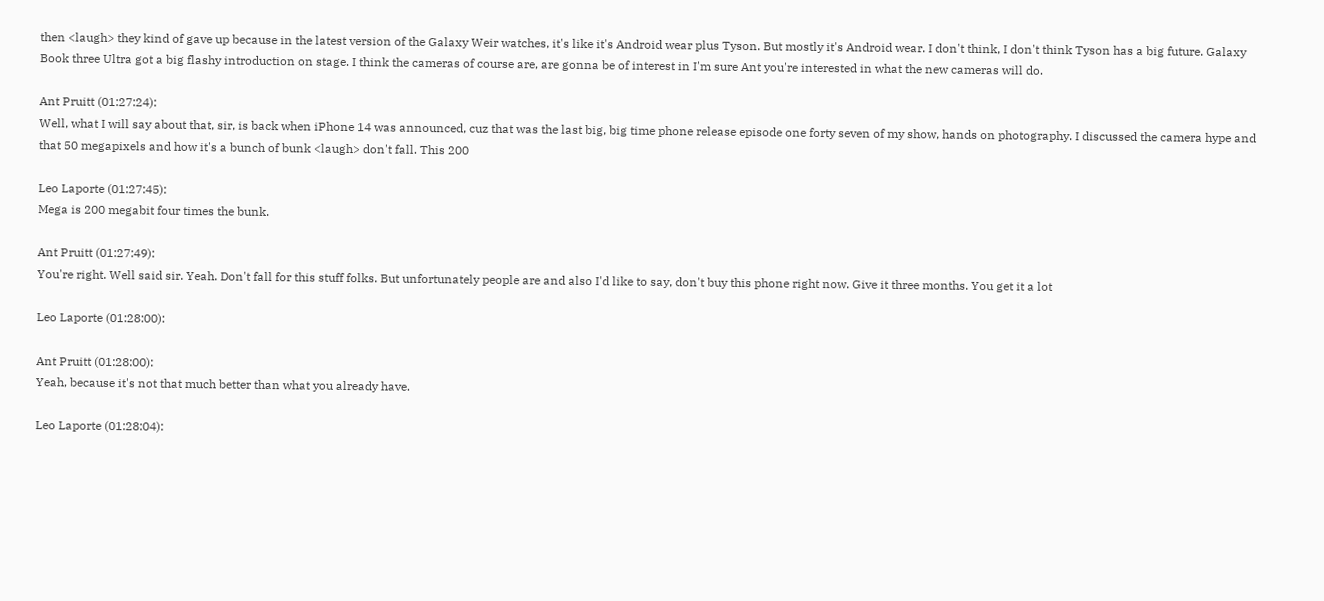then <laugh> they kind of gave up because in the latest version of the Galaxy Weir watches, it's like it's Android wear plus Tyson. But mostly it's Android wear. I don't think, I don't think Tyson has a big future. Galaxy Book three Ultra got a big flashy introduction on stage. I think the cameras of course are, are gonna be of interest in I'm sure Ant you're interested in what the new cameras will do.

Ant Pruitt (01:27:24):
Well, what I will say about that, sir, is back when iPhone 14 was announced, cuz that was the last big, big time phone release episode one forty seven of my show, hands on photography. I discussed the camera hype and that 50 megapixels and how it's a bunch of bunk <laugh> don't fall. This 200

Leo Laporte (01:27:45):
Mega is 200 megabit four times the bunk.

Ant Pruitt (01:27:49):
You're right. Well said sir. Yeah. Don't fall for this stuff folks. But unfortunately people are and also I'd like to say, don't buy this phone right now. Give it three months. You get it a lot

Leo Laporte (01:28:00):

Ant Pruitt (01:28:00):
Yeah, because it's not that much better than what you already have.

Leo Laporte (01:28:04):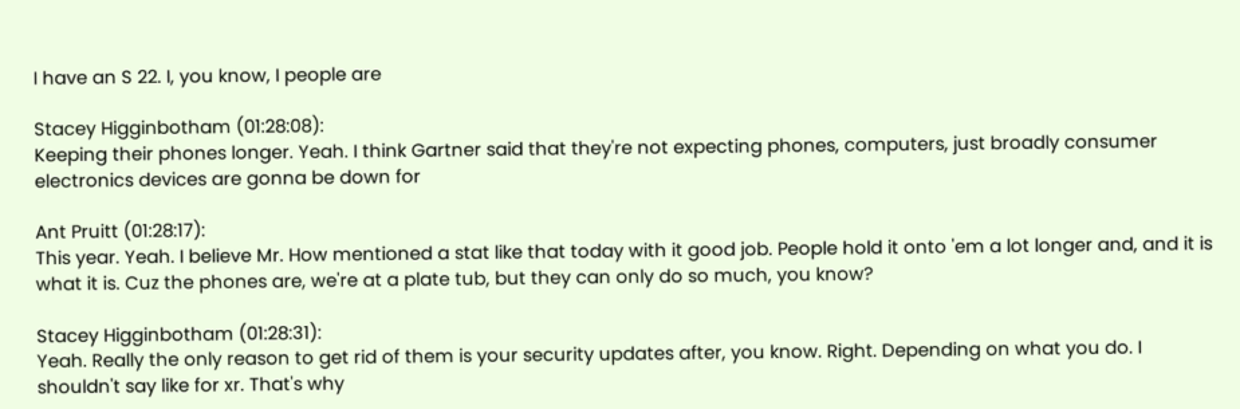I have an S 22. I, you know, I people are

Stacey Higginbotham (01:28:08):
Keeping their phones longer. Yeah. I think Gartner said that they're not expecting phones, computers, just broadly consumer electronics devices are gonna be down for

Ant Pruitt (01:28:17):
This year. Yeah. I believe Mr. How mentioned a stat like that today with it good job. People hold it onto 'em a lot longer and, and it is what it is. Cuz the phones are, we're at a plate tub, but they can only do so much, you know?

Stacey Higginbotham (01:28:31):
Yeah. Really the only reason to get rid of them is your security updates after, you know. Right. Depending on what you do. I shouldn't say like for xr. That's why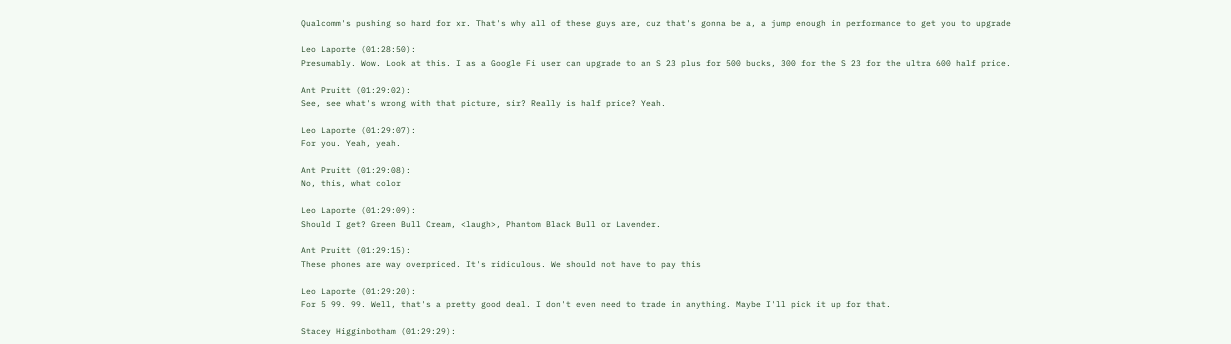Qualcomm's pushing so hard for xr. That's why all of these guys are, cuz that's gonna be a, a jump enough in performance to get you to upgrade

Leo Laporte (01:28:50):
Presumably. Wow. Look at this. I as a Google Fi user can upgrade to an S 23 plus for 500 bucks, 300 for the S 23 for the ultra 600 half price.

Ant Pruitt (01:29:02):
See, see what's wrong with that picture, sir? Really is half price? Yeah.

Leo Laporte (01:29:07):
For you. Yeah, yeah.

Ant Pruitt (01:29:08):
No, this, what color

Leo Laporte (01:29:09):
Should I get? Green Bull Cream, <laugh>, Phantom Black Bull or Lavender.

Ant Pruitt (01:29:15):
These phones are way overpriced. It's ridiculous. We should not have to pay this

Leo Laporte (01:29:20):
For 5 99. 99. Well, that's a pretty good deal. I don't even need to trade in anything. Maybe I'll pick it up for that.

Stacey Higginbotham (01:29:29):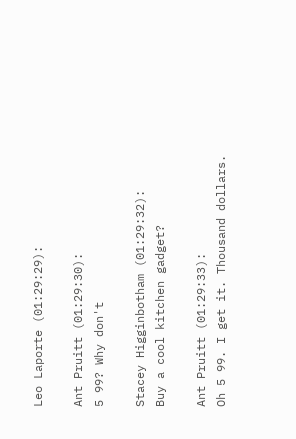Leo Laporte (01:29:29):

Ant Pruitt (01:29:30):
5 99? Why don't

Stacey Higginbotham (01:29:32):
Buy a cool kitchen gadget?

Ant Pruitt (01:29:33):
Oh 5 99. I get it. Thousand dollars.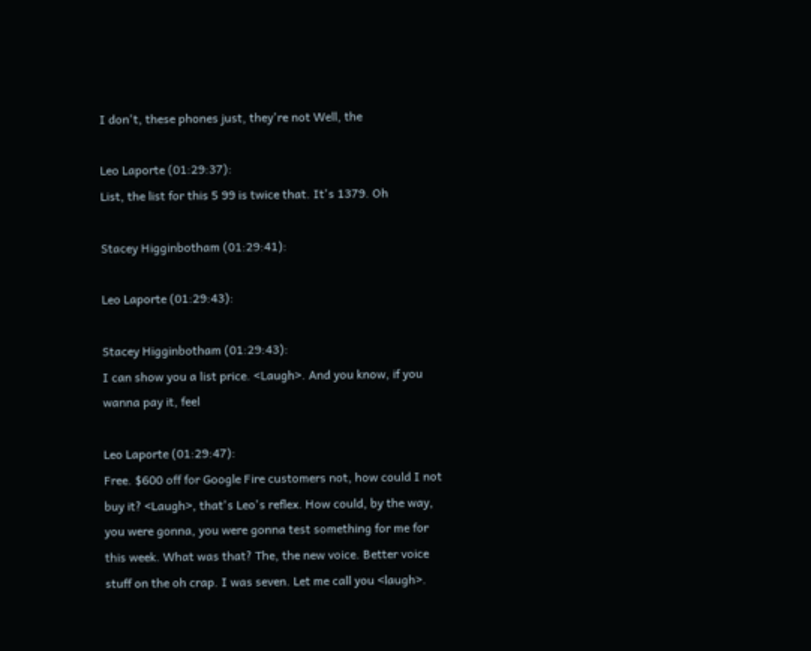I don't, these phones just, they're not Well, the

Leo Laporte (01:29:37):
List, the list for this 5 99 is twice that. It's 1379. Oh

Stacey Higginbotham (01:29:41):

Leo Laporte (01:29:43):

Stacey Higginbotham (01:29:43):
I can show you a list price. <Laugh>. And you know, if you wanna pay it, feel

Leo Laporte (01:29:47):
Free. $600 off for Google Fire customers not, how could I not buy it? <Laugh>, that's Leo's reflex. How could, by the way, you were gonna, you were gonna test something for me for this week. What was that? The, the new voice. Better voice stuff on the oh crap. I was seven. Let me call you <laugh>.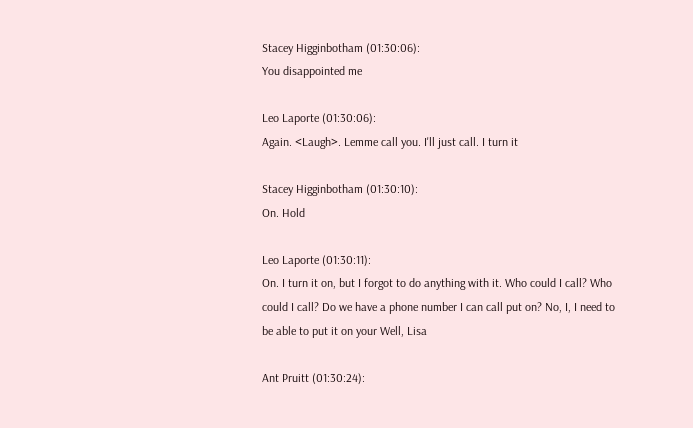Stacey Higginbotham (01:30:06):
You disappointed me

Leo Laporte (01:30:06):
Again. <Laugh>. Lemme call you. I'll just call. I turn it

Stacey Higginbotham (01:30:10):
On. Hold

Leo Laporte (01:30:11):
On. I turn it on, but I forgot to do anything with it. Who could I call? Who could I call? Do we have a phone number I can call put on? No, I, I need to be able to put it on your Well, Lisa

Ant Pruitt (01:30:24):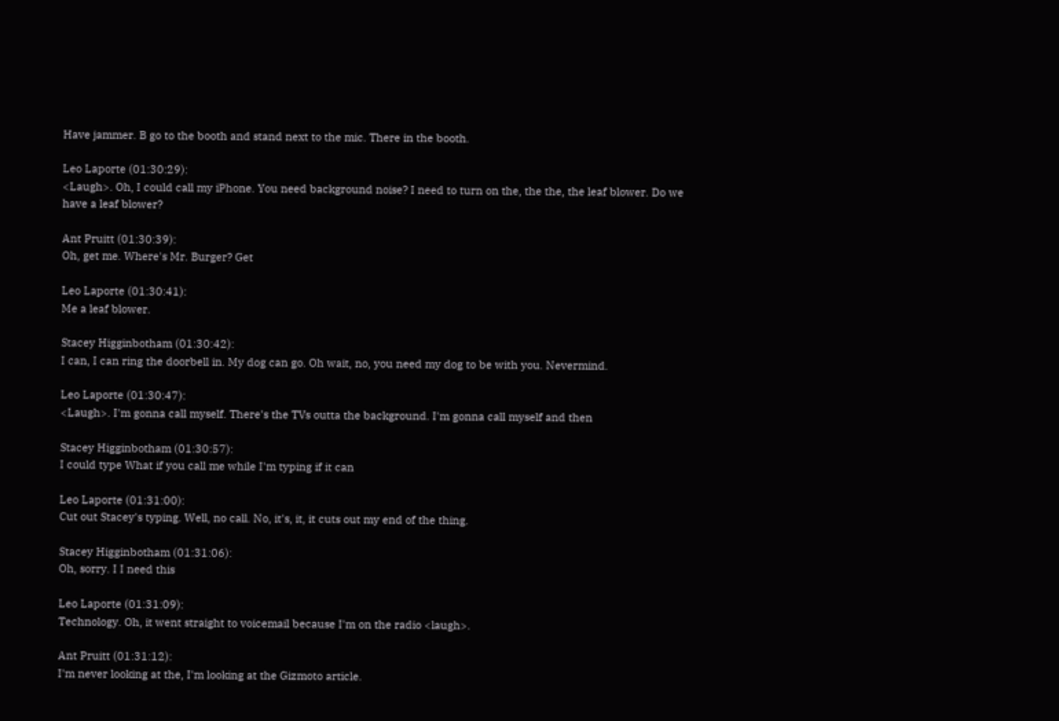Have jammer. B go to the booth and stand next to the mic. There in the booth.

Leo Laporte (01:30:29):
<Laugh>. Oh, I could call my iPhone. You need background noise? I need to turn on the, the the, the leaf blower. Do we have a leaf blower?

Ant Pruitt (01:30:39):
Oh, get me. Where's Mr. Burger? Get

Leo Laporte (01:30:41):
Me a leaf blower.

Stacey Higginbotham (01:30:42):
I can, I can ring the doorbell in. My dog can go. Oh wait, no, you need my dog to be with you. Nevermind.

Leo Laporte (01:30:47):
<Laugh>. I'm gonna call myself. There's the TVs outta the background. I'm gonna call myself and then

Stacey Higginbotham (01:30:57):
I could type What if you call me while I'm typing if it can

Leo Laporte (01:31:00):
Cut out Stacey's typing. Well, no call. No, it's, it, it cuts out my end of the thing.

Stacey Higginbotham (01:31:06):
Oh, sorry. I I need this

Leo Laporte (01:31:09):
Technology. Oh, it went straight to voicemail because I'm on the radio <laugh>.

Ant Pruitt (01:31:12):
I'm never looking at the, I'm looking at the Gizmoto article.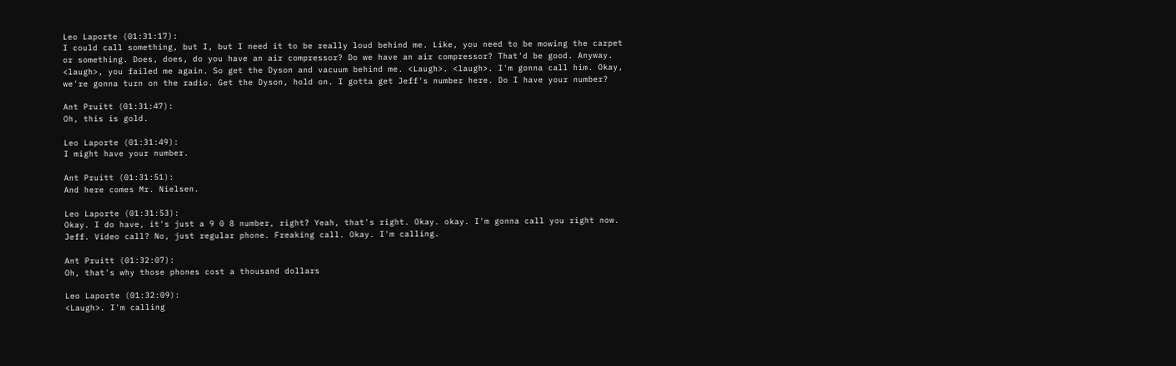Leo Laporte (01:31:17):
I could call something, but I, but I need it to be really loud behind me. Like, you need to be mowing the carpet or something. Does, does, do you have an air compressor? Do we have an air compressor? That'd be good. Anyway. <laugh>, you failed me again. So get the Dyson and vacuum behind me. <Laugh>. <laugh>. I'm gonna call him. Okay, we're gonna turn on the radio. Get the Dyson, hold on. I gotta get Jeff's number here. Do I have your number?

Ant Pruitt (01:31:47):
Oh, this is gold.

Leo Laporte (01:31:49):
I might have your number.

Ant Pruitt (01:31:51):
And here comes Mr. Nielsen.

Leo Laporte (01:31:53):
Okay. I do have, it's just a 9 0 8 number, right? Yeah, that's right. Okay. okay. I'm gonna call you right now. Jeff. Video call? No, just regular phone. Freaking call. Okay. I'm calling.

Ant Pruitt (01:32:07):
Oh, that's why those phones cost a thousand dollars

Leo Laporte (01:32:09):
<Laugh>. I'm calling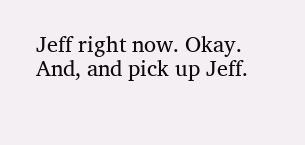Jeff right now. Okay. And, and pick up Jeff.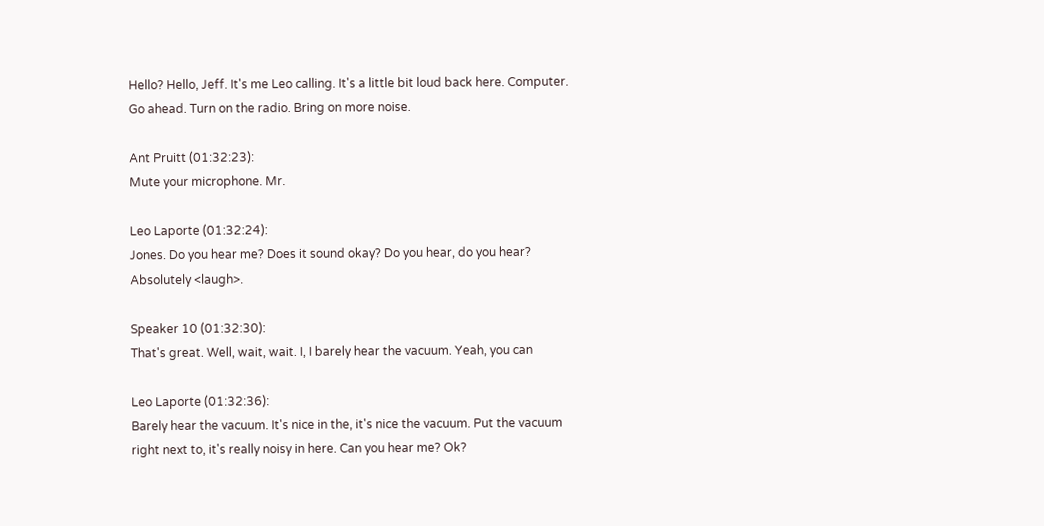Hello? Hello, Jeff. It's me Leo calling. It's a little bit loud back here. Computer. Go ahead. Turn on the radio. Bring on more noise.

Ant Pruitt (01:32:23):
Mute your microphone. Mr.

Leo Laporte (01:32:24):
Jones. Do you hear me? Does it sound okay? Do you hear, do you hear? Absolutely <laugh>.

Speaker 10 (01:32:30):
That's great. Well, wait, wait. I, I barely hear the vacuum. Yeah, you can

Leo Laporte (01:32:36):
Barely hear the vacuum. It's nice in the, it's nice the vacuum. Put the vacuum right next to, it's really noisy in here. Can you hear me? Ok?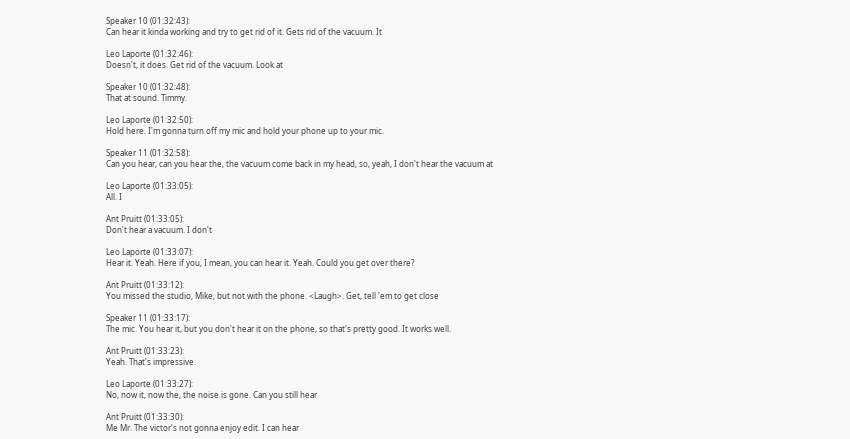Speaker 10 (01:32:43):
Can hear it kinda working and try to get rid of it. Gets rid of the vacuum. It

Leo Laporte (01:32:46):
Doesn't, it does. Get rid of the vacuum. Look at

Speaker 10 (01:32:48):
That at sound. Timmy.

Leo Laporte (01:32:50):
Hold here. I'm gonna turn off my mic and hold your phone up to your mic.

Speaker 11 (01:32:58):
Can you hear, can you hear the, the vacuum come back in my head, so, yeah, I don't hear the vacuum at

Leo Laporte (01:33:05):
All. I

Ant Pruitt (01:33:05):
Don't hear a vacuum. I don't

Leo Laporte (01:33:07):
Hear it. Yeah. Here if you, I mean, you can hear it. Yeah. Could you get over there?

Ant Pruitt (01:33:12):
You missed the studio, Mike, but not with the phone. <Laugh>. Get, tell 'em to get close

Speaker 11 (01:33:17):
The mic. You hear it, but you don't hear it on the phone, so that's pretty good. It works well.

Ant Pruitt (01:33:23):
Yeah. That's impressive.

Leo Laporte (01:33:27):
No, now it, now the, the noise is gone. Can you still hear

Ant Pruitt (01:33:30):
Me Mr. The victor's not gonna enjoy edit. I can hear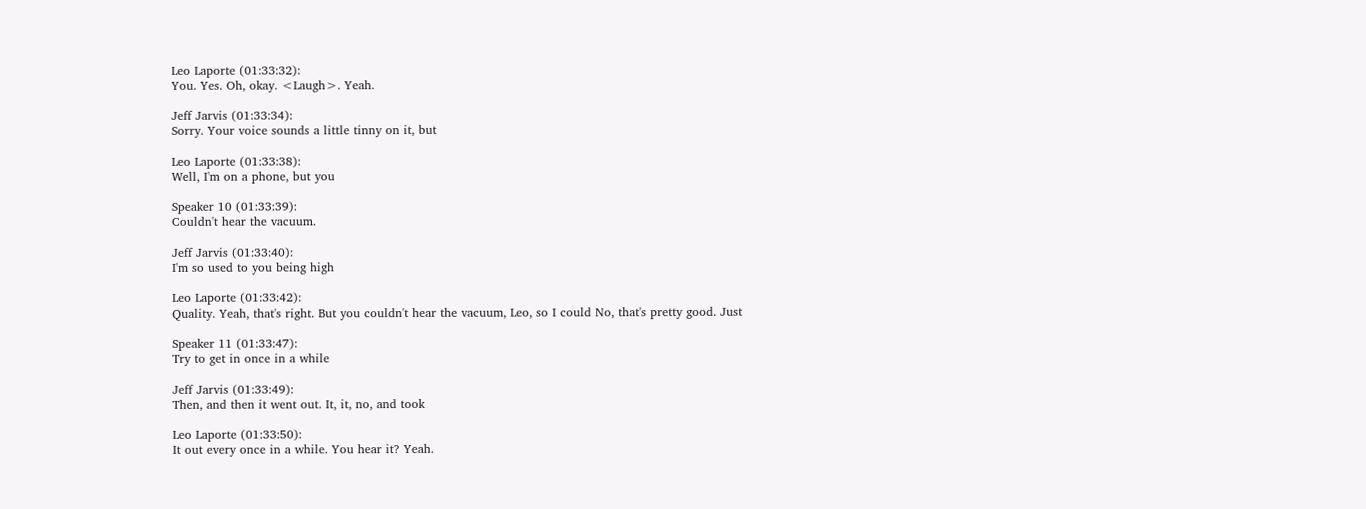Leo Laporte (01:33:32):
You. Yes. Oh, okay. <Laugh>. Yeah.

Jeff Jarvis (01:33:34):
Sorry. Your voice sounds a little tinny on it, but

Leo Laporte (01:33:38):
Well, I'm on a phone, but you

Speaker 10 (01:33:39):
Couldn't hear the vacuum.

Jeff Jarvis (01:33:40):
I'm so used to you being high

Leo Laporte (01:33:42):
Quality. Yeah, that's right. But you couldn't hear the vacuum, Leo, so I could No, that's pretty good. Just

Speaker 11 (01:33:47):
Try to get in once in a while

Jeff Jarvis (01:33:49):
Then, and then it went out. It, it, no, and took

Leo Laporte (01:33:50):
It out every once in a while. You hear it? Yeah.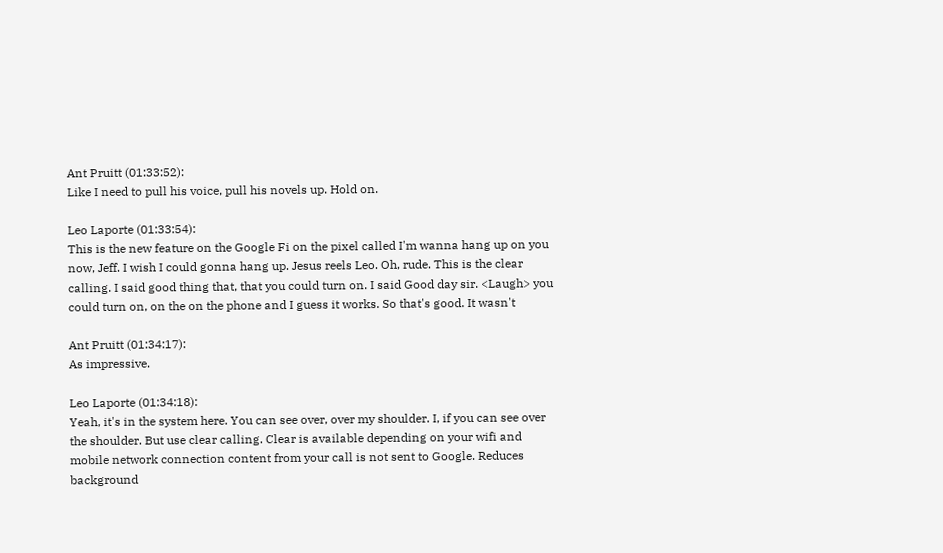Ant Pruitt (01:33:52):
Like I need to pull his voice, pull his novels up. Hold on.

Leo Laporte (01:33:54):
This is the new feature on the Google Fi on the pixel called I'm wanna hang up on you now, Jeff. I wish I could gonna hang up. Jesus reels Leo. Oh, rude. This is the clear calling. I said good thing that, that you could turn on. I said Good day sir. <Laugh> you could turn on, on the on the phone and I guess it works. So that's good. It wasn't

Ant Pruitt (01:34:17):
As impressive.

Leo Laporte (01:34:18):
Yeah, it's in the system here. You can see over, over my shoulder. I, if you can see over the shoulder. But use clear calling. Clear is available depending on your wifi and mobile network connection content from your call is not sent to Google. Reduces background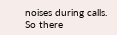noises during calls. So there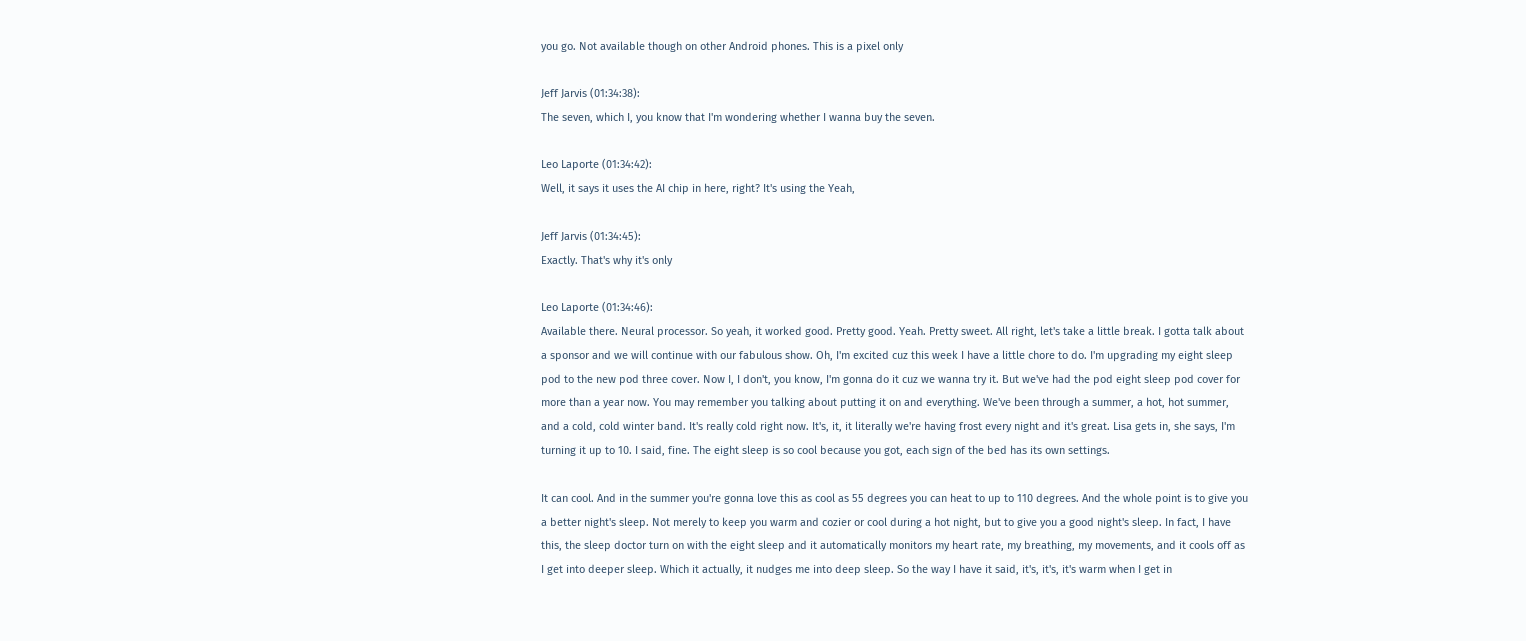you go. Not available though on other Android phones. This is a pixel only

Jeff Jarvis (01:34:38):
The seven, which I, you know that I'm wondering whether I wanna buy the seven.

Leo Laporte (01:34:42):
Well, it says it uses the AI chip in here, right? It's using the Yeah,

Jeff Jarvis (01:34:45):
Exactly. That's why it's only

Leo Laporte (01:34:46):
Available there. Neural processor. So yeah, it worked good. Pretty good. Yeah. Pretty sweet. All right, let's take a little break. I gotta talk about a sponsor and we will continue with our fabulous show. Oh, I'm excited cuz this week I have a little chore to do. I'm upgrading my eight sleep pod to the new pod three cover. Now I, I don't, you know, I'm gonna do it cuz we wanna try it. But we've had the pod eight sleep pod cover for more than a year now. You may remember you talking about putting it on and everything. We've been through a summer, a hot, hot summer, and a cold, cold winter band. It's really cold right now. It's, it, it literally we're having frost every night and it's great. Lisa gets in, she says, I'm turning it up to 10. I said, fine. The eight sleep is so cool because you got, each sign of the bed has its own settings.

It can cool. And in the summer you're gonna love this as cool as 55 degrees you can heat to up to 110 degrees. And the whole point is to give you a better night's sleep. Not merely to keep you warm and cozier or cool during a hot night, but to give you a good night's sleep. In fact, I have this, the sleep doctor turn on with the eight sleep and it automatically monitors my heart rate, my breathing, my movements, and it cools off as I get into deeper sleep. Which it actually, it nudges me into deep sleep. So the way I have it said, it's, it's, it's warm when I get in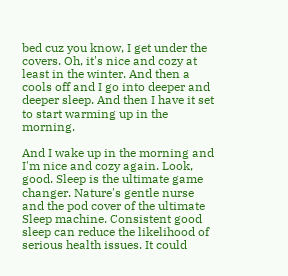bed cuz you know, I get under the covers. Oh, it's nice and cozy at least in the winter. And then a cools off and I go into deeper and deeper sleep. And then I have it set to start warming up in the morning.

And I wake up in the morning and I'm nice and cozy again. Look, good. Sleep is the ultimate game changer. Nature's gentle nurse and the pod cover of the ultimate Sleep machine. Consistent good sleep can reduce the likelihood of serious health issues. It could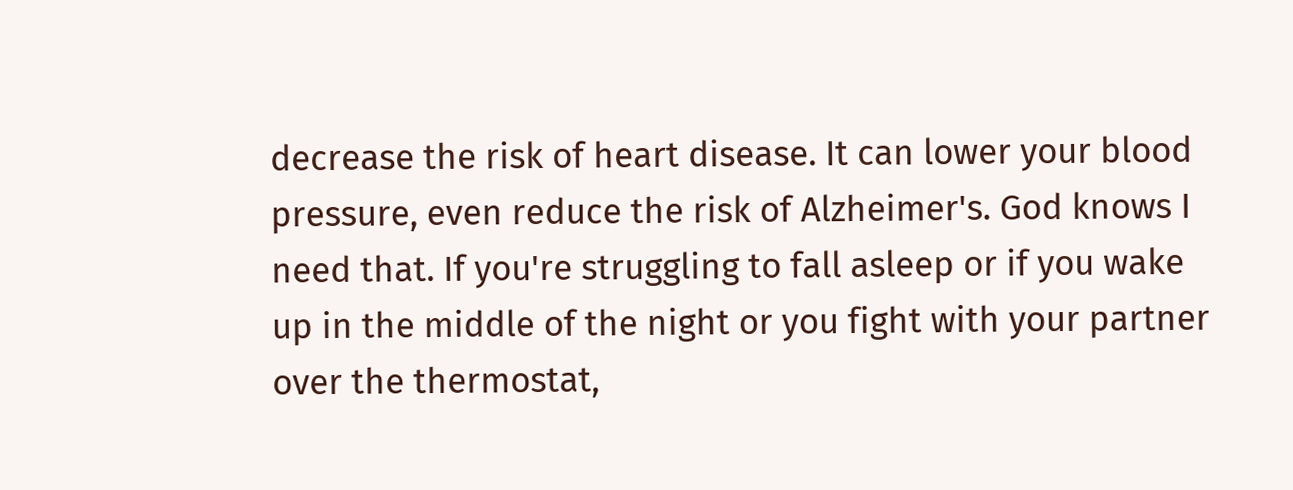decrease the risk of heart disease. It can lower your blood pressure, even reduce the risk of Alzheimer's. God knows I need that. If you're struggling to fall asleep or if you wake up in the middle of the night or you fight with your partner over the thermostat,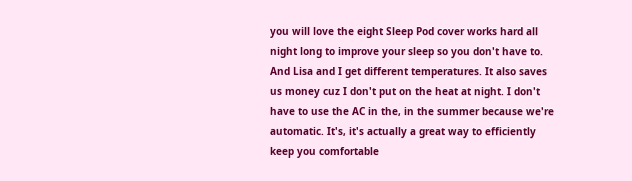you will love the eight Sleep Pod cover works hard all night long to improve your sleep so you don't have to. And Lisa and I get different temperatures. It also saves us money cuz I don't put on the heat at night. I don't have to use the AC in the, in the summer because we're automatic. It's, it's actually a great way to efficiently keep you comfortable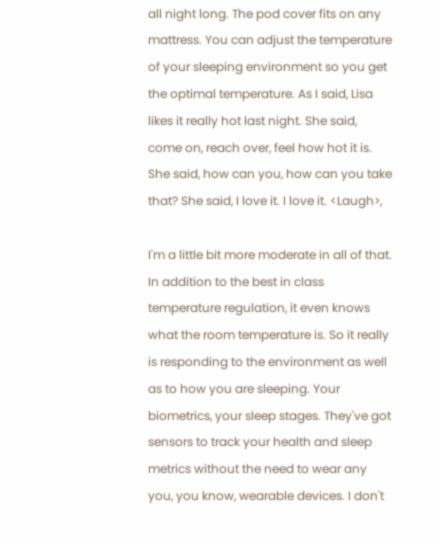all night long. The pod cover fits on any mattress. You can adjust the temperature of your sleeping environment so you get the optimal temperature. As I said, Lisa likes it really hot last night. She said, come on, reach over, feel how hot it is. She said, how can you, how can you take that? She said, I love it. I love it. <Laugh>,

I'm a little bit more moderate in all of that. In addition to the best in class temperature regulation, it even knows what the room temperature is. So it really is responding to the environment as well as to how you are sleeping. Your biometrics, your sleep stages. They've got sensors to track your health and sleep metrics without the need to wear any you, you know, wearable devices. I don't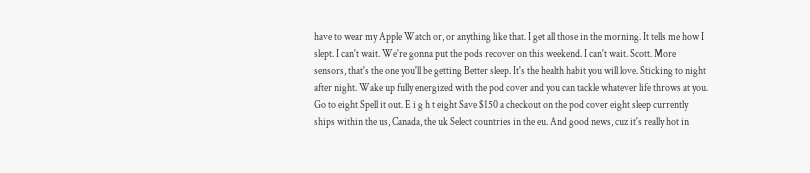have to wear my Apple Watch or, or anything like that. I get all those in the morning. It tells me how I slept. I can't wait. We're gonna put the pods recover on this weekend. I can't wait. Scott. More sensors, that's the one you'll be getting Better sleep. It's the health habit you will love. Sticking to night after night. Wake up fully energized with the pod cover and you can tackle whatever life throws at you. Go to eight Spell it out. E i g h t eight Save $150 a checkout on the pod cover eight sleep currently ships within the us, Canada, the uk Select countries in the eu. And good news, cuz it's really hot in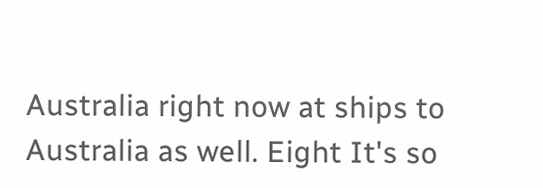Australia right now at ships to Australia as well. Eight It's so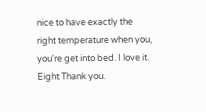nice to have exactly the right temperature when you, you're get into bed. I love it. Eight Thank you.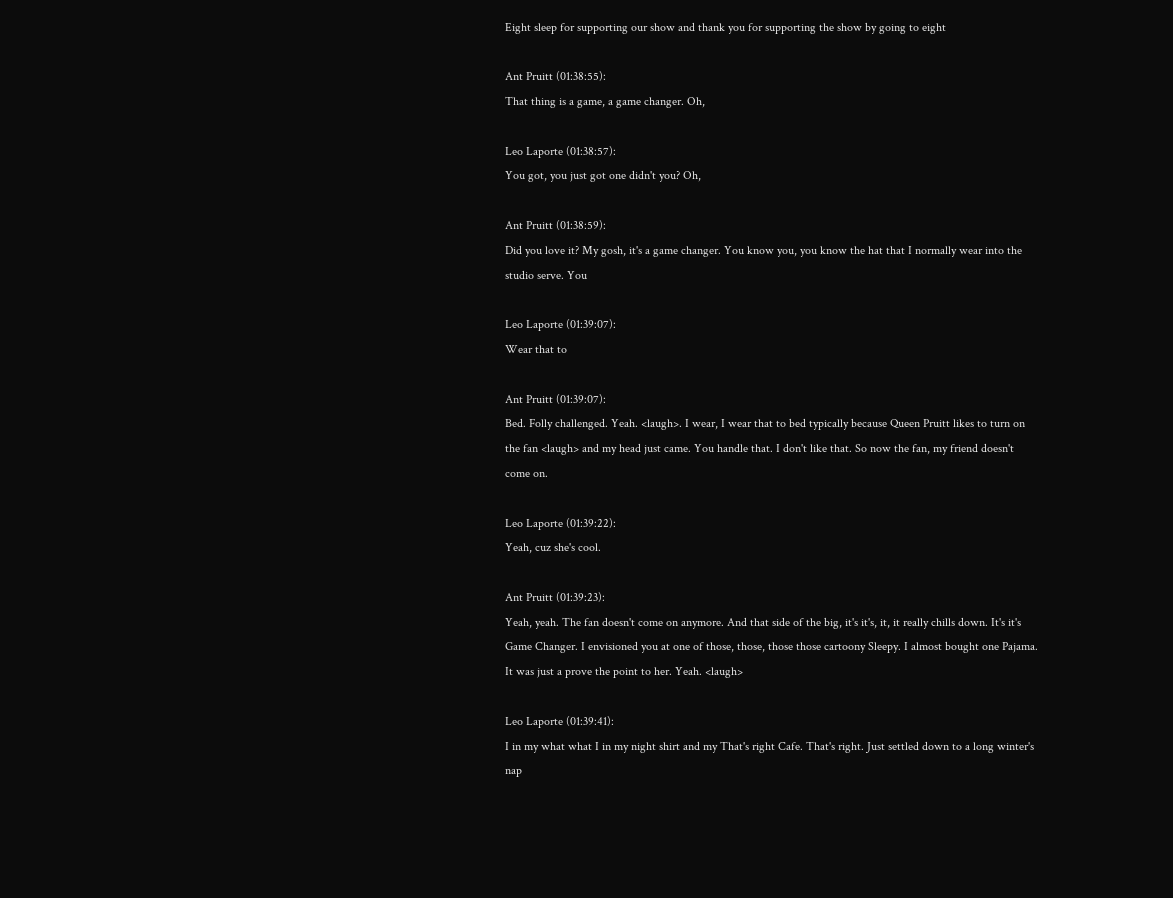Eight sleep for supporting our show and thank you for supporting the show by going to eight

Ant Pruitt (01:38:55):
That thing is a game, a game changer. Oh,

Leo Laporte (01:38:57):
You got, you just got one didn't you? Oh,

Ant Pruitt (01:38:59):
Did you love it? My gosh, it's a game changer. You know you, you know the hat that I normally wear into the studio serve. You

Leo Laporte (01:39:07):
Wear that to

Ant Pruitt (01:39:07):
Bed. Folly challenged. Yeah. <laugh>. I wear, I wear that to bed typically because Queen Pruitt likes to turn on the fan <laugh> and my head just came. You handle that. I don't like that. So now the fan, my friend doesn't come on.

Leo Laporte (01:39:22):
Yeah, cuz she's cool.

Ant Pruitt (01:39:23):
Yeah, yeah. The fan doesn't come on anymore. And that side of the big, it's it's, it, it really chills down. It's it's Game Changer. I envisioned you at one of those, those, those those cartoony Sleepy. I almost bought one Pajama. It was just a prove the point to her. Yeah. <laugh>

Leo Laporte (01:39:41):
I in my what what I in my night shirt and my That's right Cafe. That's right. Just settled down to a long winter's nap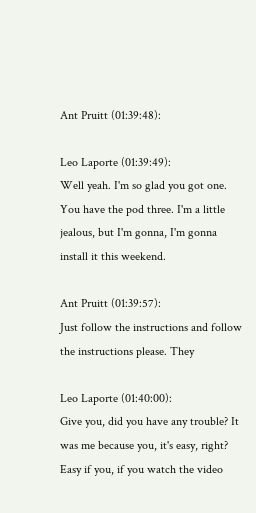Ant Pruitt (01:39:48):

Leo Laporte (01:39:49):
Well yeah. I'm so glad you got one. You have the pod three. I'm a little jealous, but I'm gonna, I'm gonna install it this weekend.

Ant Pruitt (01:39:57):
Just follow the instructions and follow the instructions please. They

Leo Laporte (01:40:00):
Give you, did you have any trouble? It was me because you, it's easy, right? Easy if you, if you watch the video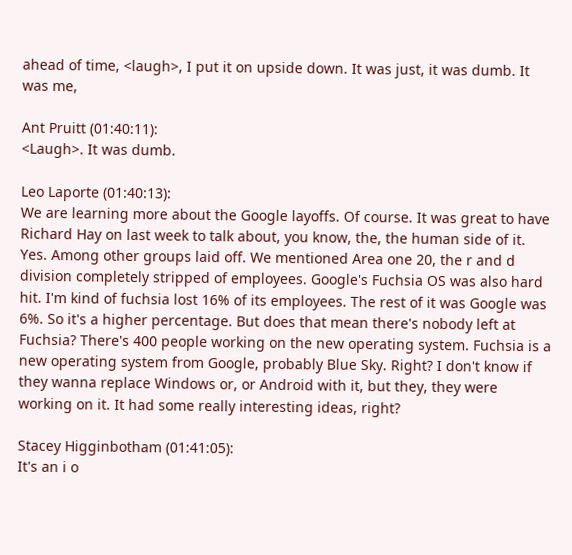ahead of time, <laugh>, I put it on upside down. It was just, it was dumb. It was me,

Ant Pruitt (01:40:11):
<Laugh>. It was dumb.

Leo Laporte (01:40:13):
We are learning more about the Google layoffs. Of course. It was great to have Richard Hay on last week to talk about, you know, the, the human side of it. Yes. Among other groups laid off. We mentioned Area one 20, the r and d division completely stripped of employees. Google's Fuchsia OS was also hard hit. I'm kind of fuchsia lost 16% of its employees. The rest of it was Google was 6%. So it's a higher percentage. But does that mean there's nobody left at Fuchsia? There's 400 people working on the new operating system. Fuchsia is a new operating system from Google, probably Blue Sky. Right? I don't know if they wanna replace Windows or, or Android with it, but they, they were working on it. It had some really interesting ideas, right?

Stacey Higginbotham (01:41:05):
It's an i o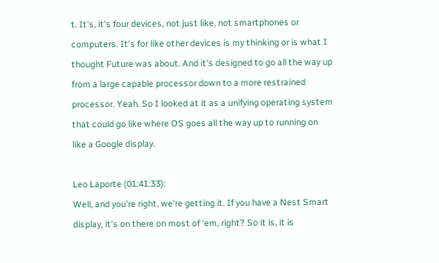t. It's, it's four devices, not just like, not smartphones or computers. It's for like other devices is my thinking or is what I thought Future was about. And it's designed to go all the way up from a large capable processor down to a more restrained processor. Yeah. So I looked at it as a unifying operating system that could go like where OS goes all the way up to running on like a Google display.

Leo Laporte (01:41:33):
Well, and you're right, we're getting it. If you have a Nest Smart display, it's on there on most of 'em, right? So it is, it is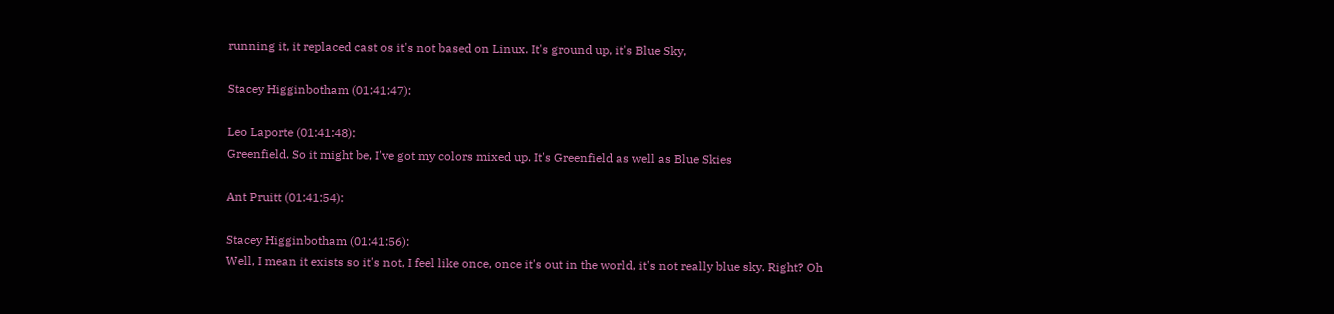running it, it replaced cast os it's not based on Linux. It's ground up, it's Blue Sky,

Stacey Higginbotham (01:41:47):

Leo Laporte (01:41:48):
Greenfield. So it might be, I've got my colors mixed up. It's Greenfield as well as Blue Skies

Ant Pruitt (01:41:54):

Stacey Higginbotham (01:41:56):
Well, I mean it exists so it's not, I feel like once, once it's out in the world, it's not really blue sky. Right? Oh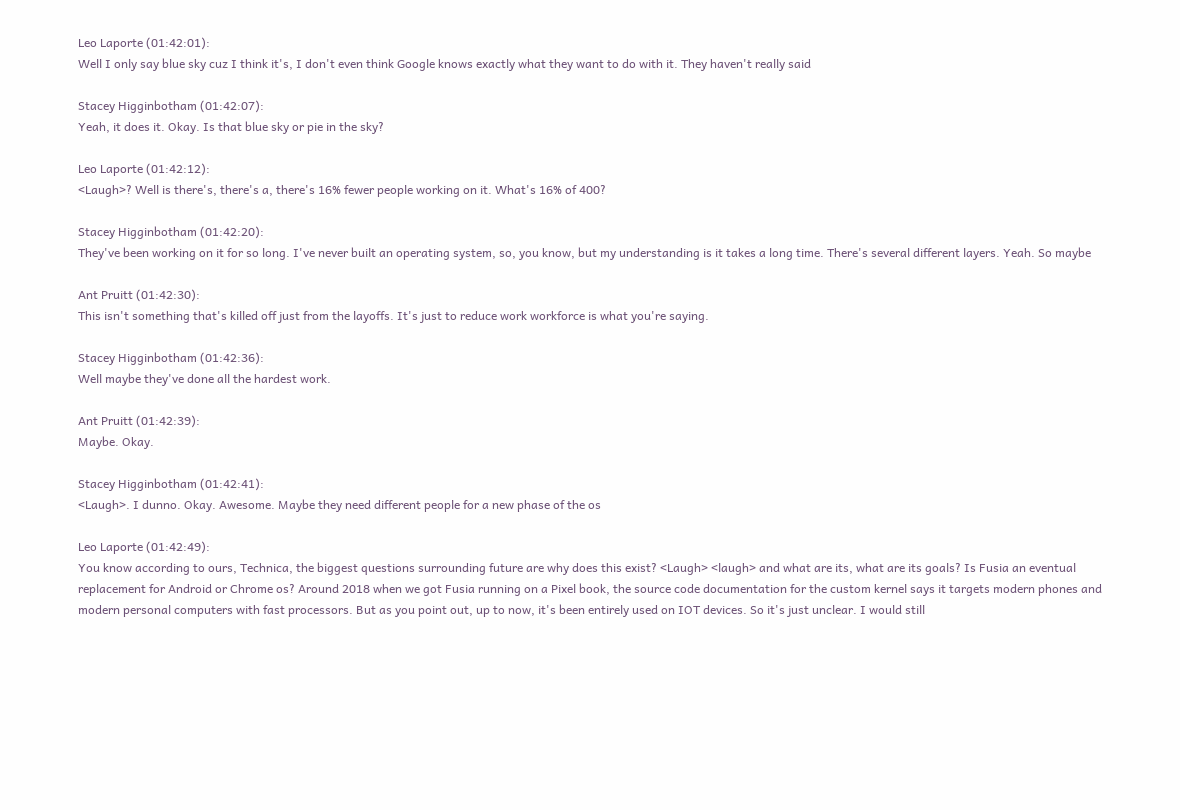Leo Laporte (01:42:01):
Well I only say blue sky cuz I think it's, I don't even think Google knows exactly what they want to do with it. They haven't really said

Stacey Higginbotham (01:42:07):
Yeah, it does it. Okay. Is that blue sky or pie in the sky?

Leo Laporte (01:42:12):
<Laugh>? Well is there's, there's a, there's 16% fewer people working on it. What's 16% of 400?

Stacey Higginbotham (01:42:20):
They've been working on it for so long. I've never built an operating system, so, you know, but my understanding is it takes a long time. There's several different layers. Yeah. So maybe

Ant Pruitt (01:42:30):
This isn't something that's killed off just from the layoffs. It's just to reduce work workforce is what you're saying.

Stacey Higginbotham (01:42:36):
Well maybe they've done all the hardest work.

Ant Pruitt (01:42:39):
Maybe. Okay.

Stacey Higginbotham (01:42:41):
<Laugh>. I dunno. Okay. Awesome. Maybe they need different people for a new phase of the os

Leo Laporte (01:42:49):
You know according to ours, Technica, the biggest questions surrounding future are why does this exist? <Laugh> <laugh> and what are its, what are its goals? Is Fusia an eventual replacement for Android or Chrome os? Around 2018 when we got Fusia running on a Pixel book, the source code documentation for the custom kernel says it targets modern phones and modern personal computers with fast processors. But as you point out, up to now, it's been entirely used on IOT devices. So it's just unclear. I would still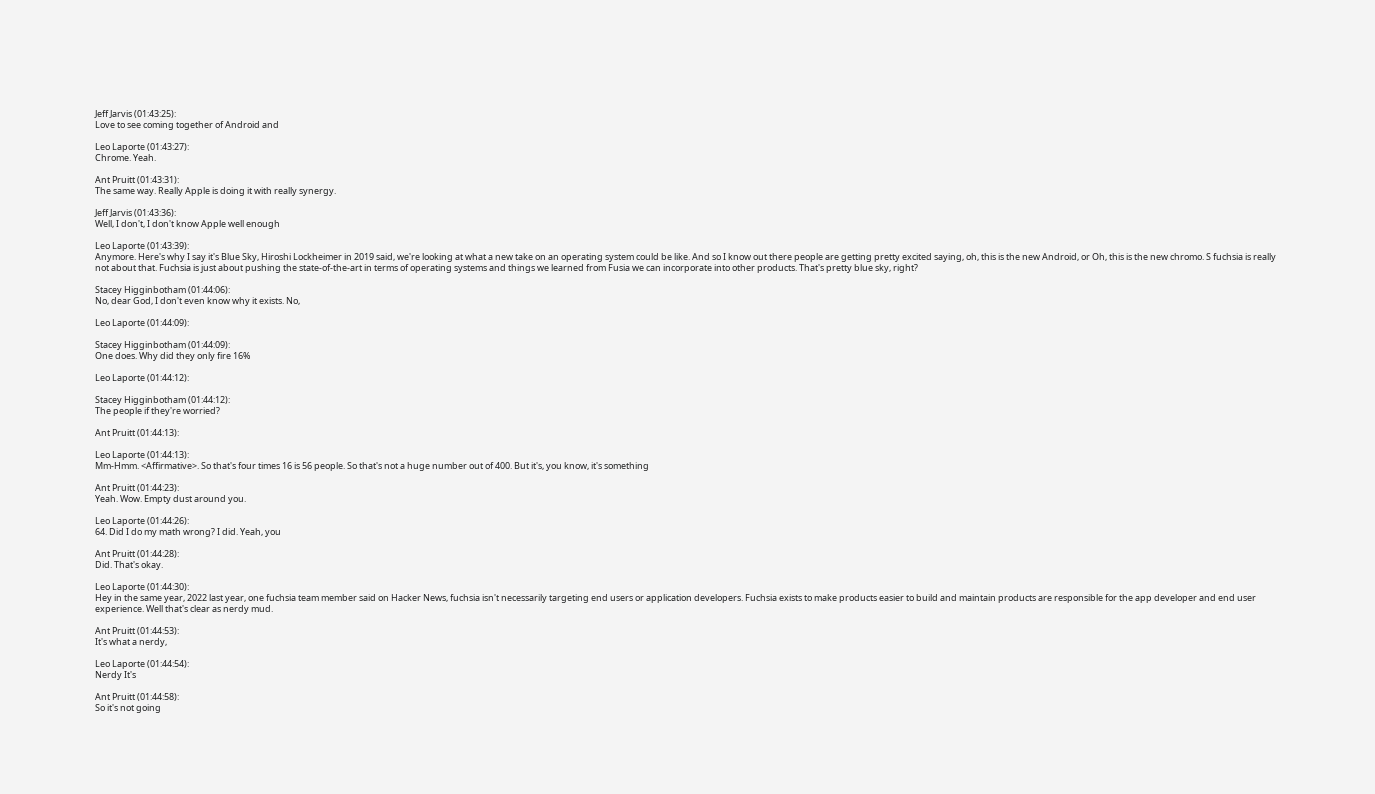Jeff Jarvis (01:43:25):
Love to see coming together of Android and

Leo Laporte (01:43:27):
Chrome. Yeah.

Ant Pruitt (01:43:31):
The same way. Really Apple is doing it with really synergy.

Jeff Jarvis (01:43:36):
Well, I don't, I don't know Apple well enough

Leo Laporte (01:43:39):
Anymore. Here's why I say it's Blue Sky, Hiroshi Lockheimer in 2019 said, we're looking at what a new take on an operating system could be like. And so I know out there people are getting pretty excited saying, oh, this is the new Android, or Oh, this is the new chromo. S fuchsia is really not about that. Fuchsia is just about pushing the state-of-the-art in terms of operating systems and things we learned from Fusia we can incorporate into other products. That's pretty blue sky, right?

Stacey Higginbotham (01:44:06):
No, dear God, I don't even know why it exists. No,

Leo Laporte (01:44:09):

Stacey Higginbotham (01:44:09):
One does. Why did they only fire 16%

Leo Laporte (01:44:12):

Stacey Higginbotham (01:44:12):
The people if they're worried?

Ant Pruitt (01:44:13):

Leo Laporte (01:44:13):
Mm-Hmm. <Affirmative>. So that's four times 16 is 56 people. So that's not a huge number out of 400. But it's, you know, it's something

Ant Pruitt (01:44:23):
Yeah. Wow. Empty dust around you.

Leo Laporte (01:44:26):
64. Did I do my math wrong? I did. Yeah, you

Ant Pruitt (01:44:28):
Did. That's okay.

Leo Laporte (01:44:30):
Hey in the same year, 2022 last year, one fuchsia team member said on Hacker News, fuchsia isn't necessarily targeting end users or application developers. Fuchsia exists to make products easier to build and maintain products are responsible for the app developer and end user experience. Well that's clear as nerdy mud.

Ant Pruitt (01:44:53):
It's what a nerdy,

Leo Laporte (01:44:54):
Nerdy It's

Ant Pruitt (01:44:58):
So it's not going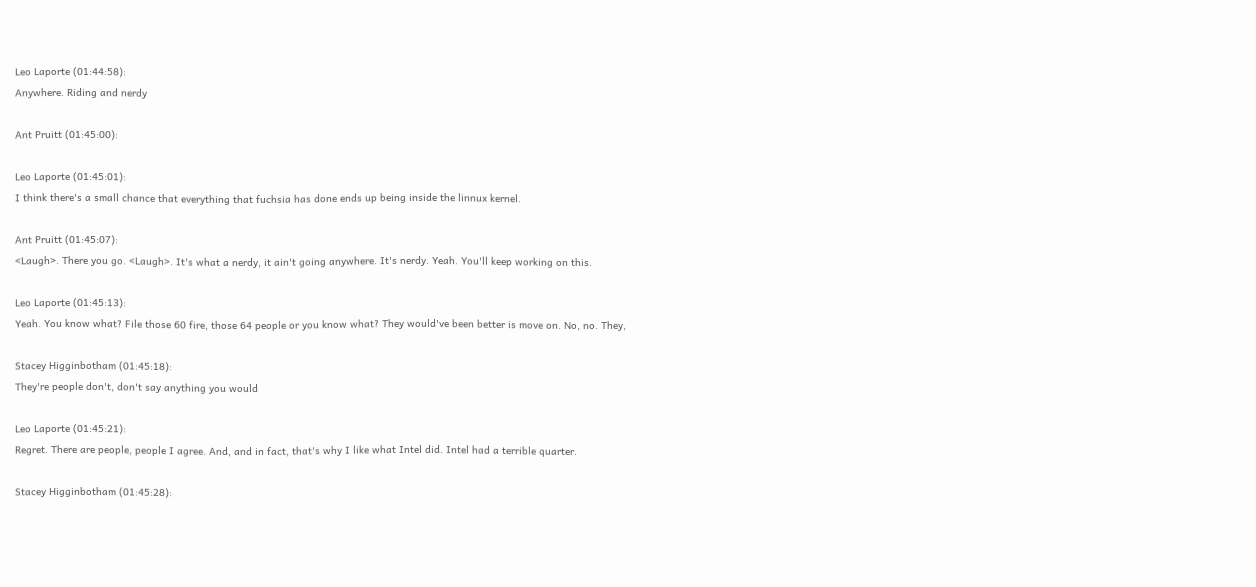Leo Laporte (01:44:58):
Anywhere. Riding and nerdy

Ant Pruitt (01:45:00):

Leo Laporte (01:45:01):
I think there's a small chance that everything that fuchsia has done ends up being inside the linnux kernel.

Ant Pruitt (01:45:07):
<Laugh>. There you go. <Laugh>. It's what a nerdy, it ain't going anywhere. It's nerdy. Yeah. You'll keep working on this.

Leo Laporte (01:45:13):
Yeah. You know what? File those 60 fire, those 64 people or you know what? They would've been better is move on. No, no. They,

Stacey Higginbotham (01:45:18):
They're people don't, don't say anything you would

Leo Laporte (01:45:21):
Regret. There are people, people I agree. And, and in fact, that's why I like what Intel did. Intel had a terrible quarter.

Stacey Higginbotham (01:45:28):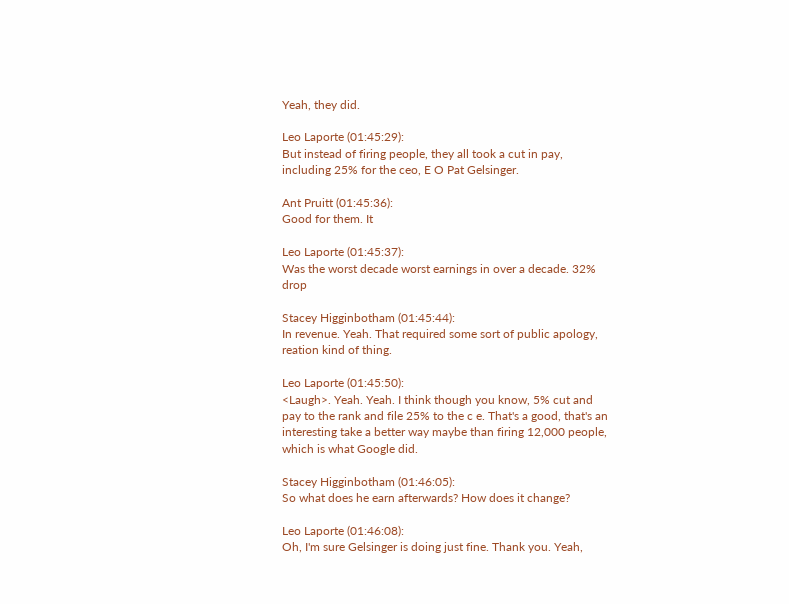Yeah, they did.

Leo Laporte (01:45:29):
But instead of firing people, they all took a cut in pay, including 25% for the ceo, E O Pat Gelsinger.

Ant Pruitt (01:45:36):
Good for them. It

Leo Laporte (01:45:37):
Was the worst decade worst earnings in over a decade. 32% drop

Stacey Higginbotham (01:45:44):
In revenue. Yeah. That required some sort of public apology, reation kind of thing.

Leo Laporte (01:45:50):
<Laugh>. Yeah. Yeah. I think though you know, 5% cut and pay to the rank and file 25% to the c e. That's a good, that's an interesting take a better way maybe than firing 12,000 people, which is what Google did.

Stacey Higginbotham (01:46:05):
So what does he earn afterwards? How does it change?

Leo Laporte (01:46:08):
Oh, I'm sure Gelsinger is doing just fine. Thank you. Yeah,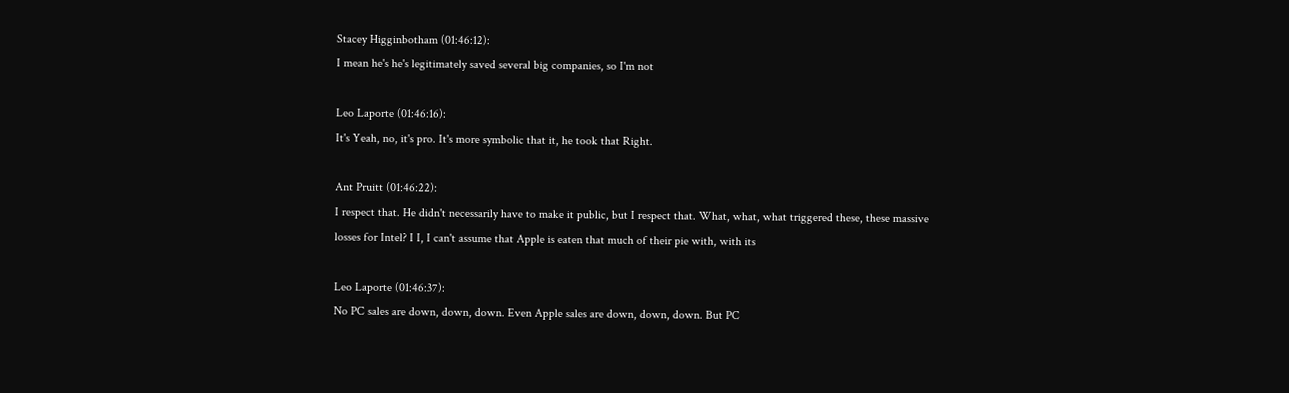Stacey Higginbotham (01:46:12):
I mean he's he's legitimately saved several big companies, so I'm not

Leo Laporte (01:46:16):
It's Yeah, no, it's pro. It's more symbolic that it, he took that Right.

Ant Pruitt (01:46:22):
I respect that. He didn't necessarily have to make it public, but I respect that. What, what, what triggered these, these massive losses for Intel? I I, I can't assume that Apple is eaten that much of their pie with, with its

Leo Laporte (01:46:37):
No PC sales are down, down, down. Even Apple sales are down, down, down. But PC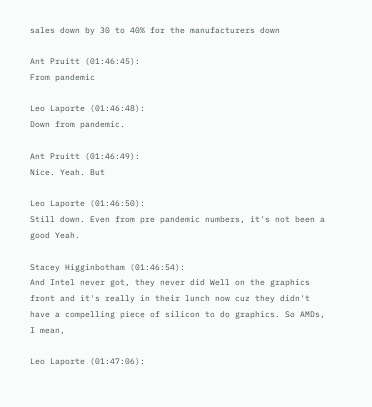sales down by 30 to 40% for the manufacturers down

Ant Pruitt (01:46:45):
From pandemic

Leo Laporte (01:46:48):
Down from pandemic.

Ant Pruitt (01:46:49):
Nice. Yeah. But

Leo Laporte (01:46:50):
Still down. Even from pre pandemic numbers, it's not been a good Yeah.

Stacey Higginbotham (01:46:54):
And Intel never got, they never did Well on the graphics front and it's really in their lunch now cuz they didn't have a compelling piece of silicon to do graphics. So AMDs, I mean,

Leo Laporte (01:47:06):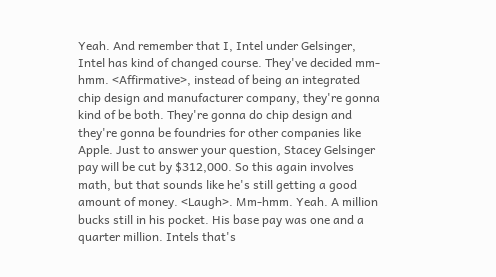Yeah. And remember that I, Intel under Gelsinger, Intel has kind of changed course. They've decided mm-hmm. <Affirmative>, instead of being an integrated chip design and manufacturer company, they're gonna kind of be both. They're gonna do chip design and they're gonna be foundries for other companies like Apple. Just to answer your question, Stacey Gelsinger pay will be cut by $312,000. So this again involves math, but that sounds like he's still getting a good amount of money. <Laugh>. Mm-hmm. Yeah. A million bucks still in his pocket. His base pay was one and a quarter million. Intels that's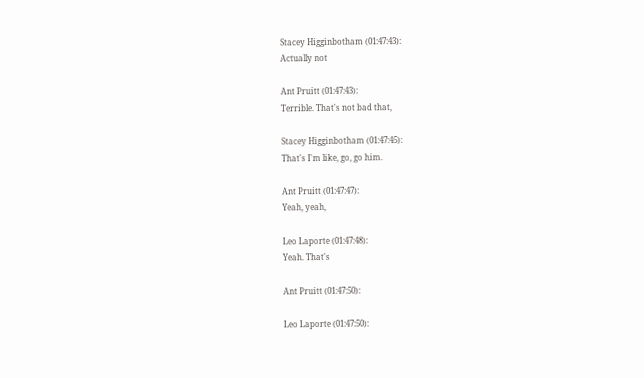Stacey Higginbotham (01:47:43):
Actually not

Ant Pruitt (01:47:43):
Terrible. That's not bad that,

Stacey Higginbotham (01:47:45):
That's I'm like, go, go him.

Ant Pruitt (01:47:47):
Yeah, yeah,

Leo Laporte (01:47:48):
Yeah. That's

Ant Pruitt (01:47:50):

Leo Laporte (01:47:50):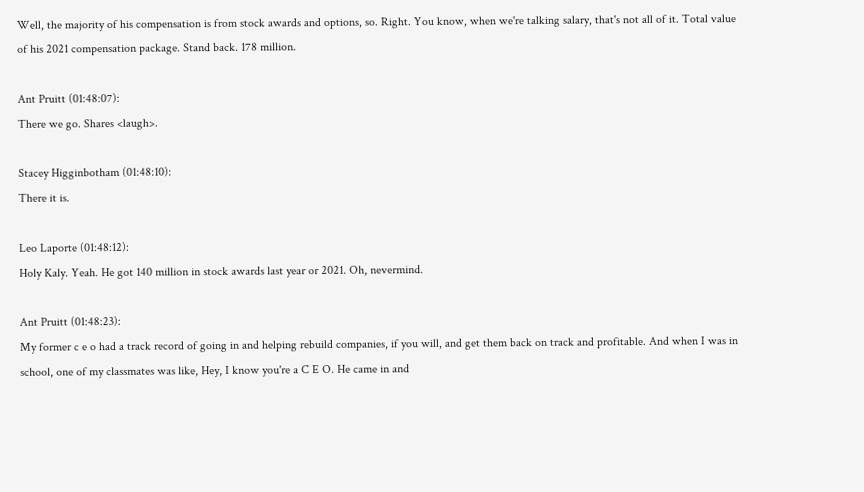Well, the majority of his compensation is from stock awards and options, so. Right. You know, when we're talking salary, that's not all of it. Total value of his 2021 compensation package. Stand back. 178 million.

Ant Pruitt (01:48:07):
There we go. Shares <laugh>.

Stacey Higginbotham (01:48:10):
There it is.

Leo Laporte (01:48:12):
Holy Kaly. Yeah. He got 140 million in stock awards last year or 2021. Oh, nevermind.

Ant Pruitt (01:48:23):
My former c e o had a track record of going in and helping rebuild companies, if you will, and get them back on track and profitable. And when I was in school, one of my classmates was like, Hey, I know you're a C E O. He came in and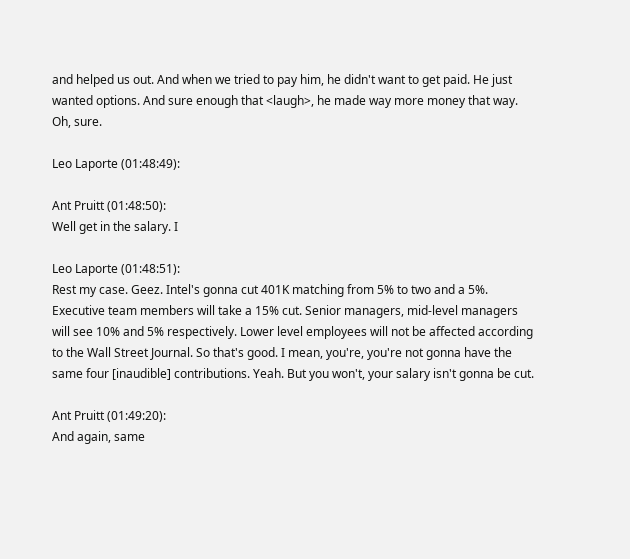and helped us out. And when we tried to pay him, he didn't want to get paid. He just wanted options. And sure enough that <laugh>, he made way more money that way. Oh, sure.

Leo Laporte (01:48:49):

Ant Pruitt (01:48:50):
Well get in the salary. I

Leo Laporte (01:48:51):
Rest my case. Geez. Intel's gonna cut 401K matching from 5% to two and a 5%. Executive team members will take a 15% cut. Senior managers, mid-level managers will see 10% and 5% respectively. Lower level employees will not be affected according to the Wall Street Journal. So that's good. I mean, you're, you're not gonna have the same four [inaudible] contributions. Yeah. But you won't, your salary isn't gonna be cut.

Ant Pruitt (01:49:20):
And again, same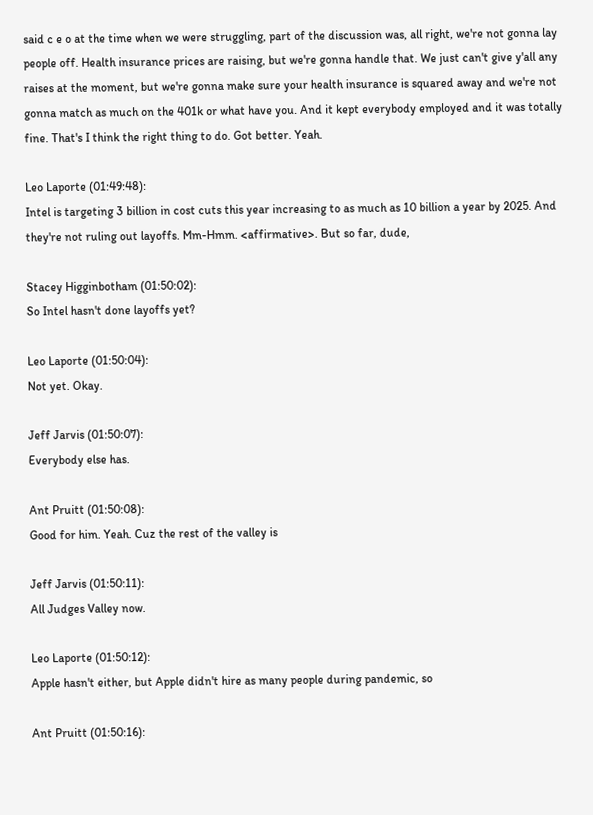said c e o at the time when we were struggling, part of the discussion was, all right, we're not gonna lay people off. Health insurance prices are raising, but we're gonna handle that. We just can't give y'all any raises at the moment, but we're gonna make sure your health insurance is squared away and we're not gonna match as much on the 401k or what have you. And it kept everybody employed and it was totally fine. That's I think the right thing to do. Got better. Yeah.

Leo Laporte (01:49:48):
Intel is targeting 3 billion in cost cuts this year increasing to as much as 10 billion a year by 2025. And they're not ruling out layoffs. Mm-Hmm. <affirmative>. But so far, dude,

Stacey Higginbotham (01:50:02):
So Intel hasn't done layoffs yet?

Leo Laporte (01:50:04):
Not yet. Okay.

Jeff Jarvis (01:50:07):
Everybody else has.

Ant Pruitt (01:50:08):
Good for him. Yeah. Cuz the rest of the valley is

Jeff Jarvis (01:50:11):
All Judges Valley now.

Leo Laporte (01:50:12):
Apple hasn't either, but Apple didn't hire as many people during pandemic, so

Ant Pruitt (01:50:16):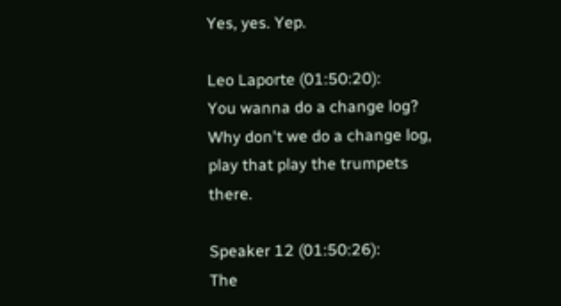Yes, yes. Yep.

Leo Laporte (01:50:20):
You wanna do a change log? Why don't we do a change log, play that play the trumpets there.

Speaker 12 (01:50:26):
The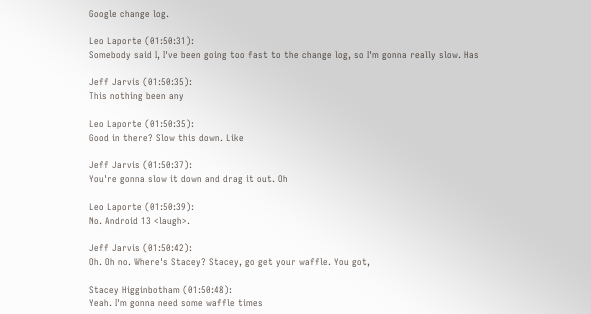Google change log.

Leo Laporte (01:50:31):
Somebody said I, I've been going too fast to the change log, so I'm gonna really slow. Has

Jeff Jarvis (01:50:35):
This nothing been any

Leo Laporte (01:50:35):
Good in there? Slow this down. Like

Jeff Jarvis (01:50:37):
You're gonna slow it down and drag it out. Oh

Leo Laporte (01:50:39):
No. Android 13 <laugh>.

Jeff Jarvis (01:50:42):
Oh. Oh no. Where's Stacey? Stacey, go get your waffle. You got,

Stacey Higginbotham (01:50:48):
Yeah. I'm gonna need some waffle times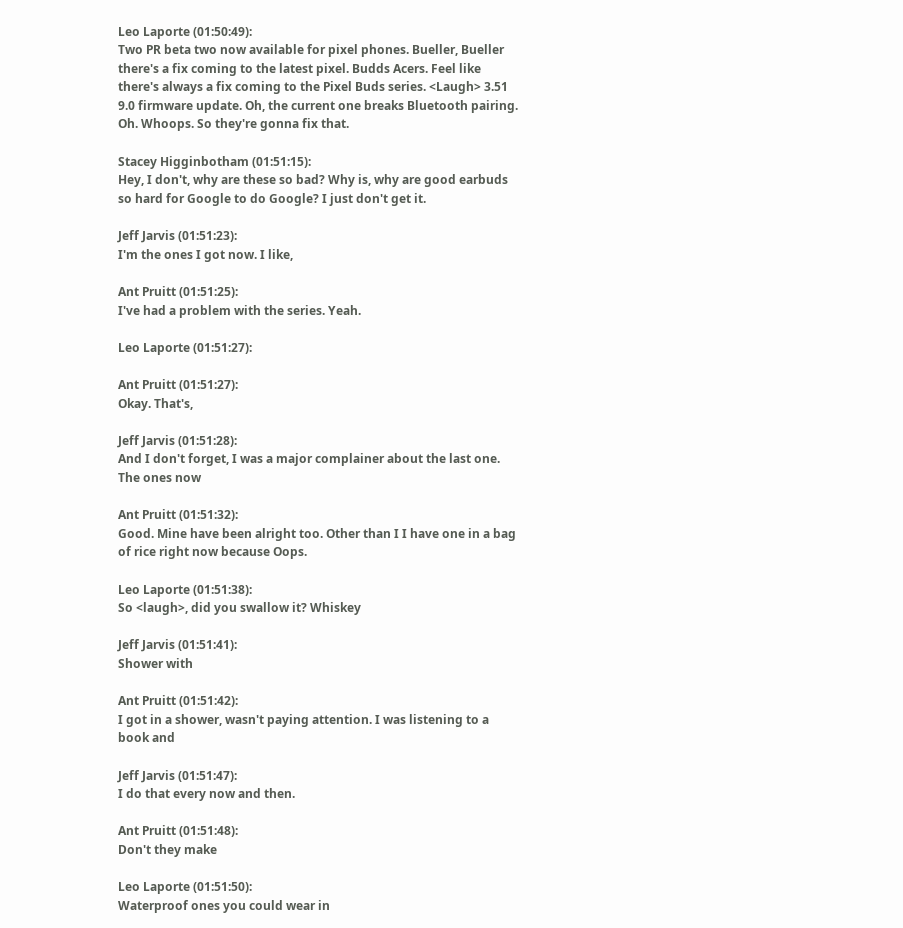Leo Laporte (01:50:49):
Two PR beta two now available for pixel phones. Bueller, Bueller there's a fix coming to the latest pixel. Budds Acers. Feel like there's always a fix coming to the Pixel Buds series. <Laugh> 3.51 9.0 firmware update. Oh, the current one breaks Bluetooth pairing. Oh. Whoops. So they're gonna fix that.

Stacey Higginbotham (01:51:15):
Hey, I don't, why are these so bad? Why is, why are good earbuds so hard for Google to do Google? I just don't get it.

Jeff Jarvis (01:51:23):
I'm the ones I got now. I like,

Ant Pruitt (01:51:25):
I've had a problem with the series. Yeah.

Leo Laporte (01:51:27):

Ant Pruitt (01:51:27):
Okay. That's,

Jeff Jarvis (01:51:28):
And I don't forget, I was a major complainer about the last one. The ones now

Ant Pruitt (01:51:32):
Good. Mine have been alright too. Other than I I have one in a bag of rice right now because Oops.

Leo Laporte (01:51:38):
So <laugh>, did you swallow it? Whiskey

Jeff Jarvis (01:51:41):
Shower with

Ant Pruitt (01:51:42):
I got in a shower, wasn't paying attention. I was listening to a book and

Jeff Jarvis (01:51:47):
I do that every now and then.

Ant Pruitt (01:51:48):
Don't they make

Leo Laporte (01:51:50):
Waterproof ones you could wear in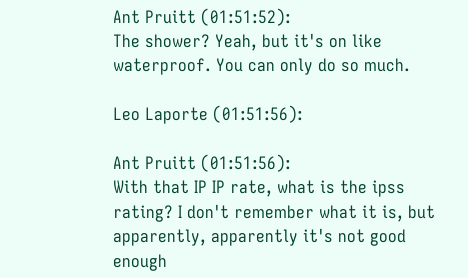Ant Pruitt (01:51:52):
The shower? Yeah, but it's on like waterproof. You can only do so much.

Leo Laporte (01:51:56):

Ant Pruitt (01:51:56):
With that IP IP rate, what is the ipss rating? I don't remember what it is, but apparently, apparently it's not good enough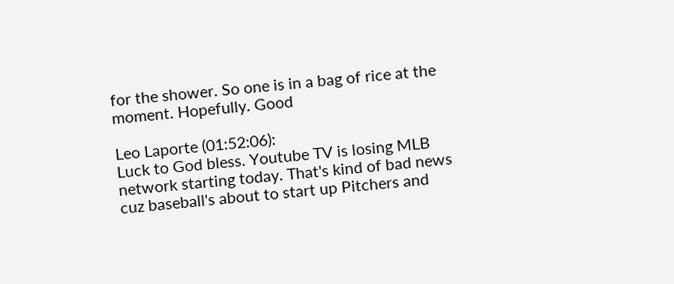for the shower. So one is in a bag of rice at the moment. Hopefully. Good

Leo Laporte (01:52:06):
Luck to God bless. Youtube TV is losing MLB network starting today. That's kind of bad news cuz baseball's about to start up Pitchers and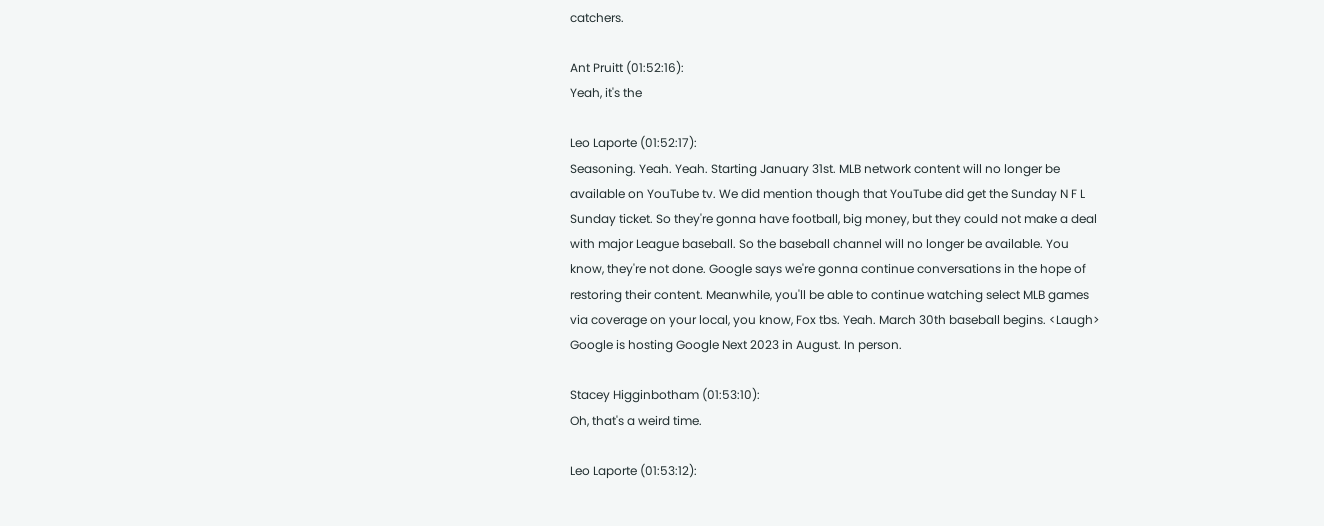catchers.

Ant Pruitt (01:52:16):
Yeah, it's the

Leo Laporte (01:52:17):
Seasoning. Yeah. Yeah. Starting January 31st. MLB network content will no longer be available on YouTube tv. We did mention though that YouTube did get the Sunday N F L Sunday ticket. So they're gonna have football, big money, but they could not make a deal with major League baseball. So the baseball channel will no longer be available. You know, they're not done. Google says we're gonna continue conversations in the hope of restoring their content. Meanwhile, you'll be able to continue watching select MLB games via coverage on your local, you know, Fox tbs. Yeah. March 30th baseball begins. <Laugh> Google is hosting Google Next 2023 in August. In person.

Stacey Higginbotham (01:53:10):
Oh, that's a weird time.

Leo Laporte (01:53:12):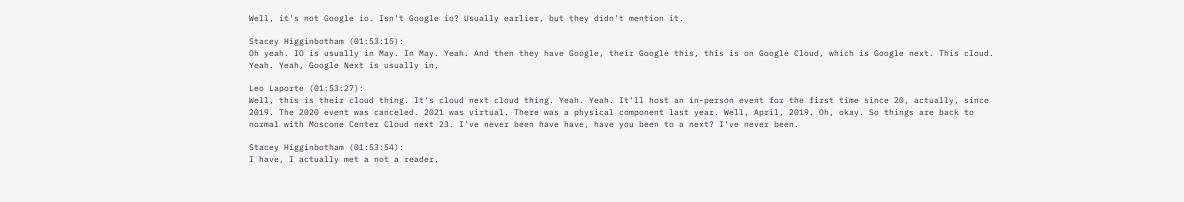Well, it's not Google io. Isn't Google io? Usually earlier, but they didn't mention it.

Stacey Higginbotham (01:53:15):
Oh yeah. IO is usually in May. In May. Yeah. And then they have Google, their Google this, this is on Google Cloud, which is Google next. This cloud. Yeah. Yeah, Google Next is usually in,

Leo Laporte (01:53:27):
Well, this is their cloud thing. It's cloud next cloud thing. Yeah. Yeah. It'll host an in-person event for the first time since 20, actually, since 2019. The 2020 event was canceled. 2021 was virtual. There was a physical component last year. Well, April, 2019. Oh, okay. So things are back to normal with Moscone Center Cloud next 23. I've never been have have, have you been to a next? I've never been.

Stacey Higginbotham (01:53:54):
I have, I actually met a not a reader,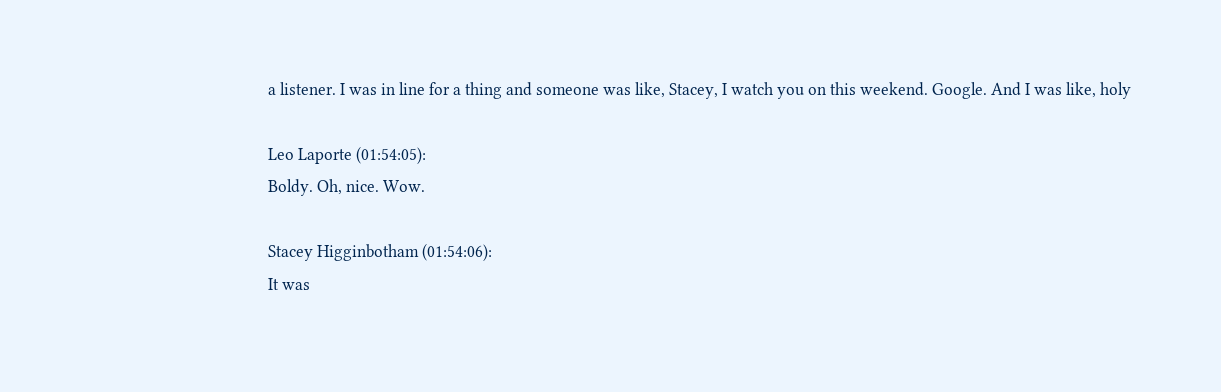a listener. I was in line for a thing and someone was like, Stacey, I watch you on this weekend. Google. And I was like, holy

Leo Laporte (01:54:05):
Boldy. Oh, nice. Wow.

Stacey Higginbotham (01:54:06):
It was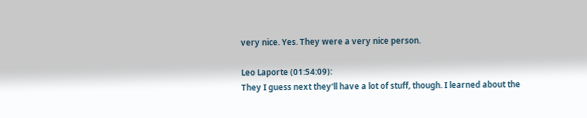very nice. Yes. They were a very nice person.

Leo Laporte (01:54:09):
They I guess next they'll have a lot of stuff, though. I learned about the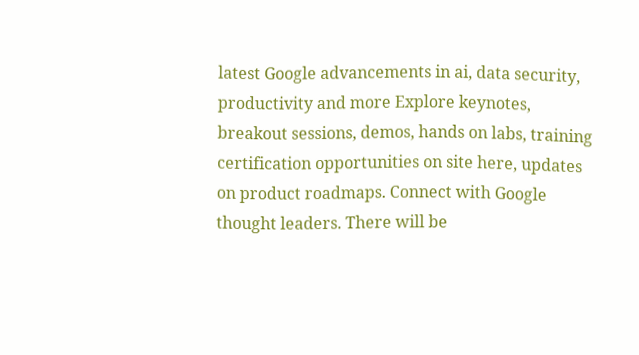latest Google advancements in ai, data security, productivity and more Explore keynotes, breakout sessions, demos, hands on labs, training certification opportunities on site here, updates on product roadmaps. Connect with Google thought leaders. There will be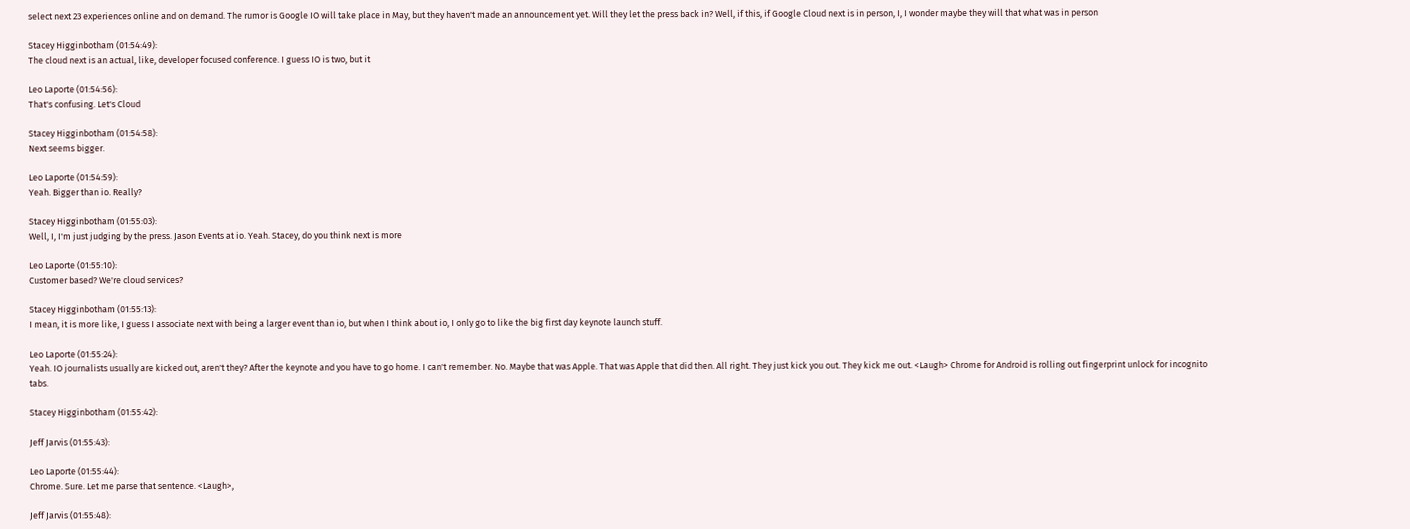select next 23 experiences online and on demand. The rumor is Google IO will take place in May, but they haven't made an announcement yet. Will they let the press back in? Well, if this, if Google Cloud next is in person, I, I wonder maybe they will that what was in person

Stacey Higginbotham (01:54:49):
The cloud next is an actual, like, developer focused conference. I guess IO is two, but it

Leo Laporte (01:54:56):
That's confusing. Let's Cloud

Stacey Higginbotham (01:54:58):
Next seems bigger.

Leo Laporte (01:54:59):
Yeah. Bigger than io. Really?

Stacey Higginbotham (01:55:03):
Well, I, I'm just judging by the press. Jason Events at io. Yeah. Stacey, do you think next is more

Leo Laporte (01:55:10):
Customer based? We're cloud services?

Stacey Higginbotham (01:55:13):
I mean, it is more like, I guess I associate next with being a larger event than io, but when I think about io, I only go to like the big first day keynote launch stuff.

Leo Laporte (01:55:24):
Yeah. IO journalists usually are kicked out, aren't they? After the keynote and you have to go home. I can't remember. No. Maybe that was Apple. That was Apple that did then. All right. They just kick you out. They kick me out. <Laugh> Chrome for Android is rolling out fingerprint unlock for incognito tabs.

Stacey Higginbotham (01:55:42):

Jeff Jarvis (01:55:43):

Leo Laporte (01:55:44):
Chrome. Sure. Let me parse that sentence. <Laugh>,

Jeff Jarvis (01:55:48):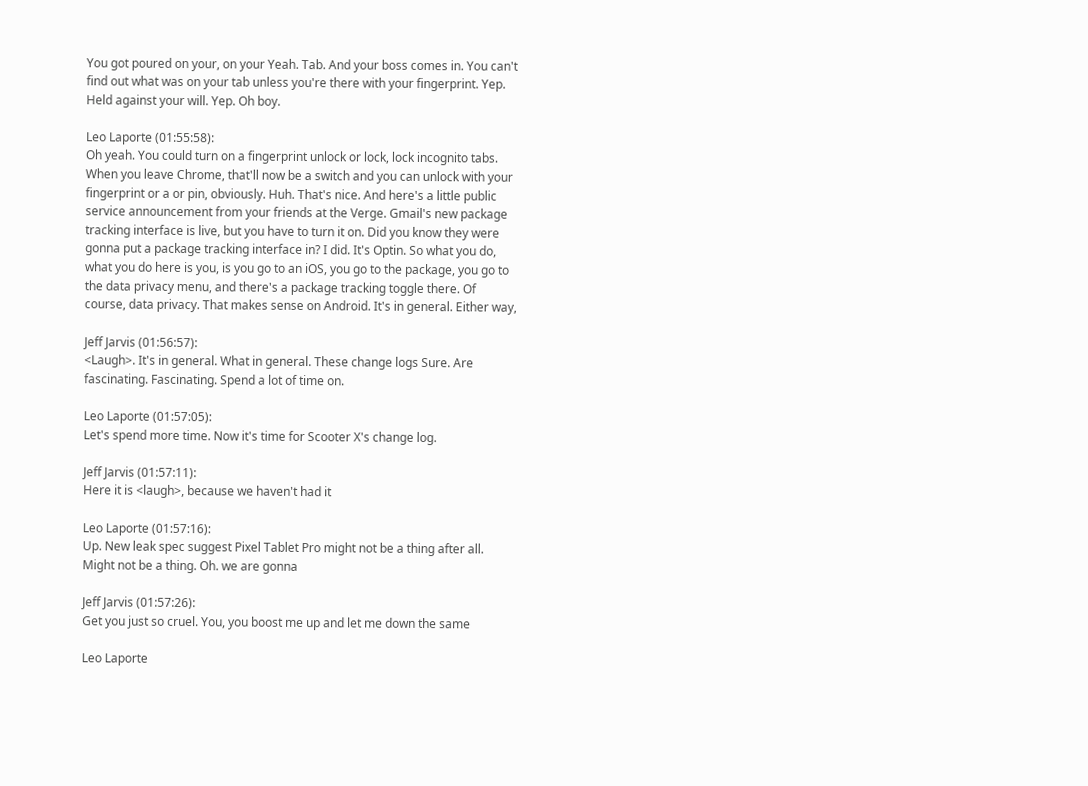You got poured on your, on your Yeah. Tab. And your boss comes in. You can't find out what was on your tab unless you're there with your fingerprint. Yep. Held against your will. Yep. Oh boy.

Leo Laporte (01:55:58):
Oh yeah. You could turn on a fingerprint unlock or lock, lock incognito tabs. When you leave Chrome, that'll now be a switch and you can unlock with your fingerprint or a or pin, obviously. Huh. That's nice. And here's a little public service announcement from your friends at the Verge. Gmail's new package tracking interface is live, but you have to turn it on. Did you know they were gonna put a package tracking interface in? I did. It's Optin. So what you do, what you do here is you, is you go to an iOS, you go to the package, you go to the data privacy menu, and there's a package tracking toggle there. Of course, data privacy. That makes sense on Android. It's in general. Either way,

Jeff Jarvis (01:56:57):
<Laugh>. It's in general. What in general. These change logs Sure. Are fascinating. Fascinating. Spend a lot of time on.

Leo Laporte (01:57:05):
Let's spend more time. Now it's time for Scooter X's change log.

Jeff Jarvis (01:57:11):
Here it is <laugh>, because we haven't had it

Leo Laporte (01:57:16):
Up. New leak spec suggest Pixel Tablet Pro might not be a thing after all. Might not be a thing. Oh. we are gonna

Jeff Jarvis (01:57:26):
Get you just so cruel. You, you boost me up and let me down the same

Leo Laporte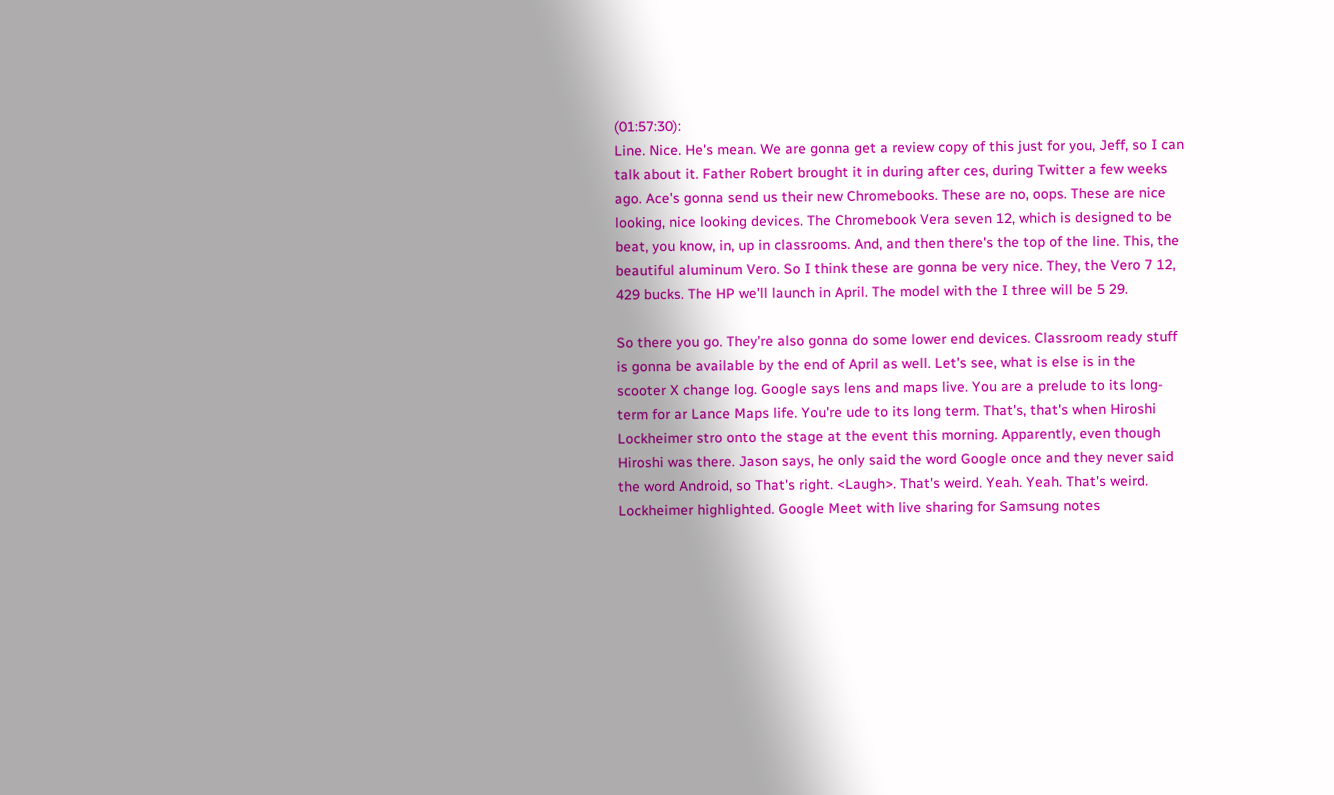(01:57:30):
Line. Nice. He's mean. We are gonna get a review copy of this just for you, Jeff, so I can talk about it. Father Robert brought it in during after ces, during Twitter a few weeks ago. Ace's gonna send us their new Chromebooks. These are no, oops. These are nice looking, nice looking devices. The Chromebook Vera seven 12, which is designed to be beat, you know, in, up in classrooms. And, and then there's the top of the line. This, the beautiful aluminum Vero. So I think these are gonna be very nice. They, the Vero 7 12, 429 bucks. The HP we'll launch in April. The model with the I three will be 5 29.

So there you go. They're also gonna do some lower end devices. Classroom ready stuff is gonna be available by the end of April as well. Let's see, what is else is in the scooter X change log. Google says lens and maps live. You are a prelude to its long-term for ar Lance Maps life. You're ude to its long term. That's, that's when Hiroshi Lockheimer stro onto the stage at the event this morning. Apparently, even though Hiroshi was there. Jason says, he only said the word Google once and they never said the word Android, so That's right. <Laugh>. That's weird. Yeah. Yeah. That's weird. Lockheimer highlighted. Google Meet with live sharing for Samsung notes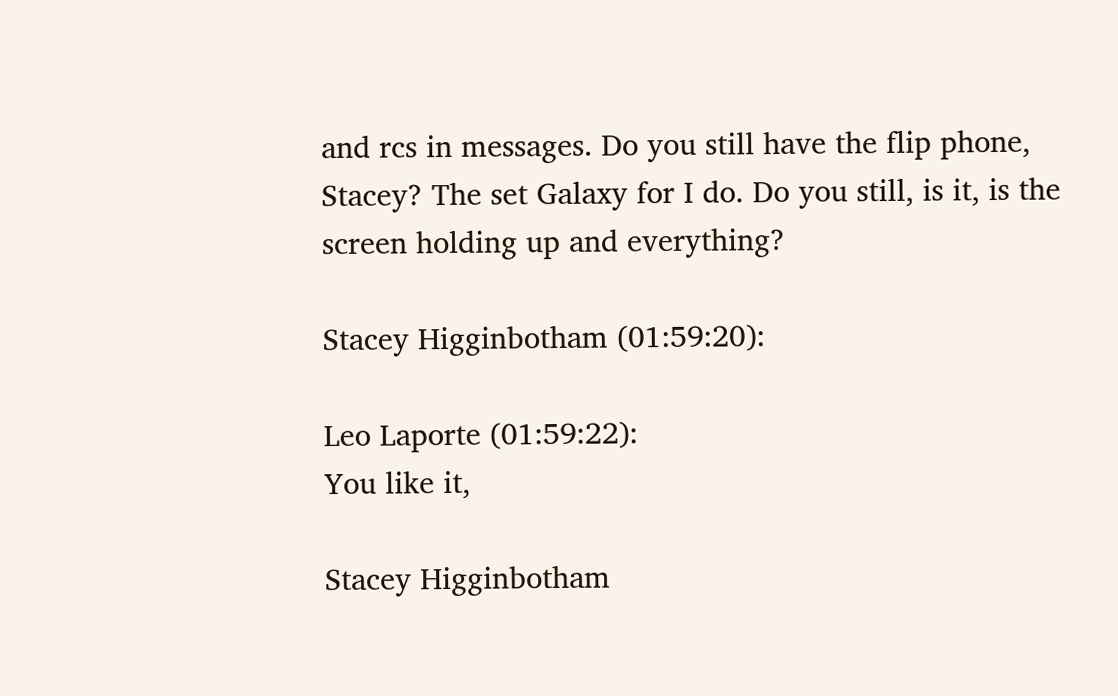and rcs in messages. Do you still have the flip phone, Stacey? The set Galaxy for I do. Do you still, is it, is the screen holding up and everything?

Stacey Higginbotham (01:59:20):

Leo Laporte (01:59:22):
You like it,

Stacey Higginbotham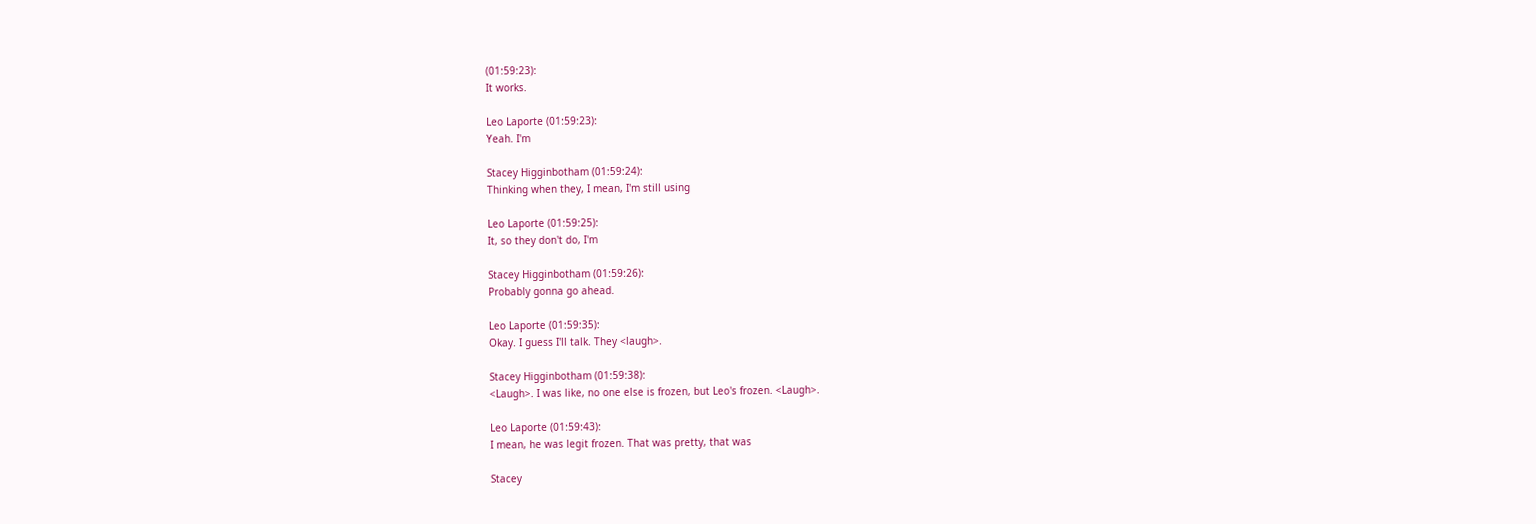(01:59:23):
It works.

Leo Laporte (01:59:23):
Yeah. I'm

Stacey Higginbotham (01:59:24):
Thinking when they, I mean, I'm still using

Leo Laporte (01:59:25):
It, so they don't do, I'm

Stacey Higginbotham (01:59:26):
Probably gonna go ahead.

Leo Laporte (01:59:35):
Okay. I guess I'll talk. They <laugh>.

Stacey Higginbotham (01:59:38):
<Laugh>. I was like, no one else is frozen, but Leo's frozen. <Laugh>.

Leo Laporte (01:59:43):
I mean, he was legit frozen. That was pretty, that was

Stacey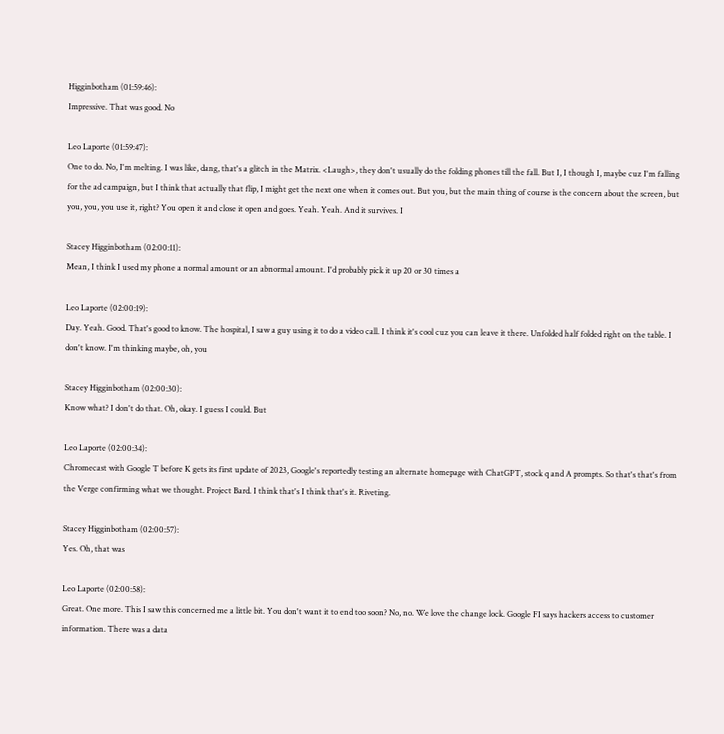Higginbotham (01:59:46):
Impressive. That was good. No

Leo Laporte (01:59:47):
One to do. No, I'm melting. I was like, dang, that's a glitch in the Matrix. <Laugh>, they don't usually do the folding phones till the fall. But I, I though I, maybe cuz I'm falling for the ad campaign, but I think that actually that flip, I might get the next one when it comes out. But you, but the main thing of course is the concern about the screen, but you, you, you use it, right? You open it and close it open and goes. Yeah. Yeah. And it survives. I

Stacey Higginbotham (02:00:11):
Mean, I think I used my phone a normal amount or an abnormal amount. I'd probably pick it up 20 or 30 times a

Leo Laporte (02:00:19):
Day. Yeah. Good. That's good to know. The hospital, I saw a guy using it to do a video call. I think it's cool cuz you can leave it there. Unfolded half folded right on the table. I don't know. I'm thinking maybe, oh, you

Stacey Higginbotham (02:00:30):
Know what? I don't do that. Oh, okay. I guess I could. But

Leo Laporte (02:00:34):
Chromecast with Google T before K gets its first update of 2023, Google's reportedly testing an alternate homepage with ChatGPT, stock q and A prompts. So that's that's from the Verge confirming what we thought. Project Bard. I think that's I think that's it. Riveting.

Stacey Higginbotham (02:00:57):
Yes. Oh, that was

Leo Laporte (02:00:58):
Great. One more. This I saw this concerned me a little bit. You don't want it to end too soon? No, no. We love the change lock. Google FI says hackers access to customer information. There was a data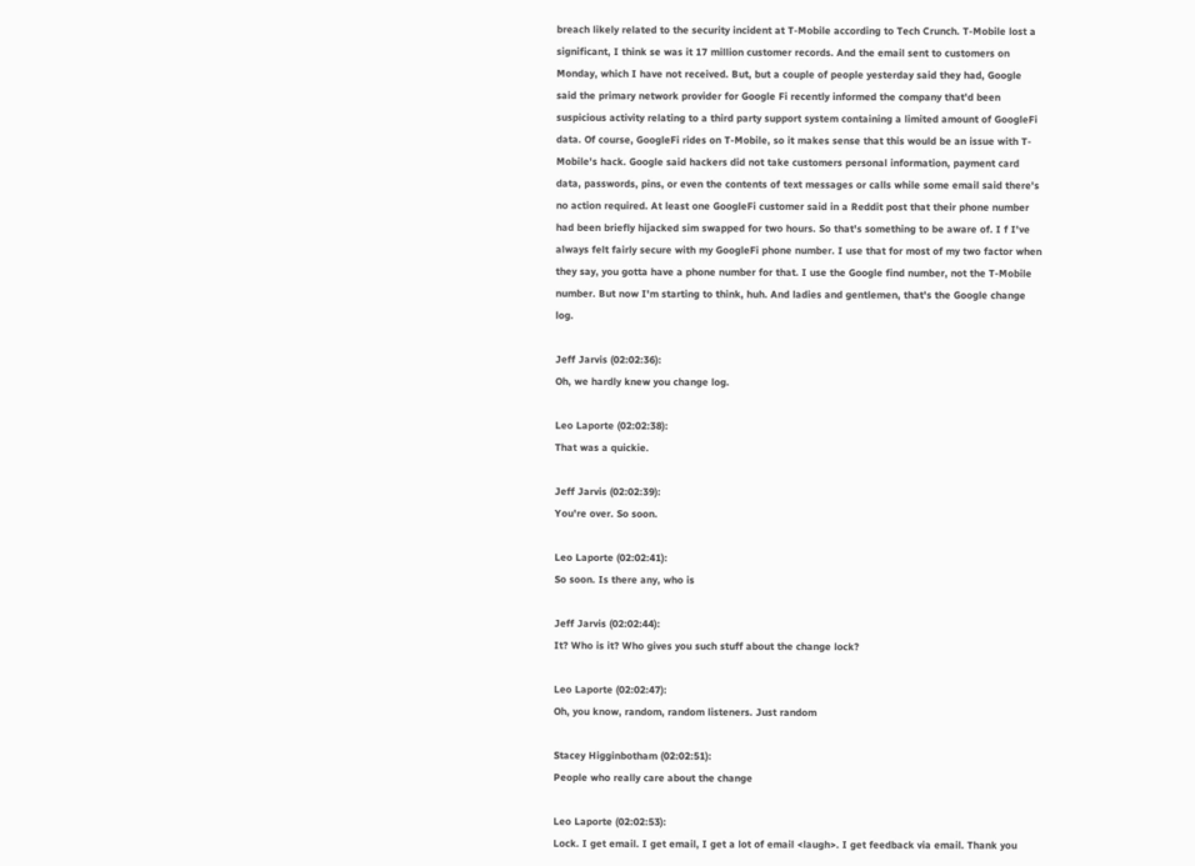breach likely related to the security incident at T-Mobile according to Tech Crunch. T-Mobile lost a significant, I think se was it 17 million customer records. And the email sent to customers on Monday, which I have not received. But, but a couple of people yesterday said they had, Google said the primary network provider for Google Fi recently informed the company that'd been suspicious activity relating to a third party support system containing a limited amount of GoogleFi data. Of course, GoogleFi rides on T-Mobile, so it makes sense that this would be an issue with T-Mobile's hack. Google said hackers did not take customers personal information, payment card data, passwords, pins, or even the contents of text messages or calls while some email said there's no action required. At least one GoogleFi customer said in a Reddit post that their phone number had been briefly hijacked sim swapped for two hours. So that's something to be aware of. I f I've always felt fairly secure with my GoogleFi phone number. I use that for most of my two factor when they say, you gotta have a phone number for that. I use the Google find number, not the T-Mobile number. But now I'm starting to think, huh. And ladies and gentlemen, that's the Google change log.

Jeff Jarvis (02:02:36):
Oh, we hardly knew you change log.

Leo Laporte (02:02:38):
That was a quickie.

Jeff Jarvis (02:02:39):
You're over. So soon.

Leo Laporte (02:02:41):
So soon. Is there any, who is

Jeff Jarvis (02:02:44):
It? Who is it? Who gives you such stuff about the change lock?

Leo Laporte (02:02:47):
Oh, you know, random, random listeners. Just random

Stacey Higginbotham (02:02:51):
People who really care about the change

Leo Laporte (02:02:53):
Lock. I get email. I get email, I get a lot of email <laugh>. I get feedback via email. Thank you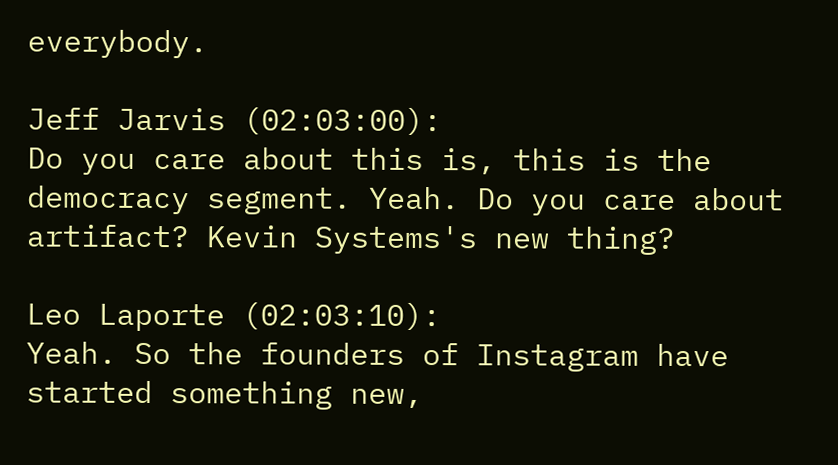everybody.

Jeff Jarvis (02:03:00):
Do you care about this is, this is the democracy segment. Yeah. Do you care about artifact? Kevin Systems's new thing?

Leo Laporte (02:03:10):
Yeah. So the founders of Instagram have started something new,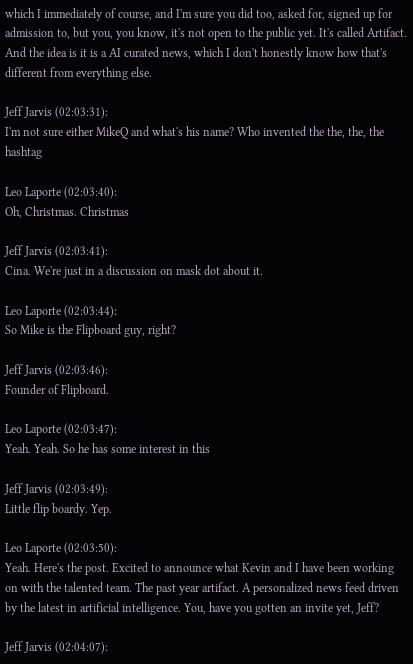which I immediately of course, and I'm sure you did too, asked for, signed up for admission to, but you, you know, it's not open to the public yet. It's called Artifact. And the idea is it is a AI curated news, which I don't honestly know how that's different from everything else.

Jeff Jarvis (02:03:31):
I'm not sure either MikeQ and what's his name? Who invented the the, the, the hashtag

Leo Laporte (02:03:40):
Oh, Christmas. Christmas

Jeff Jarvis (02:03:41):
Cina. We're just in a discussion on mask dot about it.

Leo Laporte (02:03:44):
So Mike is the Flipboard guy, right?

Jeff Jarvis (02:03:46):
Founder of Flipboard.

Leo Laporte (02:03:47):
Yeah. Yeah. So he has some interest in this

Jeff Jarvis (02:03:49):
Little flip boardy. Yep.

Leo Laporte (02:03:50):
Yeah. Here's the post. Excited to announce what Kevin and I have been working on with the talented team. The past year artifact. A personalized news feed driven by the latest in artificial intelligence. You, have you gotten an invite yet, Jeff?

Jeff Jarvis (02:04:07):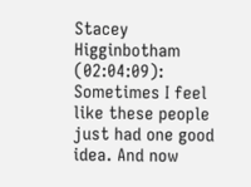Stacey Higginbotham (02:04:09):
Sometimes I feel like these people just had one good idea. And now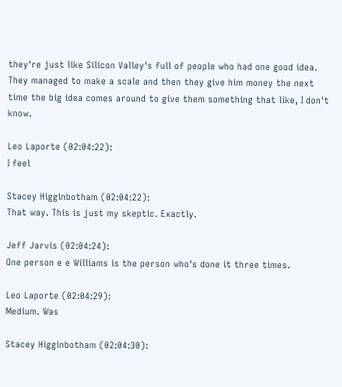they're just like Silicon Valley's full of people who had one good idea. They managed to make a scale and then they give him money the next time the big idea comes around to give them something that like, I don't know.

Leo Laporte (02:04:22):
I feel

Stacey Higginbotham (02:04:22):
That way. This is just my skeptic. Exactly.

Jeff Jarvis (02:04:24):
One person e e Williams is the person who's done it three times.

Leo Laporte (02:04:29):
Medium. Was

Stacey Higginbotham (02:04:30):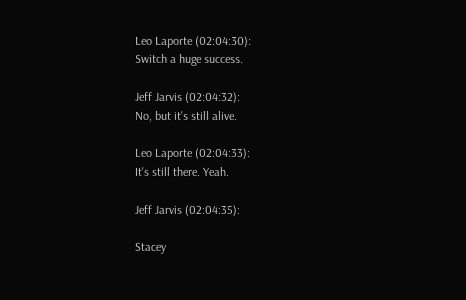Leo Laporte (02:04:30):
Switch a huge success.

Jeff Jarvis (02:04:32):
No, but it's still alive.

Leo Laporte (02:04:33):
It's still there. Yeah.

Jeff Jarvis (02:04:35):

Stacey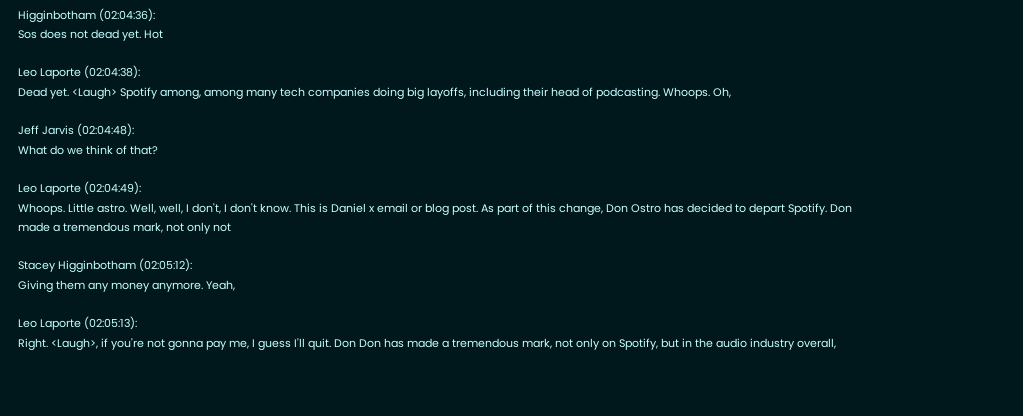Higginbotham (02:04:36):
Sos does not dead yet. Hot

Leo Laporte (02:04:38):
Dead yet. <Laugh> Spotify among, among many tech companies doing big layoffs, including their head of podcasting. Whoops. Oh,

Jeff Jarvis (02:04:48):
What do we think of that?

Leo Laporte (02:04:49):
Whoops. Little astro. Well, well, I don't, I don't know. This is Daniel x email or blog post. As part of this change, Don Ostro has decided to depart Spotify. Don made a tremendous mark, not only not

Stacey Higginbotham (02:05:12):
Giving them any money anymore. Yeah,

Leo Laporte (02:05:13):
Right. <Laugh>, if you're not gonna pay me, I guess I'll quit. Don Don has made a tremendous mark, not only on Spotify, but in the audio industry overall,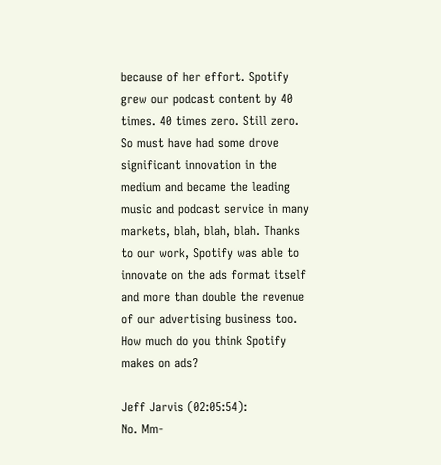because of her effort. Spotify grew our podcast content by 40 times. 40 times zero. Still zero. So must have had some drove significant innovation in the medium and became the leading music and podcast service in many markets, blah, blah, blah. Thanks to our work, Spotify was able to innovate on the ads format itself and more than double the revenue of our advertising business too. How much do you think Spotify makes on ads?

Jeff Jarvis (02:05:54):
No. Mm-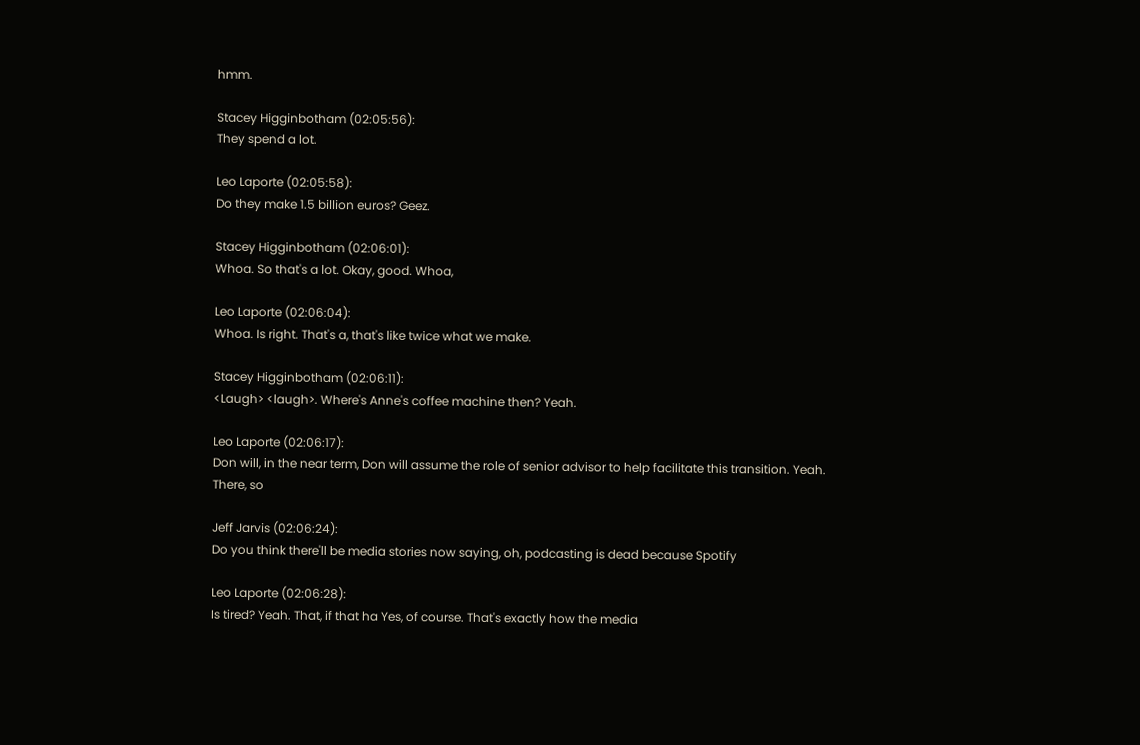hmm.

Stacey Higginbotham (02:05:56):
They spend a lot.

Leo Laporte (02:05:58):
Do they make 1.5 billion euros? Geez.

Stacey Higginbotham (02:06:01):
Whoa. So that's a lot. Okay, good. Whoa,

Leo Laporte (02:06:04):
Whoa. Is right. That's a, that's like twice what we make.

Stacey Higginbotham (02:06:11):
<Laugh> <laugh>. Where's Anne's coffee machine then? Yeah.

Leo Laporte (02:06:17):
Don will, in the near term, Don will assume the role of senior advisor to help facilitate this transition. Yeah. There, so

Jeff Jarvis (02:06:24):
Do you think there'll be media stories now saying, oh, podcasting is dead because Spotify

Leo Laporte (02:06:28):
Is tired? Yeah. That, if that ha Yes, of course. That's exactly how the media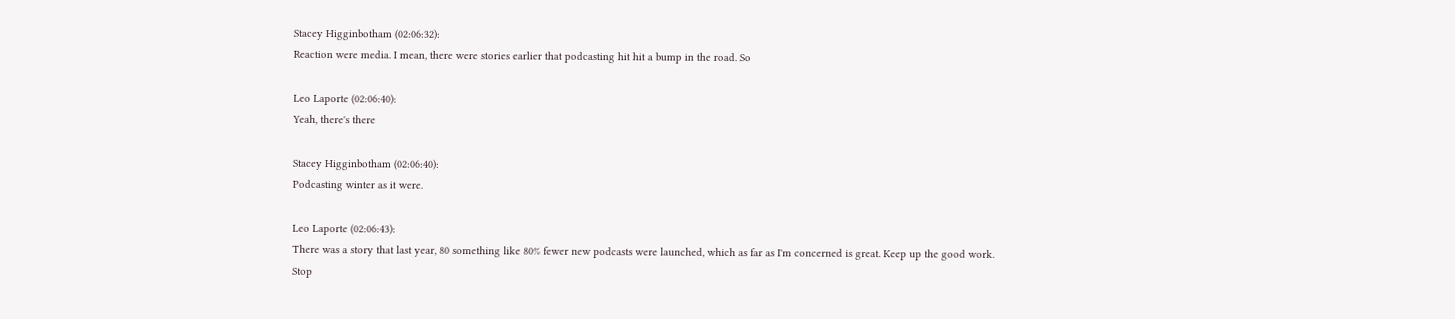Stacey Higginbotham (02:06:32):
Reaction were media. I mean, there were stories earlier that podcasting hit hit a bump in the road. So

Leo Laporte (02:06:40):
Yeah, there's there

Stacey Higginbotham (02:06:40):
Podcasting winter as it were.

Leo Laporte (02:06:43):
There was a story that last year, 80 something like 80% fewer new podcasts were launched, which as far as I'm concerned is great. Keep up the good work. Stop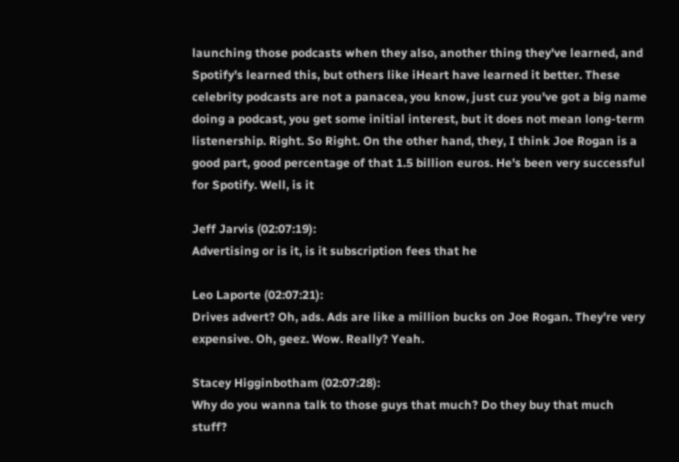launching those podcasts when they also, another thing they've learned, and Spotify's learned this, but others like iHeart have learned it better. These celebrity podcasts are not a panacea, you know, just cuz you've got a big name doing a podcast, you get some initial interest, but it does not mean long-term listenership. Right. So Right. On the other hand, they, I think Joe Rogan is a good part, good percentage of that 1.5 billion euros. He's been very successful for Spotify. Well, is it

Jeff Jarvis (02:07:19):
Advertising or is it, is it subscription fees that he

Leo Laporte (02:07:21):
Drives advert? Oh, ads. Ads are like a million bucks on Joe Rogan. They're very expensive. Oh, geez. Wow. Really? Yeah.

Stacey Higginbotham (02:07:28):
Why do you wanna talk to those guys that much? Do they buy that much stuff?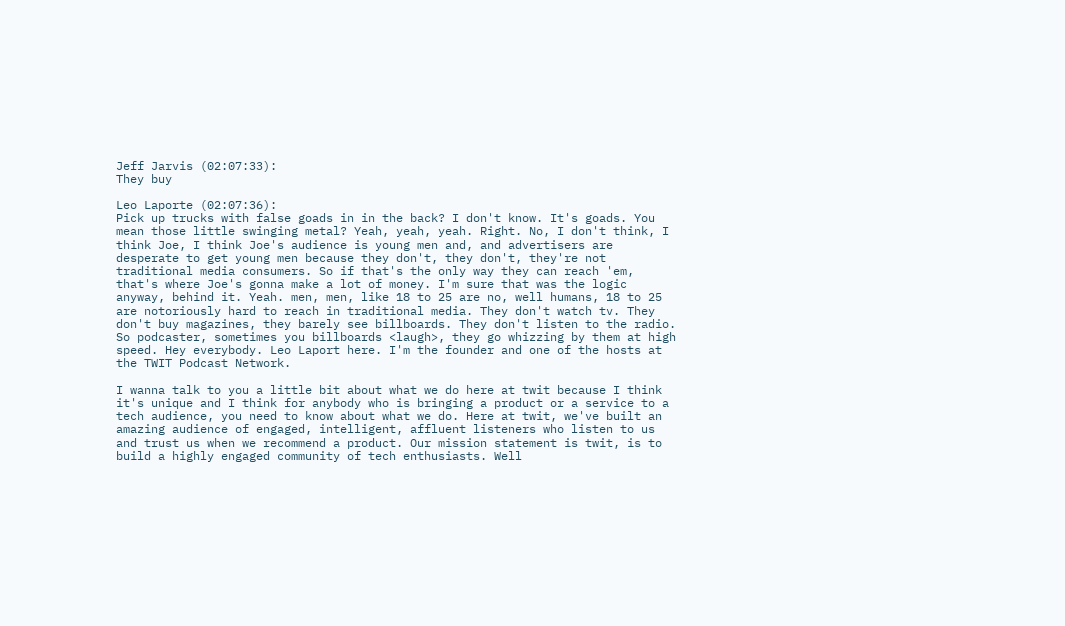Jeff Jarvis (02:07:33):
They buy

Leo Laporte (02:07:36):
Pick up trucks with false goads in in the back? I don't know. It's goads. You mean those little swinging metal? Yeah, yeah, yeah. Right. No, I don't think, I think Joe, I think Joe's audience is young men and, and advertisers are desperate to get young men because they don't, they don't, they're not traditional media consumers. So if that's the only way they can reach 'em, that's where Joe's gonna make a lot of money. I'm sure that was the logic anyway, behind it. Yeah. men, men, like 18 to 25 are no, well humans, 18 to 25 are notoriously hard to reach in traditional media. They don't watch tv. They don't buy magazines, they barely see billboards. They don't listen to the radio. So podcaster, sometimes you billboards <laugh>, they go whizzing by them at high speed. Hey everybody. Leo Laport here. I'm the founder and one of the hosts at the TWIT Podcast Network.

I wanna talk to you a little bit about what we do here at twit because I think it's unique and I think for anybody who is bringing a product or a service to a tech audience, you need to know about what we do. Here at twit, we've built an amazing audience of engaged, intelligent, affluent listeners who listen to us and trust us when we recommend a product. Our mission statement is twit, is to build a highly engaged community of tech enthusiasts. Well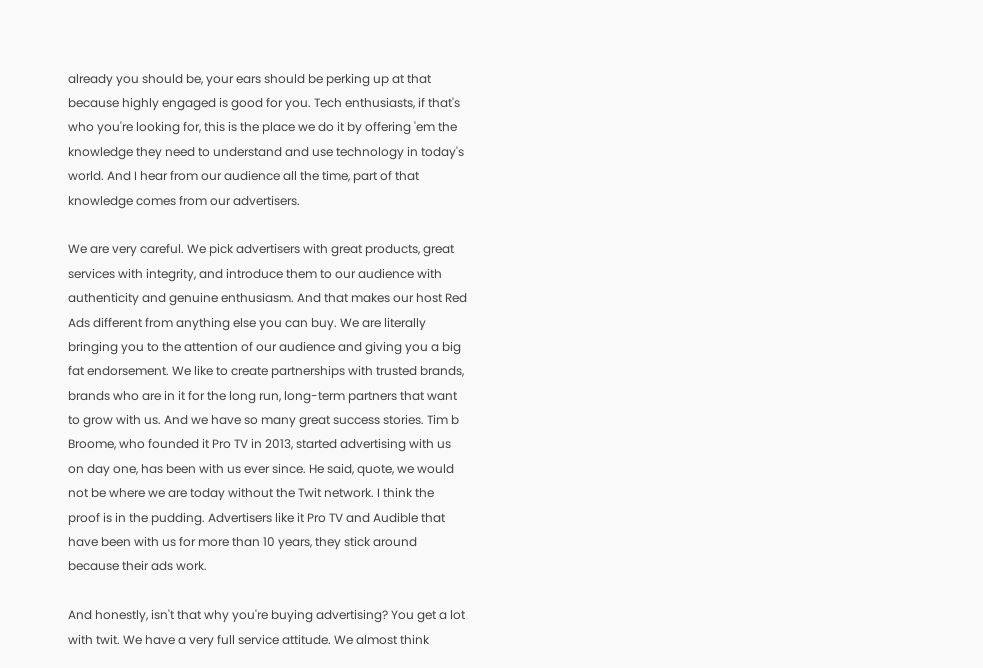already you should be, your ears should be perking up at that because highly engaged is good for you. Tech enthusiasts, if that's who you're looking for, this is the place we do it by offering 'em the knowledge they need to understand and use technology in today's world. And I hear from our audience all the time, part of that knowledge comes from our advertisers.

We are very careful. We pick advertisers with great products, great services with integrity, and introduce them to our audience with authenticity and genuine enthusiasm. And that makes our host Red Ads different from anything else you can buy. We are literally bringing you to the attention of our audience and giving you a big fat endorsement. We like to create partnerships with trusted brands, brands who are in it for the long run, long-term partners that want to grow with us. And we have so many great success stories. Tim b Broome, who founded it Pro TV in 2013, started advertising with us on day one, has been with us ever since. He said, quote, we would not be where we are today without the Twit network. I think the proof is in the pudding. Advertisers like it Pro TV and Audible that have been with us for more than 10 years, they stick around because their ads work.

And honestly, isn't that why you're buying advertising? You get a lot with twit. We have a very full service attitude. We almost think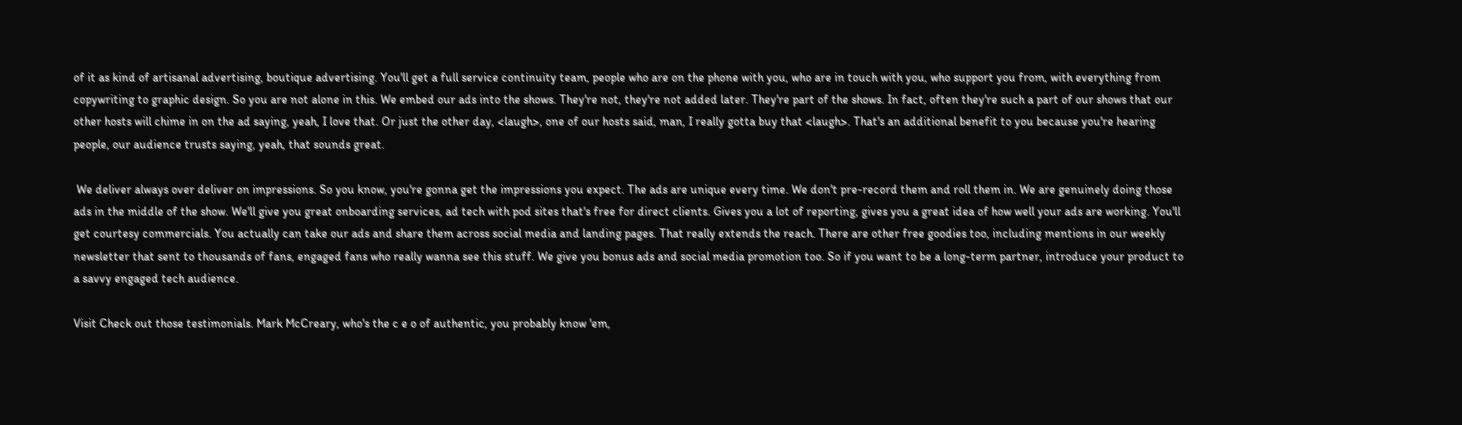of it as kind of artisanal advertising, boutique advertising. You'll get a full service continuity team, people who are on the phone with you, who are in touch with you, who support you from, with everything from copywriting to graphic design. So you are not alone in this. We embed our ads into the shows. They're not, they're not added later. They're part of the shows. In fact, often they're such a part of our shows that our other hosts will chime in on the ad saying, yeah, I love that. Or just the other day, <laugh>, one of our hosts said, man, I really gotta buy that <laugh>. That's an additional benefit to you because you're hearing people, our audience trusts saying, yeah, that sounds great.

 We deliver always over deliver on impressions. So you know, you're gonna get the impressions you expect. The ads are unique every time. We don't pre-record them and roll them in. We are genuinely doing those ads in the middle of the show. We'll give you great onboarding services, ad tech with pod sites that's free for direct clients. Gives you a lot of reporting, gives you a great idea of how well your ads are working. You'll get courtesy commercials. You actually can take our ads and share them across social media and landing pages. That really extends the reach. There are other free goodies too, including mentions in our weekly newsletter that sent to thousands of fans, engaged fans who really wanna see this stuff. We give you bonus ads and social media promotion too. So if you want to be a long-term partner, introduce your product to a savvy engaged tech audience.

Visit Check out those testimonials. Mark McCreary, who's the c e o of authentic, you probably know 'em,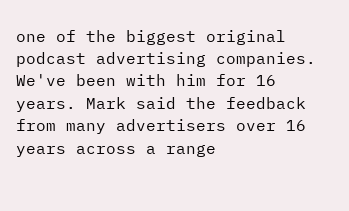one of the biggest original podcast advertising companies. We've been with him for 16 years. Mark said the feedback from many advertisers over 16 years across a range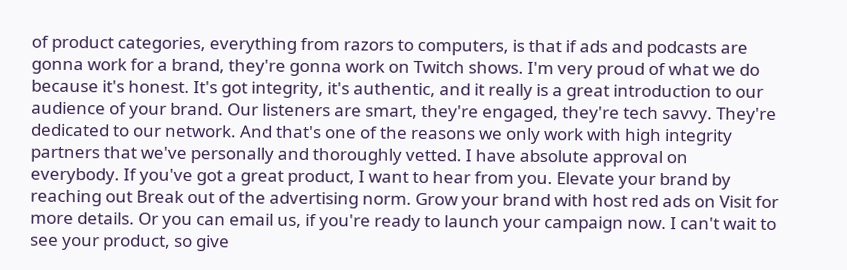of product categories, everything from razors to computers, is that if ads and podcasts are gonna work for a brand, they're gonna work on Twitch shows. I'm very proud of what we do because it's honest. It's got integrity, it's authentic, and it really is a great introduction to our audience of your brand. Our listeners are smart, they're engaged, they're tech savvy. They're dedicated to our network. And that's one of the reasons we only work with high integrity partners that we've personally and thoroughly vetted. I have absolute approval on everybody. If you've got a great product, I want to hear from you. Elevate your brand by reaching out Break out of the advertising norm. Grow your brand with host red ads on Visit for more details. Or you can email us, if you're ready to launch your campaign now. I can't wait to see your product, so give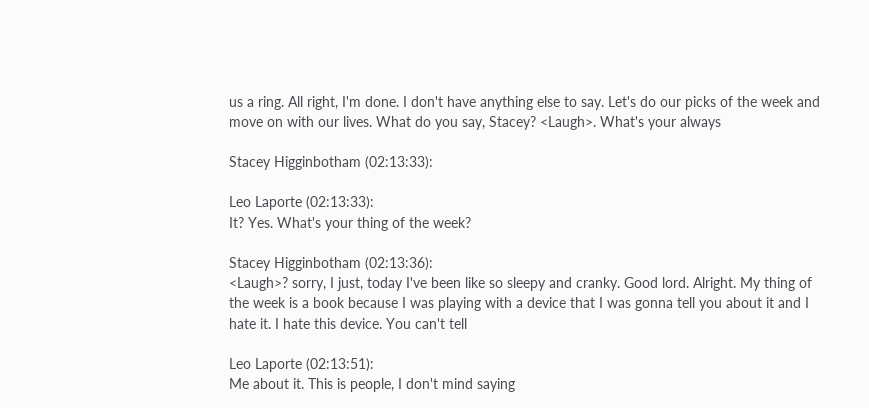us a ring. All right, I'm done. I don't have anything else to say. Let's do our picks of the week and move on with our lives. What do you say, Stacey? <Laugh>. What's your always

Stacey Higginbotham (02:13:33):

Leo Laporte (02:13:33):
It? Yes. What's your thing of the week?

Stacey Higginbotham (02:13:36):
<Laugh>? sorry, I just, today I've been like so sleepy and cranky. Good lord. Alright. My thing of the week is a book because I was playing with a device that I was gonna tell you about it and I hate it. I hate this device. You can't tell

Leo Laporte (02:13:51):
Me about it. This is people, I don't mind saying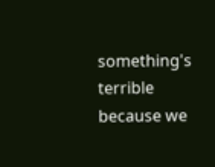something's terrible because we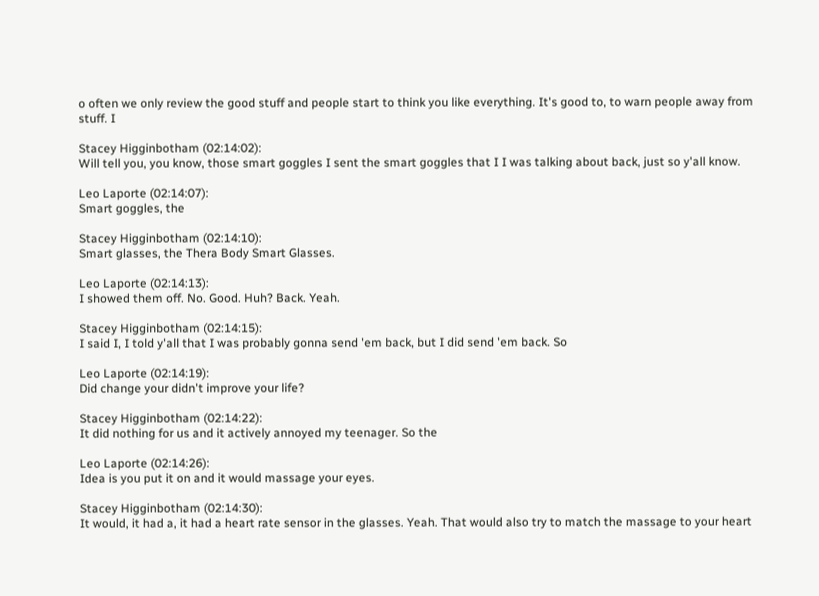o often we only review the good stuff and people start to think you like everything. It's good to, to warn people away from stuff. I

Stacey Higginbotham (02:14:02):
Will tell you, you know, those smart goggles I sent the smart goggles that I I was talking about back, just so y'all know.

Leo Laporte (02:14:07):
Smart goggles, the

Stacey Higginbotham (02:14:10):
Smart glasses, the Thera Body Smart Glasses.

Leo Laporte (02:14:13):
I showed them off. No. Good. Huh? Back. Yeah.

Stacey Higginbotham (02:14:15):
I said I, I told y'all that I was probably gonna send 'em back, but I did send 'em back. So

Leo Laporte (02:14:19):
Did change your didn't improve your life?

Stacey Higginbotham (02:14:22):
It did nothing for us and it actively annoyed my teenager. So the

Leo Laporte (02:14:26):
Idea is you put it on and it would massage your eyes.

Stacey Higginbotham (02:14:30):
It would, it had a, it had a heart rate sensor in the glasses. Yeah. That would also try to match the massage to your heart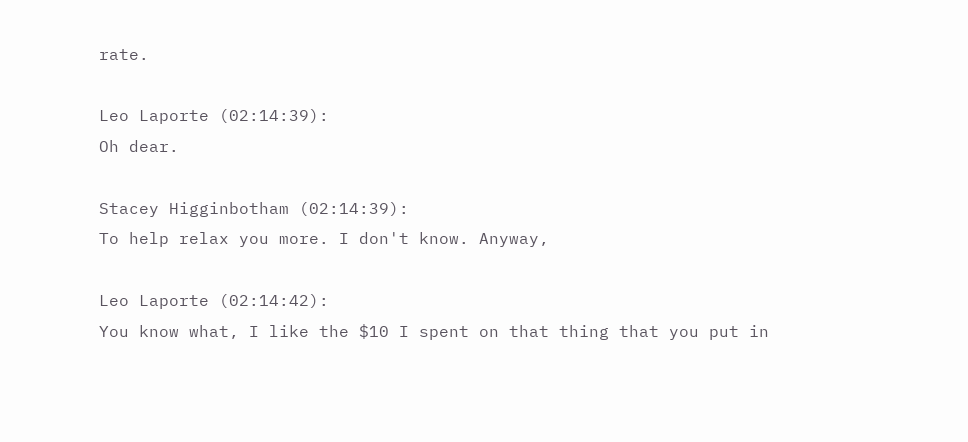rate.

Leo Laporte (02:14:39):
Oh dear.

Stacey Higginbotham (02:14:39):
To help relax you more. I don't know. Anyway,

Leo Laporte (02:14:42):
You know what, I like the $10 I spent on that thing that you put in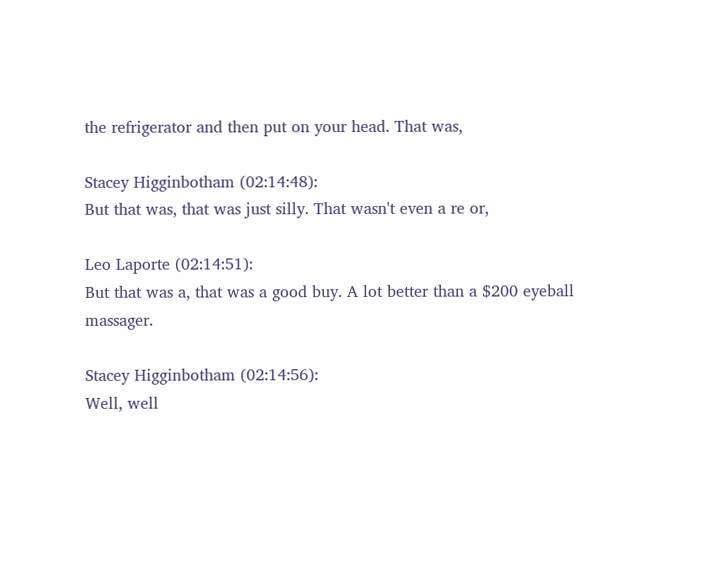the refrigerator and then put on your head. That was,

Stacey Higginbotham (02:14:48):
But that was, that was just silly. That wasn't even a re or,

Leo Laporte (02:14:51):
But that was a, that was a good buy. A lot better than a $200 eyeball massager.

Stacey Higginbotham (02:14:56):
Well, well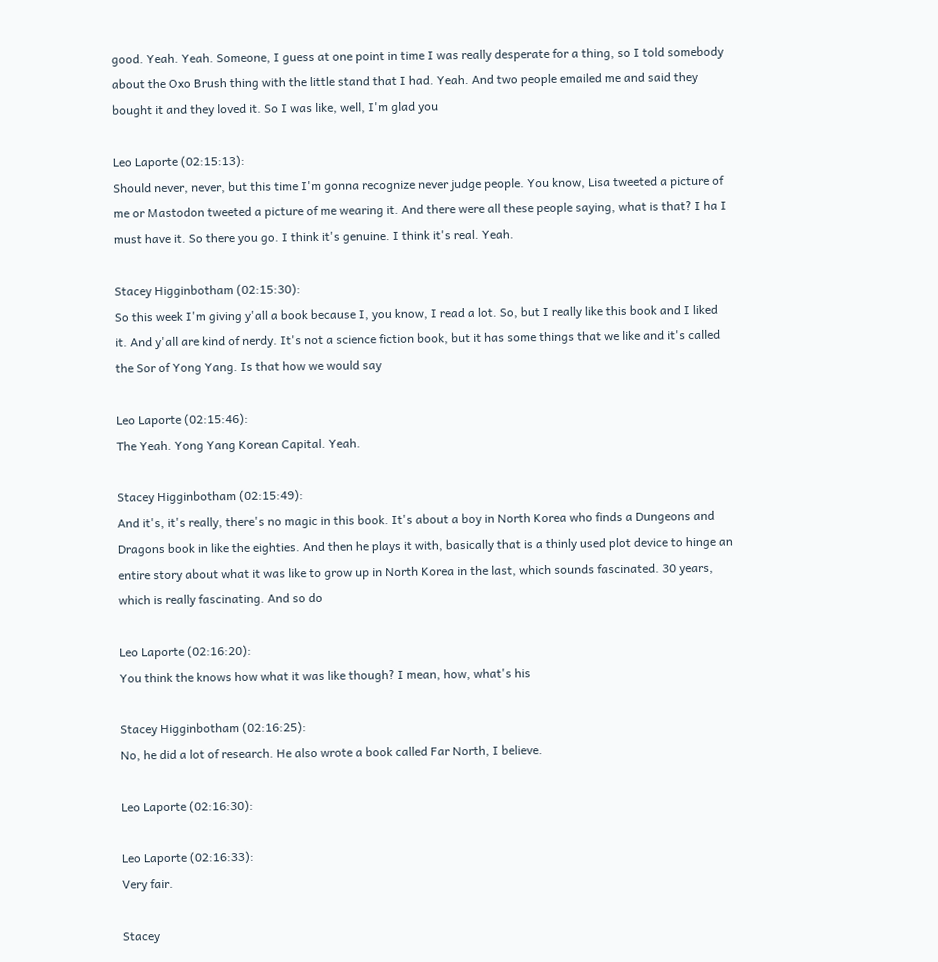good. Yeah. Yeah. Someone, I guess at one point in time I was really desperate for a thing, so I told somebody about the Oxo Brush thing with the little stand that I had. Yeah. And two people emailed me and said they bought it and they loved it. So I was like, well, I'm glad you

Leo Laporte (02:15:13):
Should never, never, but this time I'm gonna recognize never judge people. You know, Lisa tweeted a picture of me or Mastodon tweeted a picture of me wearing it. And there were all these people saying, what is that? I ha I must have it. So there you go. I think it's genuine. I think it's real. Yeah.

Stacey Higginbotham (02:15:30):
So this week I'm giving y'all a book because I, you know, I read a lot. So, but I really like this book and I liked it. And y'all are kind of nerdy. It's not a science fiction book, but it has some things that we like and it's called the Sor of Yong Yang. Is that how we would say

Leo Laporte (02:15:46):
The Yeah. Yong Yang Korean Capital. Yeah.

Stacey Higginbotham (02:15:49):
And it's, it's really, there's no magic in this book. It's about a boy in North Korea who finds a Dungeons and Dragons book in like the eighties. And then he plays it with, basically that is a thinly used plot device to hinge an entire story about what it was like to grow up in North Korea in the last, which sounds fascinated. 30 years, which is really fascinating. And so do

Leo Laporte (02:16:20):
You think the knows how what it was like though? I mean, how, what's his

Stacey Higginbotham (02:16:25):
No, he did a lot of research. He also wrote a book called Far North, I believe.

Leo Laporte (02:16:30):

Leo Laporte (02:16:33):
Very fair.

Stacey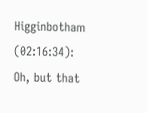Higginbotham (02:16:34):
Oh, but that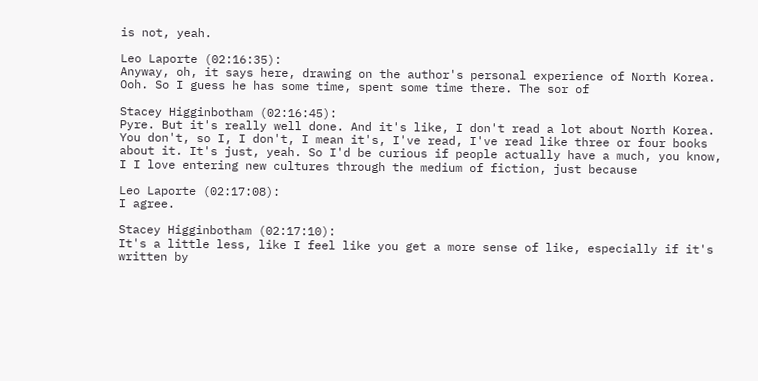is not, yeah.

Leo Laporte (02:16:35):
Anyway, oh, it says here, drawing on the author's personal experience of North Korea. Ooh. So I guess he has some time, spent some time there. The sor of

Stacey Higginbotham (02:16:45):
Pyre. But it's really well done. And it's like, I don't read a lot about North Korea. You don't, so I, I don't, I mean it's, I've read, I've read like three or four books about it. It's just, yeah. So I'd be curious if people actually have a much, you know, I I love entering new cultures through the medium of fiction, just because

Leo Laporte (02:17:08):
I agree.

Stacey Higginbotham (02:17:10):
It's a little less, like I feel like you get a more sense of like, especially if it's written by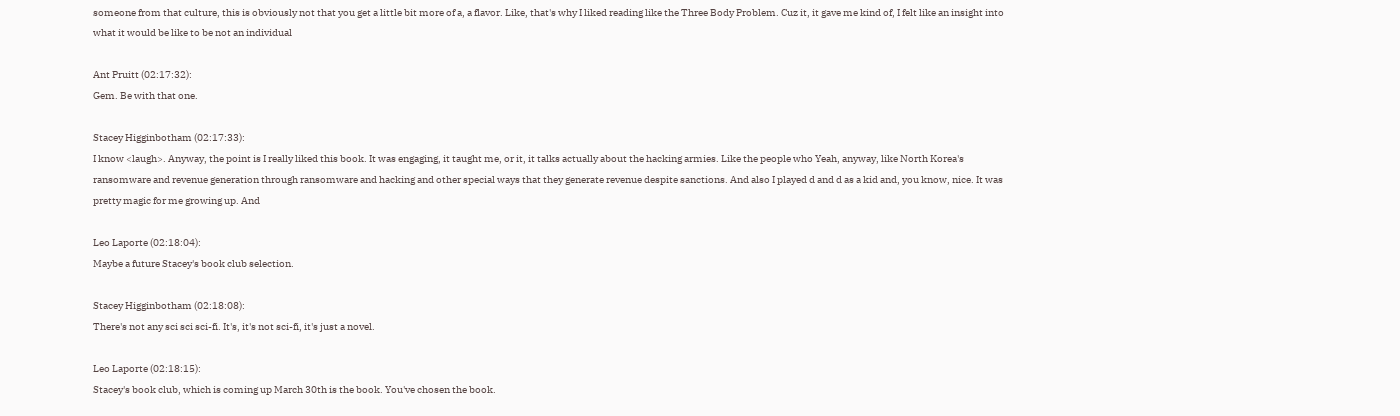someone from that culture, this is obviously not that you get a little bit more of a, a flavor. Like, that's why I liked reading like the Three Body Problem. Cuz it, it gave me kind of, I felt like an insight into what it would be like to be not an individual

Ant Pruitt (02:17:32):
Gem. Be with that one.

Stacey Higginbotham (02:17:33):
I know <laugh>. Anyway, the point is I really liked this book. It was engaging, it taught me, or it, it talks actually about the hacking armies. Like the people who Yeah, anyway, like North Korea's ransomware and revenue generation through ransomware and hacking and other special ways that they generate revenue despite sanctions. And also I played d and d as a kid and, you know, nice. It was pretty magic for me growing up. And

Leo Laporte (02:18:04):
Maybe a future Stacey's book club selection.

Stacey Higginbotham (02:18:08):
There's not any sci sci sci-fi. It's, it's not sci-fi, it's just a novel.

Leo Laporte (02:18:15):
Stacey's book club, which is coming up March 30th is the book. You've chosen the book.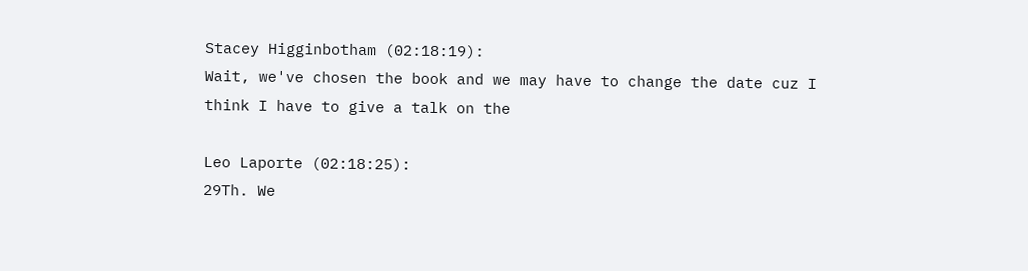Stacey Higginbotham (02:18:19):
Wait, we've chosen the book and we may have to change the date cuz I think I have to give a talk on the

Leo Laporte (02:18:25):
29Th. We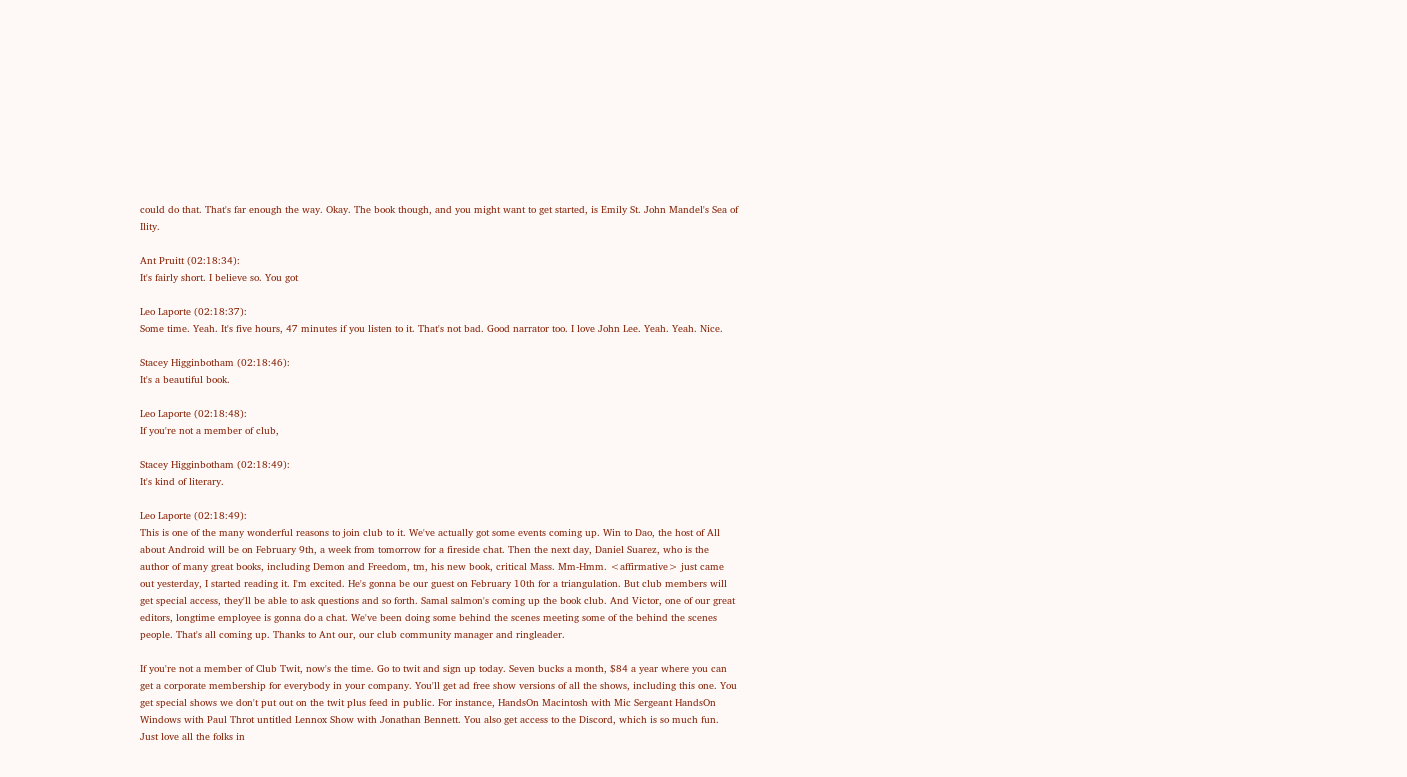could do that. That's far enough the way. Okay. The book though, and you might want to get started, is Emily St. John Mandel's Sea of Ility.

Ant Pruitt (02:18:34):
It's fairly short. I believe so. You got

Leo Laporte (02:18:37):
Some time. Yeah. It's five hours, 47 minutes if you listen to it. That's not bad. Good narrator too. I love John Lee. Yeah. Yeah. Nice.

Stacey Higginbotham (02:18:46):
It's a beautiful book.

Leo Laporte (02:18:48):
If you're not a member of club,

Stacey Higginbotham (02:18:49):
It's kind of literary.

Leo Laporte (02:18:49):
This is one of the many wonderful reasons to join club to it. We've actually got some events coming up. Win to Dao, the host of All about Android will be on February 9th, a week from tomorrow for a fireside chat. Then the next day, Daniel Suarez, who is the author of many great books, including Demon and Freedom, tm, his new book, critical Mass. Mm-Hmm. <affirmative> just came out yesterday, I started reading it. I'm excited. He's gonna be our guest on February 10th for a triangulation. But club members will get special access, they'll be able to ask questions and so forth. Samal salmon's coming up the book club. And Victor, one of our great editors, longtime employee is gonna do a chat. We've been doing some behind the scenes meeting some of the behind the scenes people. That's all coming up. Thanks to Ant our, our club community manager and ringleader.

If you're not a member of Club Twit, now's the time. Go to twit and sign up today. Seven bucks a month, $84 a year where you can get a corporate membership for everybody in your company. You'll get ad free show versions of all the shows, including this one. You get special shows we don't put out on the twit plus feed in public. For instance, HandsOn Macintosh with Mic Sergeant HandsOn Windows with Paul Throt untitled Lennox Show with Jonathan Bennett. You also get access to the Discord, which is so much fun. Just love all the folks in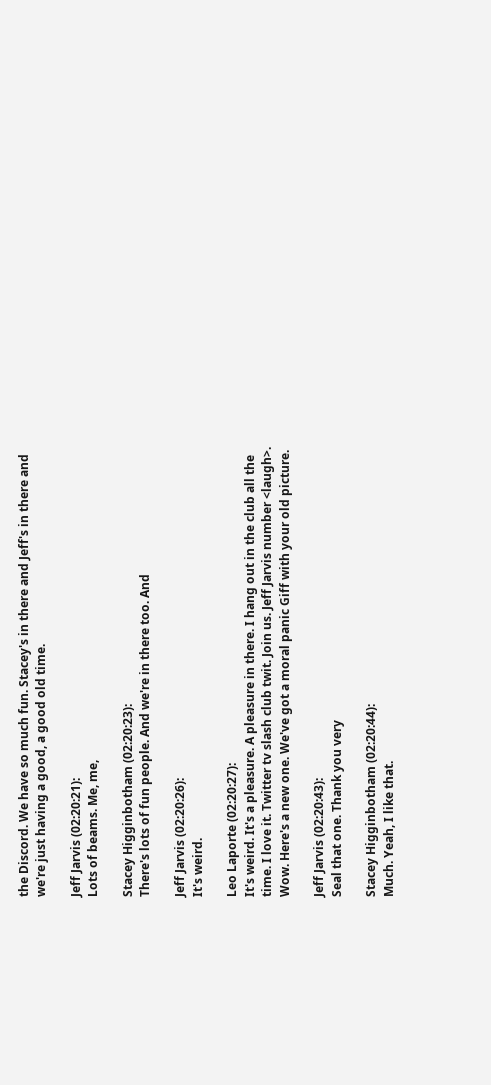the Discord. We have so much fun. Stacey's in there and Jeff's in there and we're just having a good, a good old time.

Jeff Jarvis (02:20:21):
Lots of beams. Me, me,

Stacey Higginbotham (02:20:23):
There's lots of fun people. And we're in there too. And

Jeff Jarvis (02:20:26):
It's weird.

Leo Laporte (02:20:27):
It's weird. It's a pleasure. A pleasure in there. I hang out in the club all the time. I love it. Twitter tv slash club twit. Join us. Jeff Jarvis number <laugh>. Wow. Here's a new one. We've got a moral panic Giff with your old picture.

Jeff Jarvis (02:20:43):
Seal that one. Thank you very

Stacey Higginbotham (02:20:44):
Much. Yeah, I like that.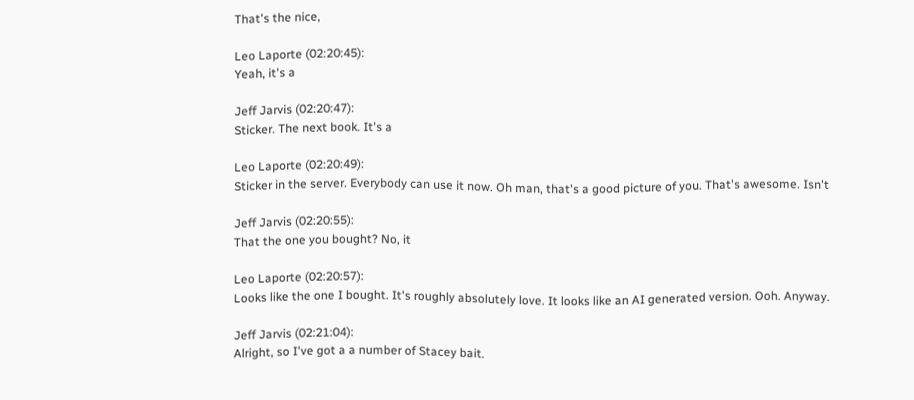That's the nice,

Leo Laporte (02:20:45):
Yeah, it's a

Jeff Jarvis (02:20:47):
Sticker. The next book. It's a

Leo Laporte (02:20:49):
Sticker in the server. Everybody can use it now. Oh man, that's a good picture of you. That's awesome. Isn't

Jeff Jarvis (02:20:55):
That the one you bought? No, it

Leo Laporte (02:20:57):
Looks like the one I bought. It's roughly absolutely love. It looks like an AI generated version. Ooh. Anyway.

Jeff Jarvis (02:21:04):
Alright, so I've got a a number of Stacey bait.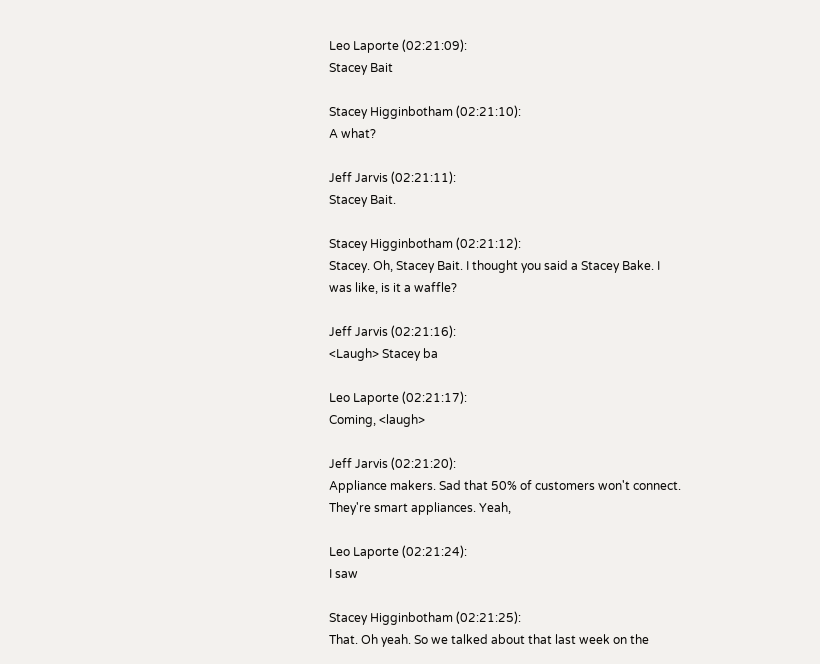Leo Laporte (02:21:09):
Stacey Bait

Stacey Higginbotham (02:21:10):
A what?

Jeff Jarvis (02:21:11):
Stacey Bait.

Stacey Higginbotham (02:21:12):
Stacey. Oh, Stacey Bait. I thought you said a Stacey Bake. I was like, is it a waffle?

Jeff Jarvis (02:21:16):
<Laugh> Stacey ba

Leo Laporte (02:21:17):
Coming, <laugh>

Jeff Jarvis (02:21:20):
Appliance makers. Sad that 50% of customers won't connect. They're smart appliances. Yeah,

Leo Laporte (02:21:24):
I saw

Stacey Higginbotham (02:21:25):
That. Oh yeah. So we talked about that last week on the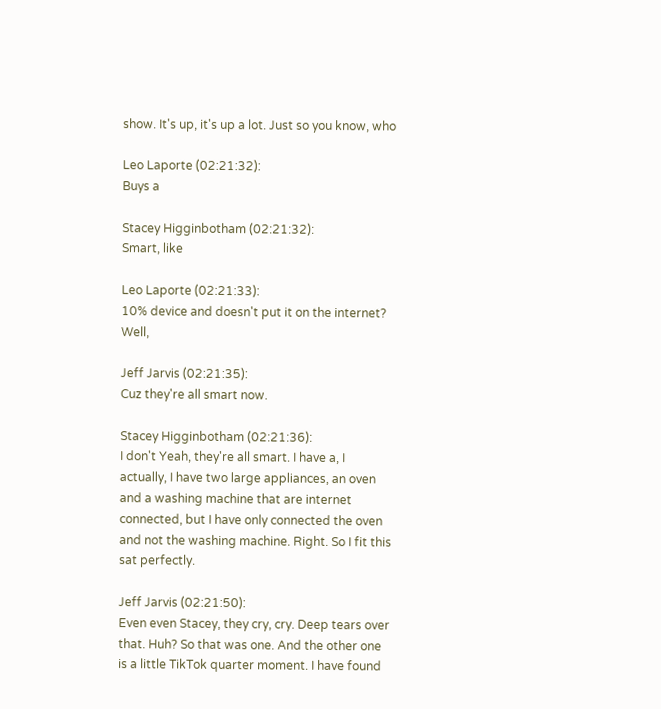show. It's up, it's up a lot. Just so you know, who

Leo Laporte (02:21:32):
Buys a

Stacey Higginbotham (02:21:32):
Smart, like

Leo Laporte (02:21:33):
10% device and doesn't put it on the internet? Well,

Jeff Jarvis (02:21:35):
Cuz they're all smart now.

Stacey Higginbotham (02:21:36):
I don't Yeah, they're all smart. I have a, I actually, I have two large appliances, an oven and a washing machine that are internet connected, but I have only connected the oven and not the washing machine. Right. So I fit this sat perfectly.

Jeff Jarvis (02:21:50):
Even even Stacey, they cry, cry. Deep tears over that. Huh? So that was one. And the other one is a little TikTok quarter moment. I have found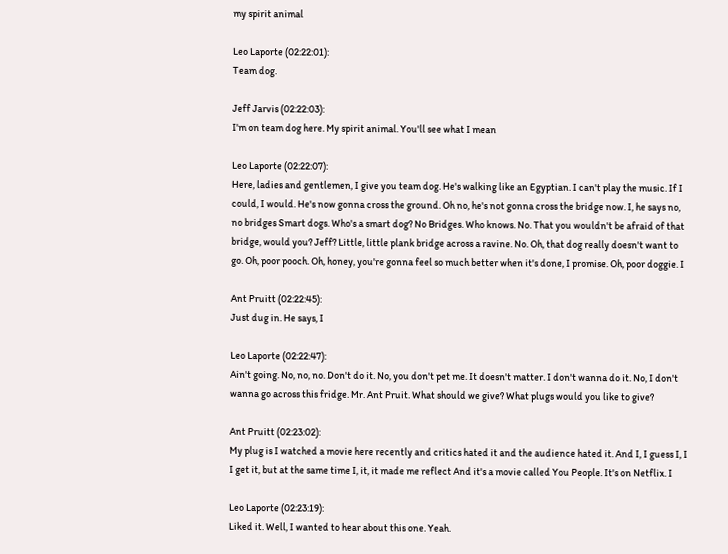my spirit animal

Leo Laporte (02:22:01):
Team dog.

Jeff Jarvis (02:22:03):
I'm on team dog here. My spirit animal. You'll see what I mean

Leo Laporte (02:22:07):
Here, ladies and gentlemen, I give you team dog. He's walking like an Egyptian. I can't play the music. If I could, I would. He's now gonna cross the ground. Oh no, he's not gonna cross the bridge now. I, he says no, no bridges Smart dogs. Who's a smart dog? No Bridges. Who knows. No. That you wouldn't be afraid of that bridge, would you? Jeff? Little, little plank bridge across a ravine. No. Oh, that dog really doesn't want to go. Oh, poor pooch. Oh, honey, you're gonna feel so much better when it's done, I promise. Oh, poor doggie. I

Ant Pruitt (02:22:45):
Just dug in. He says, I

Leo Laporte (02:22:47):
Ain't going. No, no, no. Don't do it. No, you don't pet me. It doesn't matter. I don't wanna do it. No, I don't wanna go across this fridge. Mr. Ant Pruit. What should we give? What plugs would you like to give?

Ant Pruitt (02:23:02):
My plug is I watched a movie here recently and critics hated it and the audience hated it. And I, I guess I, I I get it, but at the same time I, it, it made me reflect And it's a movie called You People. It's on Netflix. I

Leo Laporte (02:23:19):
Liked it. Well, I wanted to hear about this one. Yeah.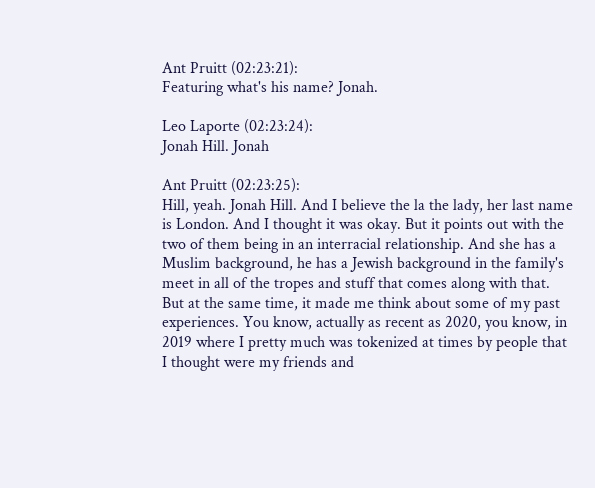Ant Pruitt (02:23:21):
Featuring what's his name? Jonah.

Leo Laporte (02:23:24):
Jonah Hill. Jonah

Ant Pruitt (02:23:25):
Hill, yeah. Jonah Hill. And I believe the la the lady, her last name is London. And I thought it was okay. But it points out with the two of them being in an interracial relationship. And she has a Muslim background, he has a Jewish background in the family's meet in all of the tropes and stuff that comes along with that. But at the same time, it made me think about some of my past experiences. You know, actually as recent as 2020, you know, in 2019 where I pretty much was tokenized at times by people that I thought were my friends and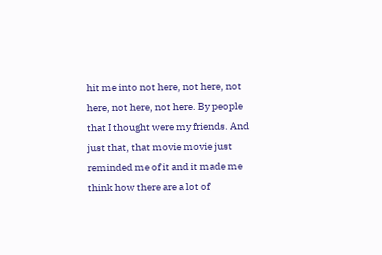hit me into not here, not here, not here, not here, not here. By people that I thought were my friends. And just that, that movie movie just reminded me of it and it made me think how there are a lot of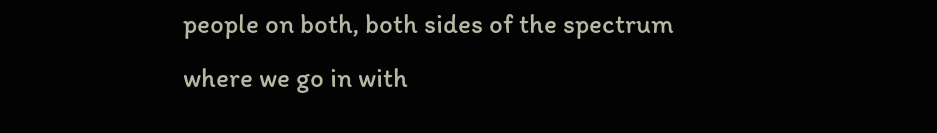people on both, both sides of the spectrum where we go in with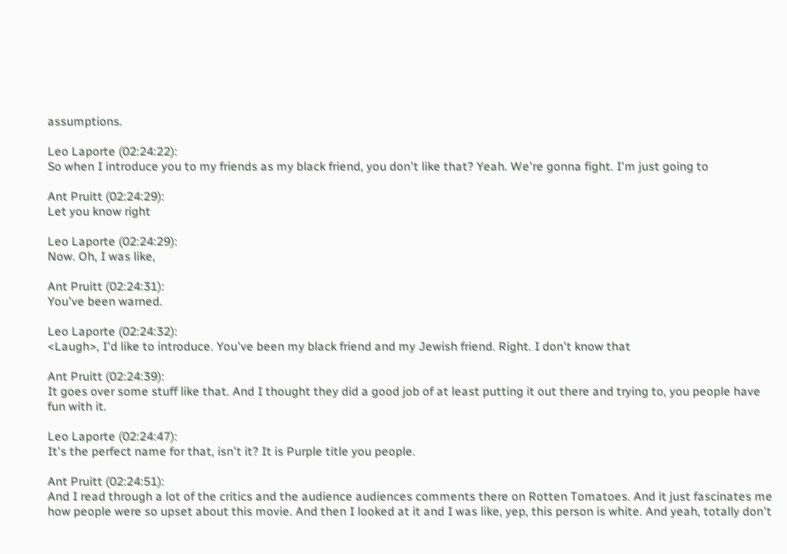assumptions.

Leo Laporte (02:24:22):
So when I introduce you to my friends as my black friend, you don't like that? Yeah. We're gonna fight. I'm just going to

Ant Pruitt (02:24:29):
Let you know right

Leo Laporte (02:24:29):
Now. Oh, I was like,

Ant Pruitt (02:24:31):
You've been warned.

Leo Laporte (02:24:32):
<Laugh>, I'd like to introduce. You've been my black friend and my Jewish friend. Right. I don't know that

Ant Pruitt (02:24:39):
It goes over some stuff like that. And I thought they did a good job of at least putting it out there and trying to, you people have fun with it.

Leo Laporte (02:24:47):
It's the perfect name for that, isn't it? It is Purple title you people.

Ant Pruitt (02:24:51):
And I read through a lot of the critics and the audience audiences comments there on Rotten Tomatoes. And it just fascinates me how people were so upset about this movie. And then I looked at it and I was like, yep, this person is white. And yeah, totally don't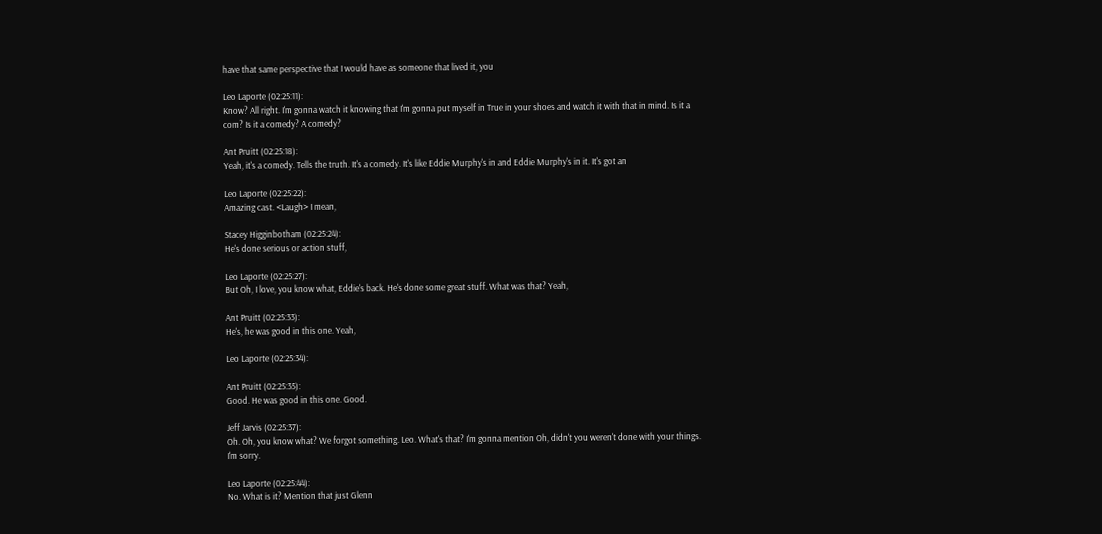have that same perspective that I would have as someone that lived it, you

Leo Laporte (02:25:11):
Know? All right. I'm gonna watch it knowing that I'm gonna put myself in True in your shoes and watch it with that in mind. Is it a com? Is it a comedy? A comedy?

Ant Pruitt (02:25:18):
Yeah, it's a comedy. Tells the truth. It's a comedy. It's like Eddie Murphy's in and Eddie Murphy's in it. It's got an

Leo Laporte (02:25:22):
Amazing cast. <Laugh> I mean,

Stacey Higginbotham (02:25:24):
He's done serious or action stuff,

Leo Laporte (02:25:27):
But Oh, I love, you know what, Eddie's back. He's done some great stuff. What was that? Yeah,

Ant Pruitt (02:25:33):
He's, he was good in this one. Yeah,

Leo Laporte (02:25:34):

Ant Pruitt (02:25:35):
Good. He was good in this one. Good.

Jeff Jarvis (02:25:37):
Oh. Oh, you know what? We forgot something. Leo. What's that? I'm gonna mention Oh, didn't you weren't done with your things. I'm sorry.

Leo Laporte (02:25:44):
No. What is it? Mention that just Glenn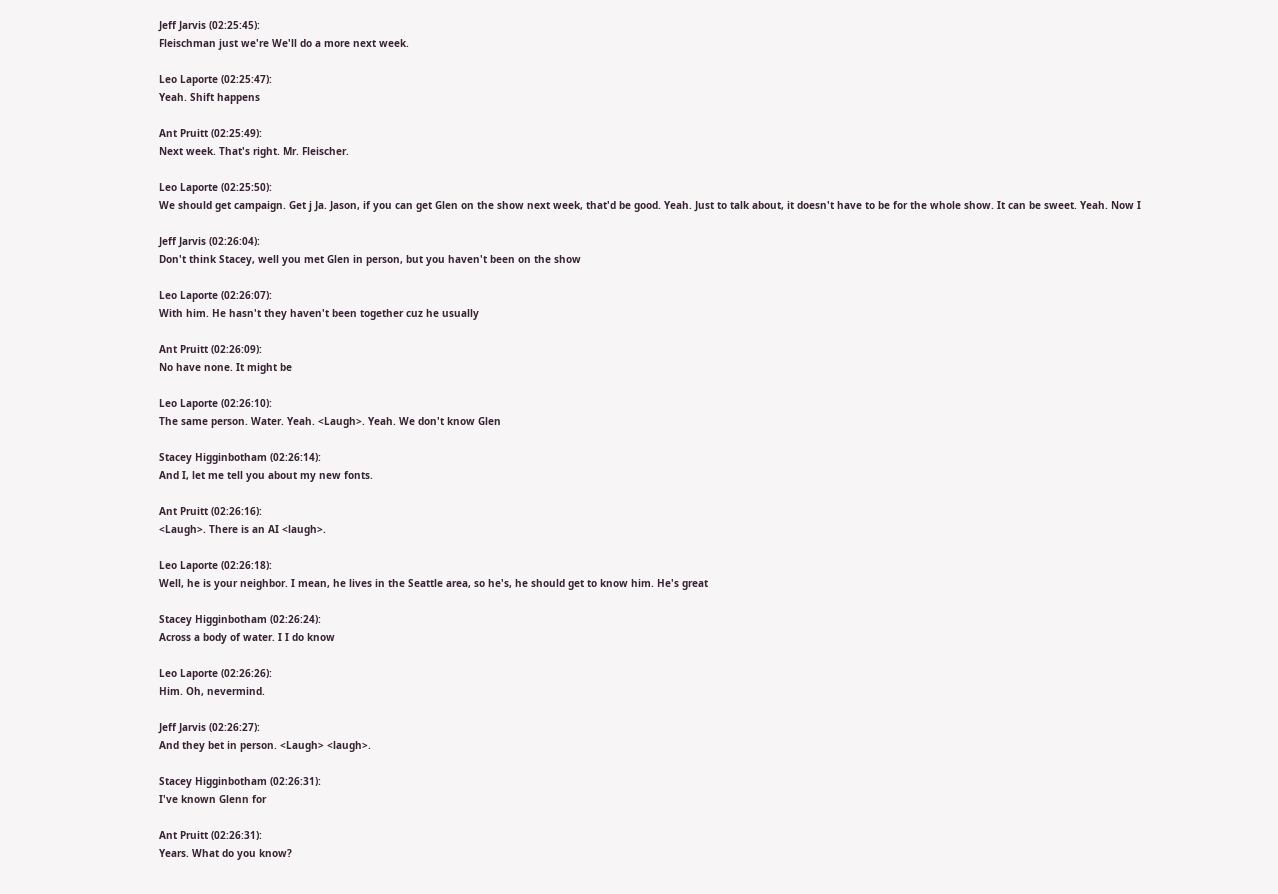Jeff Jarvis (02:25:45):
Fleischman just we're We'll do a more next week.

Leo Laporte (02:25:47):
Yeah. Shift happens

Ant Pruitt (02:25:49):
Next week. That's right. Mr. Fleischer.

Leo Laporte (02:25:50):
We should get campaign. Get j Ja. Jason, if you can get Glen on the show next week, that'd be good. Yeah. Just to talk about, it doesn't have to be for the whole show. It can be sweet. Yeah. Now I

Jeff Jarvis (02:26:04):
Don't think Stacey, well you met Glen in person, but you haven't been on the show

Leo Laporte (02:26:07):
With him. He hasn't they haven't been together cuz he usually

Ant Pruitt (02:26:09):
No have none. It might be

Leo Laporte (02:26:10):
The same person. Water. Yeah. <Laugh>. Yeah. We don't know Glen

Stacey Higginbotham (02:26:14):
And I, let me tell you about my new fonts.

Ant Pruitt (02:26:16):
<Laugh>. There is an AI <laugh>.

Leo Laporte (02:26:18):
Well, he is your neighbor. I mean, he lives in the Seattle area, so he's, he should get to know him. He's great

Stacey Higginbotham (02:26:24):
Across a body of water. I I do know

Leo Laporte (02:26:26):
Him. Oh, nevermind.

Jeff Jarvis (02:26:27):
And they bet in person. <Laugh> <laugh>.

Stacey Higginbotham (02:26:31):
I've known Glenn for

Ant Pruitt (02:26:31):
Years. What do you know?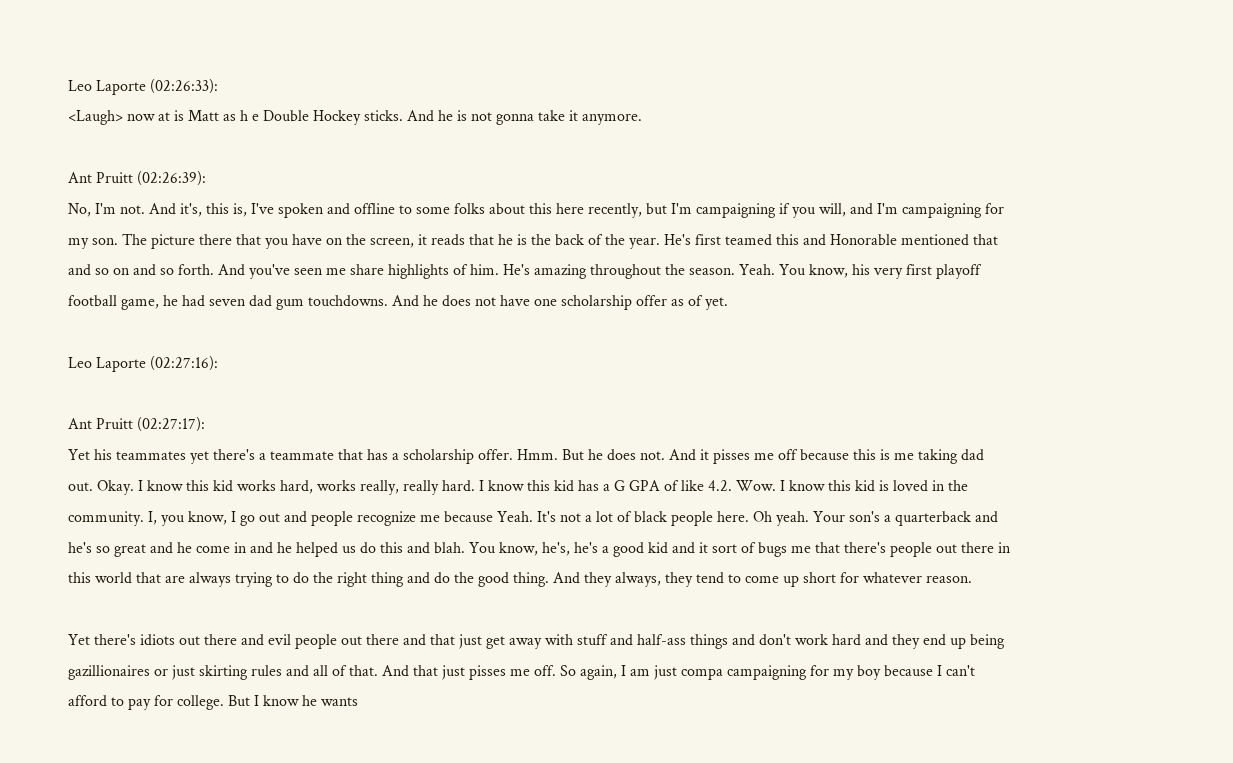Leo Laporte (02:26:33):
<Laugh> now at is Matt as h e Double Hockey sticks. And he is not gonna take it anymore.

Ant Pruitt (02:26:39):
No, I'm not. And it's, this is, I've spoken and offline to some folks about this here recently, but I'm campaigning if you will, and I'm campaigning for my son. The picture there that you have on the screen, it reads that he is the back of the year. He's first teamed this and Honorable mentioned that and so on and so forth. And you've seen me share highlights of him. He's amazing throughout the season. Yeah. You know, his very first playoff football game, he had seven dad gum touchdowns. And he does not have one scholarship offer as of yet.

Leo Laporte (02:27:16):

Ant Pruitt (02:27:17):
Yet his teammates yet there's a teammate that has a scholarship offer. Hmm. But he does not. And it pisses me off because this is me taking dad out. Okay. I know this kid works hard, works really, really hard. I know this kid has a G GPA of like 4.2. Wow. I know this kid is loved in the community. I, you know, I go out and people recognize me because Yeah. It's not a lot of black people here. Oh yeah. Your son's a quarterback and he's so great and he come in and he helped us do this and blah. You know, he's, he's a good kid and it sort of bugs me that there's people out there in this world that are always trying to do the right thing and do the good thing. And they always, they tend to come up short for whatever reason.

Yet there's idiots out there and evil people out there and that just get away with stuff and half-ass things and don't work hard and they end up being gazillionaires or just skirting rules and all of that. And that just pisses me off. So again, I am just compa campaigning for my boy because I can't afford to pay for college. But I know he wants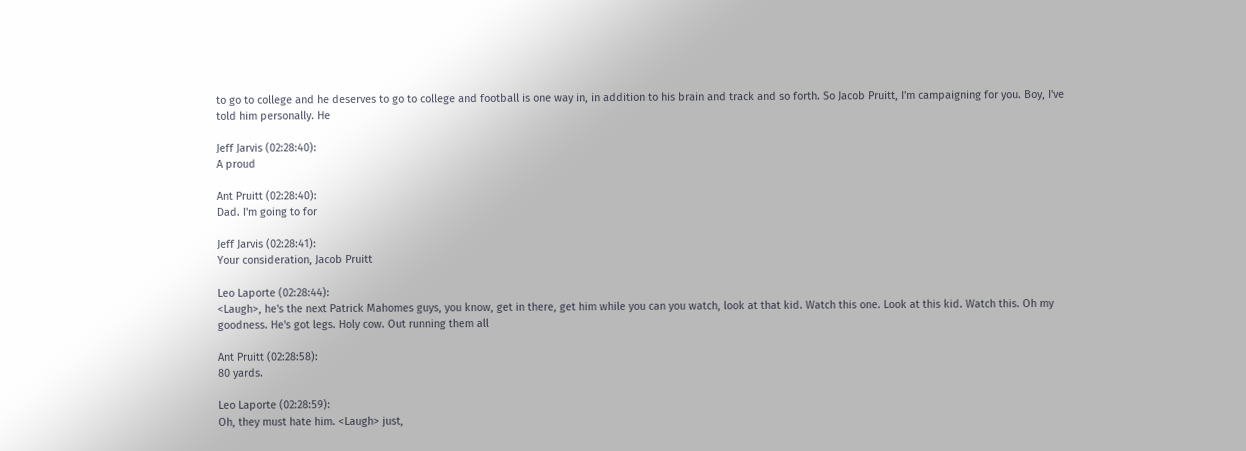to go to college and he deserves to go to college and football is one way in, in addition to his brain and track and so forth. So Jacob Pruitt, I'm campaigning for you. Boy, I've told him personally. He

Jeff Jarvis (02:28:40):
A proud

Ant Pruitt (02:28:40):
Dad. I'm going to for

Jeff Jarvis (02:28:41):
Your consideration, Jacob Pruitt

Leo Laporte (02:28:44):
<Laugh>, he's the next Patrick Mahomes guys, you know, get in there, get him while you can you watch, look at that kid. Watch this one. Look at this kid. Watch this. Oh my goodness. He's got legs. Holy cow. Out running them all

Ant Pruitt (02:28:58):
80 yards.

Leo Laporte (02:28:59):
Oh, they must hate him. <Laugh> just,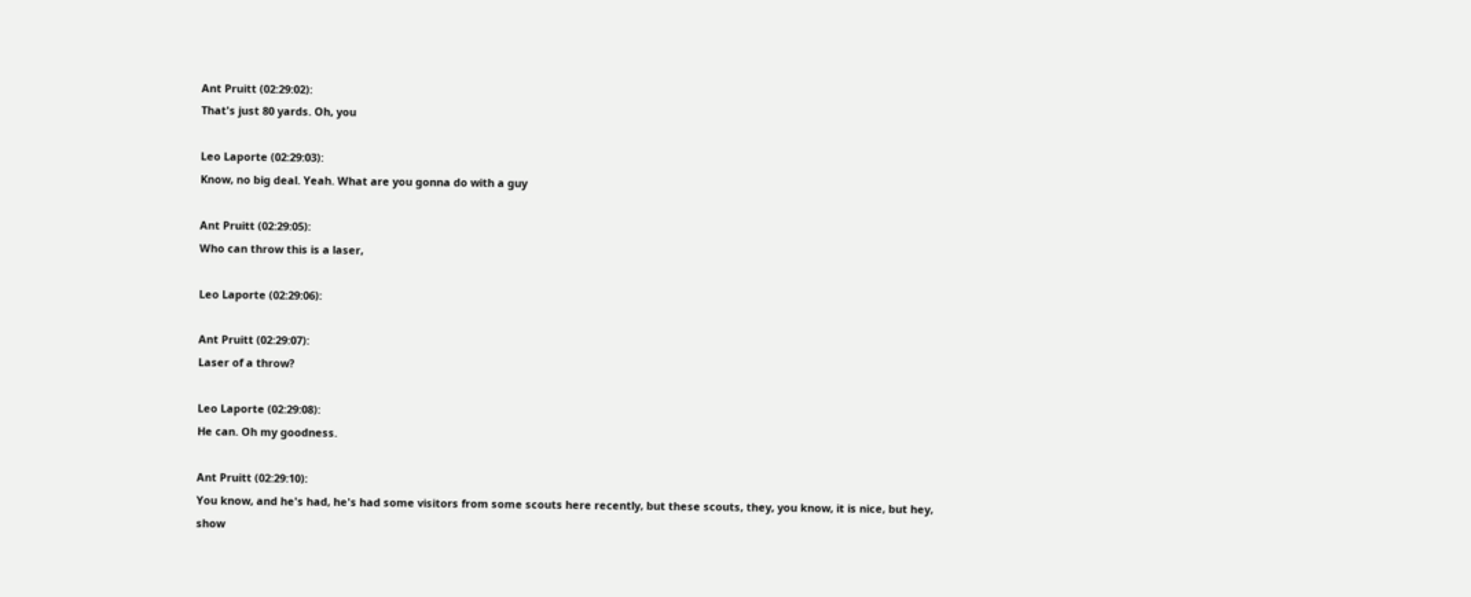Ant Pruitt (02:29:02):
That's just 80 yards. Oh, you

Leo Laporte (02:29:03):
Know, no big deal. Yeah. What are you gonna do with a guy

Ant Pruitt (02:29:05):
Who can throw this is a laser,

Leo Laporte (02:29:06):

Ant Pruitt (02:29:07):
Laser of a throw?

Leo Laporte (02:29:08):
He can. Oh my goodness.

Ant Pruitt (02:29:10):
You know, and he's had, he's had some visitors from some scouts here recently, but these scouts, they, you know, it is nice, but hey, show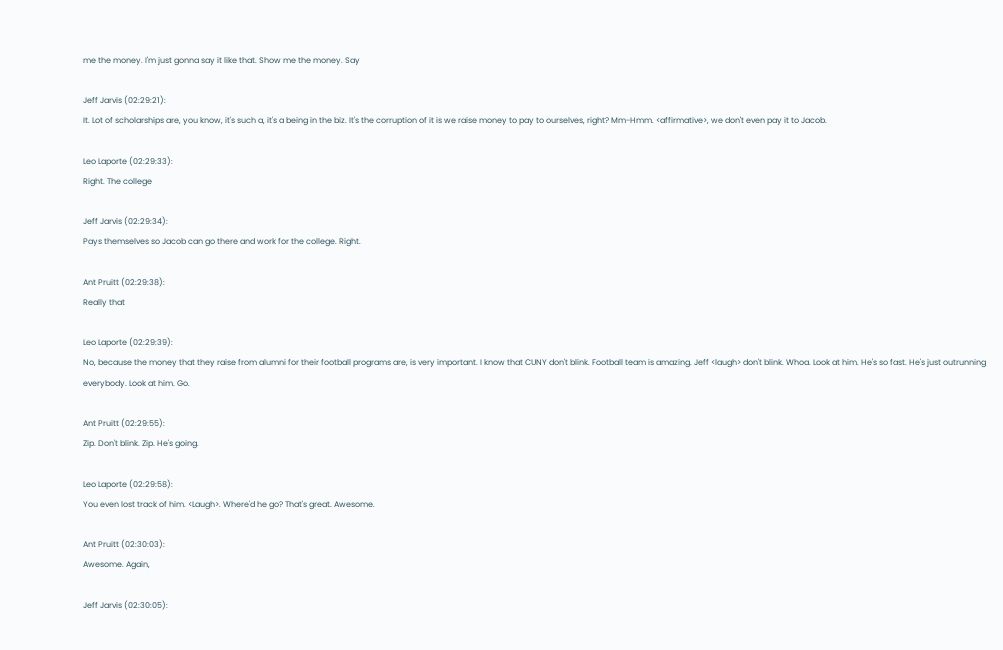me the money. I'm just gonna say it like that. Show me the money. Say

Jeff Jarvis (02:29:21):
It. Lot of scholarships are, you know, it's such a, it's a being in the biz. It's the corruption of it is we raise money to pay to ourselves, right? Mm-Hmm. <affirmative>, we don't even pay it to Jacob.

Leo Laporte (02:29:33):
Right. The college

Jeff Jarvis (02:29:34):
Pays themselves so Jacob can go there and work for the college. Right.

Ant Pruitt (02:29:38):
Really that

Leo Laporte (02:29:39):
No, because the money that they raise from alumni for their football programs are, is very important. I know that CUNY don't blink. Football team is amazing. Jeff <laugh> don't blink. Whoa. Look at him. He's so fast. He's just outrunning everybody. Look at him. Go.

Ant Pruitt (02:29:55):
Zip. Don't blink. Zip. He's going.

Leo Laporte (02:29:58):
You even lost track of him. <Laugh>. Where'd he go? That's great. Awesome.

Ant Pruitt (02:30:03):
Awesome. Again,

Jeff Jarvis (02:30:05):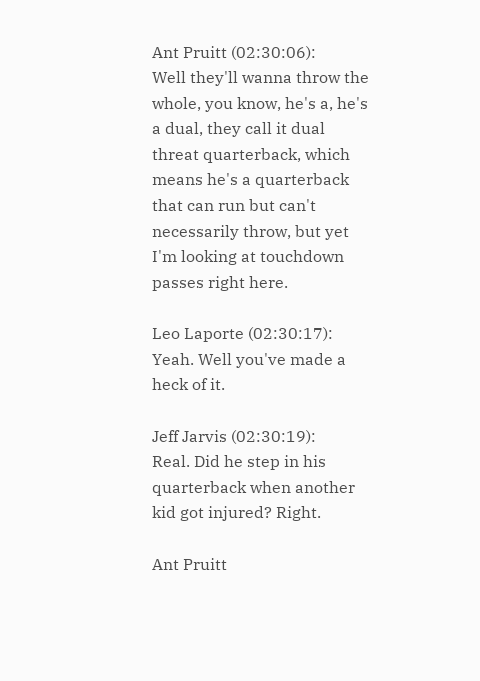Ant Pruitt (02:30:06):
Well they'll wanna throw the whole, you know, he's a, he's a dual, they call it dual threat quarterback, which means he's a quarterback that can run but can't necessarily throw, but yet I'm looking at touchdown passes right here.

Leo Laporte (02:30:17):
Yeah. Well you've made a heck of it.

Jeff Jarvis (02:30:19):
Real. Did he step in his quarterback when another kid got injured? Right.

Ant Pruitt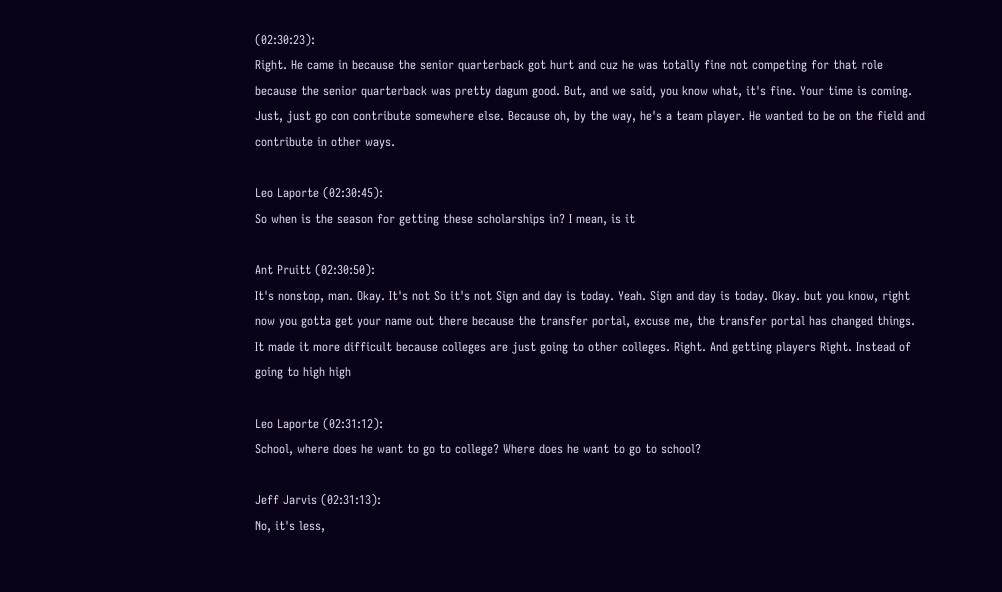(02:30:23):
Right. He came in because the senior quarterback got hurt and cuz he was totally fine not competing for that role because the senior quarterback was pretty dagum good. But, and we said, you know what, it's fine. Your time is coming. Just, just go con contribute somewhere else. Because oh, by the way, he's a team player. He wanted to be on the field and contribute in other ways.

Leo Laporte (02:30:45):
So when is the season for getting these scholarships in? I mean, is it

Ant Pruitt (02:30:50):
It's nonstop, man. Okay. It's not So it's not Sign and day is today. Yeah. Sign and day is today. Okay. but you know, right now you gotta get your name out there because the transfer portal, excuse me, the transfer portal has changed things. It made it more difficult because colleges are just going to other colleges. Right. And getting players Right. Instead of going to high high

Leo Laporte (02:31:12):
School, where does he want to go to college? Where does he want to go to school?

Jeff Jarvis (02:31:13):
No, it's less,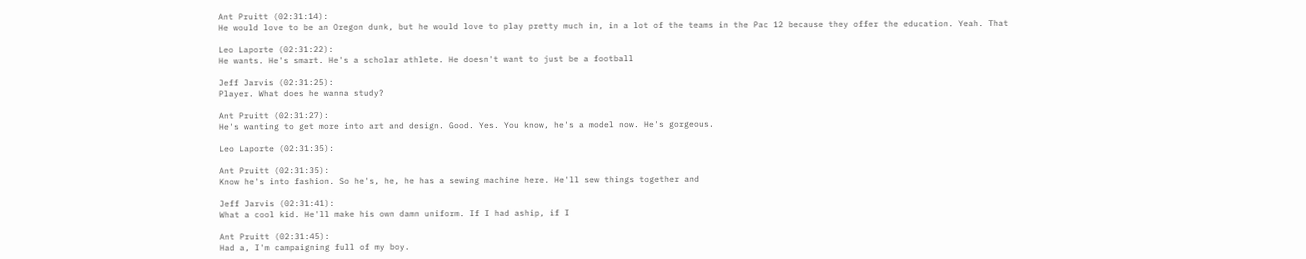Ant Pruitt (02:31:14):
He would love to be an Oregon dunk, but he would love to play pretty much in, in a lot of the teams in the Pac 12 because they offer the education. Yeah. That

Leo Laporte (02:31:22):
He wants. He's smart. He's a scholar athlete. He doesn't want to just be a football

Jeff Jarvis (02:31:25):
Player. What does he wanna study?

Ant Pruitt (02:31:27):
He's wanting to get more into art and design. Good. Yes. You know, he's a model now. He's gorgeous.

Leo Laporte (02:31:35):

Ant Pruitt (02:31:35):
Know he's into fashion. So he's, he, he has a sewing machine here. He'll sew things together and

Jeff Jarvis (02:31:41):
What a cool kid. He'll make his own damn uniform. If I had aship, if I

Ant Pruitt (02:31:45):
Had a, I'm campaigning full of my boy.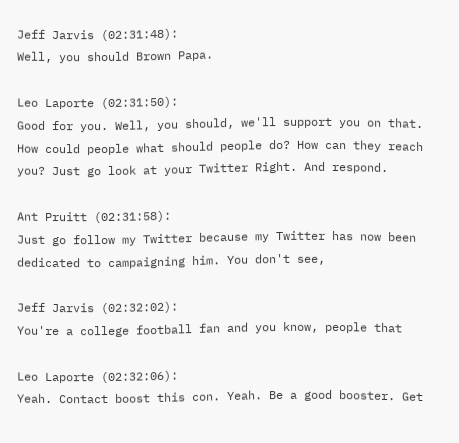Jeff Jarvis (02:31:48):
Well, you should Brown Papa.

Leo Laporte (02:31:50):
Good for you. Well, you should, we'll support you on that. How could people what should people do? How can they reach you? Just go look at your Twitter Right. And respond.

Ant Pruitt (02:31:58):
Just go follow my Twitter because my Twitter has now been dedicated to campaigning him. You don't see,

Jeff Jarvis (02:32:02):
You're a college football fan and you know, people that

Leo Laporte (02:32:06):
Yeah. Contact boost this con. Yeah. Be a good booster. Get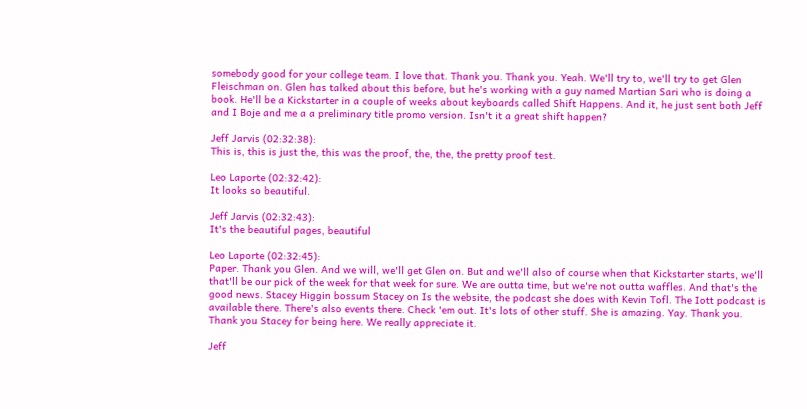somebody good for your college team. I love that. Thank you. Thank you. Yeah. We'll try to, we'll try to get Glen Fleischman on. Glen has talked about this before, but he's working with a guy named Martian Sari who is doing a book. He'll be a Kickstarter in a couple of weeks about keyboards called Shift Happens. And it, he just sent both Jeff and I Boje and me a a preliminary title promo version. Isn't it a great shift happen?

Jeff Jarvis (02:32:38):
This is, this is just the, this was the proof, the, the, the pretty proof test.

Leo Laporte (02:32:42):
It looks so beautiful.

Jeff Jarvis (02:32:43):
It's the beautiful pages, beautiful

Leo Laporte (02:32:45):
Paper. Thank you Glen. And we will, we'll get Glen on. But and we'll also of course when that Kickstarter starts, we'll that'll be our pick of the week for that week for sure. We are outta time, but we're not outta waffles. And that's the good news. Stacey Higgin bossum Stacey on Is the website, the podcast she does with Kevin Tofl. The Iott podcast is available there. There's also events there. Check 'em out. It's lots of other stuff. She is amazing. Yay. Thank you. Thank you Stacey for being here. We really appreciate it.

Jeff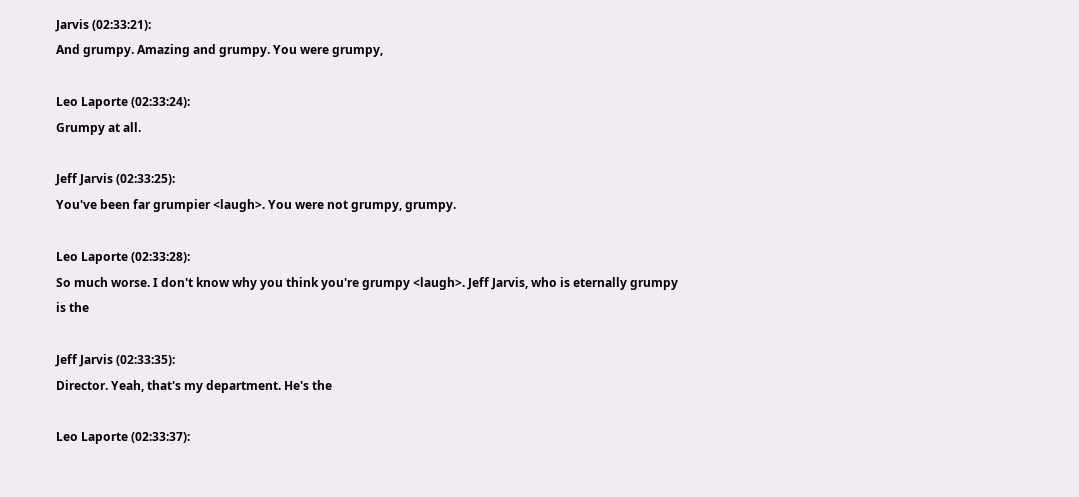Jarvis (02:33:21):
And grumpy. Amazing and grumpy. You were grumpy,

Leo Laporte (02:33:24):
Grumpy at all.

Jeff Jarvis (02:33:25):
You've been far grumpier <laugh>. You were not grumpy, grumpy.

Leo Laporte (02:33:28):
So much worse. I don't know why you think you're grumpy <laugh>. Jeff Jarvis, who is eternally grumpy is the

Jeff Jarvis (02:33:35):
Director. Yeah, that's my department. He's the

Leo Laporte (02:33:37):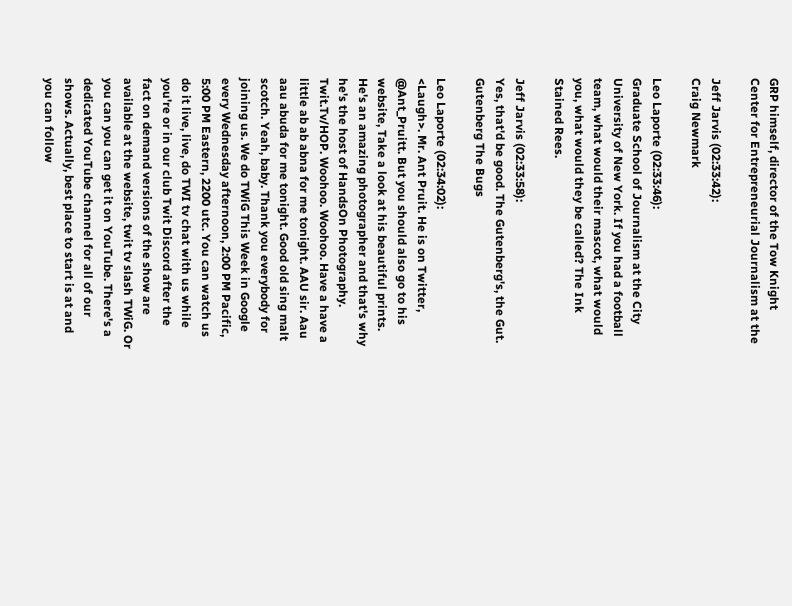GRP himself, director of the Tow Knight Center for Entrepreneurial Journalism at the

Jeff Jarvis (02:33:42):
Craig Newmark

Leo Laporte (02:33:46):
Graduate School of Journalism at the City University of New York. If you had a football team, what would their mascot, what would you, what would they be called? The Ink Stained Rees.

Jeff Jarvis (02:33:58):
Yes, that'd be good. The Gutenberg's, the Gut. Gutenberg The Bugs

Leo Laporte (02:34:02):
<Laugh>. Mr. Ant Pruit. He is on Twitter, @Ant_Pruitt. But you should also go to his website, Take a look at his beautiful prints. He's an amazing photographer and that's why he's the host of HandsOn Photography. Twit.Tv/HOP. Woohoo. Woohoo. Have a have a little ab ab abna for me tonight. AAU sir. Aau aau abuda for me tonight. Good old sing malt scotch. Yeah, baby. Thank you everybody for joining us. We do TWiG This Week in Google every Wednesday afternoon, 2:00 PM Pacific, 5:00 PM Eastern, 2200 utc. You can watch us do it live, live, do TWI tv chat with us while you're or in our club Twit Discord after the fact on demand versions of the show are available at the website, twit tv slash TWiG. Or you can you can get it on YouTube. There's a dedicated YouTube channel for all of our shows. Actually, best place to start is at and you can follow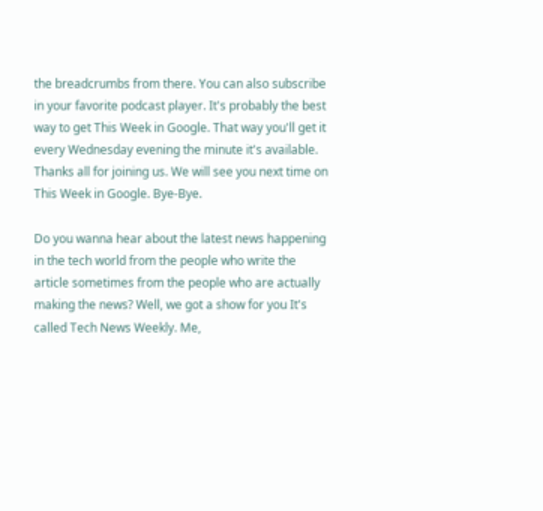the breadcrumbs from there. You can also subscribe in your favorite podcast player. It's probably the best way to get This Week in Google. That way you'll get it every Wednesday evening the minute it's available. Thanks all for joining us. We will see you next time on This Week in Google. Bye-Bye.

Do you wanna hear about the latest news happening in the tech world from the people who write the article sometimes from the people who are actually making the news? Well, we got a show for you It's called Tech News Weekly. Me,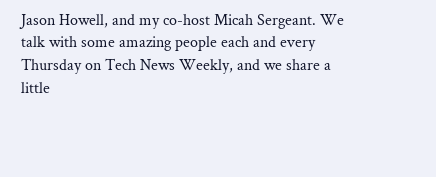Jason Howell, and my co-host Micah Sergeant. We talk with some amazing people each and every Thursday on Tech News Weekly, and we share a little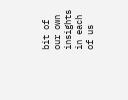bit of our own insights in each of us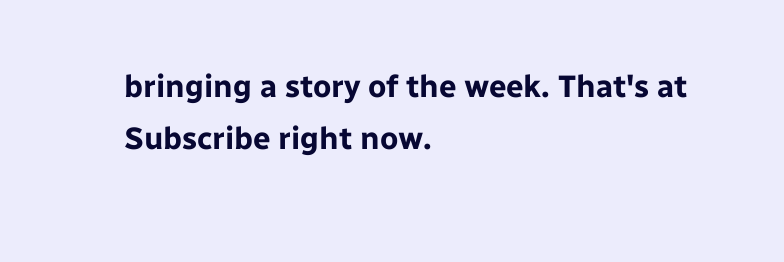bringing a story of the week. That's at Subscribe right now.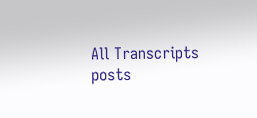All Transcripts posts